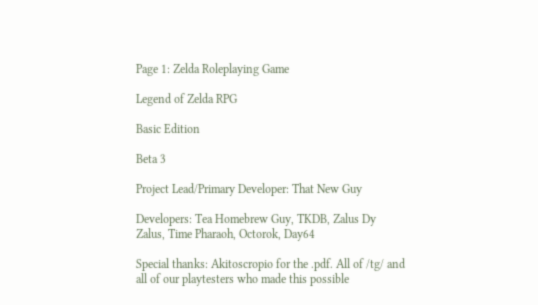Page 1: Zelda Roleplaying Game

Legend of Zelda RPG

Basic Edition

Beta 3

Project Lead/Primary Developer: That New Guy

Developers: Tea Homebrew Guy, TKDB, Zalus Dy Zalus, Time Pharaoh, Octorok, Day64

Special thanks: Akitoscropio for the .pdf. All of /tg/ and all of our playtesters who made this possible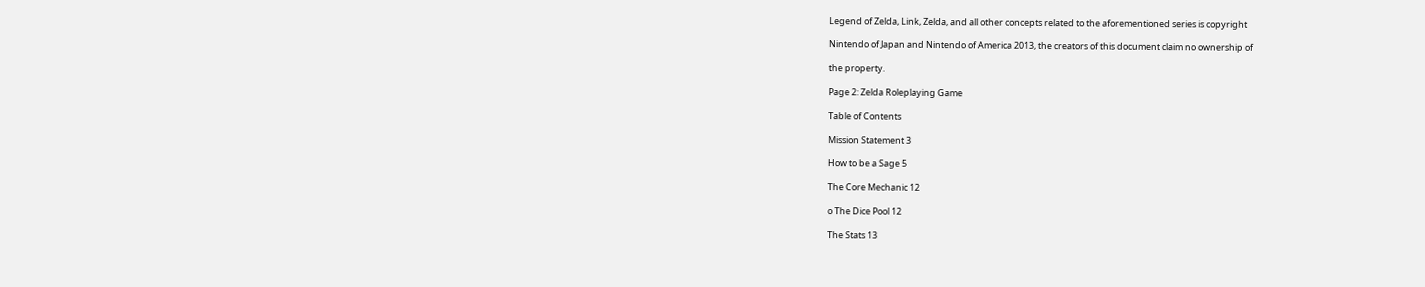Legend of Zelda, Link, Zelda, and all other concepts related to the aforementioned series is copyright

Nintendo of Japan and Nintendo of America 2013, the creators of this document claim no ownership of

the property.

Page 2: Zelda Roleplaying Game

Table of Contents

Mission Statement 3

How to be a Sage 5

The Core Mechanic 12

o The Dice Pool 12

The Stats 13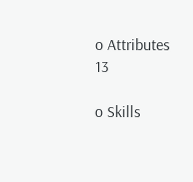o Attributes 13

o Skills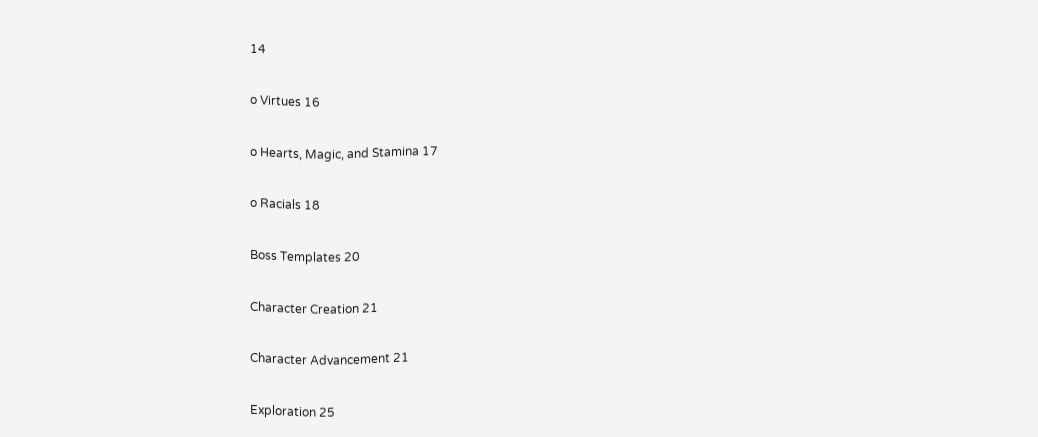14

o Virtues 16

o Hearts, Magic, and Stamina 17

o Racials 18

Boss Templates 20

Character Creation 21

Character Advancement 21

Exploration 25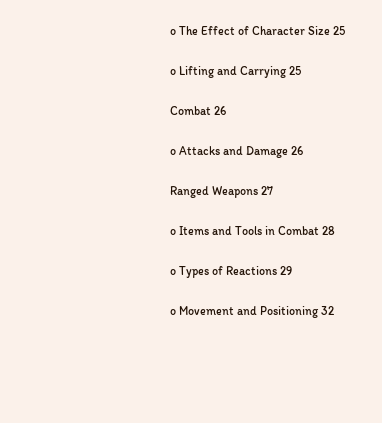o The Effect of Character Size 25

o Lifting and Carrying 25

Combat 26

o Attacks and Damage 26

Ranged Weapons 27

o Items and Tools in Combat 28

o Types of Reactions 29

o Movement and Positioning 32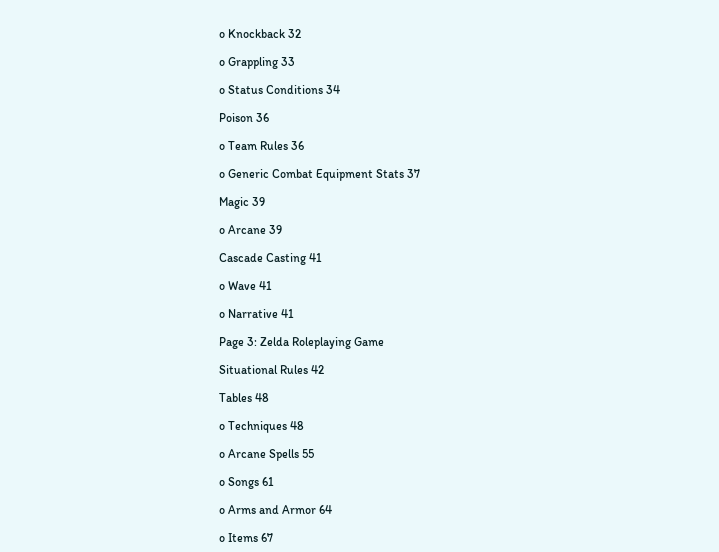o Knockback 32

o Grappling 33

o Status Conditions 34

Poison 36

o Team Rules 36

o Generic Combat Equipment Stats 37

Magic 39

o Arcane 39

Cascade Casting 41

o Wave 41

o Narrative 41

Page 3: Zelda Roleplaying Game

Situational Rules 42

Tables 48

o Techniques 48

o Arcane Spells 55

o Songs 61

o Arms and Armor 64

o Items 67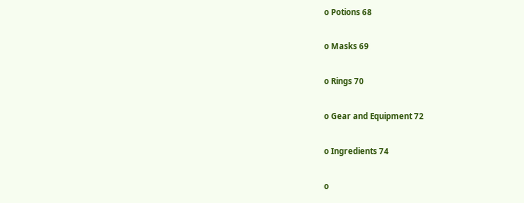o Potions 68

o Masks 69

o Rings 70

o Gear and Equipment 72

o Ingredients 74

o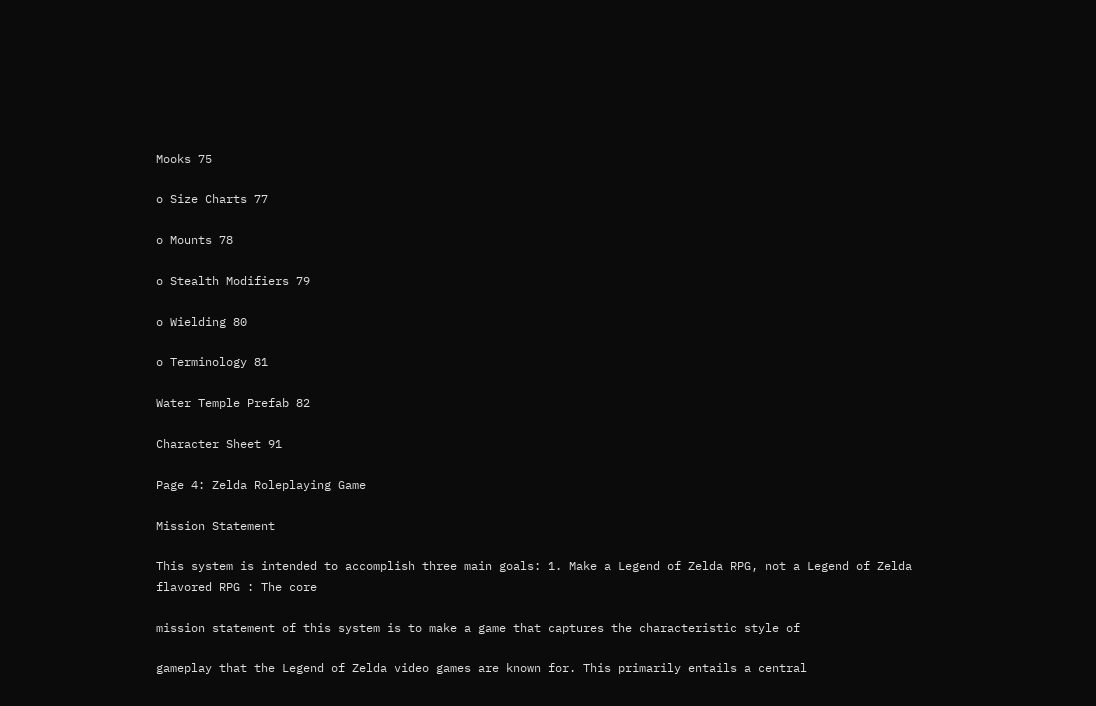Mooks 75

o Size Charts 77

o Mounts 78

o Stealth Modifiers 79

o Wielding 80

o Terminology 81

Water Temple Prefab 82

Character Sheet 91

Page 4: Zelda Roleplaying Game

Mission Statement

This system is intended to accomplish three main goals: 1. Make a Legend of Zelda RPG, not a Legend of Zelda flavored RPG : The core

mission statement of this system is to make a game that captures the characteristic style of

gameplay that the Legend of Zelda video games are known for. This primarily entails a central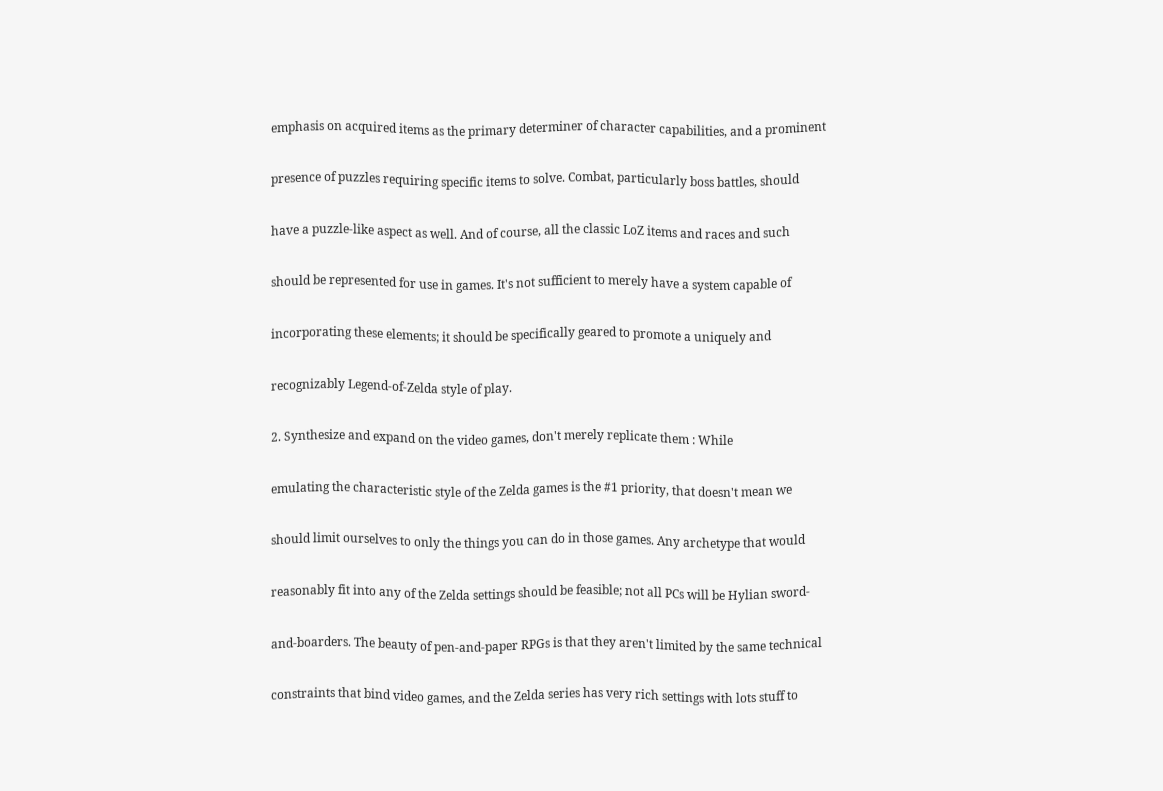emphasis on acquired items as the primary determiner of character capabilities, and a prominent

presence of puzzles requiring specific items to solve. Combat, particularly boss battles, should

have a puzzle-like aspect as well. And of course, all the classic LoZ items and races and such

should be represented for use in games. It's not sufficient to merely have a system capable of

incorporating these elements; it should be specifically geared to promote a uniquely and

recognizably Legend-of-Zelda style of play.

2. Synthesize and expand on the video games, don't merely replicate them : While

emulating the characteristic style of the Zelda games is the #1 priority, that doesn't mean we

should limit ourselves to only the things you can do in those games. Any archetype that would

reasonably fit into any of the Zelda settings should be feasible; not all PCs will be Hylian sword-

and-boarders. The beauty of pen-and-paper RPGs is that they aren't limited by the same technical

constraints that bind video games, and the Zelda series has very rich settings with lots stuff to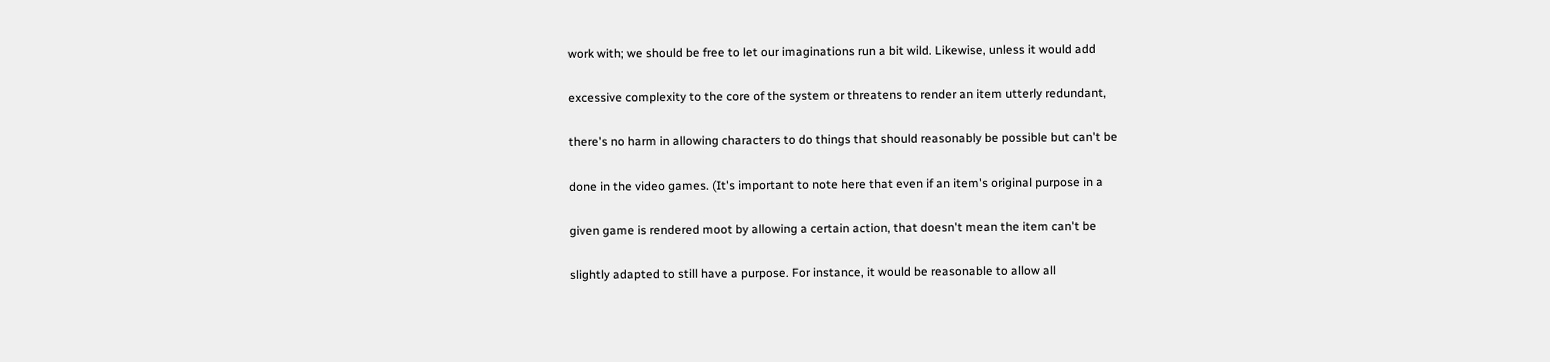work with; we should be free to let our imaginations run a bit wild. Likewise, unless it would add

excessive complexity to the core of the system or threatens to render an item utterly redundant,

there's no harm in allowing characters to do things that should reasonably be possible but can't be

done in the video games. (It's important to note here that even if an item's original purpose in a

given game is rendered moot by allowing a certain action, that doesn't mean the item can't be

slightly adapted to still have a purpose. For instance, it would be reasonable to allow all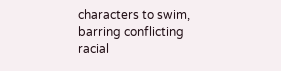characters to swim, barring conflicting racial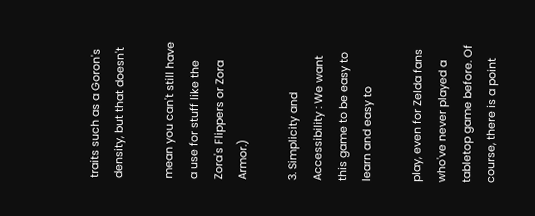traits such as a Goron's density, but that doesn't

mean you can't still have a use for stuff like the Zora's Flippers or Zora Armor.)

3. Simplicity and Accessibility : We want this game to be easy to learn and easy to

play, even for Zelda fans who've never played a tabletop game before. Of course, there is a point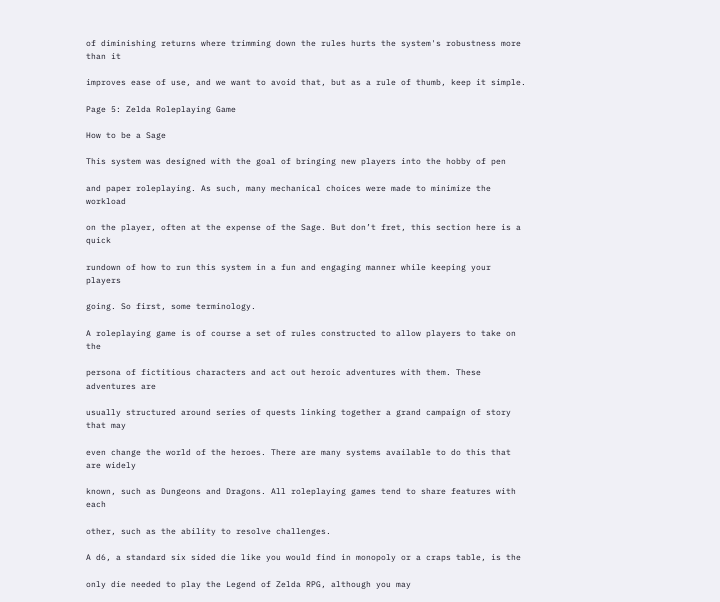of diminishing returns where trimming down the rules hurts the system's robustness more than it

improves ease of use, and we want to avoid that, but as a rule of thumb, keep it simple.

Page 5: Zelda Roleplaying Game

How to be a Sage

This system was designed with the goal of bringing new players into the hobby of pen

and paper roleplaying. As such, many mechanical choices were made to minimize the workload

on the player, often at the expense of the Sage. But don’t fret, this section here is a quick

rundown of how to run this system in a fun and engaging manner while keeping your players

going. So first, some terminology.

A roleplaying game is of course a set of rules constructed to allow players to take on the

persona of fictitious characters and act out heroic adventures with them. These adventures are

usually structured around series of quests linking together a grand campaign of story that may

even change the world of the heroes. There are many systems available to do this that are widely

known, such as Dungeons and Dragons. All roleplaying games tend to share features with each

other, such as the ability to resolve challenges.

A d6, a standard six sided die like you would find in monopoly or a craps table, is the

only die needed to play the Legend of Zelda RPG, although you may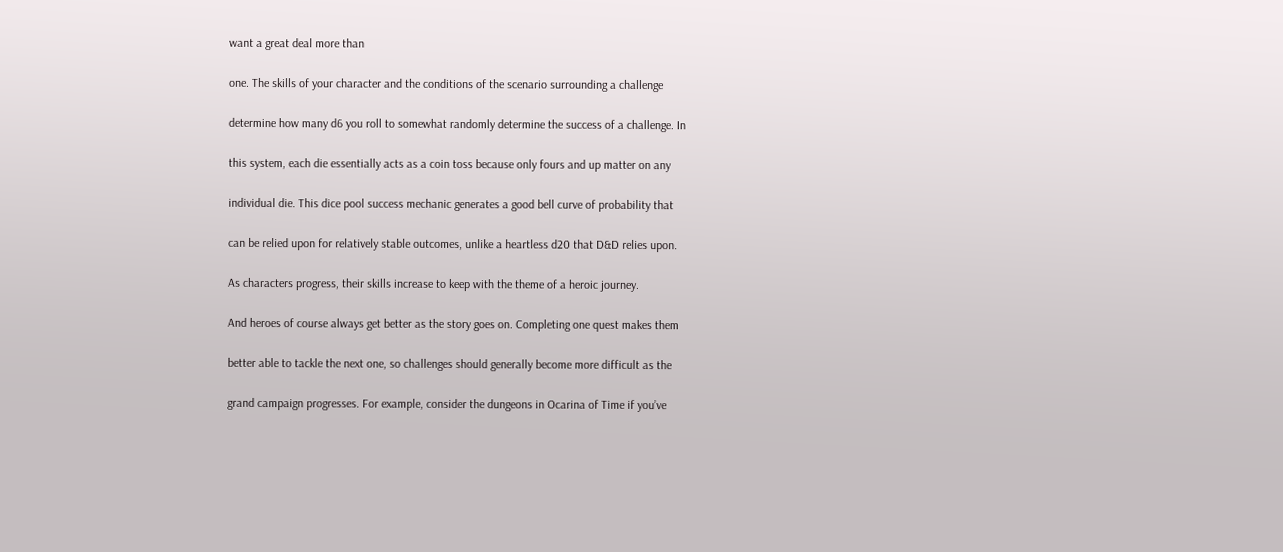want a great deal more than

one. The skills of your character and the conditions of the scenario surrounding a challenge

determine how many d6 you roll to somewhat randomly determine the success of a challenge. In

this system, each die essentially acts as a coin toss because only fours and up matter on any

individual die. This dice pool success mechanic generates a good bell curve of probability that

can be relied upon for relatively stable outcomes, unlike a heartless d20 that D&D relies upon.

As characters progress, their skills increase to keep with the theme of a heroic journey.

And heroes of course always get better as the story goes on. Completing one quest makes them

better able to tackle the next one, so challenges should generally become more difficult as the

grand campaign progresses. For example, consider the dungeons in Ocarina of Time if you’ve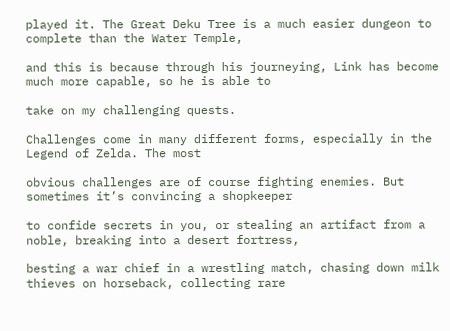played it. The Great Deku Tree is a much easier dungeon to complete than the Water Temple,

and this is because through his journeying, Link has become much more capable, so he is able to

take on my challenging quests.

Challenges come in many different forms, especially in the Legend of Zelda. The most

obvious challenges are of course fighting enemies. But sometimes it’s convincing a shopkeeper

to confide secrets in you, or stealing an artifact from a noble, breaking into a desert fortress,

besting a war chief in a wrestling match, chasing down milk thieves on horseback, collecting rare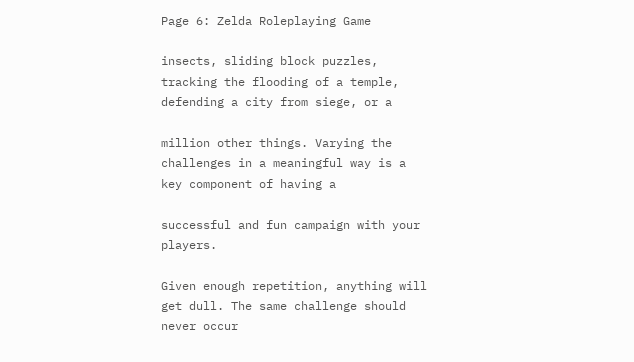Page 6: Zelda Roleplaying Game

insects, sliding block puzzles, tracking the flooding of a temple, defending a city from siege, or a

million other things. Varying the challenges in a meaningful way is a key component of having a

successful and fun campaign with your players.

Given enough repetition, anything will get dull. The same challenge should never occur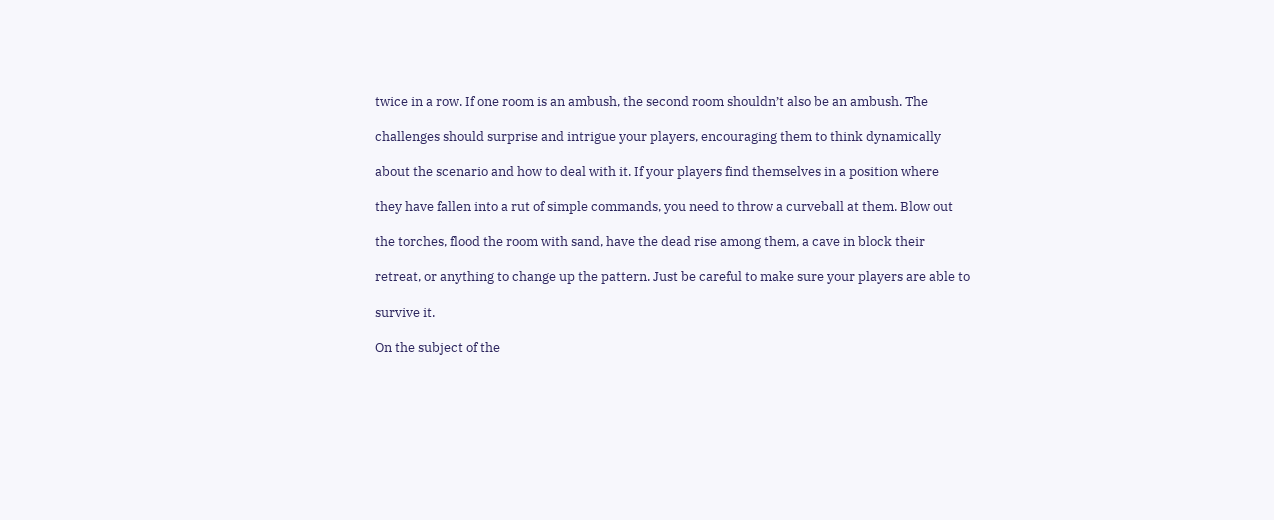twice in a row. If one room is an ambush, the second room shouldn’t also be an ambush. The

challenges should surprise and intrigue your players, encouraging them to think dynamically

about the scenario and how to deal with it. If your players find themselves in a position where

they have fallen into a rut of simple commands, you need to throw a curveball at them. Blow out

the torches, flood the room with sand, have the dead rise among them, a cave in block their

retreat, or anything to change up the pattern. Just be careful to make sure your players are able to

survive it.

On the subject of the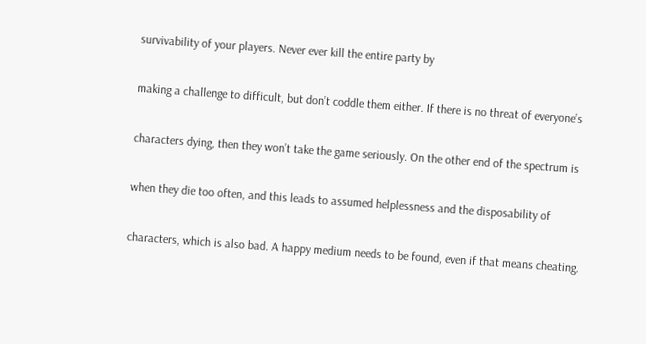survivability of your players. Never ever kill the entire party by

making a challenge to difficult, but don’t coddle them either. If there is no threat of everyone’s

characters dying, then they won’t take the game seriously. On the other end of the spectrum is

when they die too often, and this leads to assumed helplessness and the disposability of

characters, which is also bad. A happy medium needs to be found, even if that means cheating.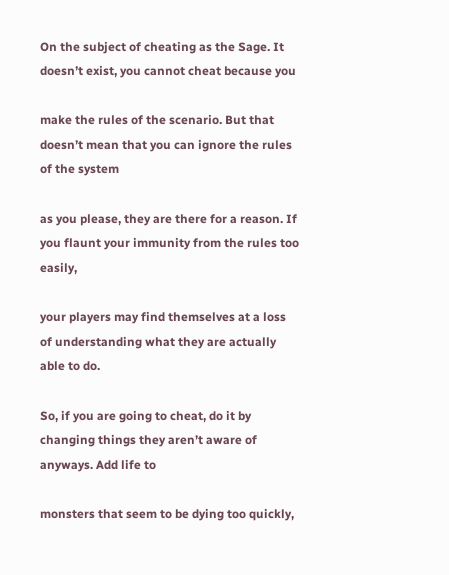On the subject of cheating as the Sage. It doesn’t exist, you cannot cheat because you

make the rules of the scenario. But that doesn’t mean that you can ignore the rules of the system

as you please, they are there for a reason. If you flaunt your immunity from the rules too easily,

your players may find themselves at a loss of understanding what they are actually able to do.

So, if you are going to cheat, do it by changing things they aren’t aware of anyways. Add life to

monsters that seem to be dying too quickly,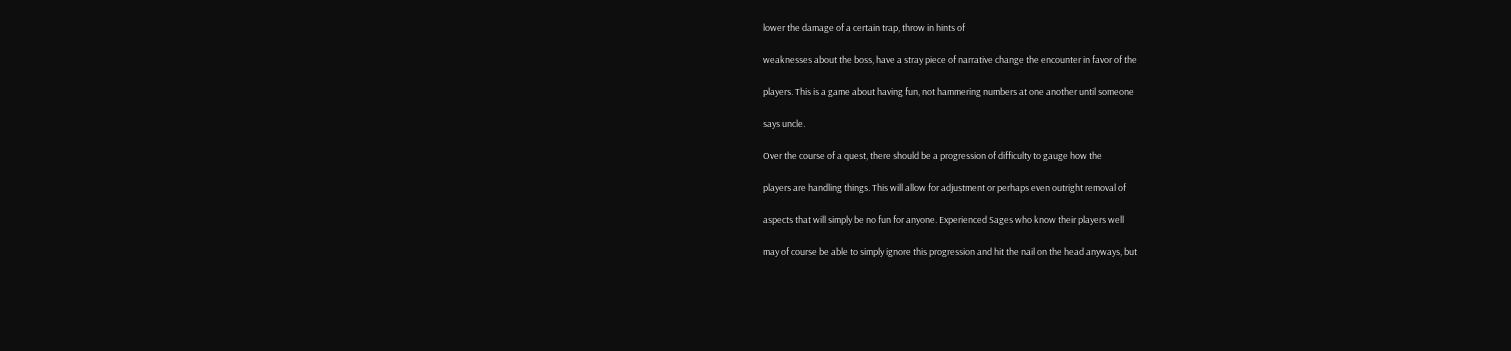lower the damage of a certain trap, throw in hints of

weaknesses about the boss, have a stray piece of narrative change the encounter in favor of the

players. This is a game about having fun, not hammering numbers at one another until someone

says uncle.

Over the course of a quest, there should be a progression of difficulty to gauge how the

players are handling things. This will allow for adjustment or perhaps even outright removal of

aspects that will simply be no fun for anyone. Experienced Sages who know their players well

may of course be able to simply ignore this progression and hit the nail on the head anyways, but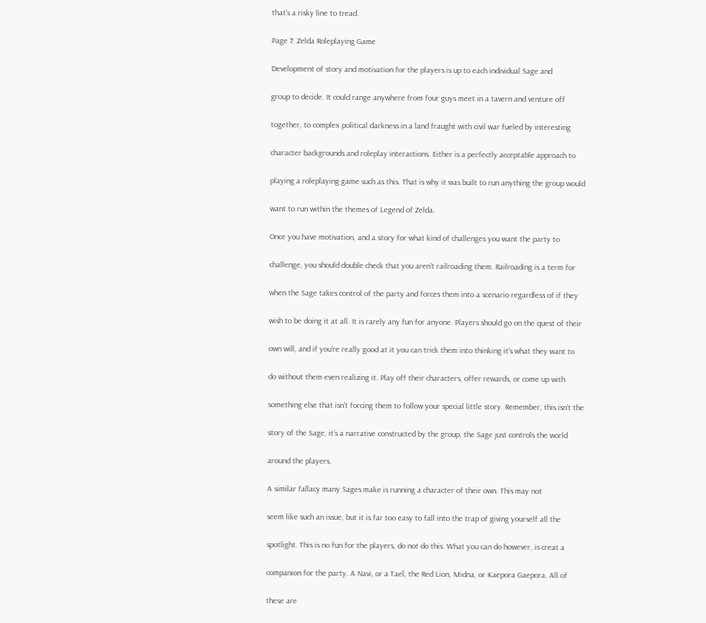that’s a risky line to tread.

Page 7: Zelda Roleplaying Game

Development of story and motivation for the players is up to each individual Sage and

group to decide. It could range anywhere from four guys meet in a tavern and venture off

together, to complex political darkness in a land fraught with civil war fueled by interesting

character backgrounds and roleplay interactions. Either is a perfectly acceptable approach to

playing a roleplaying game such as this. That is why it was built to run anything the group would

want to run within the themes of Legend of Zelda.

Once you have motivation, and a story for what kind of challenges you want the party to

challenge, you should double check that you aren’t railroading them. Railroading is a term for

when the Sage takes control of the party and forces them into a scenario regardless of if they

wish to be doing it at all. It is rarely any fun for anyone. Players should go on the quest of their

own will, and if you’re really good at it you can trick them into thinking it’s what they want to

do without them even realizing it. Play off their characters, offer rewards, or come up with

something else that isn’t forcing them to follow your special little story. Remember, this isn’t the

story of the Sage, it’s a narrative constructed by the group, the Sage just controls the world

around the players.

A similar fallacy many Sages make is running a character of their own. This may not

seem like such an issue, but it is far too easy to fall into the trap of giving yourself all the

spotlight. This is no fun for the players, do not do this. What you can do however, is creat a

companion for the party. A Navi, or a Tael, the Red Lion, Midna, or Kaepora Gaepora. All of

these are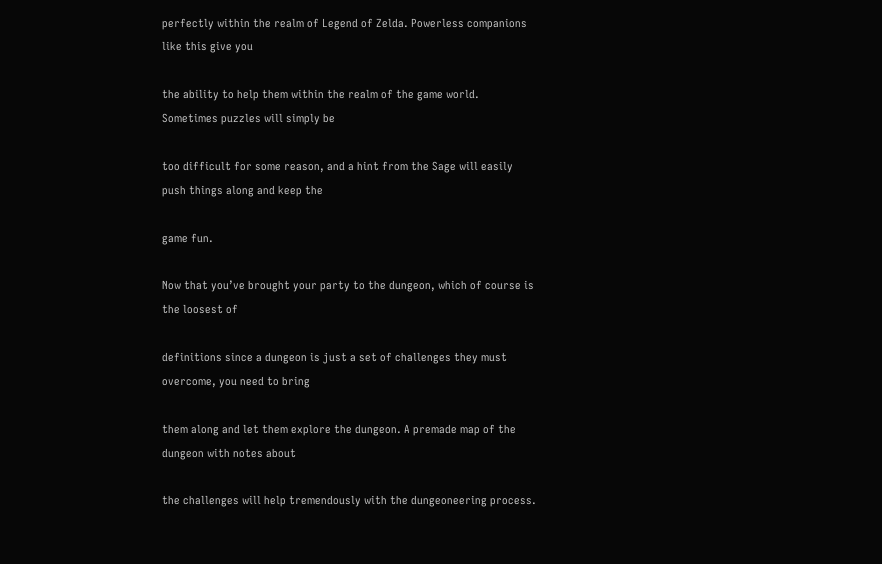perfectly within the realm of Legend of Zelda. Powerless companions like this give you

the ability to help them within the realm of the game world. Sometimes puzzles will simply be

too difficult for some reason, and a hint from the Sage will easily push things along and keep the

game fun.

Now that you’ve brought your party to the dungeon, which of course is the loosest of

definitions since a dungeon is just a set of challenges they must overcome, you need to bring

them along and let them explore the dungeon. A premade map of the dungeon with notes about

the challenges will help tremendously with the dungeoneering process.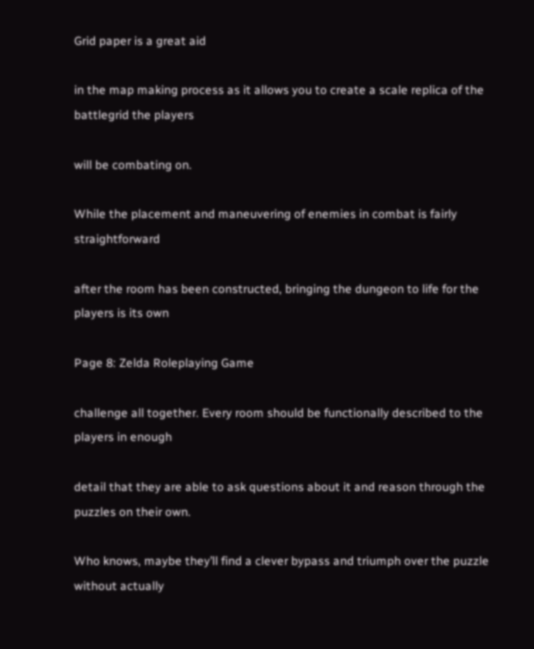Grid paper is a great aid

in the map making process as it allows you to create a scale replica of the battlegrid the players

will be combating on.

While the placement and maneuvering of enemies in combat is fairly straightforward

after the room has been constructed, bringing the dungeon to life for the players is its own

Page 8: Zelda Roleplaying Game

challenge all together. Every room should be functionally described to the players in enough

detail that they are able to ask questions about it and reason through the puzzles on their own.

Who knows, maybe they’ll find a clever bypass and triumph over the puzzle without actually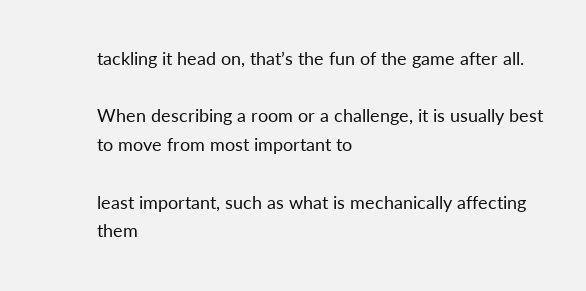tackling it head on, that’s the fun of the game after all.

When describing a room or a challenge, it is usually best to move from most important to

least important, such as what is mechanically affecting them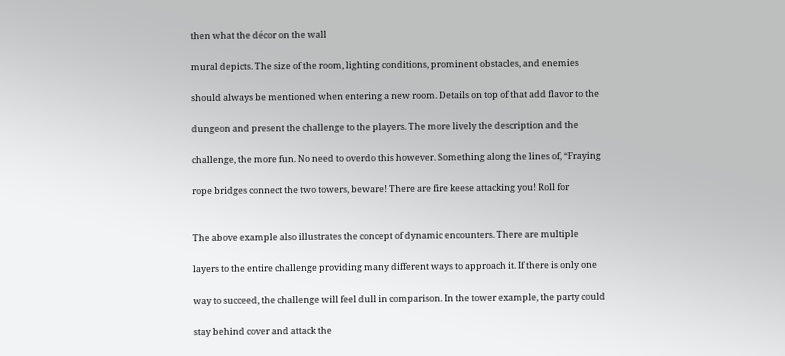then what the décor on the wall

mural depicts. The size of the room, lighting conditions, prominent obstacles, and enemies

should always be mentioned when entering a new room. Details on top of that add flavor to the

dungeon and present the challenge to the players. The more lively the description and the

challenge, the more fun. No need to overdo this however. Something along the lines of, “Fraying

rope bridges connect the two towers, beware! There are fire keese attacking you! Roll for


The above example also illustrates the concept of dynamic encounters. There are multiple

layers to the entire challenge providing many different ways to approach it. If there is only one

way to succeed, the challenge will feel dull in comparison. In the tower example, the party could

stay behind cover and attack the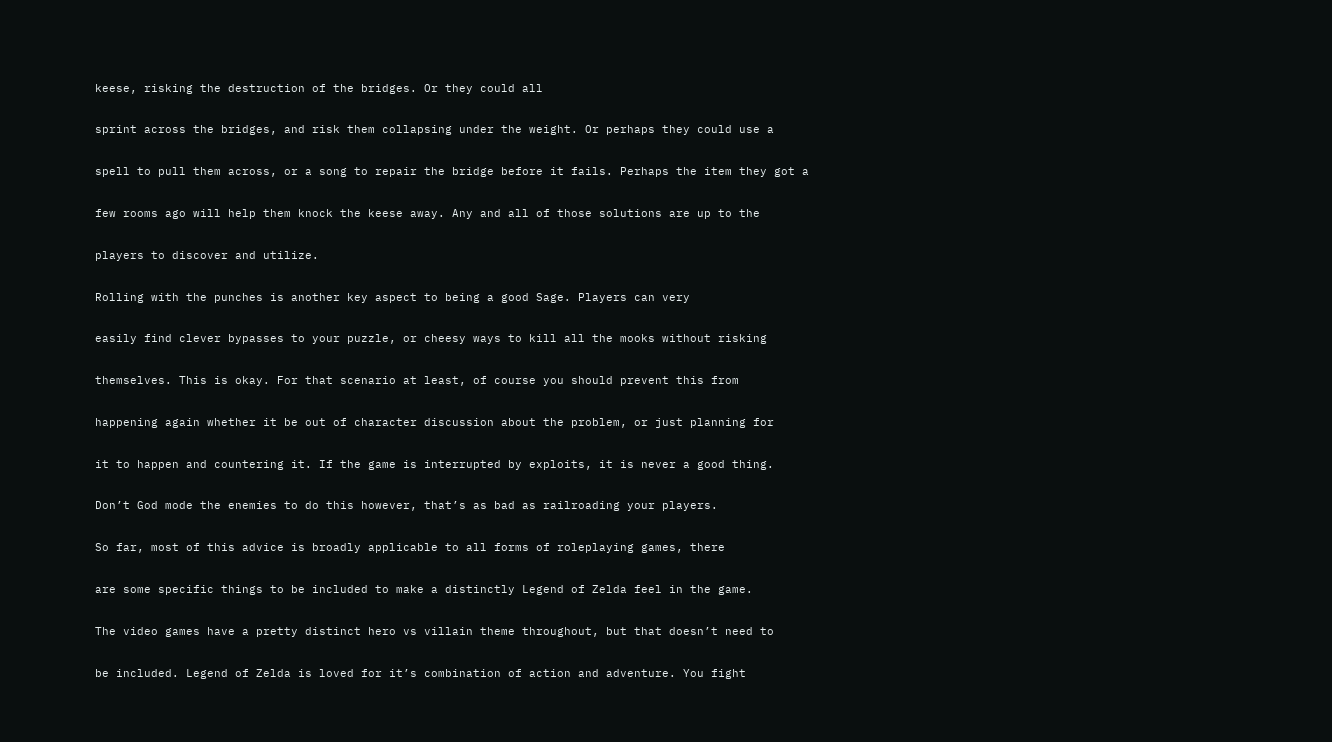keese, risking the destruction of the bridges. Or they could all

sprint across the bridges, and risk them collapsing under the weight. Or perhaps they could use a

spell to pull them across, or a song to repair the bridge before it fails. Perhaps the item they got a

few rooms ago will help them knock the keese away. Any and all of those solutions are up to the

players to discover and utilize.

Rolling with the punches is another key aspect to being a good Sage. Players can very

easily find clever bypasses to your puzzle, or cheesy ways to kill all the mooks without risking

themselves. This is okay. For that scenario at least, of course you should prevent this from

happening again whether it be out of character discussion about the problem, or just planning for

it to happen and countering it. If the game is interrupted by exploits, it is never a good thing.

Don’t God mode the enemies to do this however, that’s as bad as railroading your players.

So far, most of this advice is broadly applicable to all forms of roleplaying games, there

are some specific things to be included to make a distinctly Legend of Zelda feel in the game.

The video games have a pretty distinct hero vs villain theme throughout, but that doesn’t need to

be included. Legend of Zelda is loved for it’s combination of action and adventure. You fight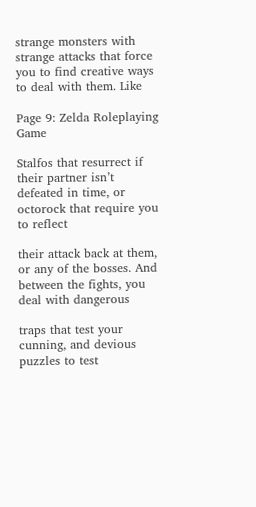strange monsters with strange attacks that force you to find creative ways to deal with them. Like

Page 9: Zelda Roleplaying Game

Stalfos that resurrect if their partner isn’t defeated in time, or octorock that require you to reflect

their attack back at them, or any of the bosses. And between the fights, you deal with dangerous

traps that test your cunning, and devious puzzles to test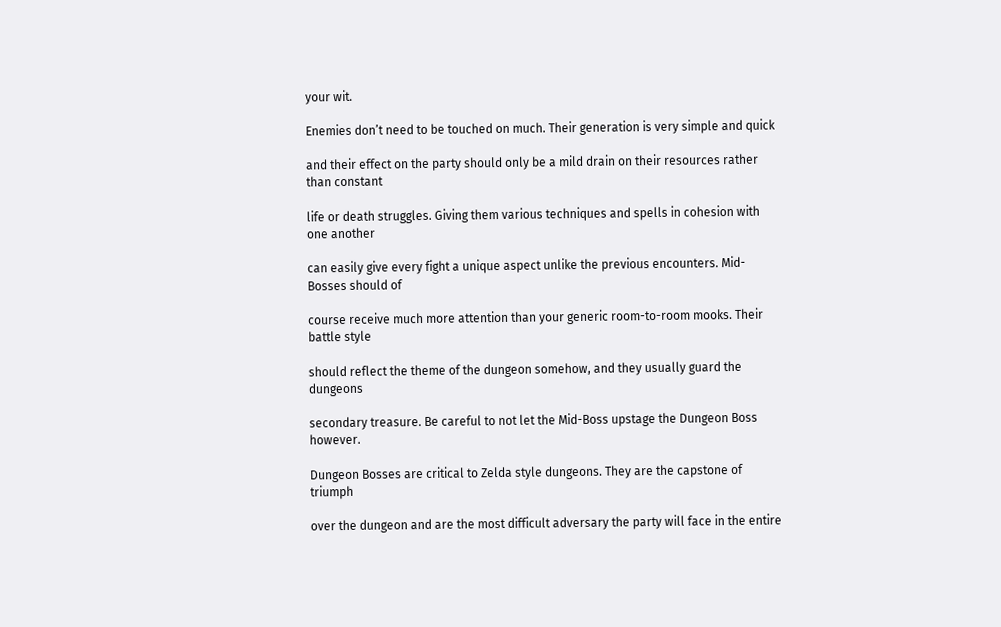your wit.

Enemies don’t need to be touched on much. Their generation is very simple and quick

and their effect on the party should only be a mild drain on their resources rather than constant

life or death struggles. Giving them various techniques and spells in cohesion with one another

can easily give every fight a unique aspect unlike the previous encounters. Mid-Bosses should of

course receive much more attention than your generic room-to-room mooks. Their battle style

should reflect the theme of the dungeon somehow, and they usually guard the dungeons

secondary treasure. Be careful to not let the Mid-Boss upstage the Dungeon Boss however.

Dungeon Bosses are critical to Zelda style dungeons. They are the capstone of triumph

over the dungeon and are the most difficult adversary the party will face in the entire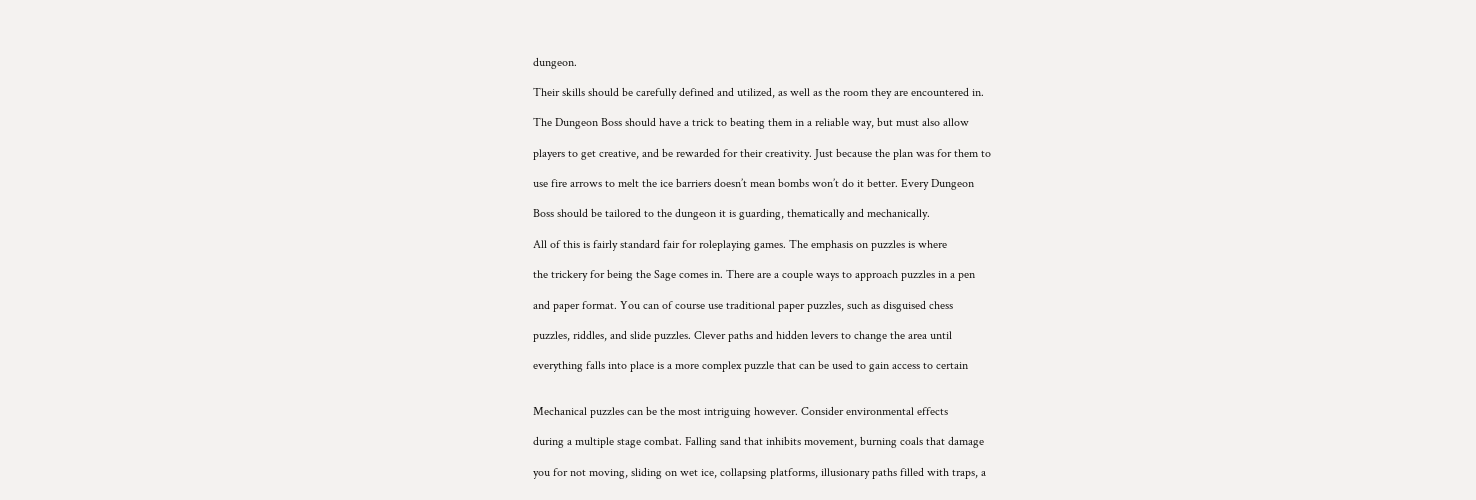dungeon.

Their skills should be carefully defined and utilized, as well as the room they are encountered in.

The Dungeon Boss should have a trick to beating them in a reliable way, but must also allow

players to get creative, and be rewarded for their creativity. Just because the plan was for them to

use fire arrows to melt the ice barriers doesn’t mean bombs won’t do it better. Every Dungeon

Boss should be tailored to the dungeon it is guarding, thematically and mechanically.

All of this is fairly standard fair for roleplaying games. The emphasis on puzzles is where

the trickery for being the Sage comes in. There are a couple ways to approach puzzles in a pen

and paper format. You can of course use traditional paper puzzles, such as disguised chess

puzzles, riddles, and slide puzzles. Clever paths and hidden levers to change the area until

everything falls into place is a more complex puzzle that can be used to gain access to certain


Mechanical puzzles can be the most intriguing however. Consider environmental effects

during a multiple stage combat. Falling sand that inhibits movement, burning coals that damage

you for not moving, sliding on wet ice, collapsing platforms, illusionary paths filled with traps, a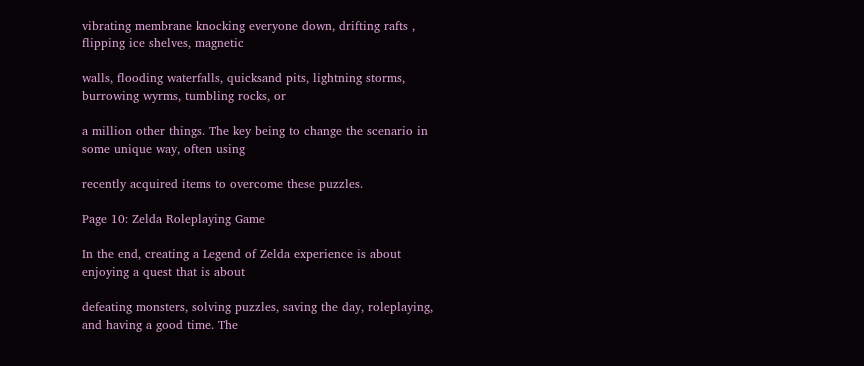vibrating membrane knocking everyone down, drifting rafts , flipping ice shelves, magnetic

walls, flooding waterfalls, quicksand pits, lightning storms, burrowing wyrms, tumbling rocks, or

a million other things. The key being to change the scenario in some unique way, often using

recently acquired items to overcome these puzzles.

Page 10: Zelda Roleplaying Game

In the end, creating a Legend of Zelda experience is about enjoying a quest that is about

defeating monsters, solving puzzles, saving the day, roleplaying, and having a good time. The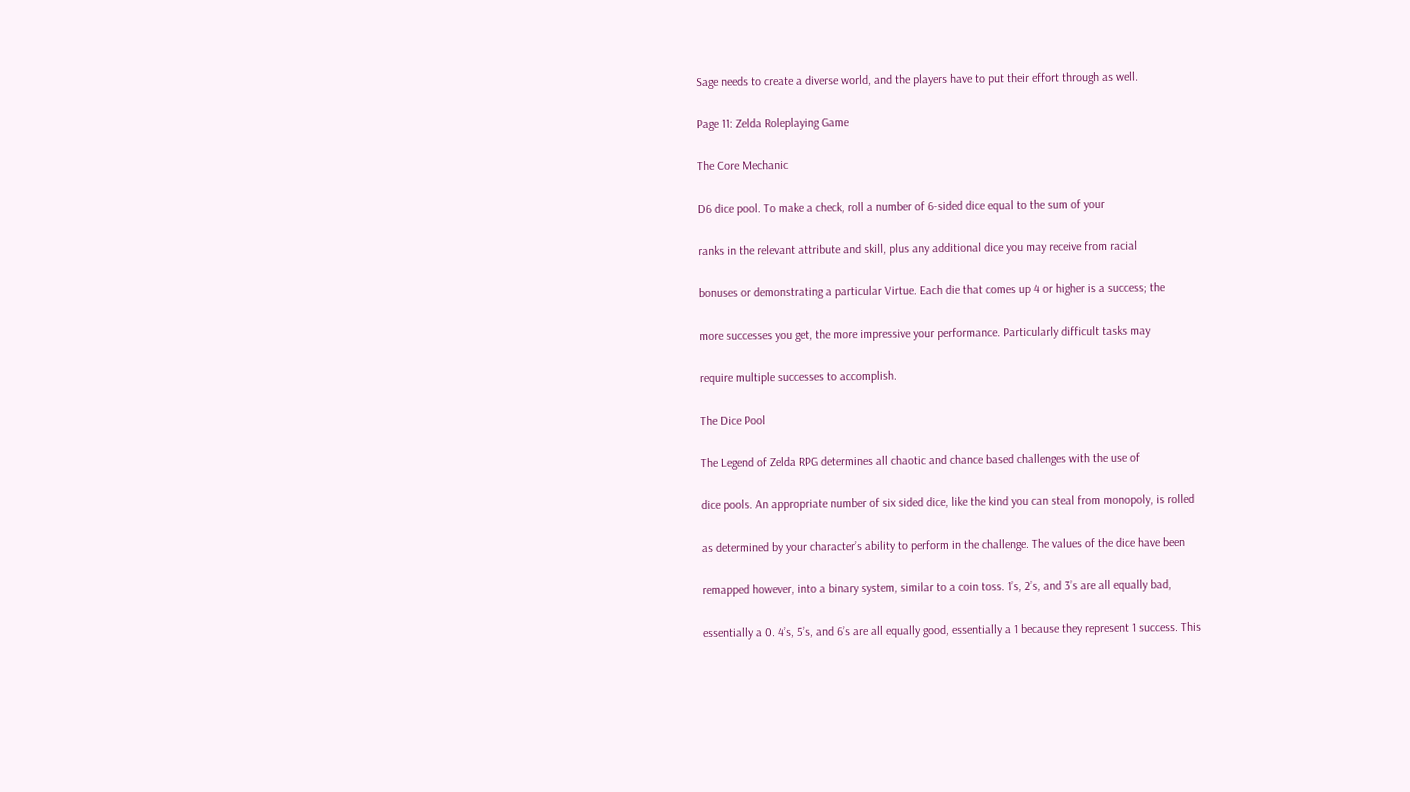Sage needs to create a diverse world, and the players have to put their effort through as well.

Page 11: Zelda Roleplaying Game

The Core Mechanic

D6 dice pool. To make a check, roll a number of 6-sided dice equal to the sum of your

ranks in the relevant attribute and skill, plus any additional dice you may receive from racial

bonuses or demonstrating a particular Virtue. Each die that comes up 4 or higher is a success; the

more successes you get, the more impressive your performance. Particularly difficult tasks may

require multiple successes to accomplish.

The Dice Pool

The Legend of Zelda RPG determines all chaotic and chance based challenges with the use of

dice pools. An appropriate number of six sided dice, like the kind you can steal from monopoly, is rolled

as determined by your character’s ability to perform in the challenge. The values of the dice have been

remapped however, into a binary system, similar to a coin toss. 1’s, 2’s, and 3’s are all equally bad,

essentially a 0. 4’s, 5’s, and 6’s are all equally good, essentially a 1 because they represent 1 success. This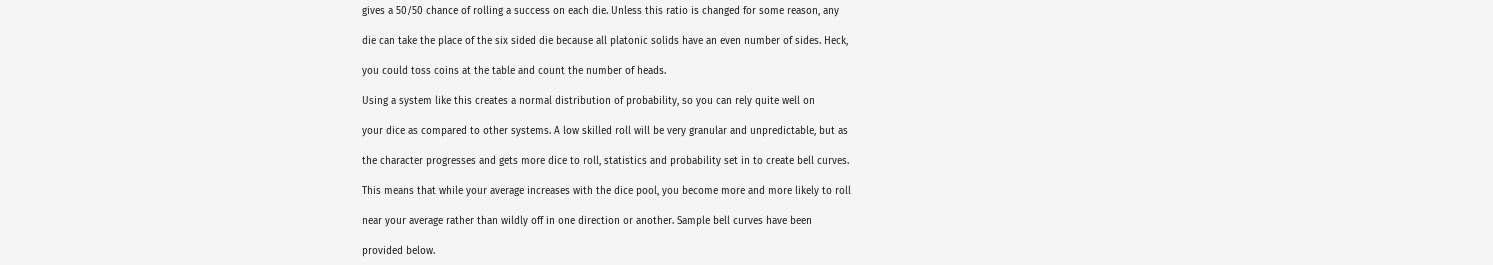gives a 50/50 chance of rolling a success on each die. Unless this ratio is changed for some reason, any

die can take the place of the six sided die because all platonic solids have an even number of sides. Heck,

you could toss coins at the table and count the number of heads.

Using a system like this creates a normal distribution of probability, so you can rely quite well on

your dice as compared to other systems. A low skilled roll will be very granular and unpredictable, but as

the character progresses and gets more dice to roll, statistics and probability set in to create bell curves.

This means that while your average increases with the dice pool, you become more and more likely to roll

near your average rather than wildly off in one direction or another. Sample bell curves have been

provided below.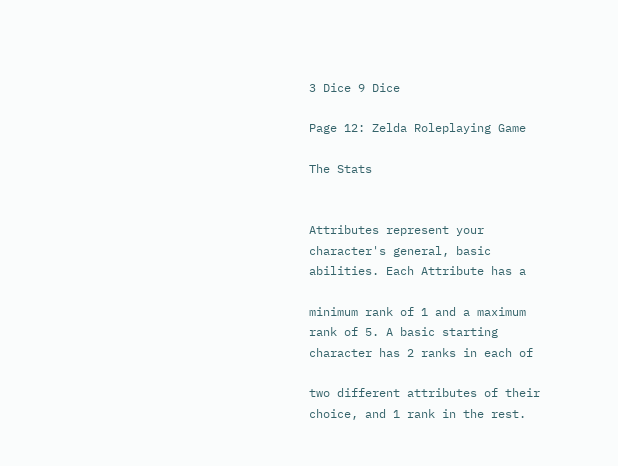3 Dice 9 Dice

Page 12: Zelda Roleplaying Game

The Stats


Attributes represent your character's general, basic abilities. Each Attribute has a

minimum rank of 1 and a maximum rank of 5. A basic starting character has 2 ranks in each of

two different attributes of their choice, and 1 rank in the rest.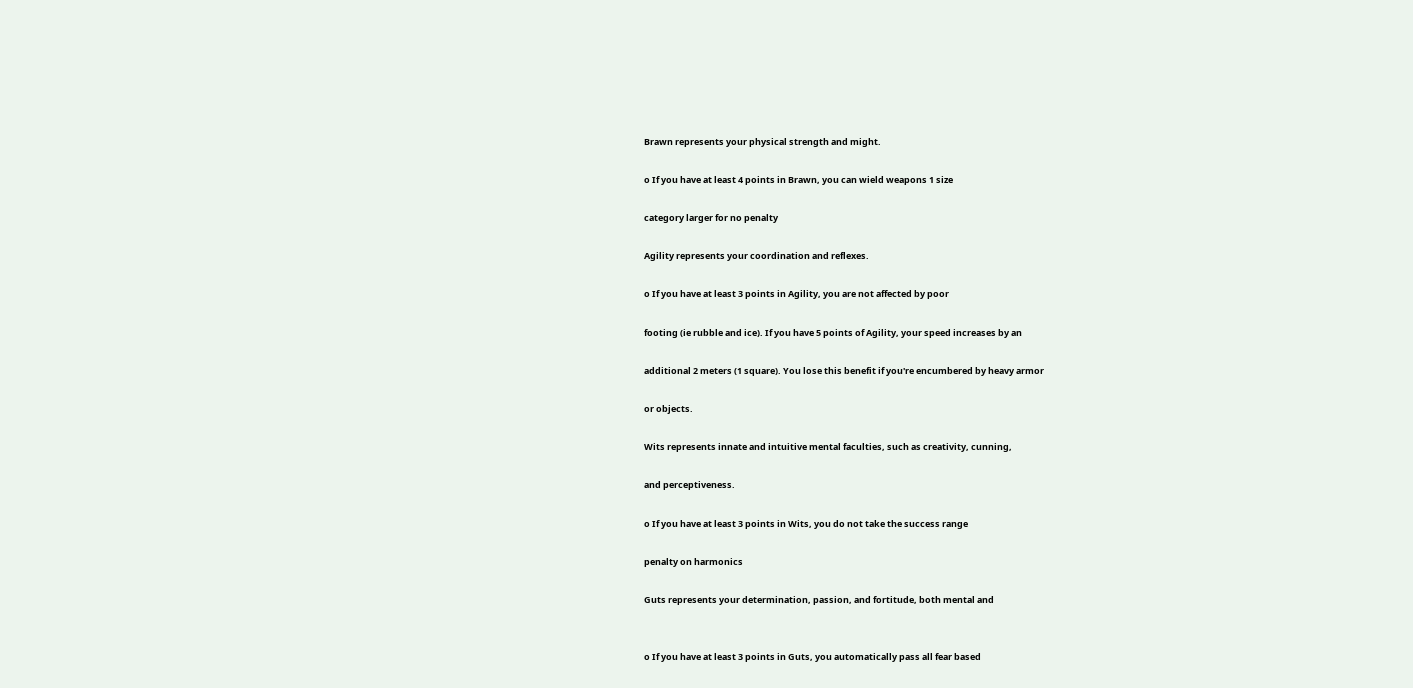Brawn represents your physical strength and might.

o If you have at least 4 points in Brawn, you can wield weapons 1 size

category larger for no penalty

Agility represents your coordination and reflexes.

o If you have at least 3 points in Agility, you are not affected by poor

footing (ie rubble and ice). If you have 5 points of Agility, your speed increases by an

additional 2 meters (1 square). You lose this benefit if you're encumbered by heavy armor

or objects.

Wits represents innate and intuitive mental faculties, such as creativity, cunning,

and perceptiveness.

o If you have at least 3 points in Wits, you do not take the success range

penalty on harmonics

Guts represents your determination, passion, and fortitude, both mental and


o If you have at least 3 points in Guts, you automatically pass all fear based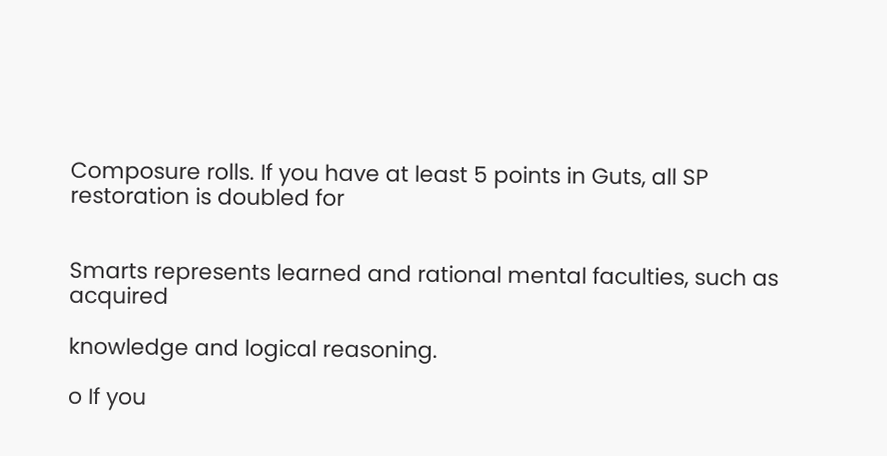Composure rolls. If you have at least 5 points in Guts, all SP restoration is doubled for


Smarts represents learned and rational mental faculties, such as acquired

knowledge and logical reasoning.

o If you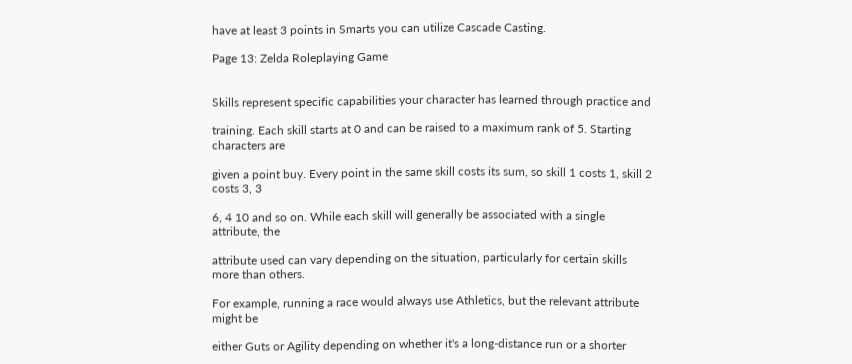have at least 3 points in Smarts you can utilize Cascade Casting.

Page 13: Zelda Roleplaying Game


Skills represent specific capabilities your character has learned through practice and

training. Each skill starts at 0 and can be raised to a maximum rank of 5. Starting characters are

given a point buy. Every point in the same skill costs its sum, so skill 1 costs 1, skill 2 costs 3, 3

6, 4 10 and so on. While each skill will generally be associated with a single attribute, the

attribute used can vary depending on the situation, particularly for certain skills more than others.

For example, running a race would always use Athletics, but the relevant attribute might be

either Guts or Agility depending on whether it's a long-distance run or a shorter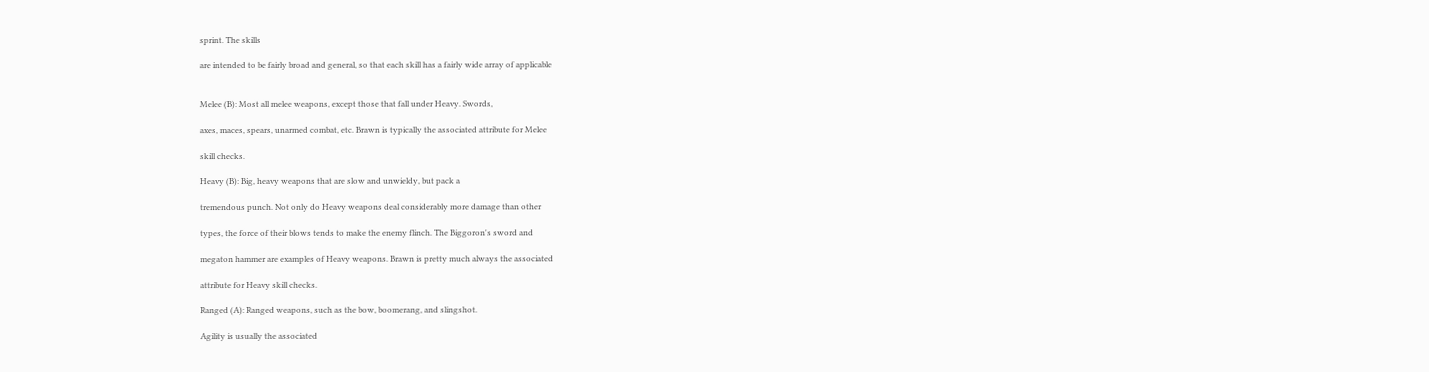sprint. The skills

are intended to be fairly broad and general, so that each skill has a fairly wide array of applicable


Melee (B): Most all melee weapons, except those that fall under Heavy. Swords,

axes, maces, spears, unarmed combat, etc. Brawn is typically the associated attribute for Melee

skill checks.

Heavy (B): Big, heavy weapons that are slow and unwieldy, but pack a

tremendous punch. Not only do Heavy weapons deal considerably more damage than other

types, the force of their blows tends to make the enemy flinch. The Biggoron's sword and

megaton hammer are examples of Heavy weapons. Brawn is pretty much always the associated

attribute for Heavy skill checks.

Ranged (A): Ranged weapons, such as the bow, boomerang, and slingshot.

Agility is usually the associated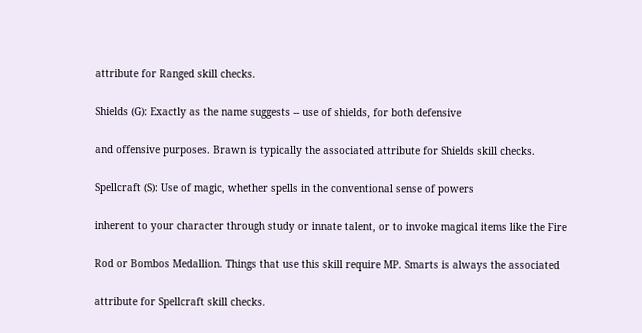attribute for Ranged skill checks.

Shields (G): Exactly as the name suggests -- use of shields, for both defensive

and offensive purposes. Brawn is typically the associated attribute for Shields skill checks.

Spellcraft (S): Use of magic, whether spells in the conventional sense of powers

inherent to your character through study or innate talent, or to invoke magical items like the Fire

Rod or Bombos Medallion. Things that use this skill require MP. Smarts is always the associated

attribute for Spellcraft skill checks.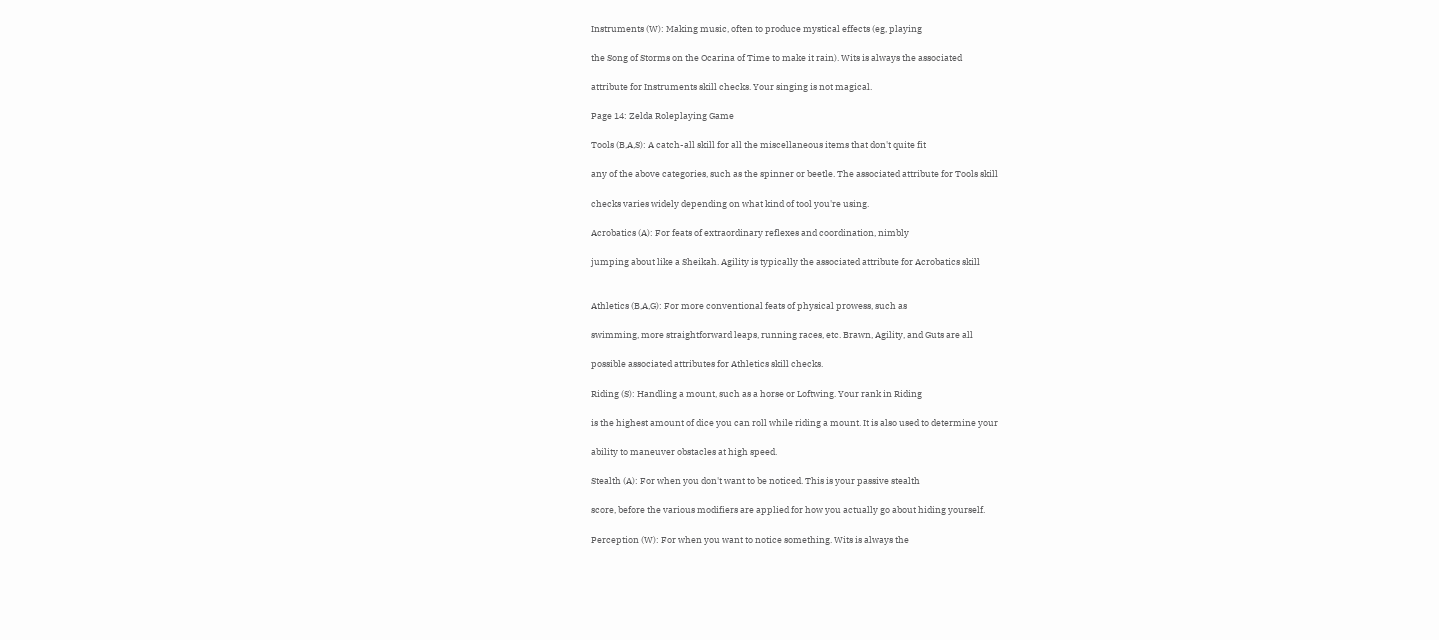Instruments (W): Making music, often to produce mystical effects (eg, playing

the Song of Storms on the Ocarina of Time to make it rain). Wits is always the associated

attribute for Instruments skill checks. Your singing is not magical.

Page 14: Zelda Roleplaying Game

Tools (B,A,S): A catch-all skill for all the miscellaneous items that don't quite fit

any of the above categories, such as the spinner or beetle. The associated attribute for Tools skill

checks varies widely depending on what kind of tool you're using.

Acrobatics (A): For feats of extraordinary reflexes and coordination, nimbly

jumping about like a Sheikah. Agility is typically the associated attribute for Acrobatics skill


Athletics (B,A,G): For more conventional feats of physical prowess, such as

swimming, more straightforward leaps, running races, etc. Brawn, Agility, and Guts are all

possible associated attributes for Athletics skill checks.

Riding (S): Handling a mount, such as a horse or Loftwing. Your rank in Riding

is the highest amount of dice you can roll while riding a mount. It is also used to determine your

ability to maneuver obstacles at high speed.

Stealth (A): For when you don't want to be noticed. This is your passive stealth

score, before the various modifiers are applied for how you actually go about hiding yourself.

Perception (W): For when you want to notice something. Wits is always the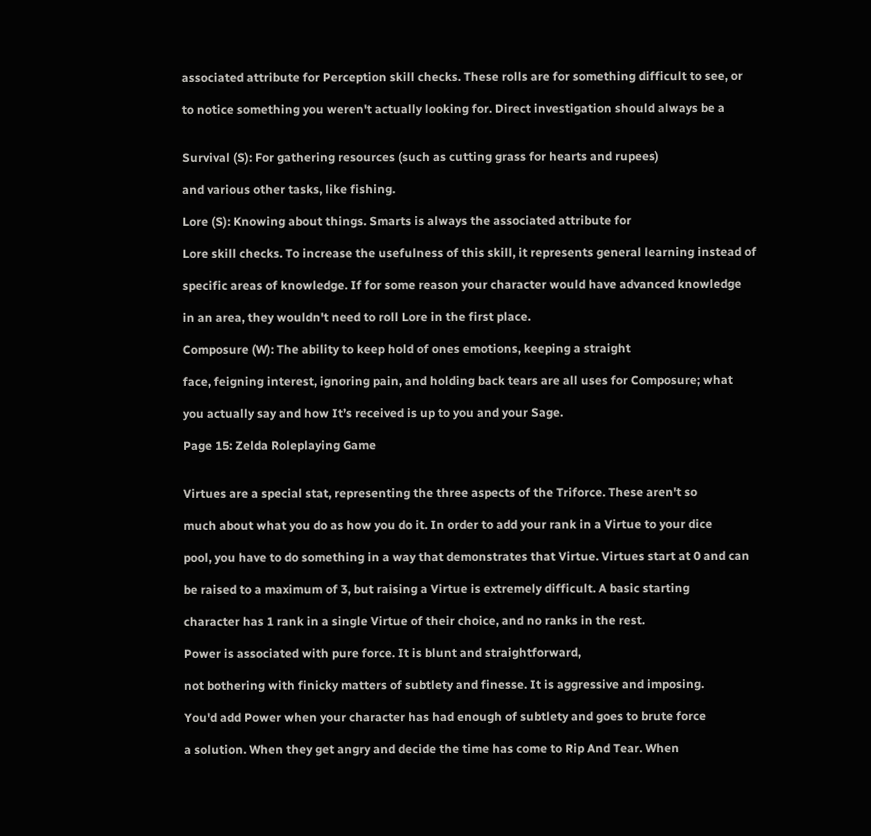associated attribute for Perception skill checks. These rolls are for something difficult to see, or

to notice something you weren't actually looking for. Direct investigation should always be a


Survival (S): For gathering resources (such as cutting grass for hearts and rupees)

and various other tasks, like fishing.

Lore (S): Knowing about things. Smarts is always the associated attribute for

Lore skill checks. To increase the usefulness of this skill, it represents general learning instead of

specific areas of knowledge. If for some reason your character would have advanced knowledge

in an area, they wouldn't need to roll Lore in the first place.

Composure (W): The ability to keep hold of ones emotions, keeping a straight

face, feigning interest, ignoring pain, and holding back tears are all uses for Composure; what

you actually say and how It’s received is up to you and your Sage.

Page 15: Zelda Roleplaying Game


Virtues are a special stat, representing the three aspects of the Triforce. These aren't so

much about what you do as how you do it. In order to add your rank in a Virtue to your dice

pool, you have to do something in a way that demonstrates that Virtue. Virtues start at 0 and can

be raised to a maximum of 3, but raising a Virtue is extremely difficult. A basic starting

character has 1 rank in a single Virtue of their choice, and no ranks in the rest.

Power is associated with pure force. It is blunt and straightforward,

not bothering with finicky matters of subtlety and finesse. It is aggressive and imposing.

You'd add Power when your character has had enough of subtlety and goes to brute force

a solution. When they get angry and decide the time has come to Rip And Tear. When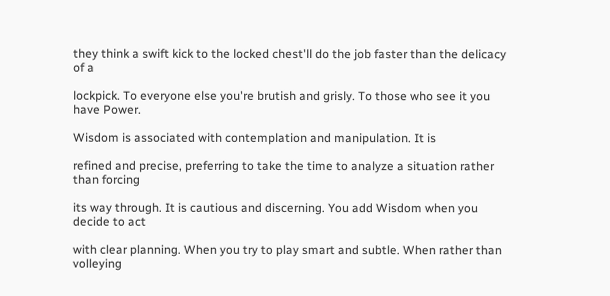they think a swift kick to the locked chest'll do the job faster than the delicacy of a

lockpick. To everyone else you're brutish and grisly. To those who see it you have Power.

Wisdom is associated with contemplation and manipulation. It is

refined and precise, preferring to take the time to analyze a situation rather than forcing

its way through. It is cautious and discerning. You add Wisdom when you decide to act

with clear planning. When you try to play smart and subtle. When rather than volleying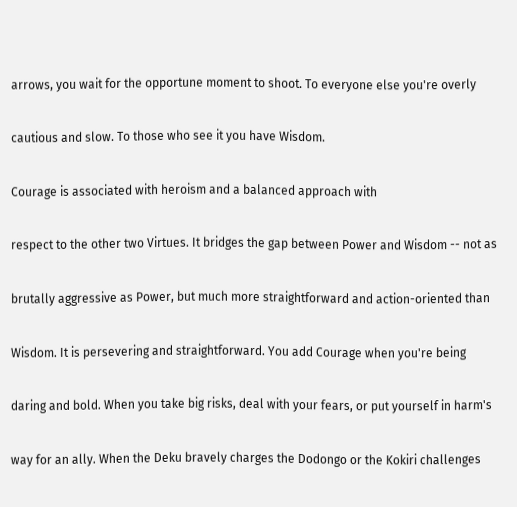arrows, you wait for the opportune moment to shoot. To everyone else you're overly

cautious and slow. To those who see it you have Wisdom.

Courage is associated with heroism and a balanced approach with

respect to the other two Virtues. It bridges the gap between Power and Wisdom -- not as

brutally aggressive as Power, but much more straightforward and action-oriented than

Wisdom. It is persevering and straightforward. You add Courage when you're being

daring and bold. When you take big risks, deal with your fears, or put yourself in harm's

way for an ally. When the Deku bravely charges the Dodongo or the Kokiri challenges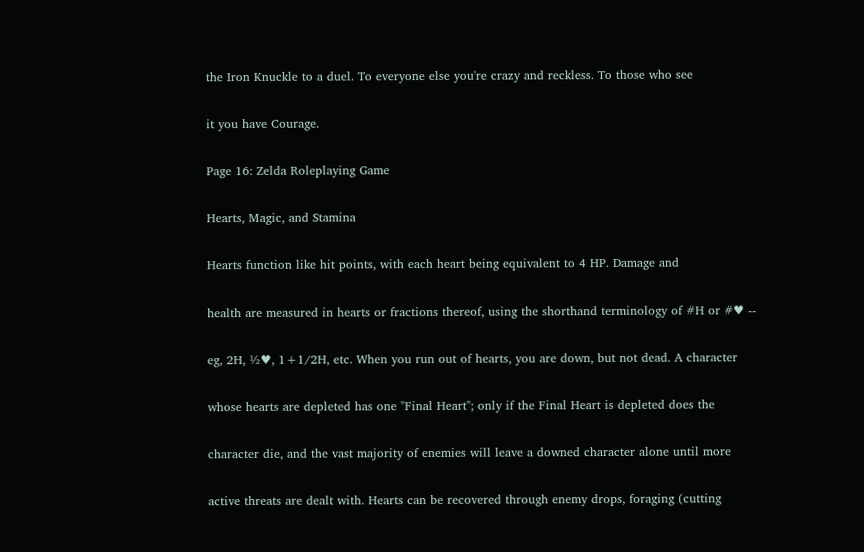the Iron Knuckle to a duel. To everyone else you're crazy and reckless. To those who see

it you have Courage.

Page 16: Zelda Roleplaying Game

Hearts, Magic, and Stamina

Hearts function like hit points, with each heart being equivalent to 4 HP. Damage and

health are measured in hearts or fractions thereof, using the shorthand terminology of #H or #♥ --

eg, 2H, ½♥, 1+1/2H, etc. When you run out of hearts, you are down, but not dead. A character

whose hearts are depleted has one "Final Heart"; only if the Final Heart is depleted does the

character die, and the vast majority of enemies will leave a downed character alone until more

active threats are dealt with. Hearts can be recovered through enemy drops, foraging (cutting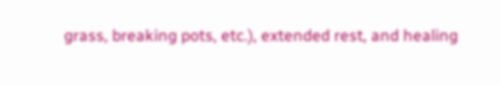grass, breaking pots, etc.), extended rest, and healing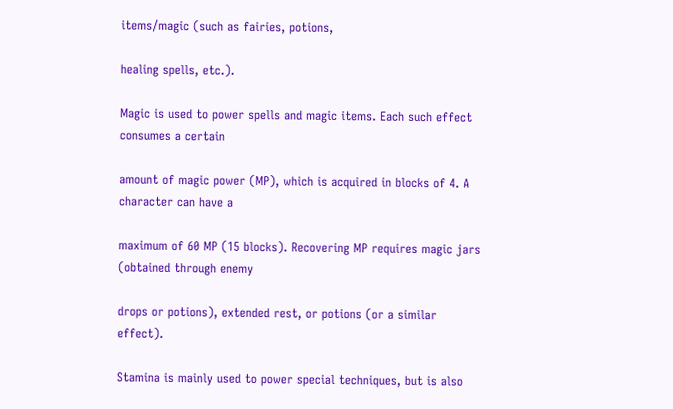items/magic (such as fairies, potions,

healing spells, etc.).

Magic is used to power spells and magic items. Each such effect consumes a certain

amount of magic power (MP), which is acquired in blocks of 4. A character can have a

maximum of 60 MP (15 blocks). Recovering MP requires magic jars (obtained through enemy

drops or potions), extended rest, or potions (or a similar effect).

Stamina is mainly used to power special techniques, but is also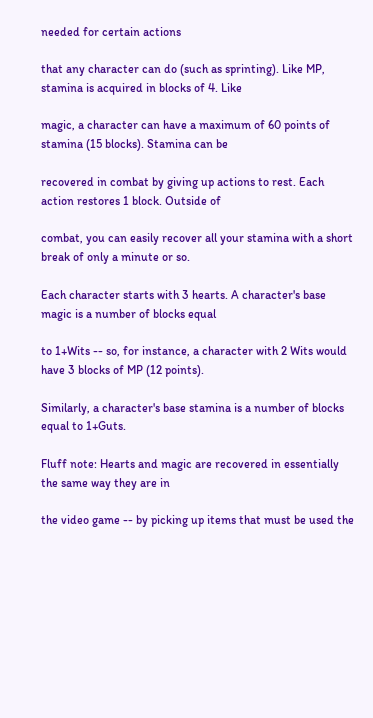needed for certain actions

that any character can do (such as sprinting). Like MP, stamina is acquired in blocks of 4. Like

magic, a character can have a maximum of 60 points of stamina (15 blocks). Stamina can be

recovered in combat by giving up actions to rest. Each action restores 1 block. Outside of

combat, you can easily recover all your stamina with a short break of only a minute or so.

Each character starts with 3 hearts. A character's base magic is a number of blocks equal

to 1+Wits -- so, for instance, a character with 2 Wits would have 3 blocks of MP (12 points).

Similarly, a character's base stamina is a number of blocks equal to 1+Guts.

Fluff note: Hearts and magic are recovered in essentially the same way they are in

the video game -- by picking up items that must be used the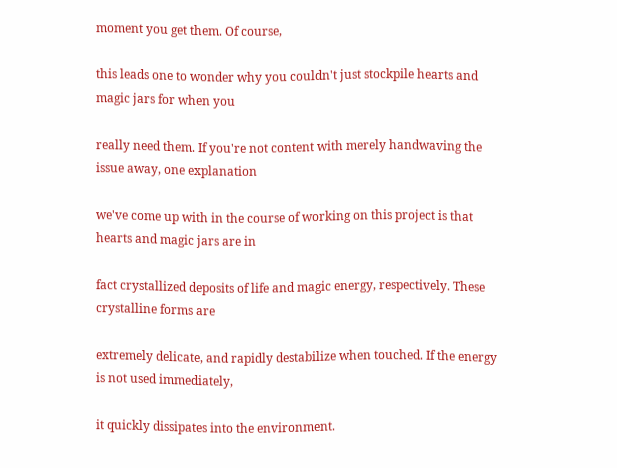moment you get them. Of course,

this leads one to wonder why you couldn't just stockpile hearts and magic jars for when you

really need them. If you're not content with merely handwaving the issue away, one explanation

we've come up with in the course of working on this project is that hearts and magic jars are in

fact crystallized deposits of life and magic energy, respectively. These crystalline forms are

extremely delicate, and rapidly destabilize when touched. If the energy is not used immediately,

it quickly dissipates into the environment.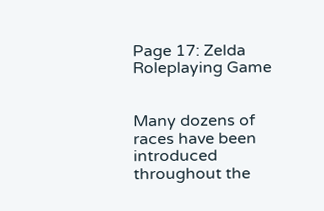Page 17: Zelda Roleplaying Game


Many dozens of races have been introduced throughout the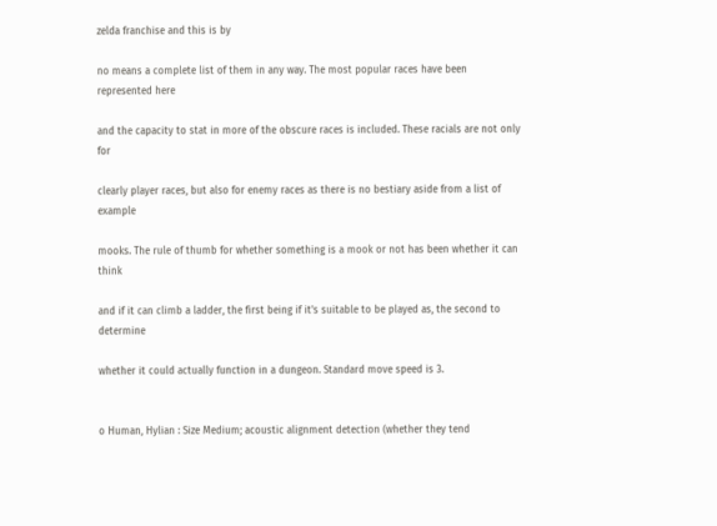zelda franchise and this is by

no means a complete list of them in any way. The most popular races have been represented here

and the capacity to stat in more of the obscure races is included. These racials are not only for

clearly player races, but also for enemy races as there is no bestiary aside from a list of example

mooks. The rule of thumb for whether something is a mook or not has been whether it can think

and if it can climb a ladder, the first being if it's suitable to be played as, the second to determine

whether it could actually function in a dungeon. Standard move speed is 3.


o Human, Hylian : Size Medium; acoustic alignment detection (whether they tend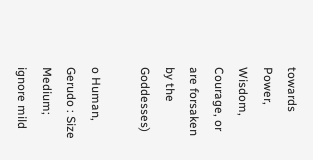towards Power, Wisdom, Courage, or are forsaken by the Goddesses)

o Human, Gerudo : Size Medium; ignore mild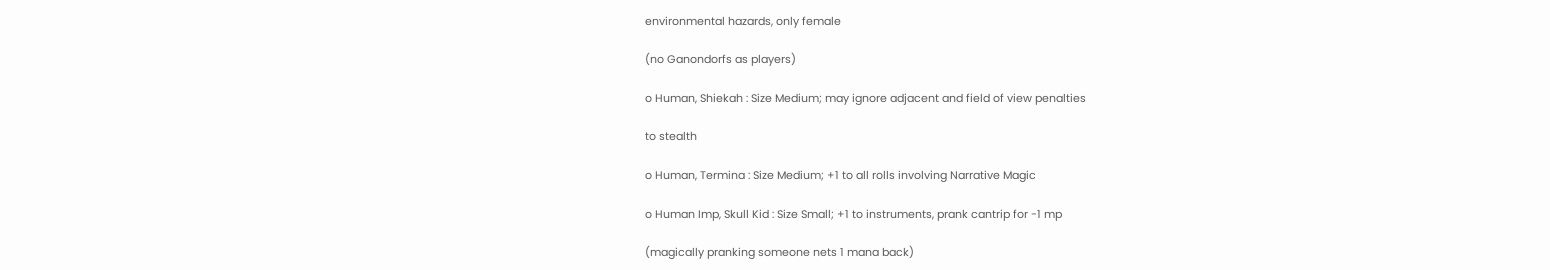environmental hazards, only female

(no Ganondorfs as players)

o Human, Shiekah : Size Medium; may ignore adjacent and field of view penalties

to stealth

o Human, Termina : Size Medium; +1 to all rolls involving Narrative Magic

o Human Imp, Skull Kid : Size Small; +1 to instruments, prank cantrip for -1 mp

(magically pranking someone nets 1 mana back)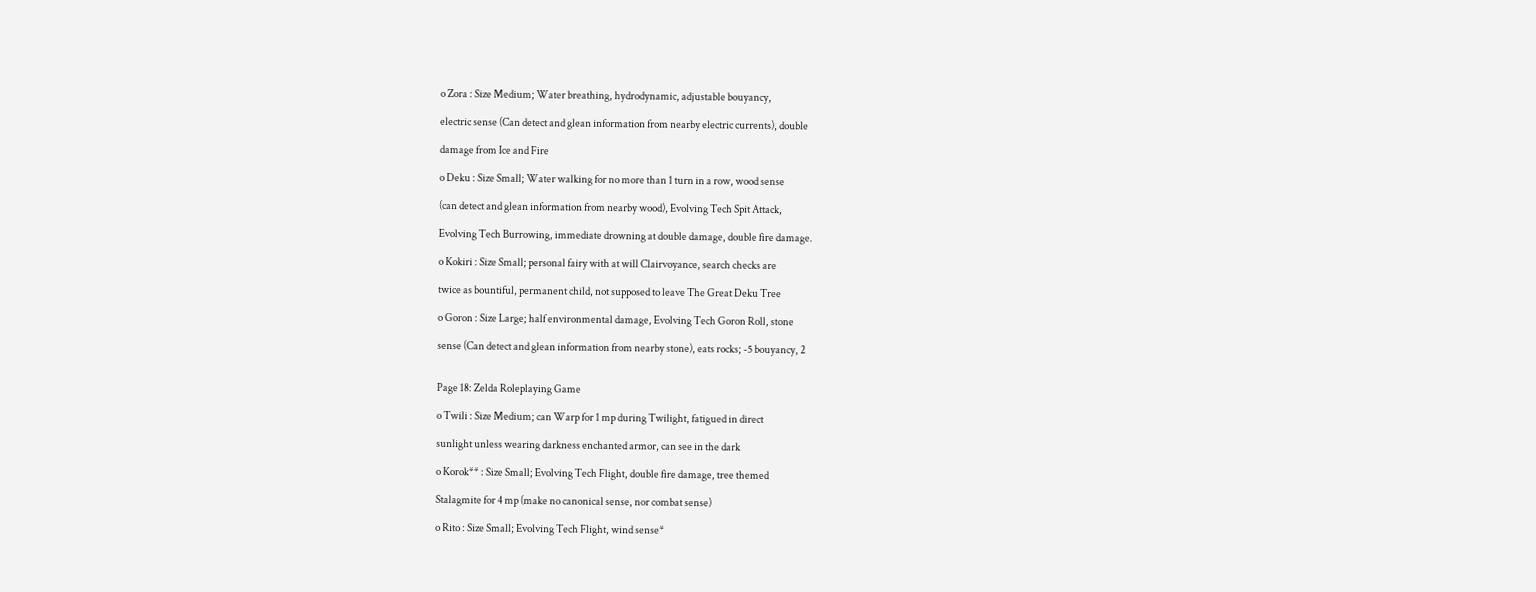o Zora : Size Medium; Water breathing, hydrodynamic, adjustable bouyancy,

electric sense (Can detect and glean information from nearby electric currents), double

damage from Ice and Fire

o Deku : Size Small; Water walking for no more than 1 turn in a row, wood sense

(can detect and glean information from nearby wood), Evolving Tech Spit Attack,

Evolving Tech Burrowing, immediate drowning at double damage, double fire damage.

o Kokiri : Size Small; personal fairy with at will Clairvoyance, search checks are

twice as bountiful, permanent child, not supposed to leave The Great Deku Tree

o Goron : Size Large; half environmental damage, Evolving Tech Goron Roll, stone

sense (Can detect and glean information from nearby stone), eats rocks; -5 bouyancy, 2


Page 18: Zelda Roleplaying Game

o Twili : Size Medium; can Warp for 1 mp during Twilight, fatigued in direct

sunlight unless wearing darkness enchanted armor, can see in the dark

o Korok** : Size Small; Evolving Tech Flight, double fire damage, tree themed

Stalagmite for 4 mp (make no canonical sense, nor combat sense)

o Rito : Size Small; Evolving Tech Flight, wind sense*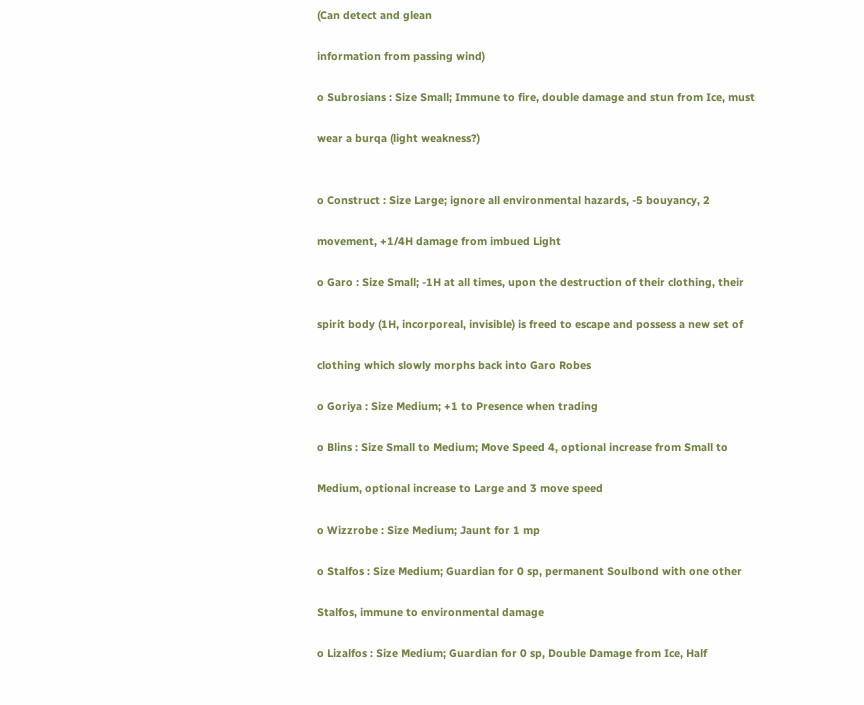(Can detect and glean

information from passing wind)

o Subrosians : Size Small; Immune to fire, double damage and stun from Ice, must

wear a burqa (light weakness?)


o Construct : Size Large; ignore all environmental hazards, -5 bouyancy, 2

movement, +1/4H damage from imbued Light

o Garo : Size Small; -1H at all times, upon the destruction of their clothing, their

spirit body (1H, incorporeal, invisible) is freed to escape and possess a new set of

clothing which slowly morphs back into Garo Robes

o Goriya : Size Medium; +1 to Presence when trading

o Blins : Size Small to Medium; Move Speed 4, optional increase from Small to

Medium, optional increase to Large and 3 move speed

o Wizzrobe : Size Medium; Jaunt for 1 mp

o Stalfos : Size Medium; Guardian for 0 sp, permanent Soulbond with one other

Stalfos, immune to environmental damage

o Lizalfos : Size Medium; Guardian for 0 sp, Double Damage from Ice, Half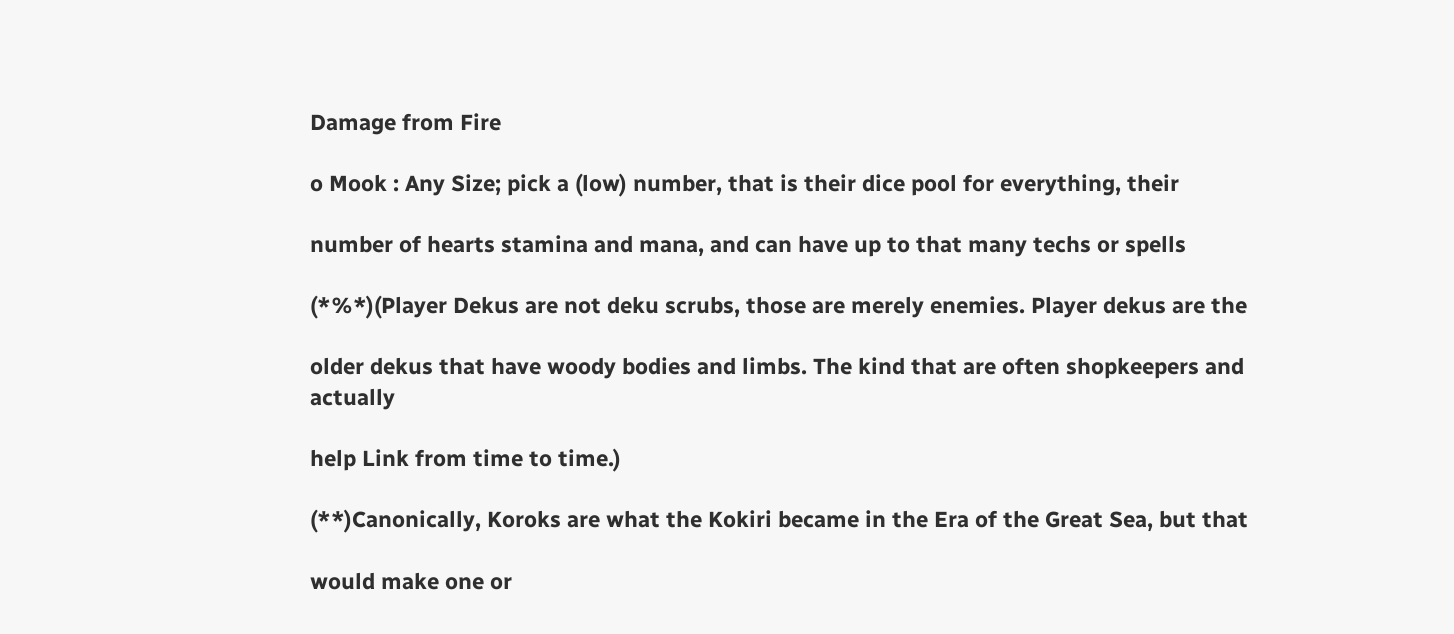Damage from Fire

o Mook : Any Size; pick a (low) number, that is their dice pool for everything, their

number of hearts stamina and mana, and can have up to that many techs or spells

(*%*)(Player Dekus are not deku scrubs, those are merely enemies. Player dekus are the

older dekus that have woody bodies and limbs. The kind that are often shopkeepers and actually

help Link from time to time.)

(**)Canonically, Koroks are what the Kokiri became in the Era of the Great Sea, but that

would make one or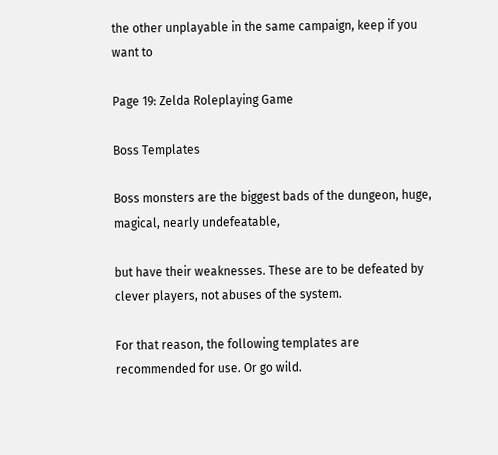the other unplayable in the same campaign, keep if you want to

Page 19: Zelda Roleplaying Game

Boss Templates

Boss monsters are the biggest bads of the dungeon, huge, magical, nearly undefeatable,

but have their weaknesses. These are to be defeated by clever players, not abuses of the system.

For that reason, the following templates are recommended for use. Or go wild.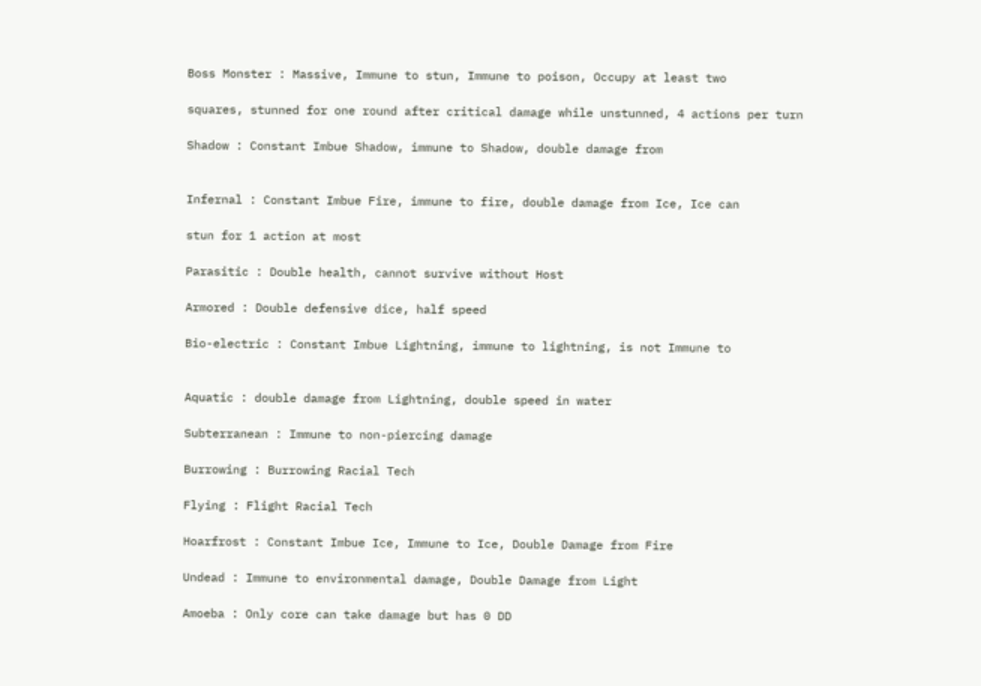Boss Monster : Massive, Immune to stun, Immune to poison, Occupy at least two

squares, stunned for one round after critical damage while unstunned, 4 actions per turn

Shadow : Constant Imbue Shadow, immune to Shadow, double damage from


Infernal : Constant Imbue Fire, immune to fire, double damage from Ice, Ice can

stun for 1 action at most

Parasitic : Double health, cannot survive without Host

Armored : Double defensive dice, half speed

Bio-electric : Constant Imbue Lightning, immune to lightning, is not Immune to


Aquatic : double damage from Lightning, double speed in water

Subterranean : Immune to non-piercing damage

Burrowing : Burrowing Racial Tech

Flying : Flight Racial Tech

Hoarfrost : Constant Imbue Ice, Immune to Ice, Double Damage from Fire

Undead : Immune to environmental damage, Double Damage from Light

Amoeba : Only core can take damage but has 0 DD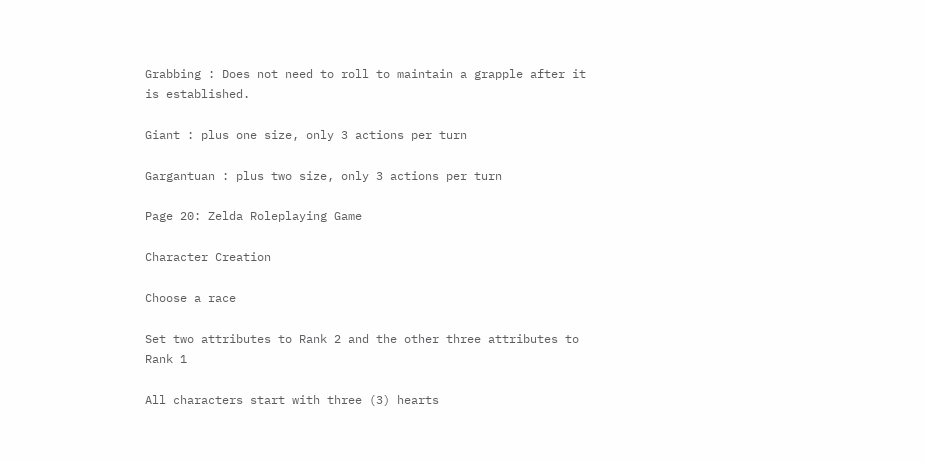Grabbing : Does not need to roll to maintain a grapple after it is established.

Giant : plus one size, only 3 actions per turn

Gargantuan : plus two size, only 3 actions per turn

Page 20: Zelda Roleplaying Game

Character Creation

Choose a race

Set two attributes to Rank 2 and the other three attributes to Rank 1

All characters start with three (3) hearts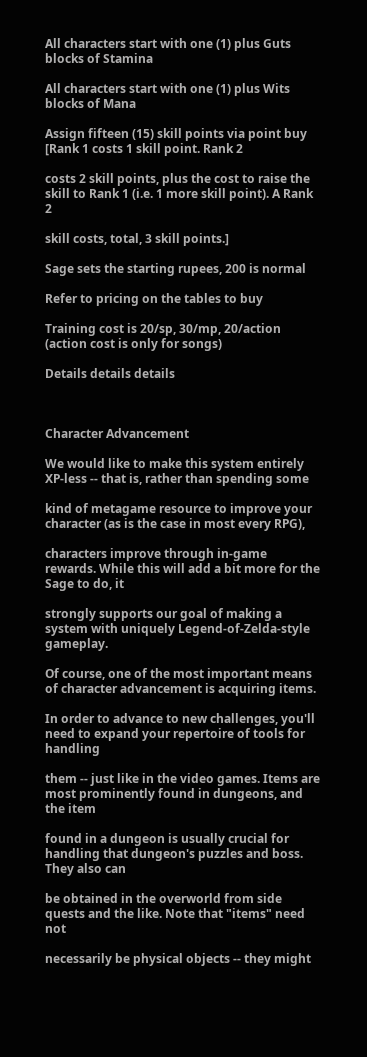All characters start with one (1) plus Guts blocks of Stamina

All characters start with one (1) plus Wits blocks of Mana

Assign fifteen (15) skill points via point buy [Rank 1 costs 1 skill point. Rank 2

costs 2 skill points, plus the cost to raise the skill to Rank 1 (i.e. 1 more skill point). A Rank 2

skill costs, total, 3 skill points.]

Sage sets the starting rupees, 200 is normal

Refer to pricing on the tables to buy

Training cost is 20/sp, 30/mp, 20/action (action cost is only for songs)

Details details details



Character Advancement

We would like to make this system entirely XP-less -- that is, rather than spending some

kind of metagame resource to improve your character (as is the case in most every RPG),

characters improve through in-game rewards. While this will add a bit more for the Sage to do, it

strongly supports our goal of making a system with uniquely Legend-of-Zelda-style gameplay.

Of course, one of the most important means of character advancement is acquiring items.

In order to advance to new challenges, you'll need to expand your repertoire of tools for handling

them -- just like in the video games. Items are most prominently found in dungeons, and the item

found in a dungeon is usually crucial for handling that dungeon's puzzles and boss. They also can

be obtained in the overworld from side quests and the like. Note that "items" need not

necessarily be physical objects -- they might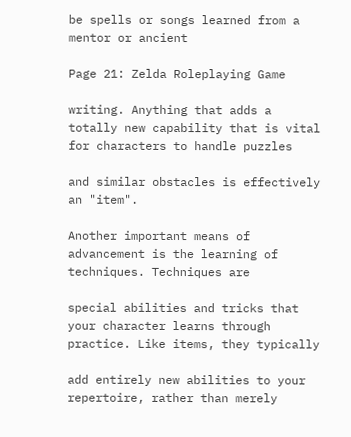be spells or songs learned from a mentor or ancient

Page 21: Zelda Roleplaying Game

writing. Anything that adds a totally new capability that is vital for characters to handle puzzles

and similar obstacles is effectively an "item".

Another important means of advancement is the learning of techniques. Techniques are

special abilities and tricks that your character learns through practice. Like items, they typically

add entirely new abilities to your repertoire, rather than merely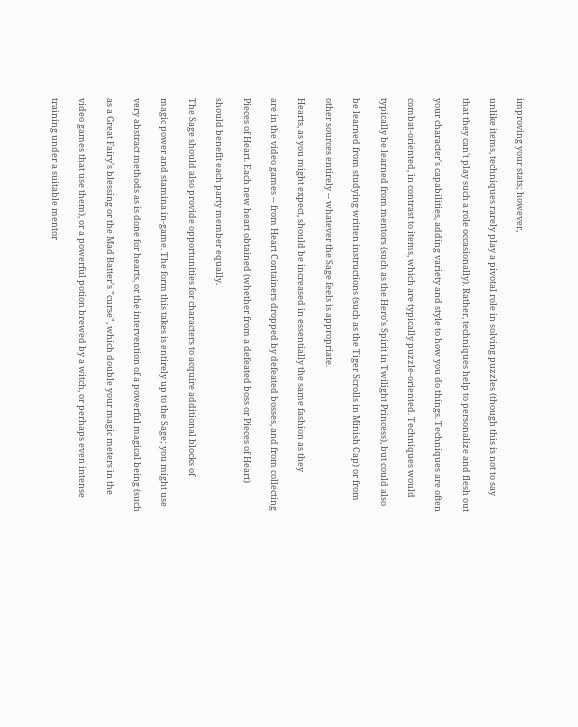improving your stats; however,

unlike items, techniques rarely play a pivotal role in solving puzzles (though this is not to say

that they can't play such a role occasionally). Rather, techniques help to personalize and flesh out

your character's capabilities, adding variety and style to how you do things. Techniques are often

combat-oriented, in contrast to items, which are typically puzzle-oriented. Techniques would

typically be learned from mentors (such as the Hero's Spirit in Twilight Princess), but could also

be learned from studying written instructions (such as the Tiger Scrolls in Minish Cap) or from

other sources entirely -- whatever the Sage feels is appropriate.

Hearts, as you might expect, should be increased in essentially the same fashion as they

are in the video games -- from Heart Containers dropped by defeated bosses, and from collecting

Pieces of Heart. Each new heart obtained (whether from a defeated boss or Pieces of Heart)

should benefit each party member equally.

The Sage should also provide opportunities for characters to acquire additional blocks of

magic power and stamina in-game. The form this takes is entirely up to the Sage; you might use

very abstract methods as is done for hearts, or the intervention of a powerful magical being (such

as a Great Fairy's blessing or the Mad Batter's "curse", which double your magic meters in the

video games that use them), or a powerful potion brewed by a witch, or perhaps even intense

training under a suitable mentor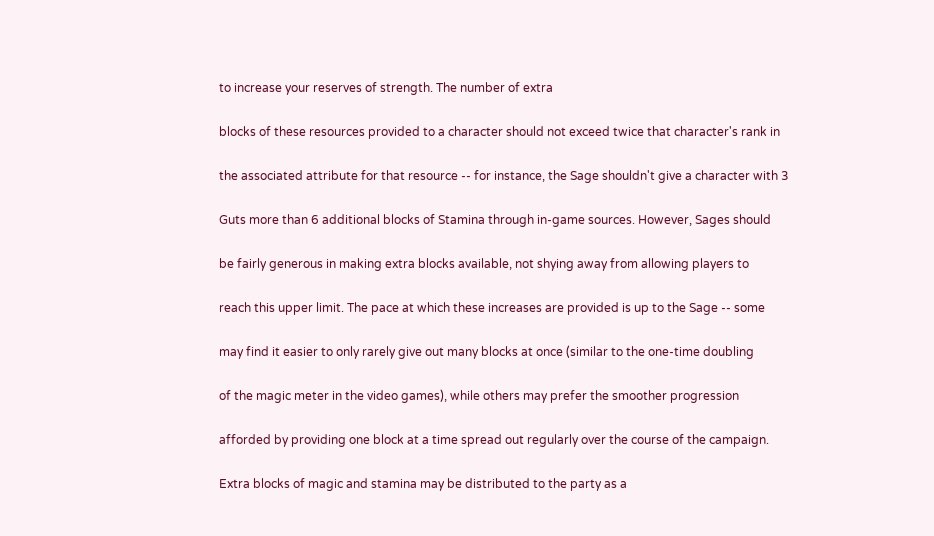to increase your reserves of strength. The number of extra

blocks of these resources provided to a character should not exceed twice that character's rank in

the associated attribute for that resource -- for instance, the Sage shouldn't give a character with 3

Guts more than 6 additional blocks of Stamina through in-game sources. However, Sages should

be fairly generous in making extra blocks available, not shying away from allowing players to

reach this upper limit. The pace at which these increases are provided is up to the Sage -- some

may find it easier to only rarely give out many blocks at once (similar to the one-time doubling

of the magic meter in the video games), while others may prefer the smoother progression

afforded by providing one block at a time spread out regularly over the course of the campaign.

Extra blocks of magic and stamina may be distributed to the party as a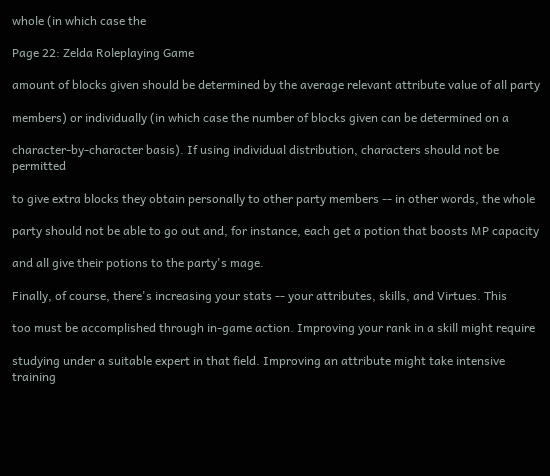whole (in which case the

Page 22: Zelda Roleplaying Game

amount of blocks given should be determined by the average relevant attribute value of all party

members) or individually (in which case the number of blocks given can be determined on a

character-by-character basis). If using individual distribution, characters should not be permitted

to give extra blocks they obtain personally to other party members -- in other words, the whole

party should not be able to go out and, for instance, each get a potion that boosts MP capacity

and all give their potions to the party's mage.

Finally, of course, there's increasing your stats -- your attributes, skills, and Virtues. This

too must be accomplished through in-game action. Improving your rank in a skill might require

studying under a suitable expert in that field. Improving an attribute might take intensive training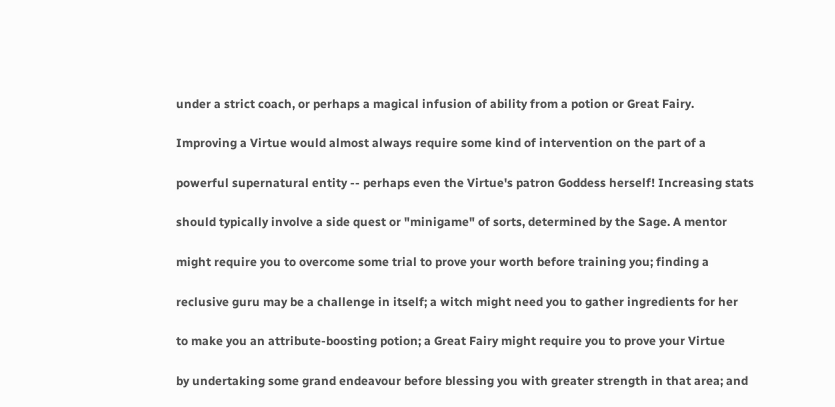under a strict coach, or perhaps a magical infusion of ability from a potion or Great Fairy.

Improving a Virtue would almost always require some kind of intervention on the part of a

powerful supernatural entity -- perhaps even the Virtue's patron Goddess herself! Increasing stats

should typically involve a side quest or "minigame" of sorts, determined by the Sage. A mentor

might require you to overcome some trial to prove your worth before training you; finding a

reclusive guru may be a challenge in itself; a witch might need you to gather ingredients for her

to make you an attribute-boosting potion; a Great Fairy might require you to prove your Virtue

by undertaking some grand endeavour before blessing you with greater strength in that area; and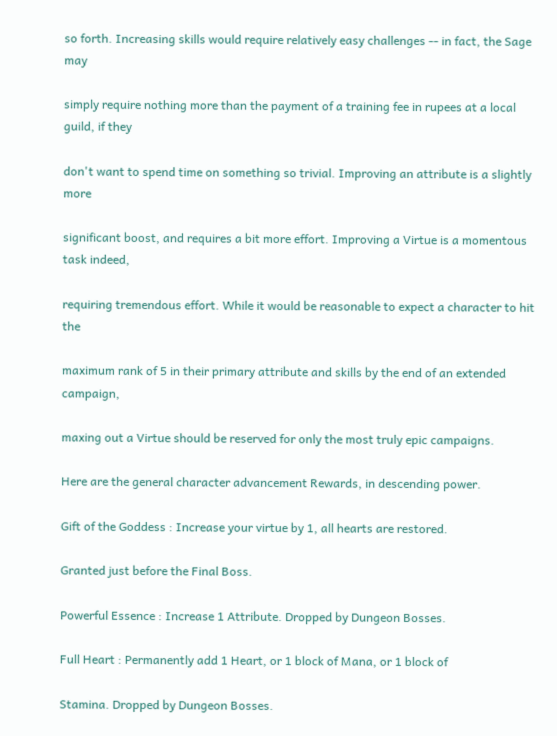so forth. Increasing skills would require relatively easy challenges -- in fact, the Sage may

simply require nothing more than the payment of a training fee in rupees at a local guild, if they

don't want to spend time on something so trivial. Improving an attribute is a slightly more

significant boost, and requires a bit more effort. Improving a Virtue is a momentous task indeed,

requiring tremendous effort. While it would be reasonable to expect a character to hit the

maximum rank of 5 in their primary attribute and skills by the end of an extended campaign,

maxing out a Virtue should be reserved for only the most truly epic campaigns.

Here are the general character advancement Rewards, in descending power.

Gift of the Goddess : Increase your virtue by 1, all hearts are restored.

Granted just before the Final Boss.

Powerful Essence : Increase 1 Attribute. Dropped by Dungeon Bosses.

Full Heart : Permanently add 1 Heart, or 1 block of Mana, or 1 block of

Stamina. Dropped by Dungeon Bosses.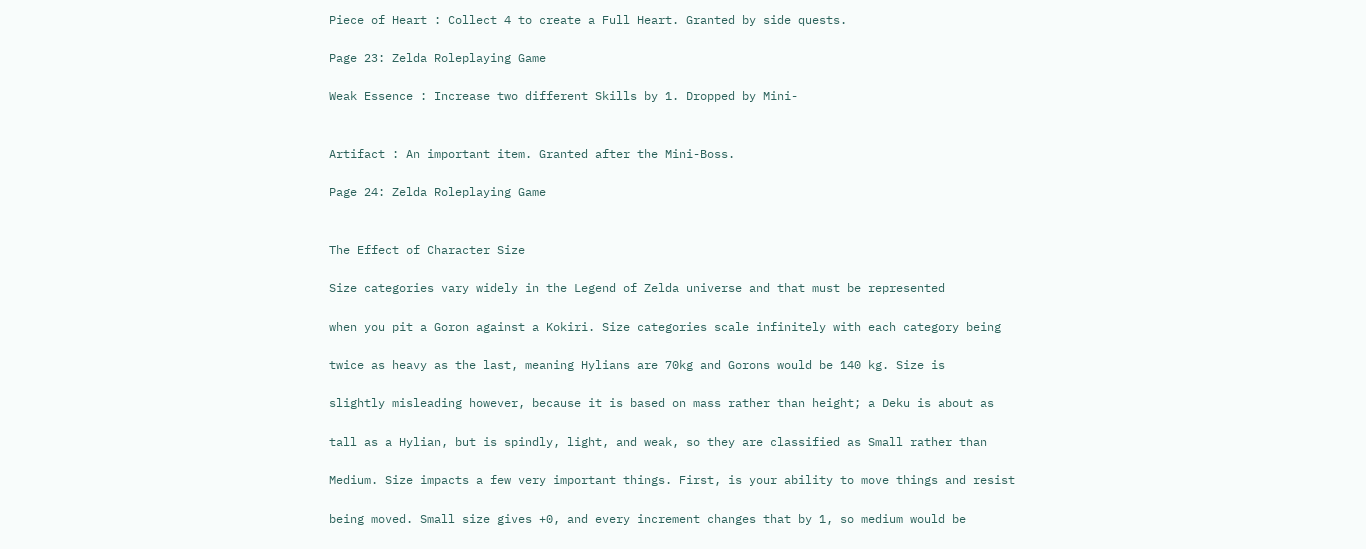Piece of Heart : Collect 4 to create a Full Heart. Granted by side quests.

Page 23: Zelda Roleplaying Game

Weak Essence : Increase two different Skills by 1. Dropped by Mini-


Artifact : An important item. Granted after the Mini-Boss.

Page 24: Zelda Roleplaying Game


The Effect of Character Size

Size categories vary widely in the Legend of Zelda universe and that must be represented

when you pit a Goron against a Kokiri. Size categories scale infinitely with each category being

twice as heavy as the last, meaning Hylians are 70kg and Gorons would be 140 kg. Size is

slightly misleading however, because it is based on mass rather than height; a Deku is about as

tall as a Hylian, but is spindly, light, and weak, so they are classified as Small rather than

Medium. Size impacts a few very important things. First, is your ability to move things and resist

being moved. Small size gives +0, and every increment changes that by 1, so medium would be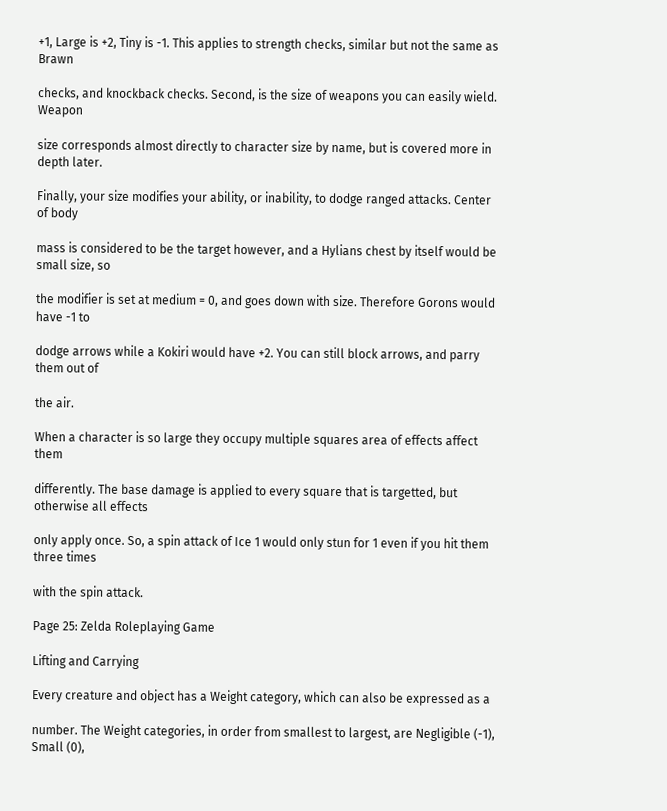+1, Large is +2, Tiny is -1. This applies to strength checks, similar but not the same as Brawn

checks, and knockback checks. Second, is the size of weapons you can easily wield. Weapon

size corresponds almost directly to character size by name, but is covered more in depth later.

Finally, your size modifies your ability, or inability, to dodge ranged attacks. Center of body

mass is considered to be the target however, and a Hylians chest by itself would be small size, so

the modifier is set at medium = 0, and goes down with size. Therefore Gorons would have -1 to

dodge arrows while a Kokiri would have +2. You can still block arrows, and parry them out of

the air.

When a character is so large they occupy multiple squares area of effects affect them

differently. The base damage is applied to every square that is targetted, but otherwise all effects

only apply once. So, a spin attack of Ice 1 would only stun for 1 even if you hit them three times

with the spin attack.

Page 25: Zelda Roleplaying Game

Lifting and Carrying

Every creature and object has a Weight category, which can also be expressed as a

number. The Weight categories, in order from smallest to largest, are Negligible (-1), Small (0),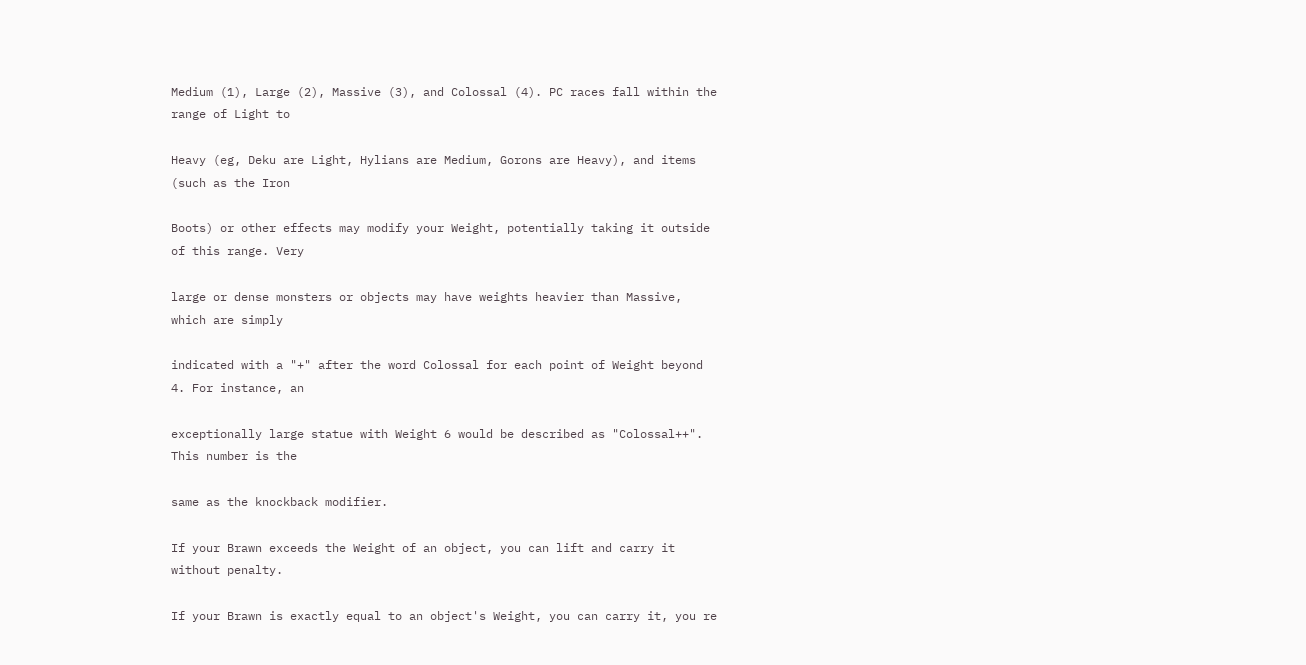Medium (1), Large (2), Massive (3), and Colossal (4). PC races fall within the range of Light to

Heavy (eg, Deku are Light, Hylians are Medium, Gorons are Heavy), and items (such as the Iron

Boots) or other effects may modify your Weight, potentially taking it outside of this range. Very

large or dense monsters or objects may have weights heavier than Massive, which are simply

indicated with a "+" after the word Colossal for each point of Weight beyond 4. For instance, an

exceptionally large statue with Weight 6 would be described as "Colossal++". This number is the

same as the knockback modifier.

If your Brawn exceeds the Weight of an object, you can lift and carry it without penalty.

If your Brawn is exactly equal to an object's Weight, you can carry it, you re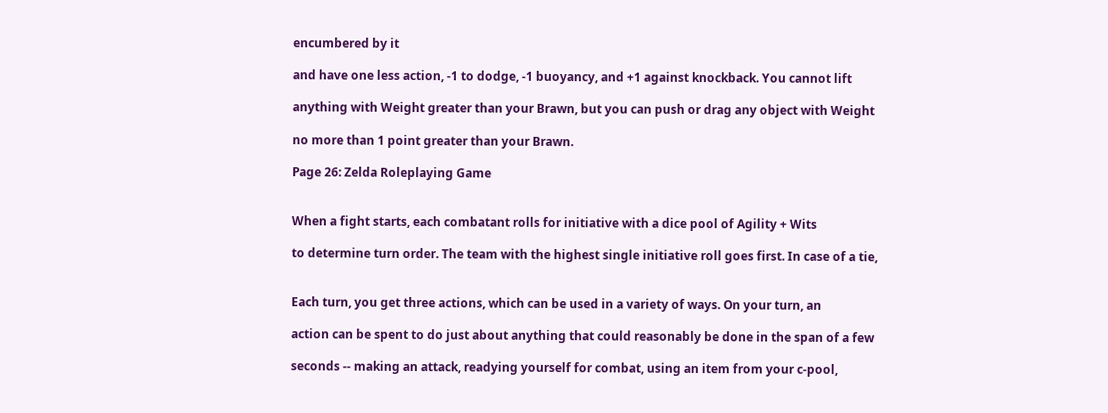encumbered by it

and have one less action, -1 to dodge, -1 buoyancy, and +1 against knockback. You cannot lift

anything with Weight greater than your Brawn, but you can push or drag any object with Weight

no more than 1 point greater than your Brawn.

Page 26: Zelda Roleplaying Game


When a fight starts, each combatant rolls for initiative with a dice pool of Agility + Wits

to determine turn order. The team with the highest single initiative roll goes first. In case of a tie,


Each turn, you get three actions, which can be used in a variety of ways. On your turn, an

action can be spent to do just about anything that could reasonably be done in the span of a few

seconds -- making an attack, readying yourself for combat, using an item from your c-pool,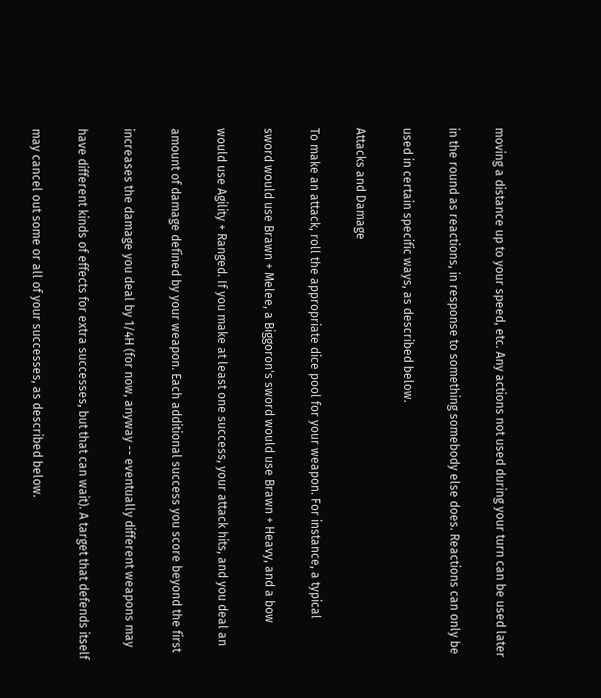moving a distance up to your speed, etc. Any actions not used during your turn can be used later

in the round as reactions, in response to something somebody else does. Reactions can only be

used in certain specific ways, as described below.

Attacks and Damage

To make an attack, roll the appropriate dice pool for your weapon. For instance, a typical

sword would use Brawn + Melee, a Biggoron's sword would use Brawn + Heavy, and a bow

would use Agility + Ranged. If you make at least one success, your attack hits, and you deal an

amount of damage defined by your weapon. Each additional success you score beyond the first

increases the damage you deal by 1/4H (for now, anyway -- eventually different weapons may

have different kinds of effects for extra successes, but that can wait). A target that defends itself

may cancel out some or all of your successes, as described below.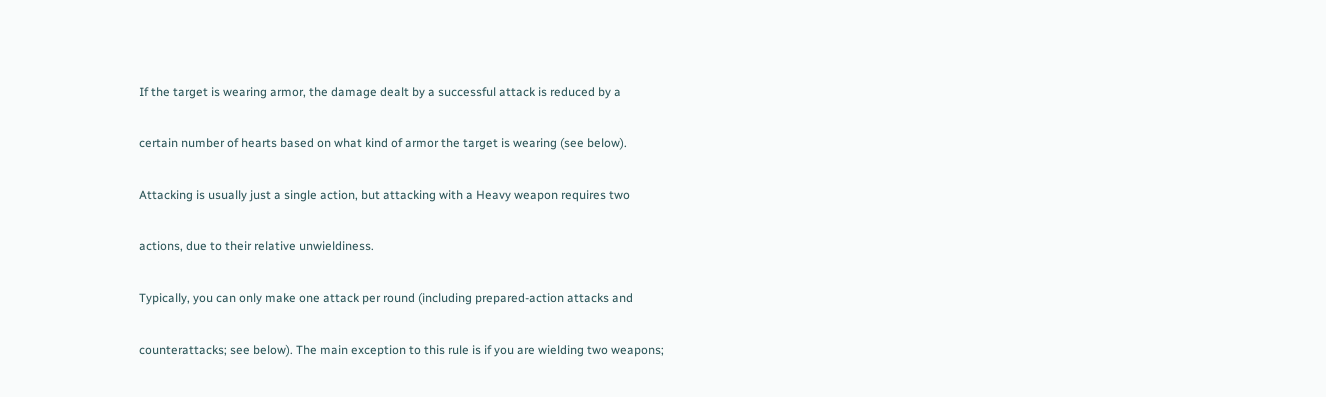If the target is wearing armor, the damage dealt by a successful attack is reduced by a

certain number of hearts based on what kind of armor the target is wearing (see below).

Attacking is usually just a single action, but attacking with a Heavy weapon requires two

actions, due to their relative unwieldiness.

Typically, you can only make one attack per round (including prepared-action attacks and

counterattacks; see below). The main exception to this rule is if you are wielding two weapons;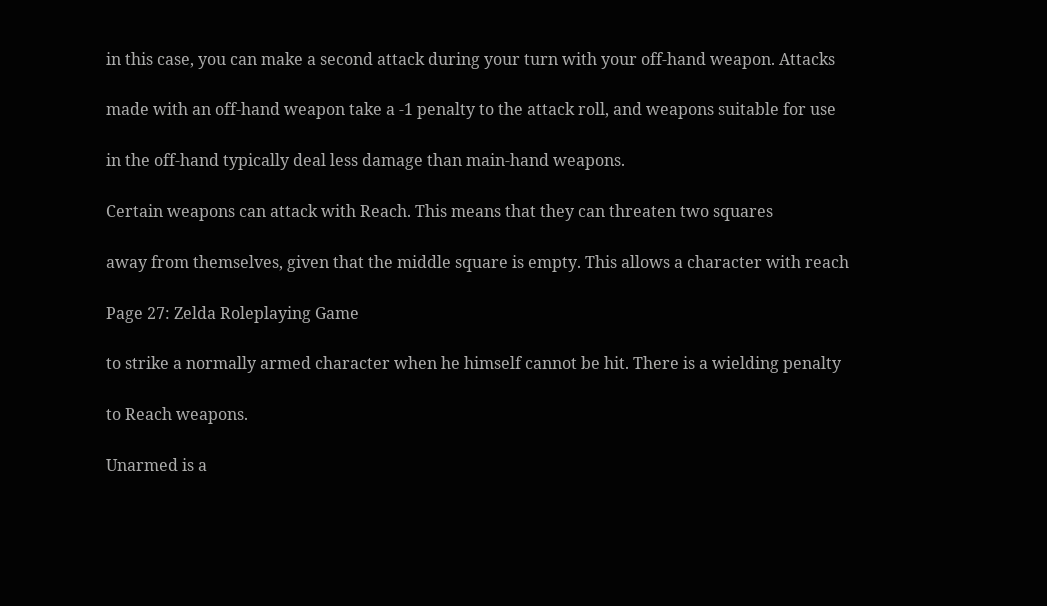in this case, you can make a second attack during your turn with your off-hand weapon. Attacks

made with an off-hand weapon take a -1 penalty to the attack roll, and weapons suitable for use

in the off-hand typically deal less damage than main-hand weapons.

Certain weapons can attack with Reach. This means that they can threaten two squares

away from themselves, given that the middle square is empty. This allows a character with reach

Page 27: Zelda Roleplaying Game

to strike a normally armed character when he himself cannot be hit. There is a wielding penalty

to Reach weapons.

Unarmed is a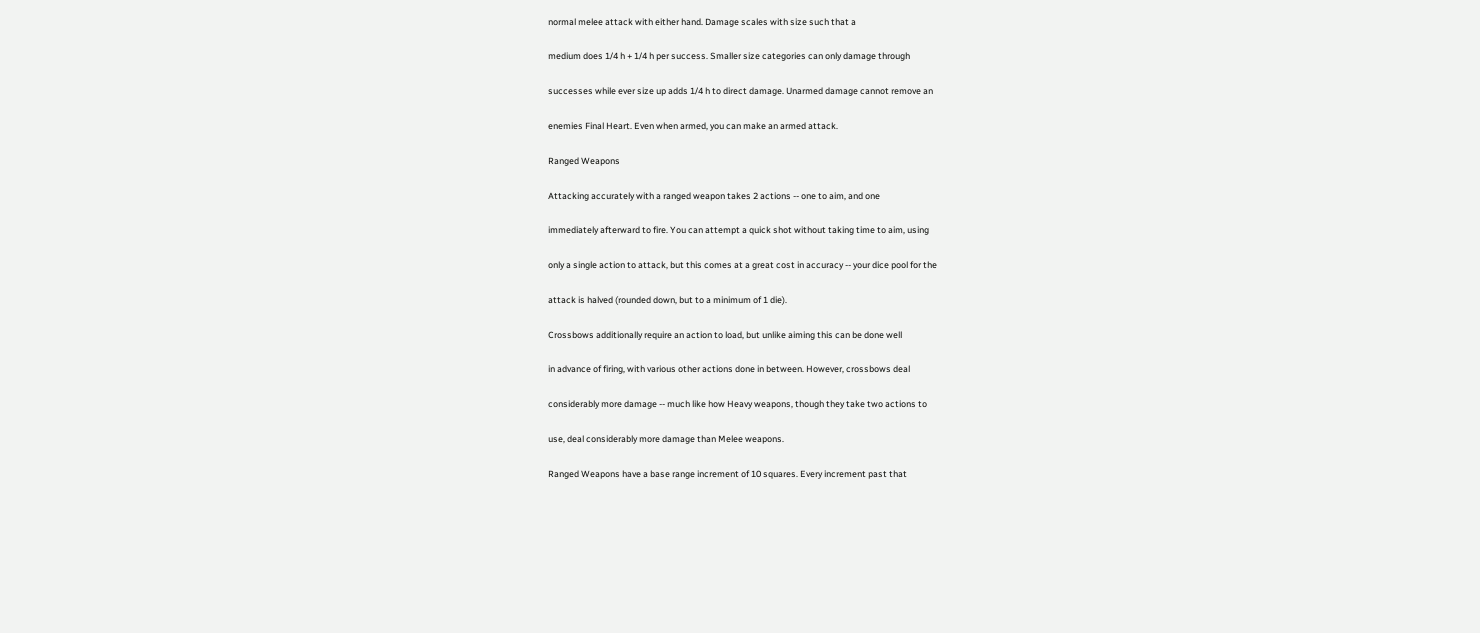normal melee attack with either hand. Damage scales with size such that a

medium does 1/4 h + 1/4 h per success. Smaller size categories can only damage through

successes while ever size up adds 1/4 h to direct damage. Unarmed damage cannot remove an

enemies Final Heart. Even when armed, you can make an armed attack.

Ranged Weapons

Attacking accurately with a ranged weapon takes 2 actions -- one to aim, and one

immediately afterward to fire. You can attempt a quick shot without taking time to aim, using

only a single action to attack, but this comes at a great cost in accuracy -- your dice pool for the

attack is halved (rounded down, but to a minimum of 1 die).

Crossbows additionally require an action to load, but unlike aiming this can be done well

in advance of firing, with various other actions done in between. However, crossbows deal

considerably more damage -- much like how Heavy weapons, though they take two actions to

use, deal considerably more damage than Melee weapons.

Ranged Weapons have a base range increment of 10 squares. Every increment past that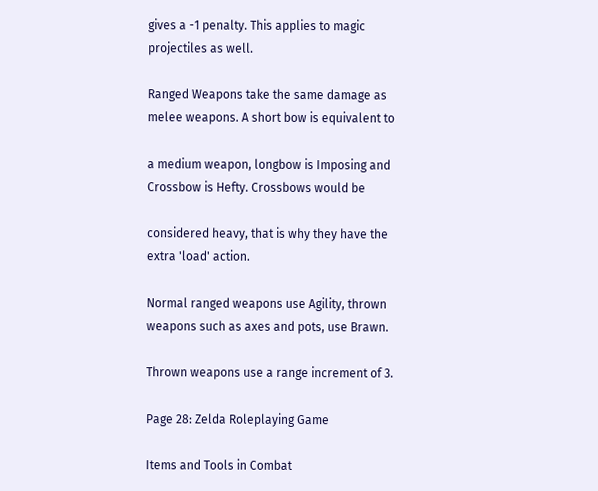gives a -1 penalty. This applies to magic projectiles as well.

Ranged Weapons take the same damage as melee weapons. A short bow is equivalent to

a medium weapon, longbow is Imposing and Crossbow is Hefty. Crossbows would be

considered heavy, that is why they have the extra 'load' action.

Normal ranged weapons use Agility, thrown weapons such as axes and pots, use Brawn.

Thrown weapons use a range increment of 3.

Page 28: Zelda Roleplaying Game

Items and Tools in Combat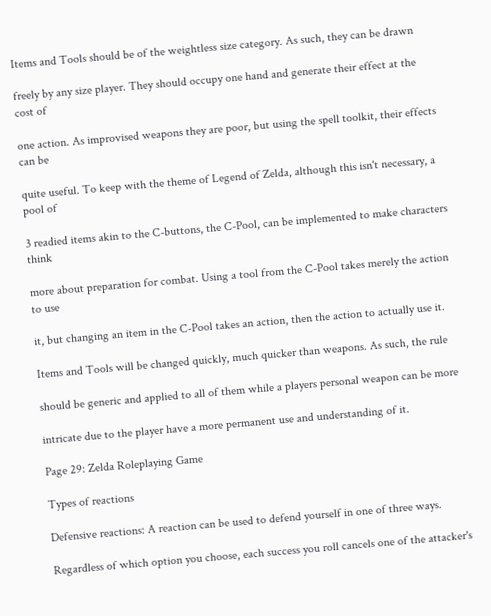Items and Tools should be of the weightless size category. As such, they can be drawn

freely by any size player. They should occupy one hand and generate their effect at the cost of

one action. As improvised weapons they are poor, but using the spell toolkit, their effects can be

quite useful. To keep with the theme of Legend of Zelda, although this isn't necessary, a pool of

3 readied items akin to the C-buttons, the C-Pool, can be implemented to make characters think

more about preparation for combat. Using a tool from the C-Pool takes merely the action to use

it, but changing an item in the C-Pool takes an action, then the action to actually use it.

Items and Tools will be changed quickly, much quicker than weapons. As such, the rule

should be generic and applied to all of them while a players personal weapon can be more

intricate due to the player have a more permanent use and understanding of it.

Page 29: Zelda Roleplaying Game

Types of reactions

Defensive reactions: A reaction can be used to defend yourself in one of three ways.

Regardless of which option you choose, each success you roll cancels one of the attacker's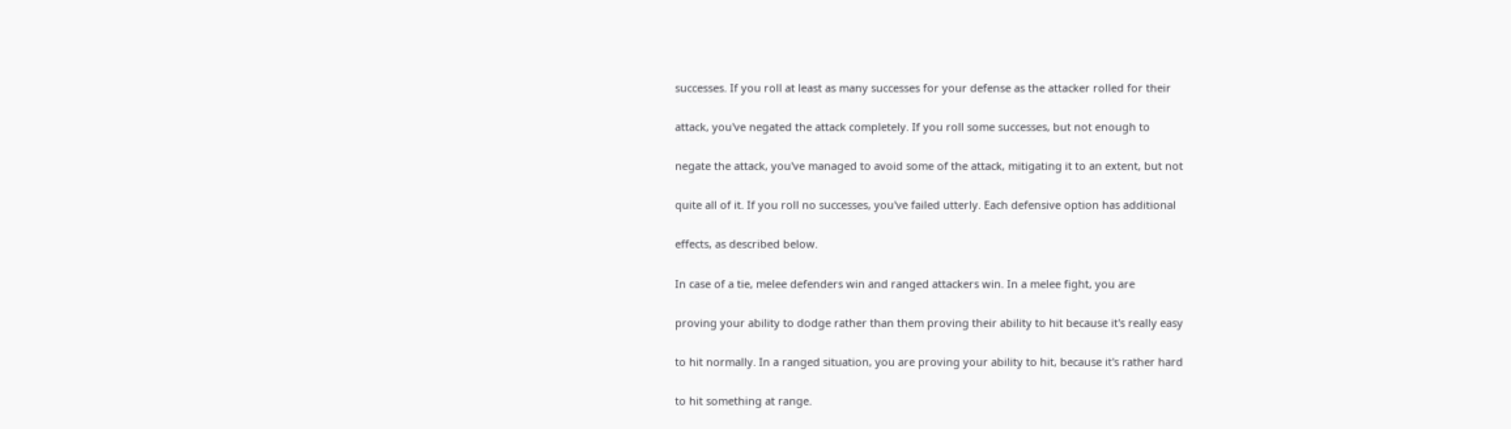successes. If you roll at least as many successes for your defense as the attacker rolled for their

attack, you've negated the attack completely. If you roll some successes, but not enough to

negate the attack, you've managed to avoid some of the attack, mitigating it to an extent, but not

quite all of it. If you roll no successes, you've failed utterly. Each defensive option has additional

effects, as described below.

In case of a tie, melee defenders win and ranged attackers win. In a melee fight, you are

proving your ability to dodge rather than them proving their ability to hit because it's really easy

to hit normally. In a ranged situation, you are proving your ability to hit, because it's rather hard

to hit something at range.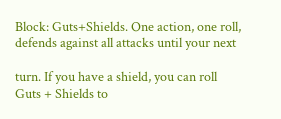Block: Guts+Shields. One action, one roll, defends against all attacks until your next

turn. If you have a shield, you can roll Guts + Shields to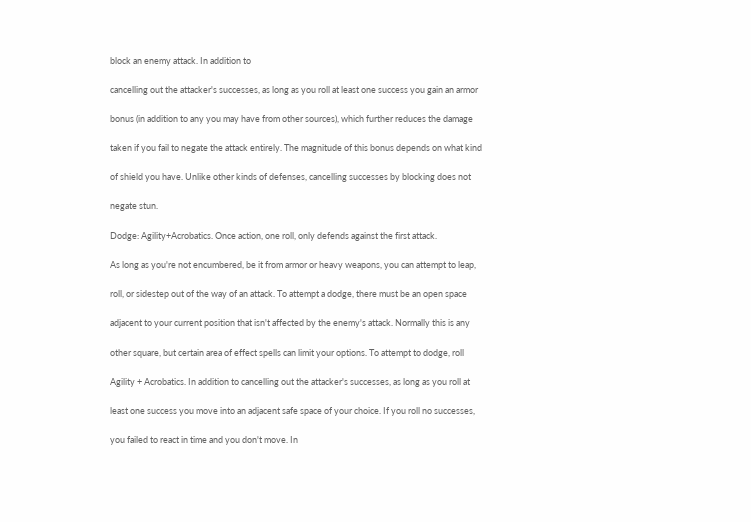block an enemy attack. In addition to

cancelling out the attacker's successes, as long as you roll at least one success you gain an armor

bonus (in addition to any you may have from other sources), which further reduces the damage

taken if you fail to negate the attack entirely. The magnitude of this bonus depends on what kind

of shield you have. Unlike other kinds of defenses, cancelling successes by blocking does not

negate stun.

Dodge: Agility+Acrobatics. Once action, one roll, only defends against the first attack.

As long as you're not encumbered, be it from armor or heavy weapons, you can attempt to leap,

roll, or sidestep out of the way of an attack. To attempt a dodge, there must be an open space

adjacent to your current position that isn't affected by the enemy's attack. Normally this is any

other square, but certain area of effect spells can limit your options. To attempt to dodge, roll

Agility + Acrobatics. In addition to cancelling out the attacker's successes, as long as you roll at

least one success you move into an adjacent safe space of your choice. If you roll no successes,

you failed to react in time and you don't move. In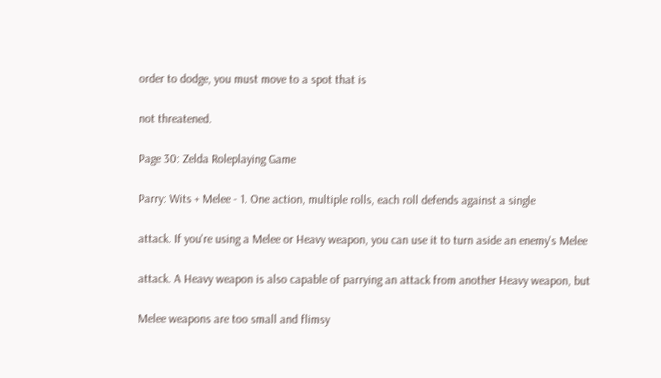order to dodge, you must move to a spot that is

not threatened.

Page 30: Zelda Roleplaying Game

Parry: Wits + Melee - 1. One action, multiple rolls, each roll defends against a single

attack. If you're using a Melee or Heavy weapon, you can use it to turn aside an enemy's Melee

attack. A Heavy weapon is also capable of parrying an attack from another Heavy weapon, but

Melee weapons are too small and flimsy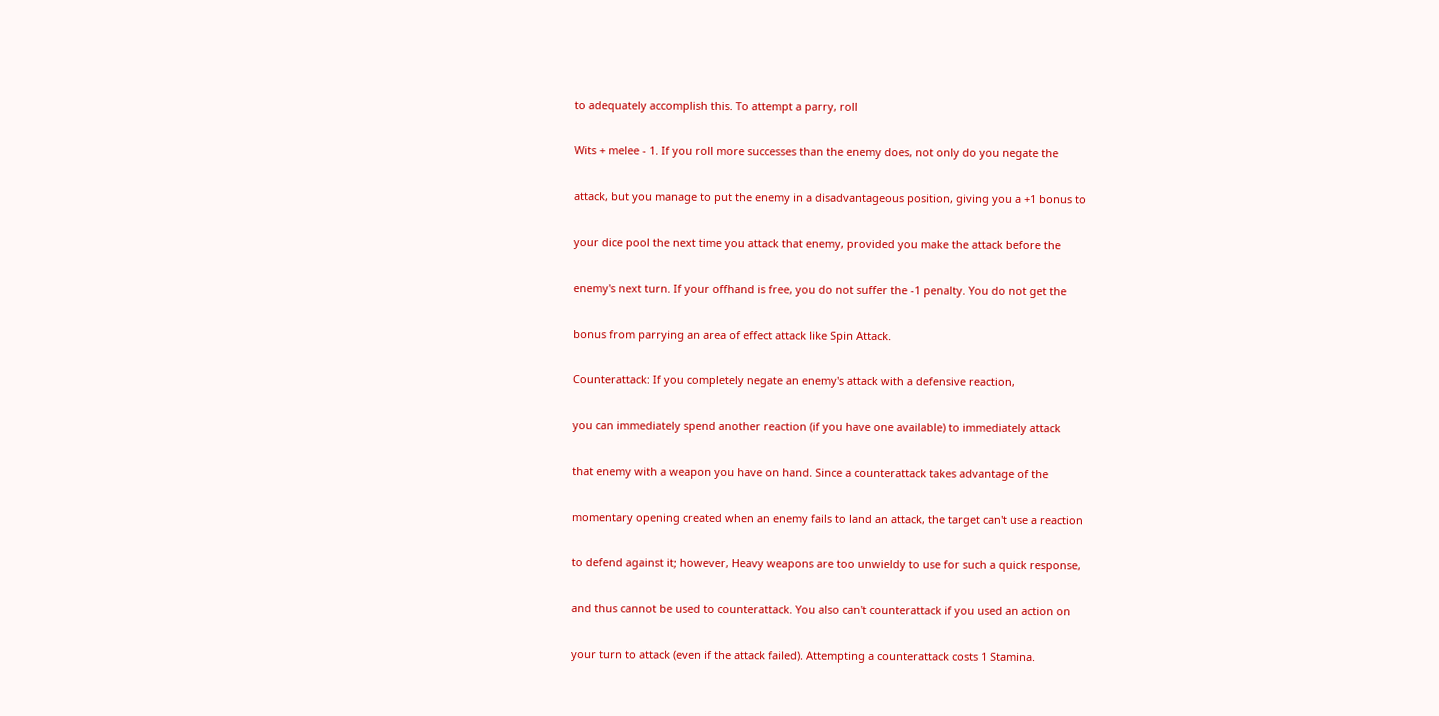to adequately accomplish this. To attempt a parry, roll

Wits + melee - 1. If you roll more successes than the enemy does, not only do you negate the

attack, but you manage to put the enemy in a disadvantageous position, giving you a +1 bonus to

your dice pool the next time you attack that enemy, provided you make the attack before the

enemy's next turn. If your offhand is free, you do not suffer the -1 penalty. You do not get the

bonus from parrying an area of effect attack like Spin Attack.

Counterattack: If you completely negate an enemy's attack with a defensive reaction,

you can immediately spend another reaction (if you have one available) to immediately attack

that enemy with a weapon you have on hand. Since a counterattack takes advantage of the

momentary opening created when an enemy fails to land an attack, the target can't use a reaction

to defend against it; however, Heavy weapons are too unwieldy to use for such a quick response,

and thus cannot be used to counterattack. You also can't counterattack if you used an action on

your turn to attack (even if the attack failed). Attempting a counterattack costs 1 Stamina.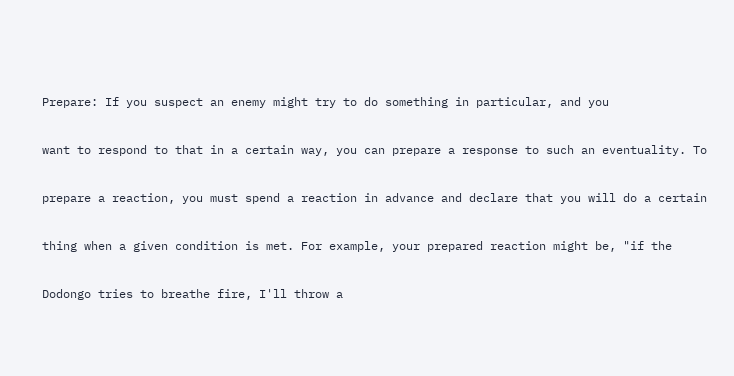Prepare: If you suspect an enemy might try to do something in particular, and you

want to respond to that in a certain way, you can prepare a response to such an eventuality. To

prepare a reaction, you must spend a reaction in advance and declare that you will do a certain

thing when a given condition is met. For example, your prepared reaction might be, "if the

Dodongo tries to breathe fire, I'll throw a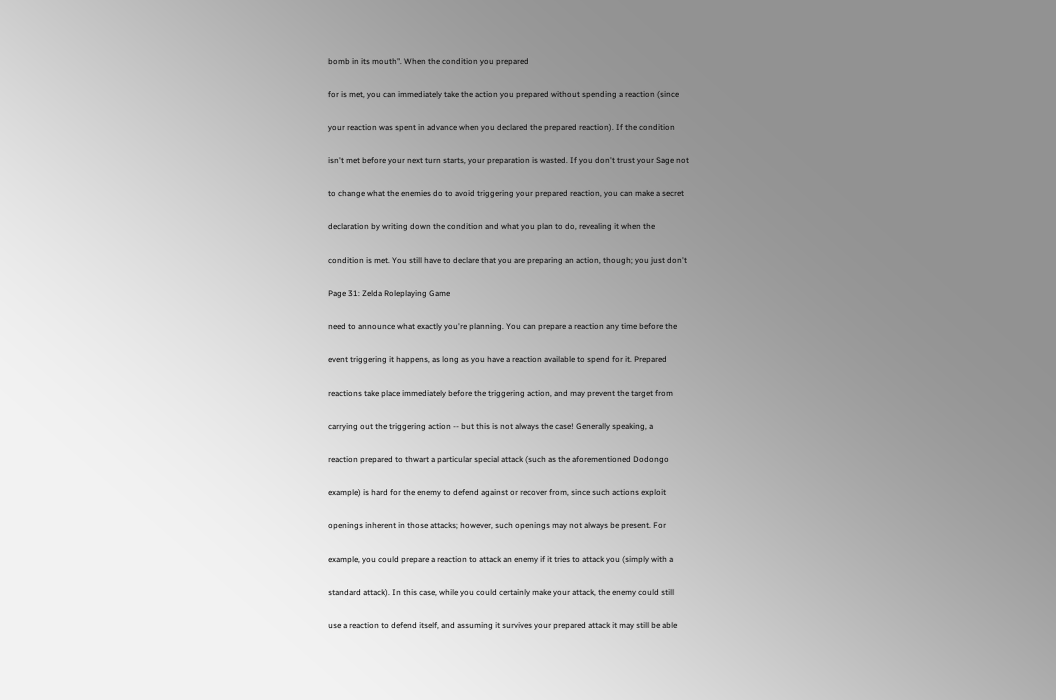bomb in its mouth". When the condition you prepared

for is met, you can immediately take the action you prepared without spending a reaction (since

your reaction was spent in advance when you declared the prepared reaction). If the condition

isn't met before your next turn starts, your preparation is wasted. If you don't trust your Sage not

to change what the enemies do to avoid triggering your prepared reaction, you can make a secret

declaration by writing down the condition and what you plan to do, revealing it when the

condition is met. You still have to declare that you are preparing an action, though; you just don't

Page 31: Zelda Roleplaying Game

need to announce what exactly you're planning. You can prepare a reaction any time before the

event triggering it happens, as long as you have a reaction available to spend for it. Prepared

reactions take place immediately before the triggering action, and may prevent the target from

carrying out the triggering action -- but this is not always the case! Generally speaking, a

reaction prepared to thwart a particular special attack (such as the aforementioned Dodongo

example) is hard for the enemy to defend against or recover from, since such actions exploit

openings inherent in those attacks; however, such openings may not always be present. For

example, you could prepare a reaction to attack an enemy if it tries to attack you (simply with a

standard attack). In this case, while you could certainly make your attack, the enemy could still

use a reaction to defend itself, and assuming it survives your prepared attack it may still be able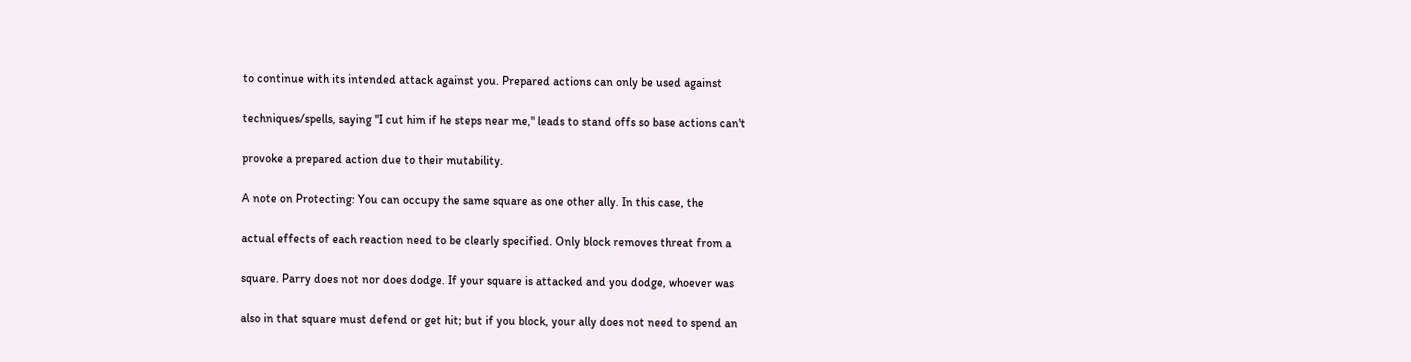to continue with its intended attack against you. Prepared actions can only be used against

techniques/spells, saying "I cut him if he steps near me," leads to stand offs so base actions can't

provoke a prepared action due to their mutability.

A note on Protecting: You can occupy the same square as one other ally. In this case, the

actual effects of each reaction need to be clearly specified. Only block removes threat from a

square. Parry does not nor does dodge. If your square is attacked and you dodge, whoever was

also in that square must defend or get hit; but if you block, your ally does not need to spend an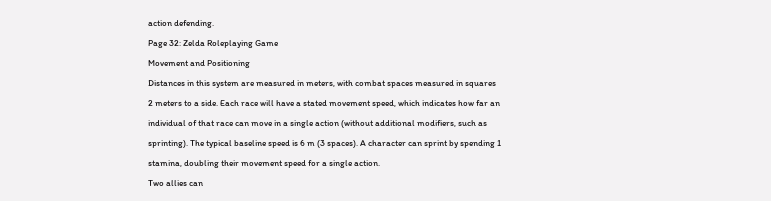action defending.

Page 32: Zelda Roleplaying Game

Movement and Positioning

Distances in this system are measured in meters, with combat spaces measured in squares

2 meters to a side. Each race will have a stated movement speed, which indicates how far an

individual of that race can move in a single action (without additional modifiers, such as

sprinting). The typical baseline speed is 6 m (3 spaces). A character can sprint by spending 1

stamina, doubling their movement speed for a single action.

Two allies can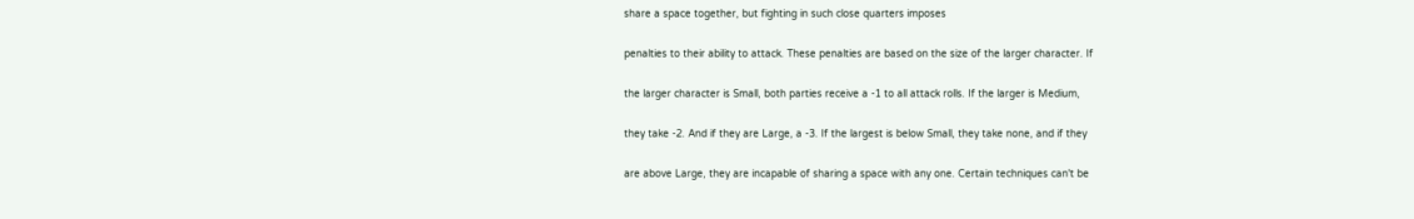share a space together, but fighting in such close quarters imposes

penalties to their ability to attack. These penalties are based on the size of the larger character. If

the larger character is Small, both parties receive a -1 to all attack rolls. If the larger is Medium,

they take -2. And if they are Large, a -3. If the largest is below Small, they take none, and if they

are above Large, they are incapable of sharing a space with any one. Certain techniques can't be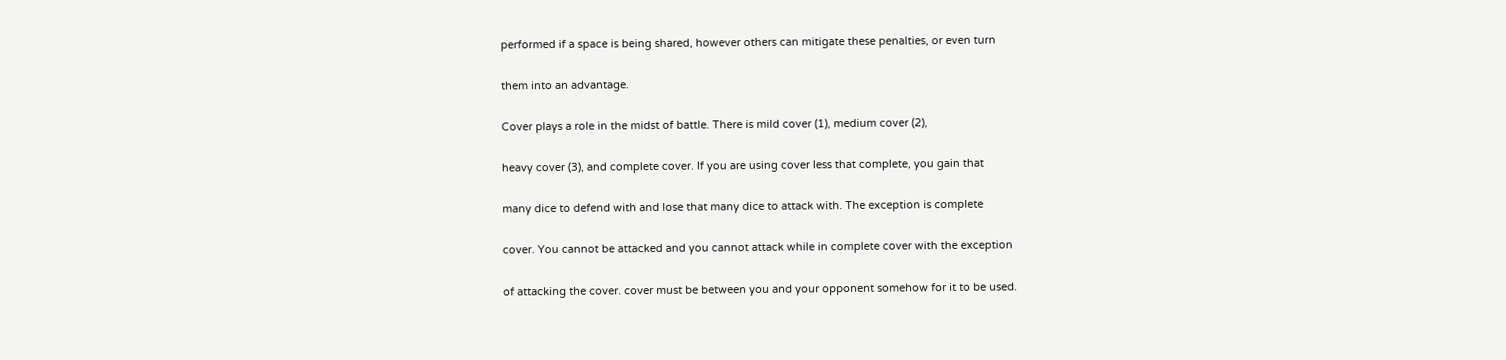performed if a space is being shared, however others can mitigate these penalties, or even turn

them into an advantage.

Cover plays a role in the midst of battle. There is mild cover (1), medium cover (2),

heavy cover (3), and complete cover. If you are using cover less that complete, you gain that

many dice to defend with and lose that many dice to attack with. The exception is complete

cover. You cannot be attacked and you cannot attack while in complete cover with the exception

of attacking the cover. cover must be between you and your opponent somehow for it to be used.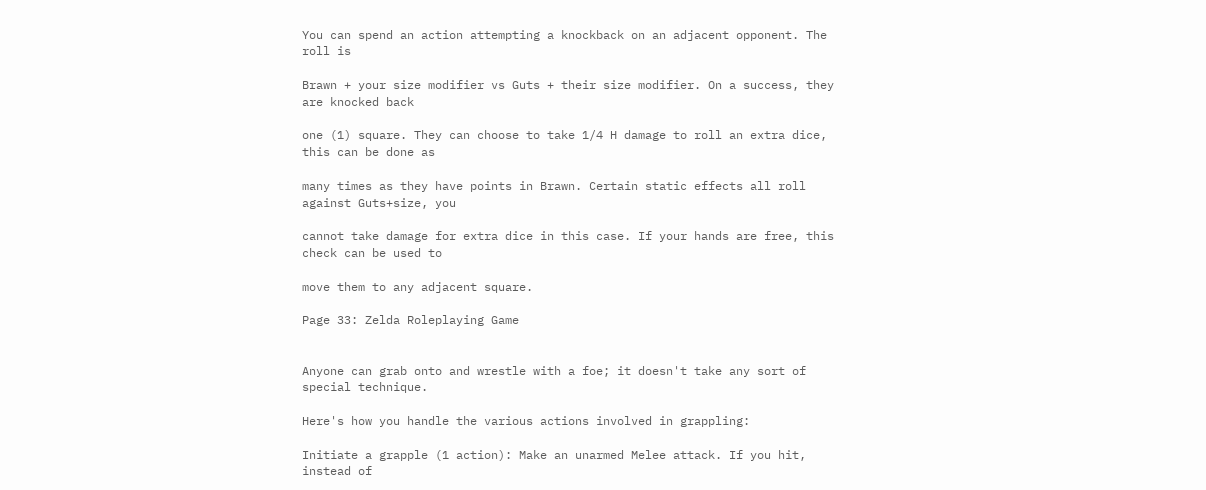You can spend an action attempting a knockback on an adjacent opponent. The roll is

Brawn + your size modifier vs Guts + their size modifier. On a success, they are knocked back

one (1) square. They can choose to take 1/4 H damage to roll an extra dice, this can be done as

many times as they have points in Brawn. Certain static effects all roll against Guts+size, you

cannot take damage for extra dice in this case. If your hands are free, this check can be used to

move them to any adjacent square.

Page 33: Zelda Roleplaying Game


Anyone can grab onto and wrestle with a foe; it doesn't take any sort of special technique.

Here's how you handle the various actions involved in grappling:

Initiate a grapple (1 action): Make an unarmed Melee attack. If you hit, instead of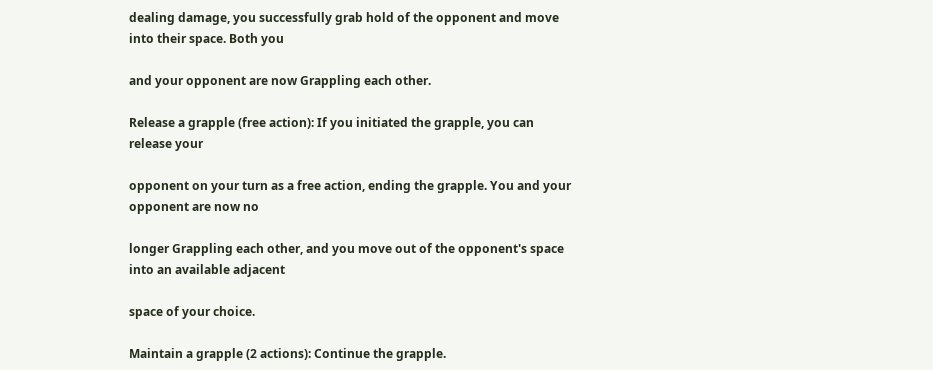dealing damage, you successfully grab hold of the opponent and move into their space. Both you

and your opponent are now Grappling each other.

Release a grapple (free action): If you initiated the grapple, you can release your

opponent on your turn as a free action, ending the grapple. You and your opponent are now no

longer Grappling each other, and you move out of the opponent's space into an available adjacent

space of your choice.

Maintain a grapple (2 actions): Continue the grapple.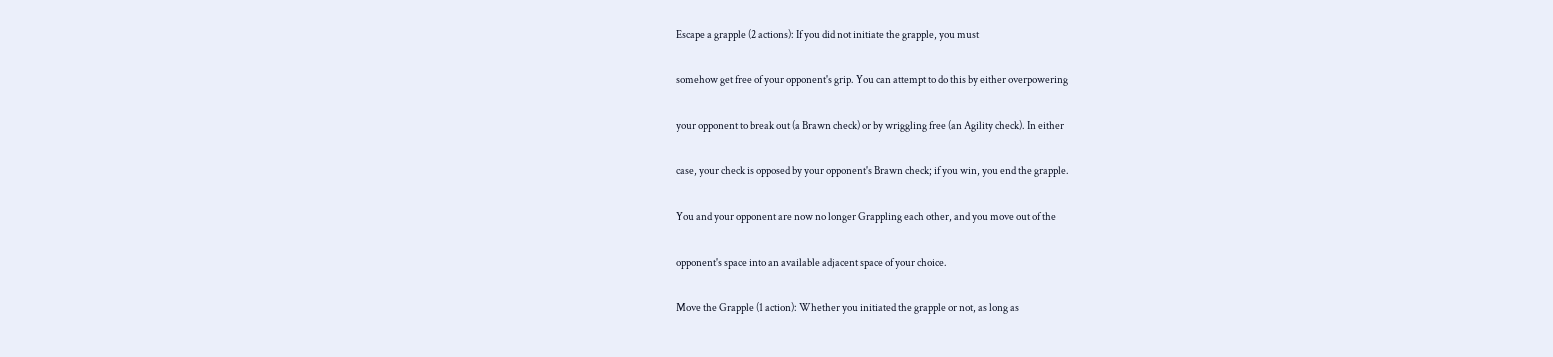Escape a grapple (2 actions): If you did not initiate the grapple, you must

somehow get free of your opponent's grip. You can attempt to do this by either overpowering

your opponent to break out (a Brawn check) or by wriggling free (an Agility check). In either

case, your check is opposed by your opponent's Brawn check; if you win, you end the grapple.

You and your opponent are now no longer Grappling each other, and you move out of the

opponent's space into an available adjacent space of your choice.

Move the Grapple (1 action): Whether you initiated the grapple or not, as long as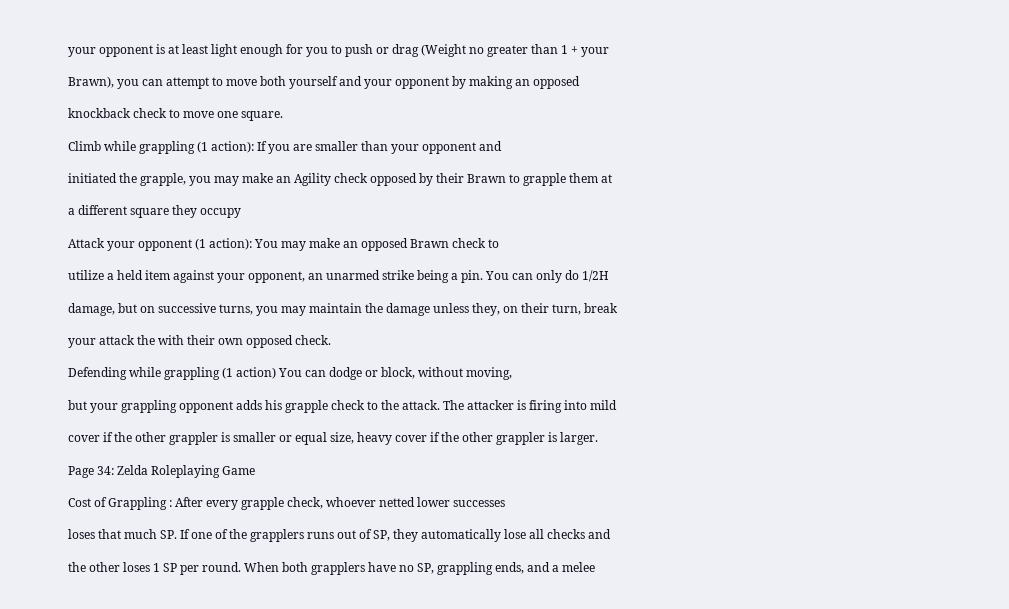your opponent is at least light enough for you to push or drag (Weight no greater than 1 + your

Brawn), you can attempt to move both yourself and your opponent by making an opposed

knockback check to move one square.

Climb while grappling (1 action): If you are smaller than your opponent and

initiated the grapple, you may make an Agility check opposed by their Brawn to grapple them at

a different square they occupy

Attack your opponent (1 action): You may make an opposed Brawn check to

utilize a held item against your opponent, an unarmed strike being a pin. You can only do 1/2H

damage, but on successive turns, you may maintain the damage unless they, on their turn, break

your attack the with their own opposed check.

Defending while grappling (1 action) You can dodge or block, without moving,

but your grappling opponent adds his grapple check to the attack. The attacker is firing into mild

cover if the other grappler is smaller or equal size, heavy cover if the other grappler is larger.

Page 34: Zelda Roleplaying Game

Cost of Grappling : After every grapple check, whoever netted lower successes

loses that much SP. If one of the grapplers runs out of SP, they automatically lose all checks and

the other loses 1 SP per round. When both grapplers have no SP, grappling ends, and a melee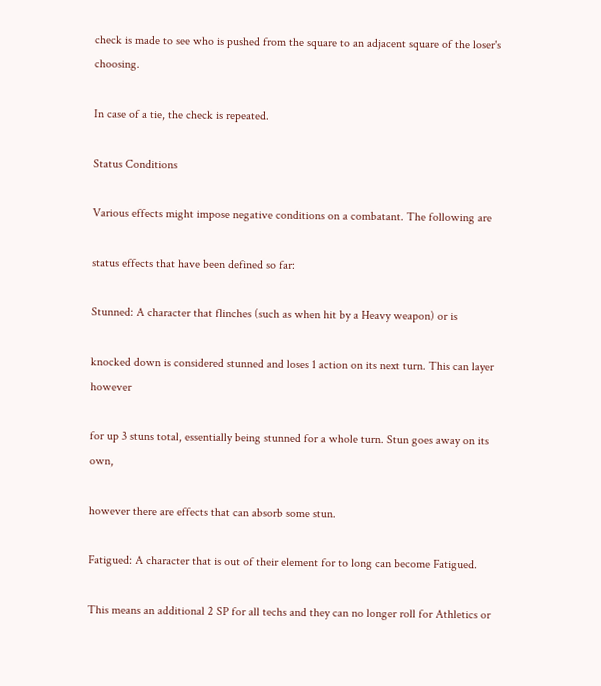check is made to see who is pushed from the square to an adjacent square of the loser's choosing.

In case of a tie, the check is repeated.

Status Conditions

Various effects might impose negative conditions on a combatant. The following are

status effects that have been defined so far:

Stunned: A character that flinches (such as when hit by a Heavy weapon) or is

knocked down is considered stunned and loses 1 action on its next turn. This can layer however

for up 3 stuns total, essentially being stunned for a whole turn. Stun goes away on its own,

however there are effects that can absorb some stun.

Fatigued: A character that is out of their element for to long can become Fatigued.

This means an additional 2 SP for all techs and they can no longer roll for Athletics or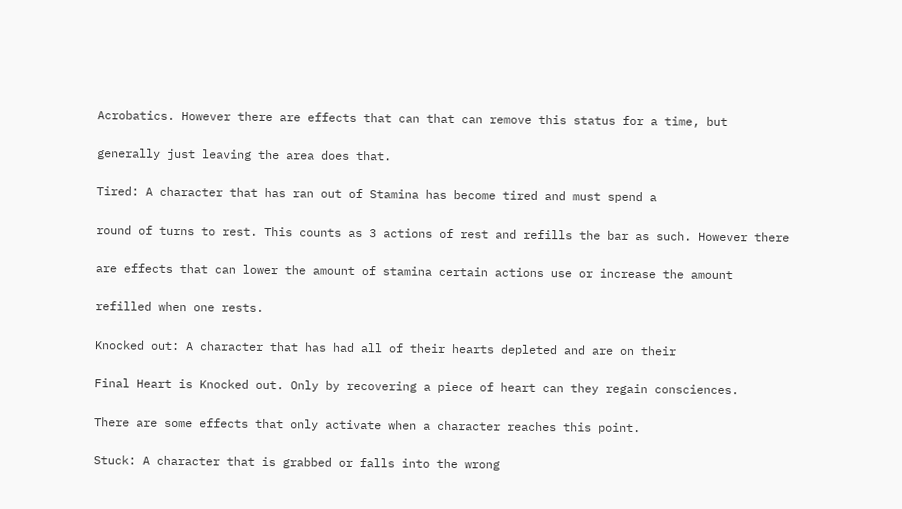Acrobatics. However there are effects that can that can remove this status for a time, but

generally just leaving the area does that.

Tired: A character that has ran out of Stamina has become tired and must spend a

round of turns to rest. This counts as 3 actions of rest and refills the bar as such. However there

are effects that can lower the amount of stamina certain actions use or increase the amount

refilled when one rests.

Knocked out: A character that has had all of their hearts depleted and are on their

Final Heart is Knocked out. Only by recovering a piece of heart can they regain consciences.

There are some effects that only activate when a character reaches this point.

Stuck: A character that is grabbed or falls into the wrong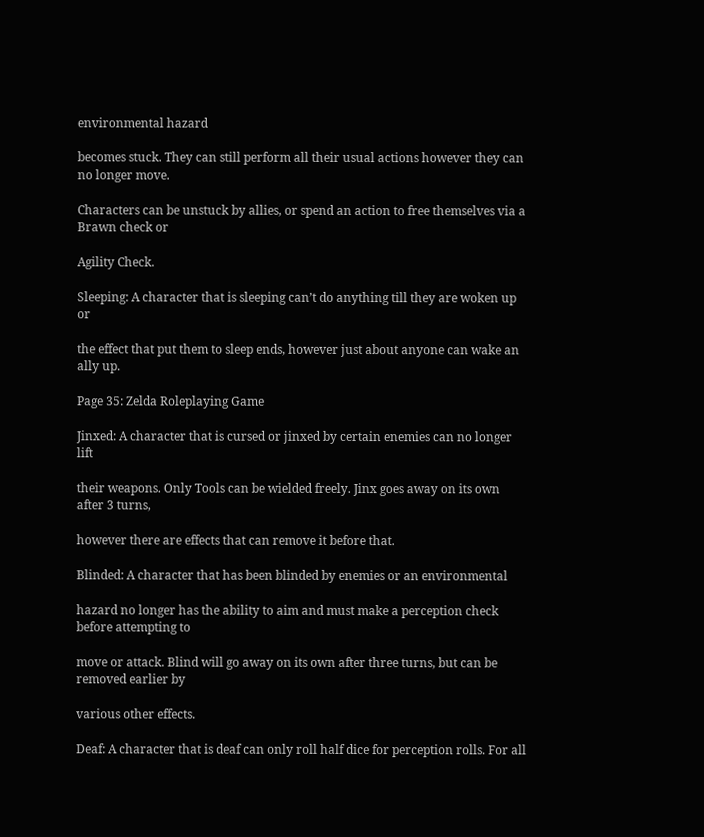environmental hazard

becomes stuck. They can still perform all their usual actions however they can no longer move.

Characters can be unstuck by allies, or spend an action to free themselves via a Brawn check or

Agility Check.

Sleeping: A character that is sleeping can’t do anything till they are woken up or

the effect that put them to sleep ends, however just about anyone can wake an ally up.

Page 35: Zelda Roleplaying Game

Jinxed: A character that is cursed or jinxed by certain enemies can no longer lift

their weapons. Only Tools can be wielded freely. Jinx goes away on its own after 3 turns,

however there are effects that can remove it before that.

Blinded: A character that has been blinded by enemies or an environmental

hazard no longer has the ability to aim and must make a perception check before attempting to

move or attack. Blind will go away on its own after three turns, but can be removed earlier by

various other effects.

Deaf: A character that is deaf can only roll half dice for perception rolls. For all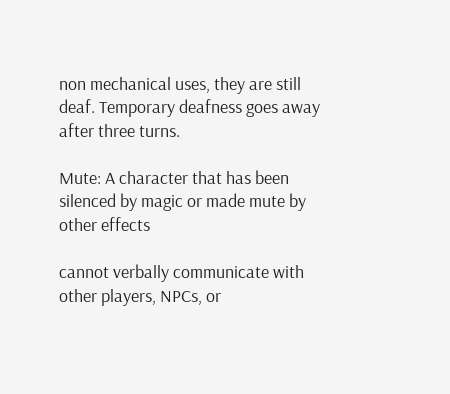non mechanical uses, they are still deaf. Temporary deafness goes away after three turns.

Mute: A character that has been silenced by magic or made mute by other effects

cannot verbally communicate with other players, NPCs, or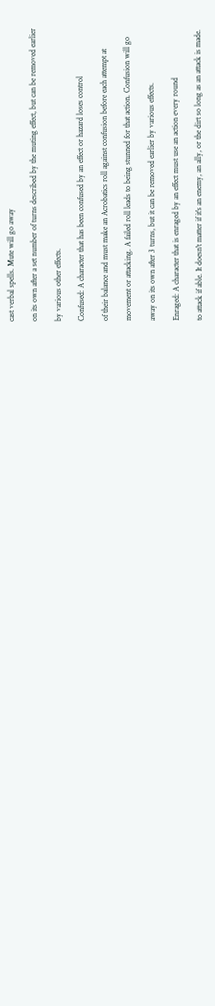cast verbal spells. Mute will go away

on its own after a set number of turns described by the muting effect, but can be removed earlier

by various other effects.

Confused: A character that has been confused by an effect or hazard loses control

of their balance and must make an Acrobatics roll against confusion before each attempt at

movement or attacking. A failed roll leads to being stunned for that action. Confusion will go

away on its own after 3 turns, but it can be removed earlier by various effects.

Enraged: A character that is enraged by an effect must use an action every round

to attack if able. It doesn't matter if it's an enemy, an ally, or the dirt so long as an attack is made.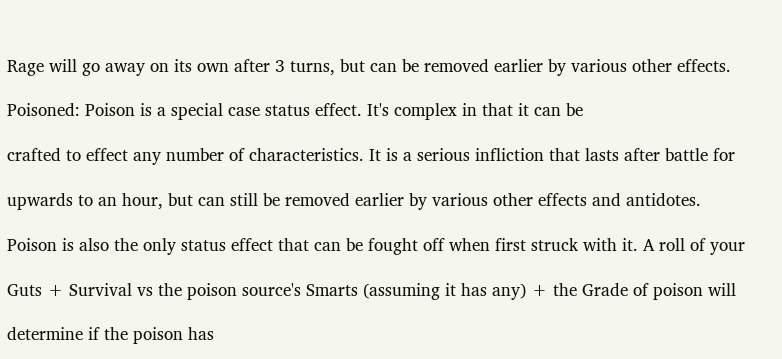Rage will go away on its own after 3 turns, but can be removed earlier by various other effects.

Poisoned: Poison is a special case status effect. It's complex in that it can be

crafted to effect any number of characteristics. It is a serious infliction that lasts after battle for

upwards to an hour, but can still be removed earlier by various other effects and antidotes.

Poison is also the only status effect that can be fought off when first struck with it. A roll of your

Guts + Survival vs the poison source's Smarts (assuming it has any) + the Grade of poison will

determine if the poison has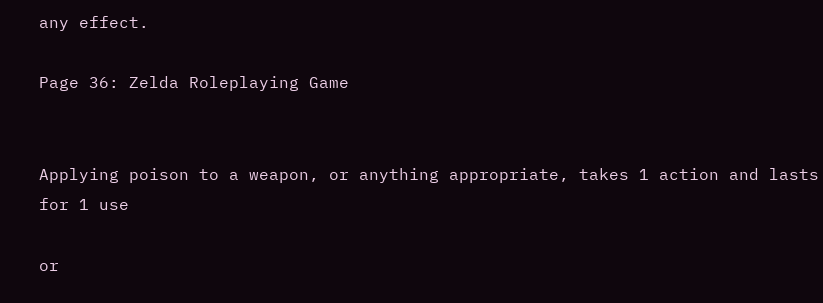any effect.

Page 36: Zelda Roleplaying Game


Applying poison to a weapon, or anything appropriate, takes 1 action and lasts for 1 use

or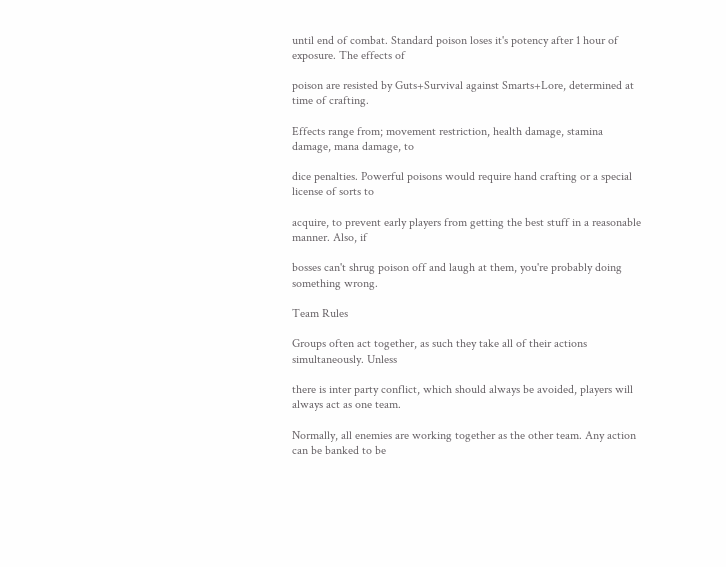until end of combat. Standard poison loses it's potency after 1 hour of exposure. The effects of

poison are resisted by Guts+Survival against Smarts+Lore, determined at time of crafting.

Effects range from; movement restriction, health damage, stamina damage, mana damage, to

dice penalties. Powerful poisons would require hand crafting or a special license of sorts to

acquire, to prevent early players from getting the best stuff in a reasonable manner. Also, if

bosses can't shrug poison off and laugh at them, you're probably doing something wrong.

Team Rules

Groups often act together, as such they take all of their actions simultaneously. Unless

there is inter party conflict, which should always be avoided, players will always act as one team.

Normally, all enemies are working together as the other team. Any action can be banked to be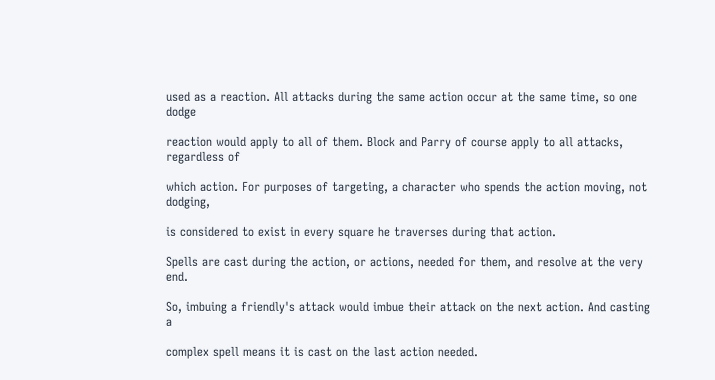used as a reaction. All attacks during the same action occur at the same time, so one dodge

reaction would apply to all of them. Block and Parry of course apply to all attacks, regardless of

which action. For purposes of targeting, a character who spends the action moving, not dodging,

is considered to exist in every square he traverses during that action.

Spells are cast during the action, or actions, needed for them, and resolve at the very end.

So, imbuing a friendly's attack would imbue their attack on the next action. And casting a

complex spell means it is cast on the last action needed.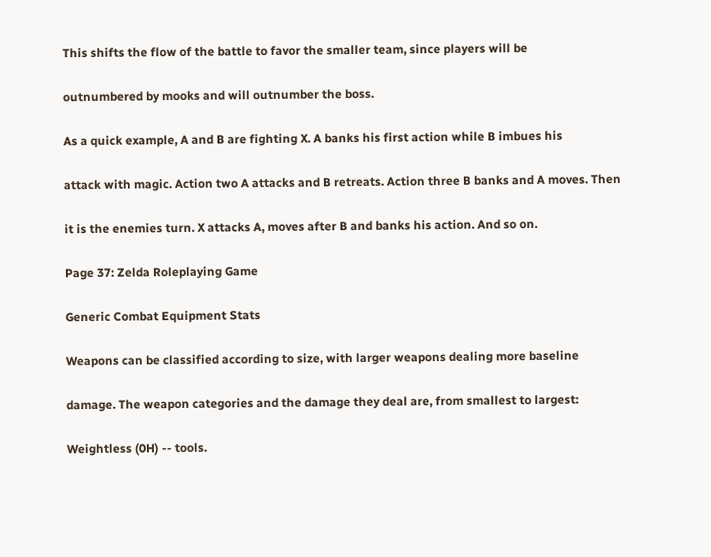This shifts the flow of the battle to favor the smaller team, since players will be

outnumbered by mooks and will outnumber the boss.

As a quick example, A and B are fighting X. A banks his first action while B imbues his

attack with magic. Action two A attacks and B retreats. Action three B banks and A moves. Then

it is the enemies turn. X attacks A, moves after B and banks his action. And so on.

Page 37: Zelda Roleplaying Game

Generic Combat Equipment Stats

Weapons can be classified according to size, with larger weapons dealing more baseline

damage. The weapon categories and the damage they deal are, from smallest to largest:

Weightless (0H) -- tools.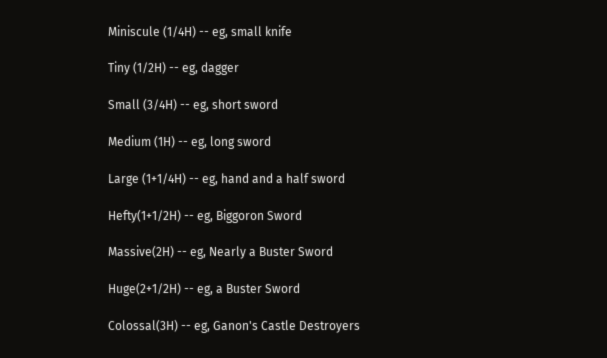Miniscule (1/4H) -- eg, small knife

Tiny (1/2H) -- eg, dagger

Small (3/4H) -- eg, short sword

Medium (1H) -- eg, long sword

Large (1+1/4H) -- eg, hand and a half sword

Hefty(1+1/2H) -- eg, Biggoron Sword

Massive(2H) -- eg, Nearly a Buster Sword

Huge(2+1/2H) -- eg, a Buster Sword

Colossal(3H) -- eg, Ganon's Castle Destroyers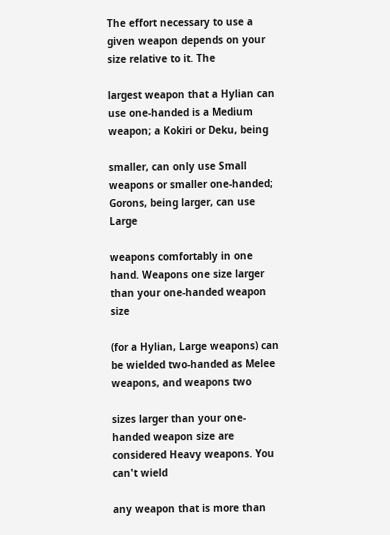The effort necessary to use a given weapon depends on your size relative to it. The

largest weapon that a Hylian can use one-handed is a Medium weapon; a Kokiri or Deku, being

smaller, can only use Small weapons or smaller one-handed; Gorons, being larger, can use Large

weapons comfortably in one hand. Weapons one size larger than your one-handed weapon size

(for a Hylian, Large weapons) can be wielded two-handed as Melee weapons, and weapons two

sizes larger than your one-handed weapon size are considered Heavy weapons. You can't wield

any weapon that is more than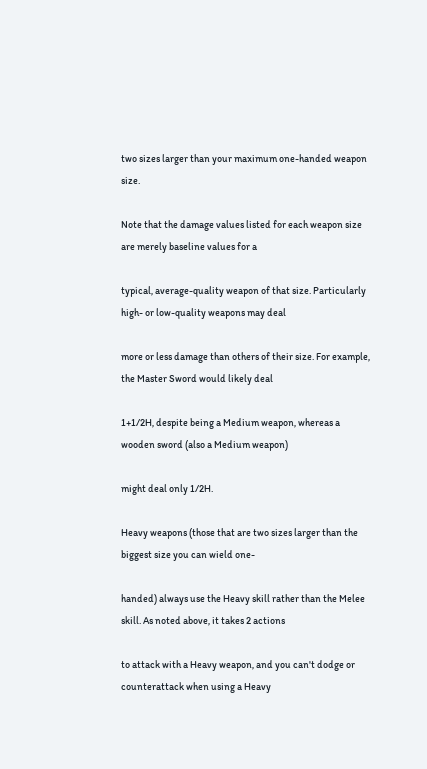two sizes larger than your maximum one-handed weapon size.

Note that the damage values listed for each weapon size are merely baseline values for a

typical, average-quality weapon of that size. Particularly high- or low-quality weapons may deal

more or less damage than others of their size. For example, the Master Sword would likely deal

1+1/2H, despite being a Medium weapon, whereas a wooden sword (also a Medium weapon)

might deal only 1/2H.

Heavy weapons (those that are two sizes larger than the biggest size you can wield one-

handed) always use the Heavy skill rather than the Melee skill. As noted above, it takes 2 actions

to attack with a Heavy weapon, and you can't dodge or counterattack when using a Heavy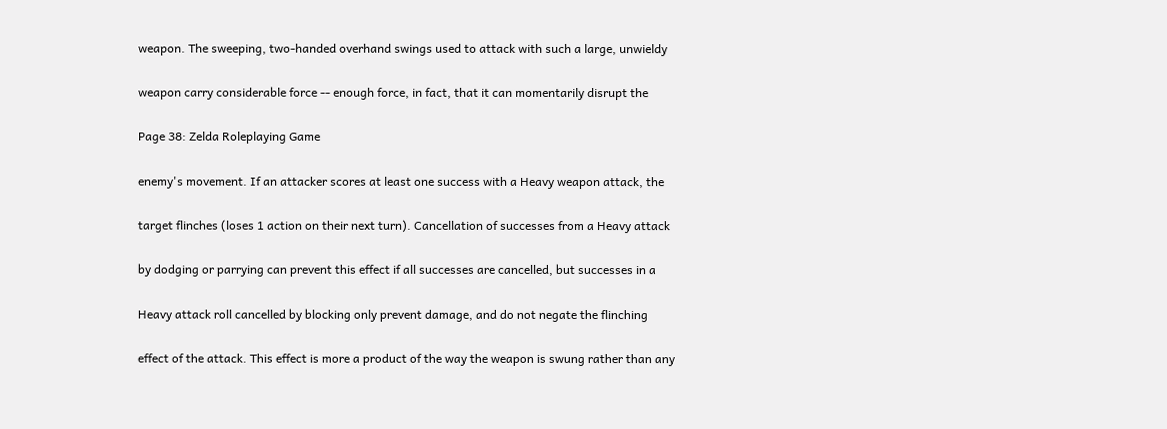weapon. The sweeping, two-handed overhand swings used to attack with such a large, unwieldy

weapon carry considerable force -- enough force, in fact, that it can momentarily disrupt the

Page 38: Zelda Roleplaying Game

enemy's movement. If an attacker scores at least one success with a Heavy weapon attack, the

target flinches (loses 1 action on their next turn). Cancellation of successes from a Heavy attack

by dodging or parrying can prevent this effect if all successes are cancelled, but successes in a

Heavy attack roll cancelled by blocking only prevent damage, and do not negate the flinching

effect of the attack. This effect is more a product of the way the weapon is swung rather than any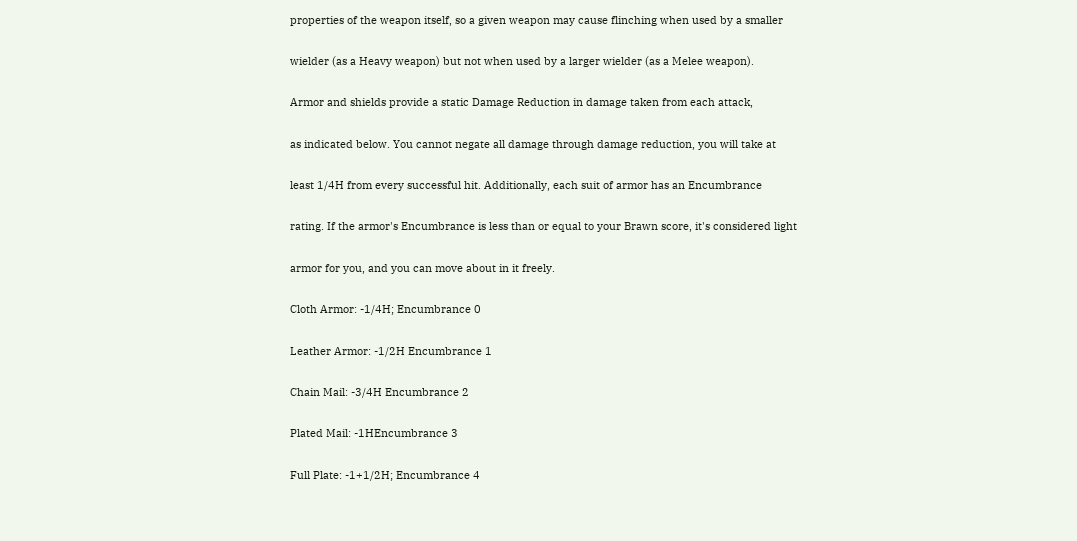properties of the weapon itself, so a given weapon may cause flinching when used by a smaller

wielder (as a Heavy weapon) but not when used by a larger wielder (as a Melee weapon).

Armor and shields provide a static Damage Reduction in damage taken from each attack,

as indicated below. You cannot negate all damage through damage reduction, you will take at

least 1/4H from every successful hit. Additionally, each suit of armor has an Encumbrance

rating. If the armor's Encumbrance is less than or equal to your Brawn score, it's considered light

armor for you, and you can move about in it freely.

Cloth Armor: -1/4H; Encumbrance 0

Leather Armor: -1/2H Encumbrance 1

Chain Mail: -3/4H Encumbrance 2

Plated Mail: -1HEncumbrance 3

Full Plate: -1+1/2H; Encumbrance 4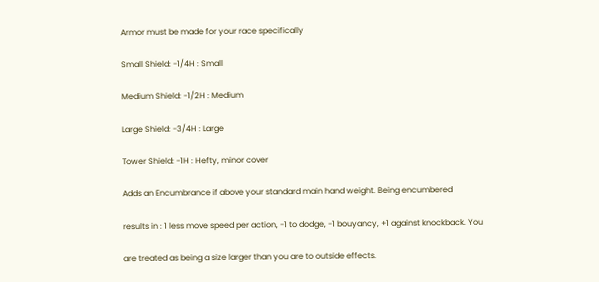Armor must be made for your race specifically

Small Shield: -1/4H : Small

Medium Shield: -1/2H : Medium

Large Shield: -3/4H : Large

Tower Shield: -1H : Hefty, minor cover

Adds an Encumbrance if above your standard main hand weight. Being encumbered

results in : 1 less move speed per action, -1 to dodge, -1 bouyancy, +1 against knockback. You

are treated as being a size larger than you are to outside effects.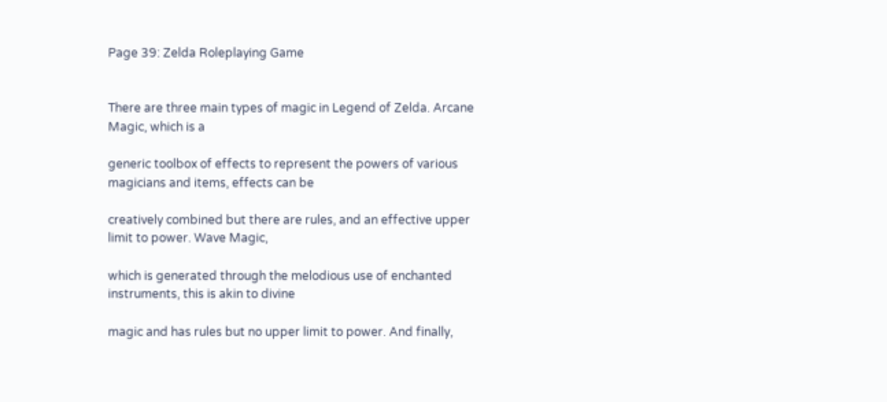Page 39: Zelda Roleplaying Game


There are three main types of magic in Legend of Zelda. Arcane Magic, which is a

generic toolbox of effects to represent the powers of various magicians and items, effects can be

creatively combined but there are rules, and an effective upper limit to power. Wave Magic,

which is generated through the melodious use of enchanted instruments, this is akin to divine

magic and has rules but no upper limit to power. And finally,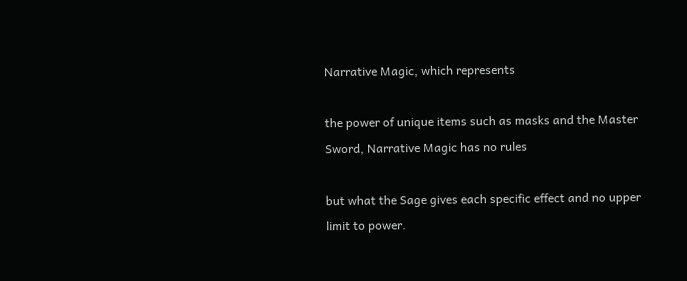Narrative Magic, which represents

the power of unique items such as masks and the Master Sword, Narrative Magic has no rules

but what the Sage gives each specific effect and no upper limit to power.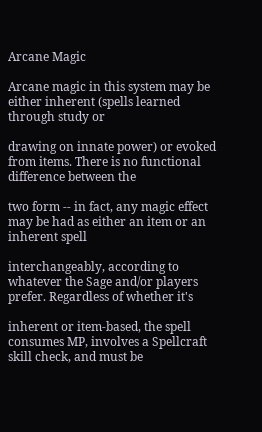Arcane Magic

Arcane magic in this system may be either inherent (spells learned through study or

drawing on innate power) or evoked from items. There is no functional difference between the

two form -- in fact, any magic effect may be had as either an item or an inherent spell

interchangeably, according to whatever the Sage and/or players prefer. Regardless of whether it's

inherent or item-based, the spell consumes MP, involves a Spellcraft skill check, and must be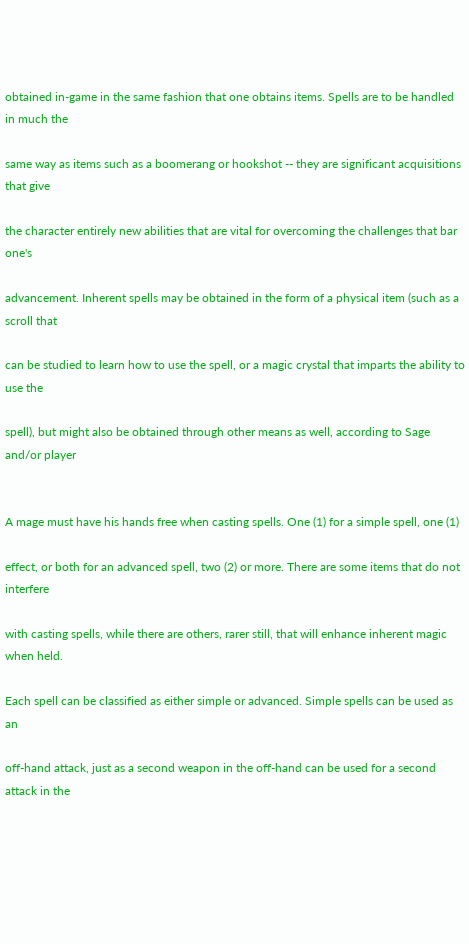obtained in-game in the same fashion that one obtains items. Spells are to be handled in much the

same way as items such as a boomerang or hookshot -- they are significant acquisitions that give

the character entirely new abilities that are vital for overcoming the challenges that bar one's

advancement. Inherent spells may be obtained in the form of a physical item (such as a scroll that

can be studied to learn how to use the spell, or a magic crystal that imparts the ability to use the

spell), but might also be obtained through other means as well, according to Sage and/or player


A mage must have his hands free when casting spells. One (1) for a simple spell, one (1)

effect, or both for an advanced spell, two (2) or more. There are some items that do not interfere

with casting spells, while there are others, rarer still, that will enhance inherent magic when held.

Each spell can be classified as either simple or advanced. Simple spells can be used as an

off-hand attack, just as a second weapon in the off-hand can be used for a second attack in the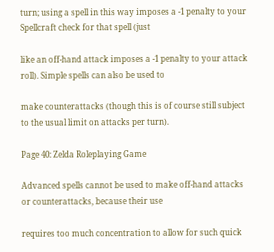turn; using a spell in this way imposes a -1 penalty to your Spellcraft check for that spell (just

like an off-hand attack imposes a -1 penalty to your attack roll). Simple spells can also be used to

make counterattacks (though this is of course still subject to the usual limit on attacks per turn).

Page 40: Zelda Roleplaying Game

Advanced spells cannot be used to make off-hand attacks or counterattacks, because their use

requires too much concentration to allow for such quick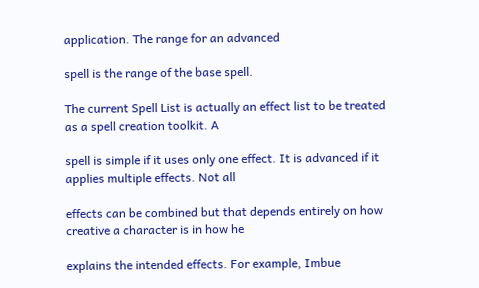application. The range for an advanced

spell is the range of the base spell.

The current Spell List is actually an effect list to be treated as a spell creation toolkit. A

spell is simple if it uses only one effect. It is advanced if it applies multiple effects. Not all

effects can be combined but that depends entirely on how creative a character is in how he

explains the intended effects. For example, Imbue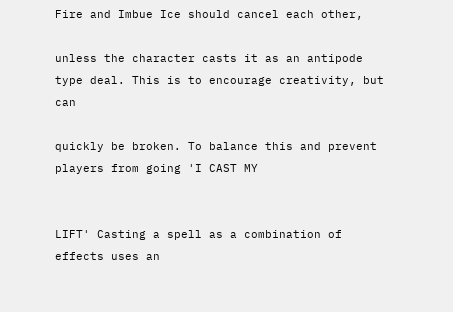Fire and Imbue Ice should cancel each other,

unless the character casts it as an antipode type deal. This is to encourage creativity, but can

quickly be broken. To balance this and prevent players from going 'I CAST MY


LIFT' Casting a spell as a combination of effects uses an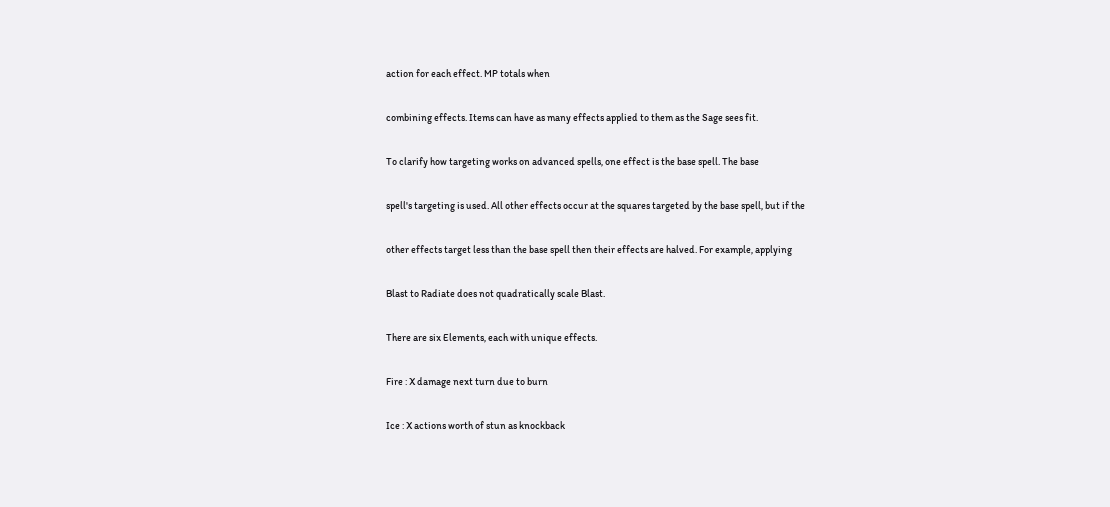action for each effect. MP totals when

combining effects. Items can have as many effects applied to them as the Sage sees fit.

To clarify how targeting works on advanced spells, one effect is the base spell. The base

spell's targeting is used. All other effects occur at the squares targeted by the base spell, but if the

other effects target less than the base spell then their effects are halved. For example, applying

Blast to Radiate does not quadratically scale Blast.

There are six Elements, each with unique effects.

Fire : X damage next turn due to burn

Ice : X actions worth of stun as knockback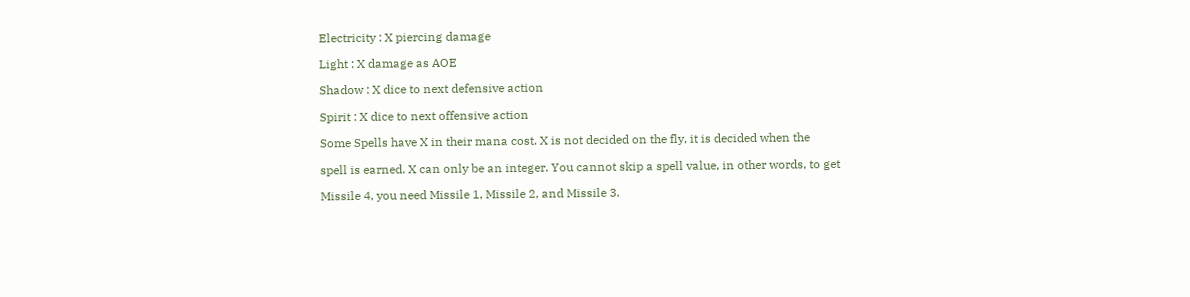Electricity : X piercing damage

Light : X damage as AOE

Shadow : X dice to next defensive action

Spirit : X dice to next offensive action

Some Spells have X in their mana cost. X is not decided on the fly, it is decided when the

spell is earned. X can only be an integer. You cannot skip a spell value, in other words, to get

Missile 4, you need Missile 1, Missile 2, and Missile 3.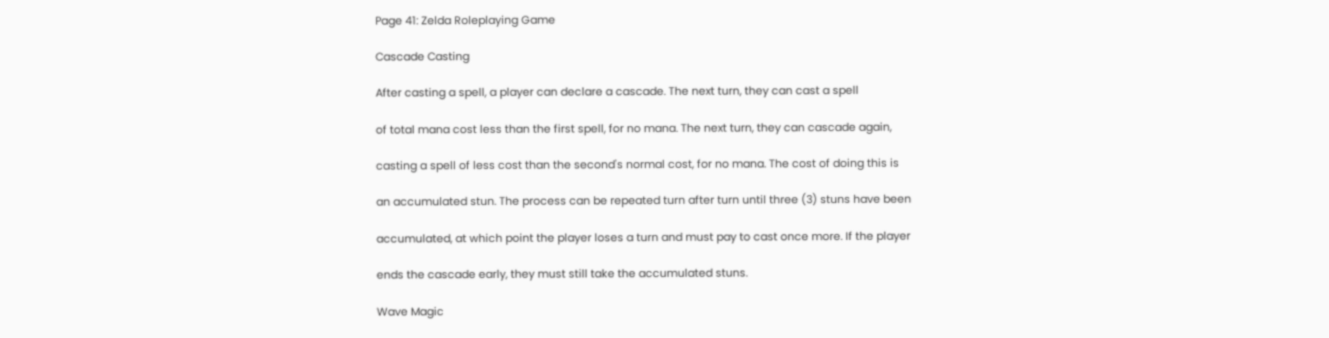Page 41: Zelda Roleplaying Game

Cascade Casting

After casting a spell, a player can declare a cascade. The next turn, they can cast a spell

of total mana cost less than the first spell, for no mana. The next turn, they can cascade again,

casting a spell of less cost than the second's normal cost, for no mana. The cost of doing this is

an accumulated stun. The process can be repeated turn after turn until three (3) stuns have been

accumulated, at which point the player loses a turn and must pay to cast once more. If the player

ends the cascade early, they must still take the accumulated stuns.

Wave Magic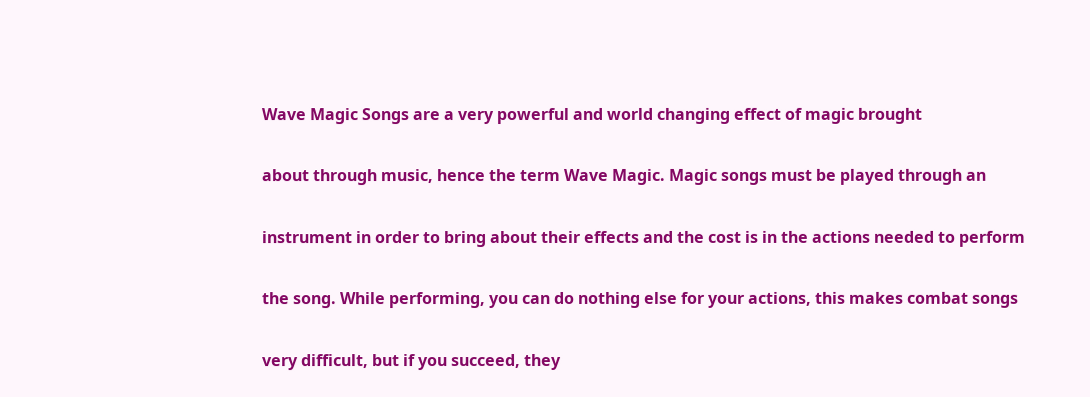Wave Magic Songs are a very powerful and world changing effect of magic brought

about through music, hence the term Wave Magic. Magic songs must be played through an

instrument in order to bring about their effects and the cost is in the actions needed to perform

the song. While performing, you can do nothing else for your actions, this makes combat songs

very difficult, but if you succeed, they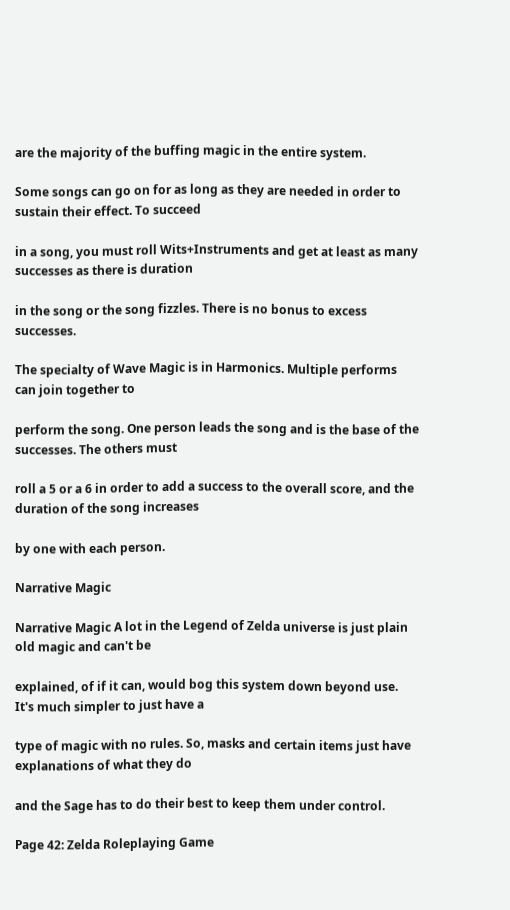are the majority of the buffing magic in the entire system.

Some songs can go on for as long as they are needed in order to sustain their effect. To succeed

in a song, you must roll Wits+Instruments and get at least as many successes as there is duration

in the song or the song fizzles. There is no bonus to excess successes.

The specialty of Wave Magic is in Harmonics. Multiple performs can join together to

perform the song. One person leads the song and is the base of the successes. The others must

roll a 5 or a 6 in order to add a success to the overall score, and the duration of the song increases

by one with each person.

Narrative Magic

Narrative Magic A lot in the Legend of Zelda universe is just plain old magic and can't be

explained, of if it can, would bog this system down beyond use. It's much simpler to just have a

type of magic with no rules. So, masks and certain items just have explanations of what they do

and the Sage has to do their best to keep them under control.

Page 42: Zelda Roleplaying Game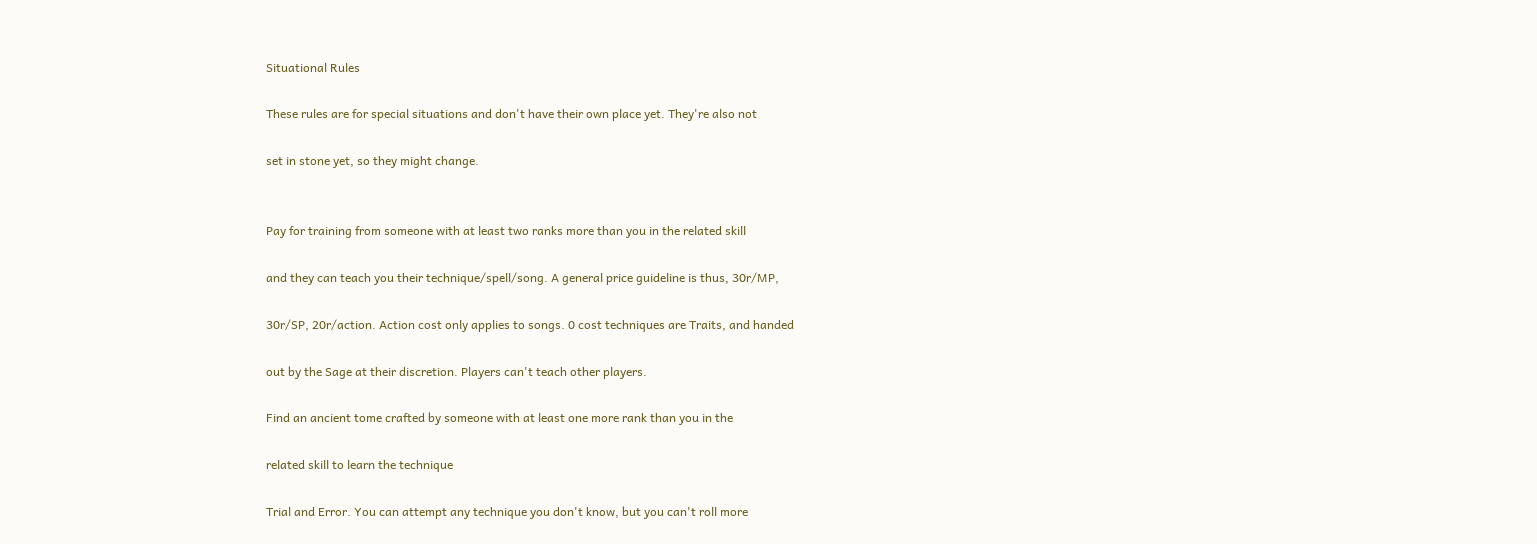Situational Rules

These rules are for special situations and don't have their own place yet. They're also not

set in stone yet, so they might change.


Pay for training from someone with at least two ranks more than you in the related skill

and they can teach you their technique/spell/song. A general price guideline is thus, 30r/MP,

30r/SP, 20r/action. Action cost only applies to songs. 0 cost techniques are Traits, and handed

out by the Sage at their discretion. Players can't teach other players.

Find an ancient tome crafted by someone with at least one more rank than you in the

related skill to learn the technique

Trial and Error. You can attempt any technique you don't know, but you can't roll more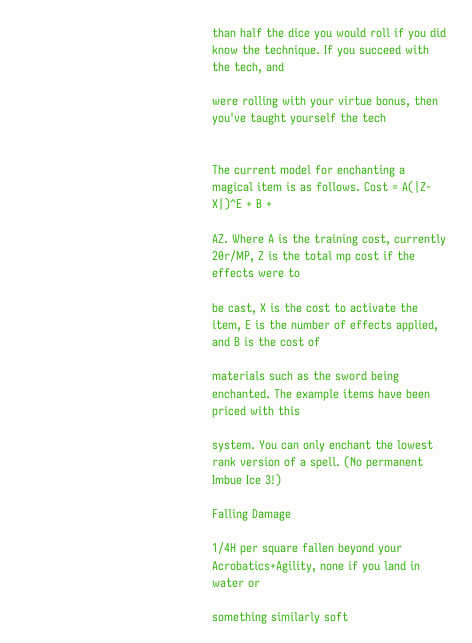than half the dice you would roll if you did know the technique. If you succeed with the tech, and

were rolling with your virtue bonus, then you've taught yourself the tech


The current model for enchanting a magical item is as follows. Cost = A(|Z-X|)^E + B +

AZ. Where A is the training cost, currently 20r/MP, Z is the total mp cost if the effects were to

be cast, X is the cost to activate the item, E is the number of effects applied, and B is the cost of

materials such as the sword being enchanted. The example items have been priced with this

system. You can only enchant the lowest rank version of a spell. (No permanent Imbue Ice 3!)

Falling Damage

1/4H per square fallen beyond your Acrobatics+Agility, none if you land in water or

something similarly soft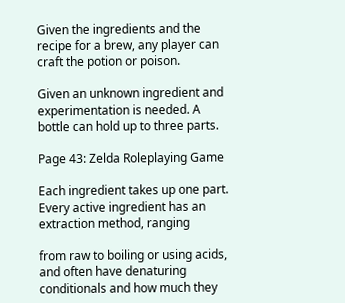Given the ingredients and the recipe for a brew, any player can craft the potion or poison.

Given an unknown ingredient and experimentation is needed. A bottle can hold up to three parts.

Page 43: Zelda Roleplaying Game

Each ingredient takes up one part. Every active ingredient has an extraction method, ranging

from raw to boiling or using acids, and often have denaturing conditionals and how much they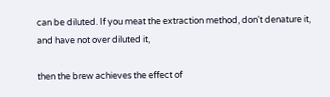can be diluted. If you meat the extraction method, don't denature it, and have not over diluted it,

then the brew achieves the effect of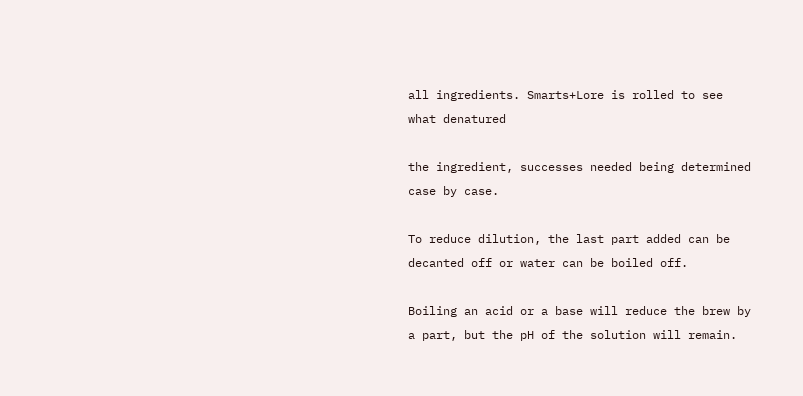all ingredients. Smarts+Lore is rolled to see what denatured

the ingredient, successes needed being determined case by case.

To reduce dilution, the last part added can be decanted off or water can be boiled off.

Boiling an acid or a base will reduce the brew by a part, but the pH of the solution will remain.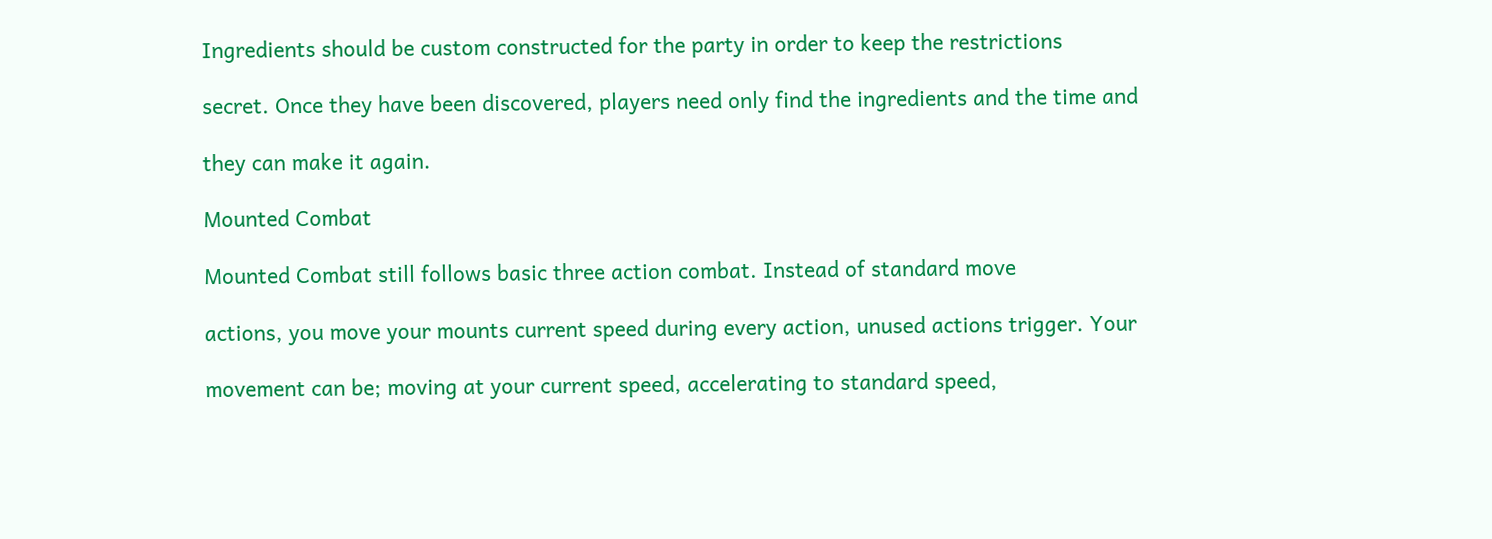Ingredients should be custom constructed for the party in order to keep the restrictions

secret. Once they have been discovered, players need only find the ingredients and the time and

they can make it again.

Mounted Combat

Mounted Combat still follows basic three action combat. Instead of standard move

actions, you move your mounts current speed during every action, unused actions trigger. Your

movement can be; moving at your current speed, accelerating to standard speed,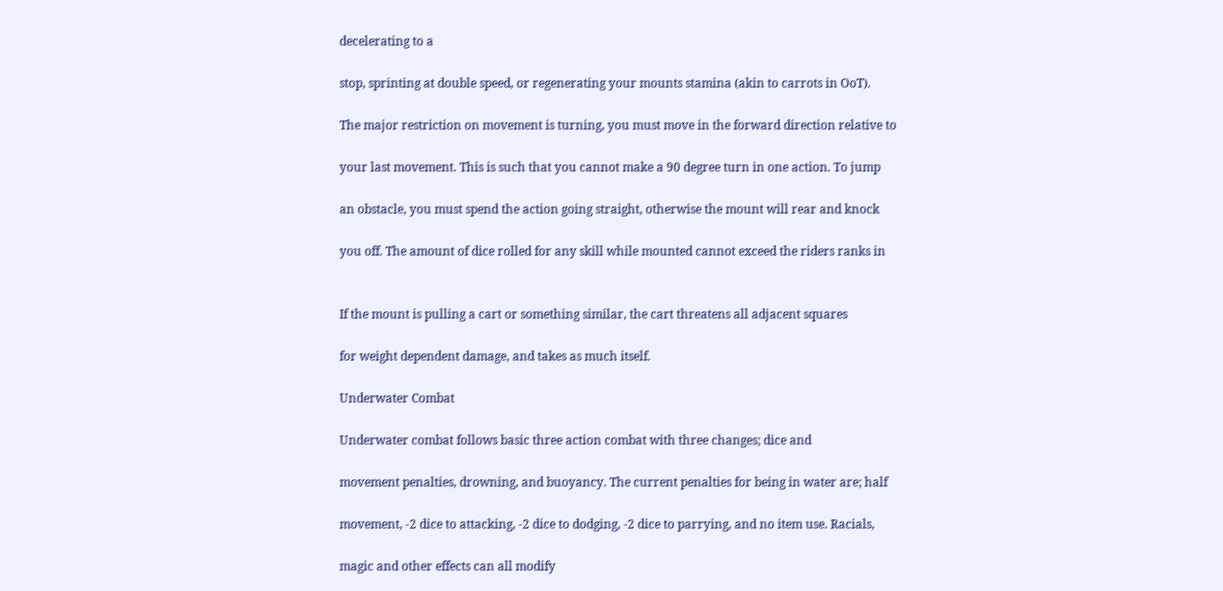decelerating to a

stop, sprinting at double speed, or regenerating your mounts stamina (akin to carrots in OoT).

The major restriction on movement is turning, you must move in the forward direction relative to

your last movement. This is such that you cannot make a 90 degree turn in one action. To jump

an obstacle, you must spend the action going straight, otherwise the mount will rear and knock

you off. The amount of dice rolled for any skill while mounted cannot exceed the riders ranks in


If the mount is pulling a cart or something similar, the cart threatens all adjacent squares

for weight dependent damage, and takes as much itself.

Underwater Combat

Underwater combat follows basic three action combat with three changes; dice and

movement penalties, drowning, and buoyancy. The current penalties for being in water are; half

movement, -2 dice to attacking, -2 dice to dodging, -2 dice to parrying, and no item use. Racials,

magic and other effects can all modify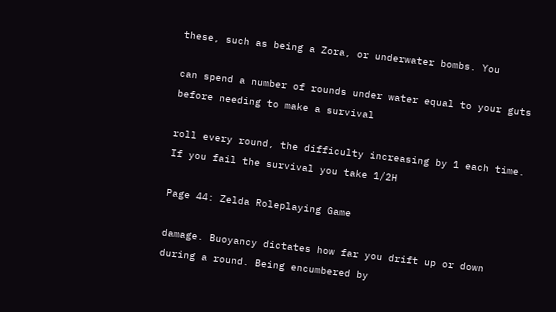these, such as being a Zora, or underwater bombs. You

can spend a number of rounds under water equal to your guts before needing to make a survival

roll every round, the difficulty increasing by 1 each time. If you fail the survival you take 1/2H

Page 44: Zelda Roleplaying Game

damage. Buoyancy dictates how far you drift up or down during a round. Being encumbered by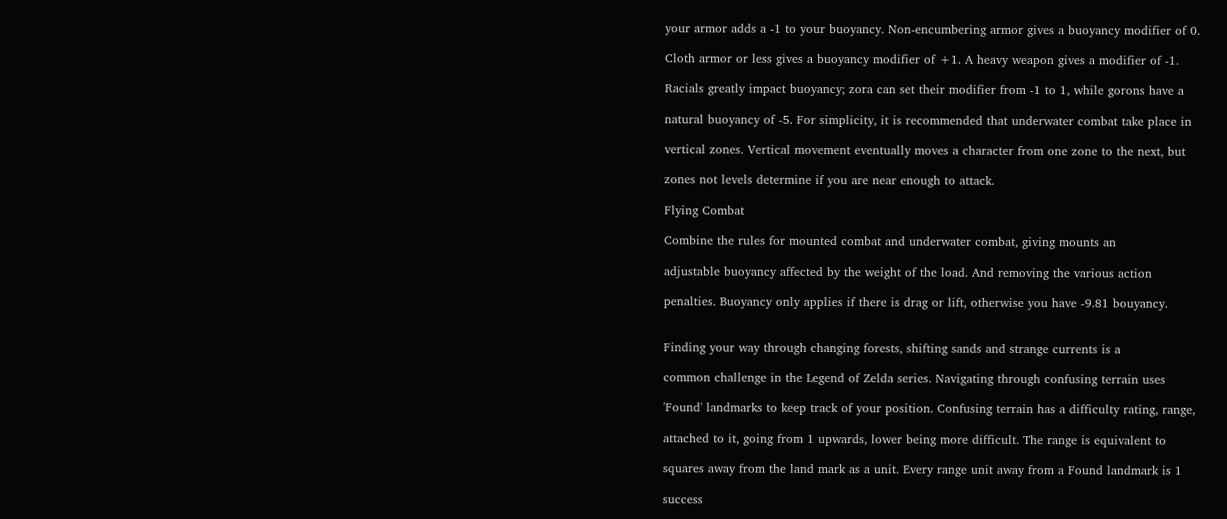your armor adds a -1 to your buoyancy. Non-encumbering armor gives a buoyancy modifier of 0.

Cloth armor or less gives a buoyancy modifier of +1. A heavy weapon gives a modifier of -1.

Racials greatly impact buoyancy; zora can set their modifier from -1 to 1, while gorons have a

natural buoyancy of -5. For simplicity, it is recommended that underwater combat take place in

vertical zones. Vertical movement eventually moves a character from one zone to the next, but

zones not levels determine if you are near enough to attack.

Flying Combat

Combine the rules for mounted combat and underwater combat, giving mounts an

adjustable buoyancy affected by the weight of the load. And removing the various action

penalties. Buoyancy only applies if there is drag or lift, otherwise you have -9.81 bouyancy.


Finding your way through changing forests, shifting sands and strange currents is a

common challenge in the Legend of Zelda series. Navigating through confusing terrain uses

'Found' landmarks to keep track of your position. Confusing terrain has a difficulty rating, range,

attached to it, going from 1 upwards, lower being more difficult. The range is equivalent to

squares away from the land mark as a unit. Every range unit away from a Found landmark is 1

success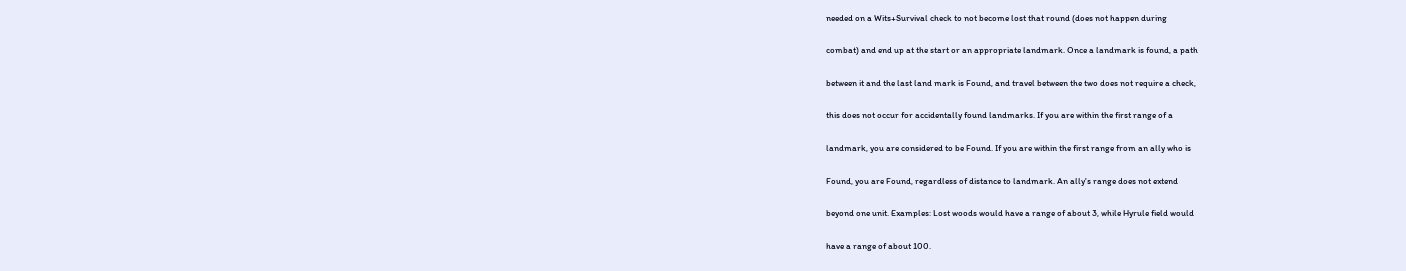needed on a Wits+Survival check to not become lost that round (does not happen during

combat) and end up at the start or an appropriate landmark. Once a landmark is found, a path

between it and the last land mark is Found, and travel between the two does not require a check,

this does not occur for accidentally found landmarks. If you are within the first range of a

landmark, you are considered to be Found. If you are within the first range from an ally who is

Found, you are Found, regardless of distance to landmark. An ally's range does not extend

beyond one unit. Examples: Lost woods would have a range of about 3, while Hyrule field would

have a range of about 100.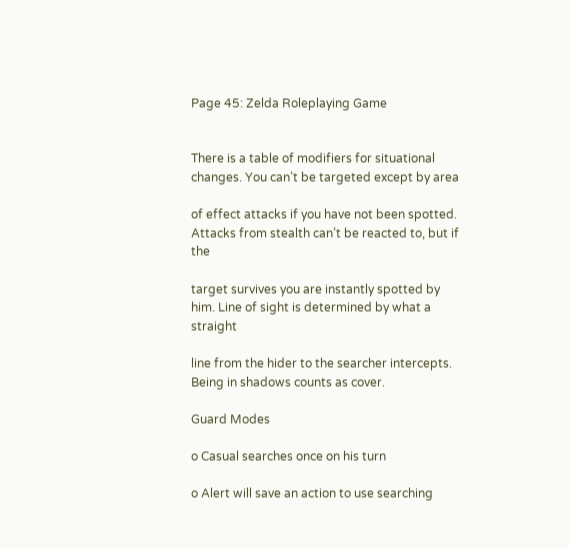Page 45: Zelda Roleplaying Game


There is a table of modifiers for situational changes. You can’t be targeted except by area

of effect attacks if you have not been spotted. Attacks from stealth can’t be reacted to, but if the

target survives you are instantly spotted by him. Line of sight is determined by what a straight

line from the hider to the searcher intercepts. Being in shadows counts as cover.

Guard Modes

o Casual searches once on his turn

o Alert will save an action to use searching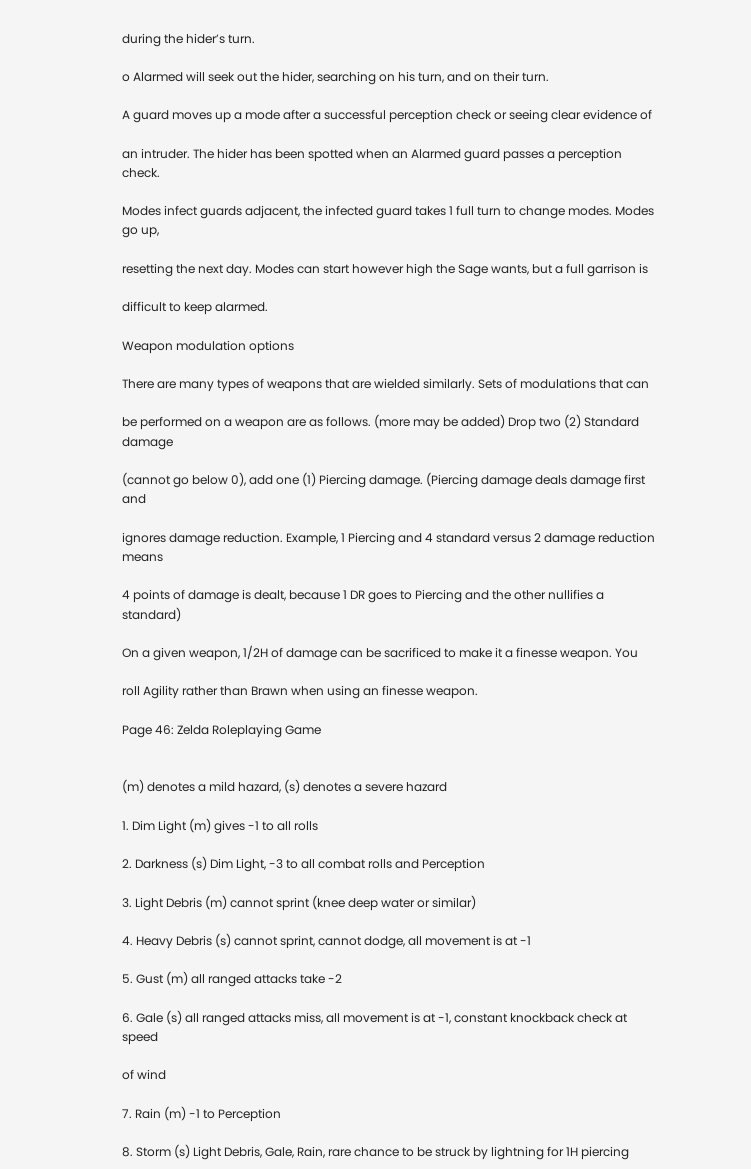during the hider’s turn.

o Alarmed will seek out the hider, searching on his turn, and on their turn.

A guard moves up a mode after a successful perception check or seeing clear evidence of

an intruder. The hider has been spotted when an Alarmed guard passes a perception check.

Modes infect guards adjacent, the infected guard takes 1 full turn to change modes. Modes go up,

resetting the next day. Modes can start however high the Sage wants, but a full garrison is

difficult to keep alarmed.

Weapon modulation options

There are many types of weapons that are wielded similarly. Sets of modulations that can

be performed on a weapon are as follows. (more may be added) Drop two (2) Standard damage

(cannot go below 0), add one (1) Piercing damage. (Piercing damage deals damage first and

ignores damage reduction. Example, 1 Piercing and 4 standard versus 2 damage reduction means

4 points of damage is dealt, because 1 DR goes to Piercing and the other nullifies a standard)

On a given weapon, 1/2H of damage can be sacrificed to make it a finesse weapon. You

roll Agility rather than Brawn when using an finesse weapon.

Page 46: Zelda Roleplaying Game


(m) denotes a mild hazard, (s) denotes a severe hazard

1. Dim Light (m) gives -1 to all rolls

2. Darkness (s) Dim Light, -3 to all combat rolls and Perception

3. Light Debris (m) cannot sprint (knee deep water or similar)

4. Heavy Debris (s) cannot sprint, cannot dodge, all movement is at -1

5. Gust (m) all ranged attacks take -2

6. Gale (s) all ranged attacks miss, all movement is at -1, constant knockback check at speed

of wind

7. Rain (m) -1 to Perception

8. Storm (s) Light Debris, Gale, Rain, rare chance to be struck by lightning for 1H piercing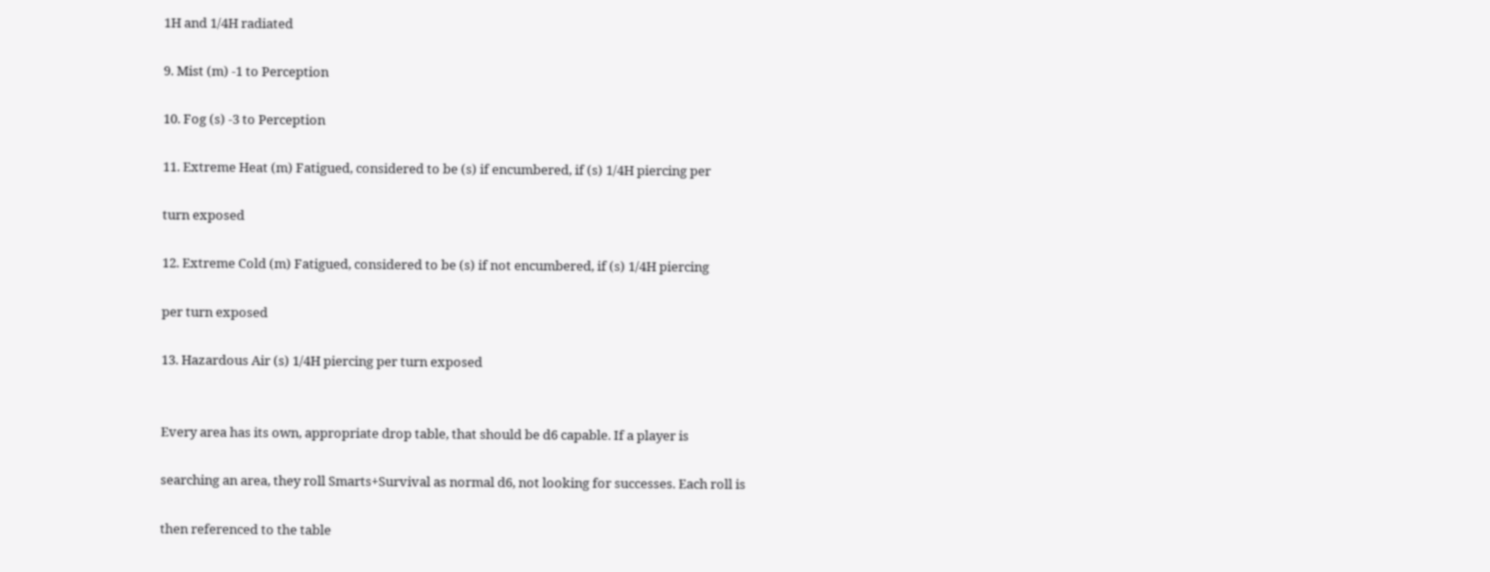1H and 1/4H radiated

9. Mist (m) -1 to Perception

10. Fog (s) -3 to Perception

11. Extreme Heat (m) Fatigued, considered to be (s) if encumbered, if (s) 1/4H piercing per

turn exposed

12. Extreme Cold (m) Fatigued, considered to be (s) if not encumbered, if (s) 1/4H piercing

per turn exposed

13. Hazardous Air (s) 1/4H piercing per turn exposed


Every area has its own, appropriate drop table, that should be d6 capable. If a player is

searching an area, they roll Smarts+Survival as normal d6, not looking for successes. Each roll is

then referenced to the table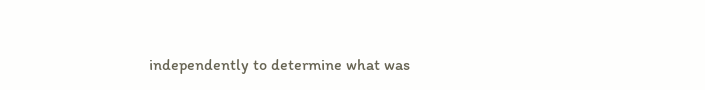independently to determine what was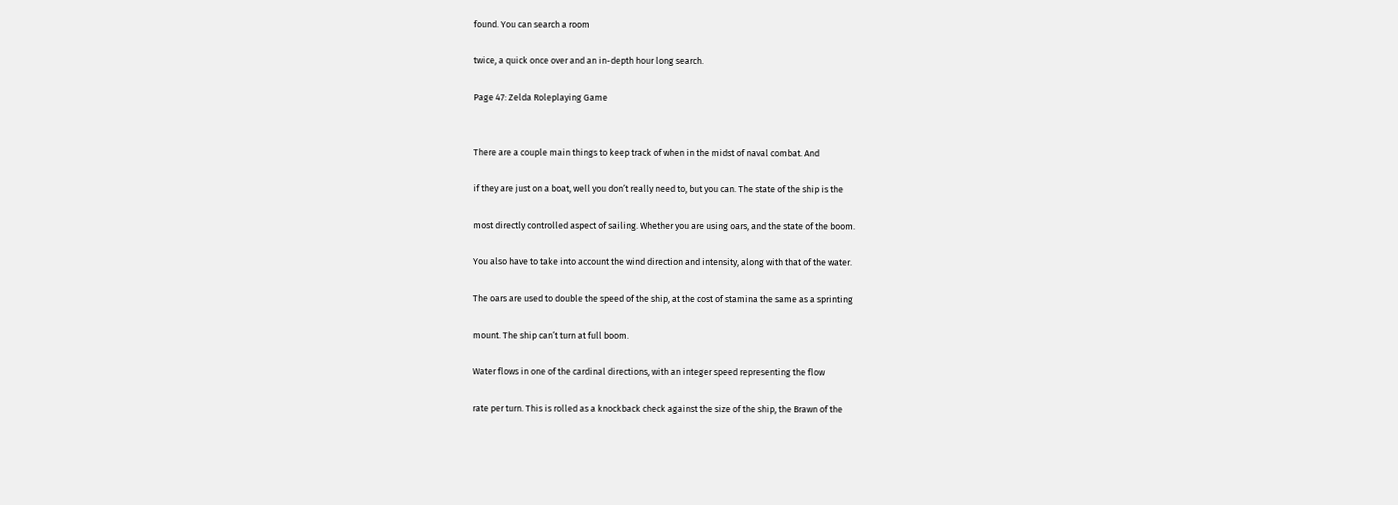found. You can search a room

twice, a quick once over and an in-depth hour long search.

Page 47: Zelda Roleplaying Game


There are a couple main things to keep track of when in the midst of naval combat. And

if they are just on a boat, well you don’t really need to, but you can. The state of the ship is the

most directly controlled aspect of sailing. Whether you are using oars, and the state of the boom.

You also have to take into account the wind direction and intensity, along with that of the water.

The oars are used to double the speed of the ship, at the cost of stamina the same as a sprinting

mount. The ship can’t turn at full boom.

Water flows in one of the cardinal directions, with an integer speed representing the flow

rate per turn. This is rolled as a knockback check against the size of the ship, the Brawn of the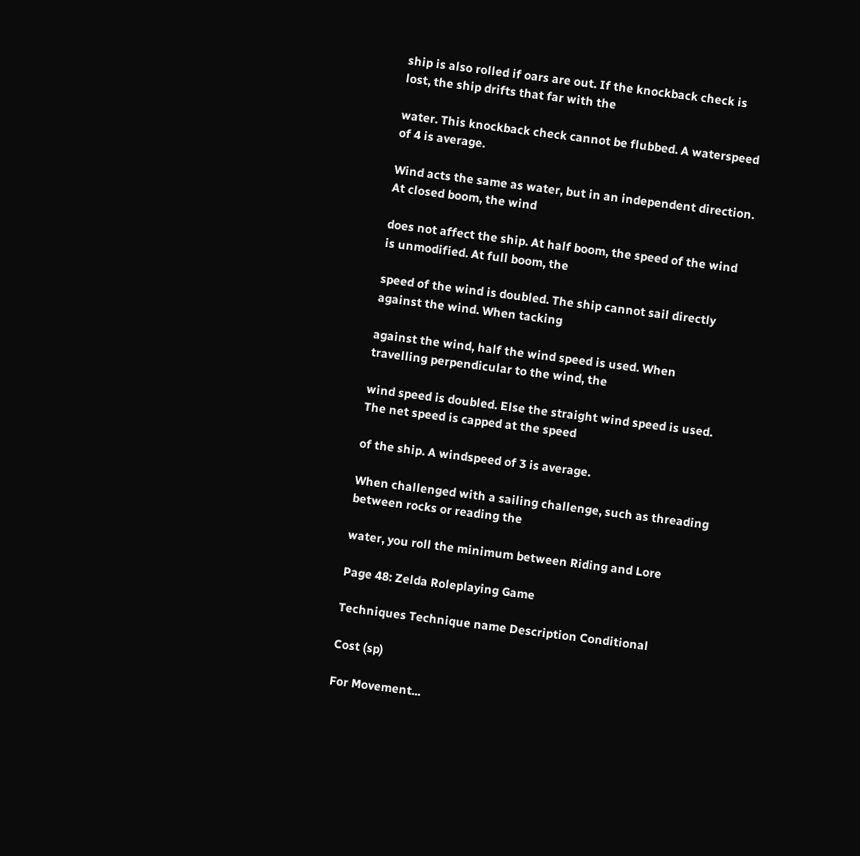ship is also rolled if oars are out. If the knockback check is lost, the ship drifts that far with the

water. This knockback check cannot be flubbed. A waterspeed of 4 is average.

Wind acts the same as water, but in an independent direction. At closed boom, the wind

does not affect the ship. At half boom, the speed of the wind is unmodified. At full boom, the

speed of the wind is doubled. The ship cannot sail directly against the wind. When tacking

against the wind, half the wind speed is used. When travelling perpendicular to the wind, the

wind speed is doubled. Else the straight wind speed is used. The net speed is capped at the speed

of the ship. A windspeed of 3 is average.

When challenged with a sailing challenge, such as threading between rocks or reading the

water, you roll the minimum between Riding and Lore

Page 48: Zelda Roleplaying Game

Techniques Technique name Description Conditional

Cost (sp)

For Movement...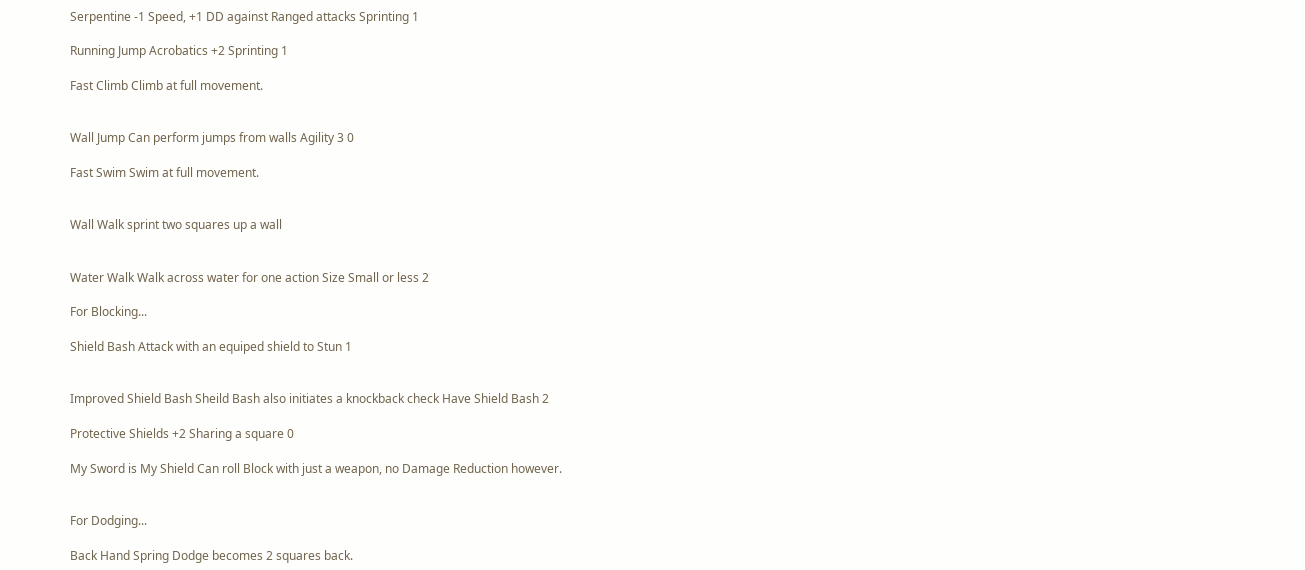Serpentine -1 Speed, +1 DD against Ranged attacks Sprinting 1

Running Jump Acrobatics +2 Sprinting 1

Fast Climb Climb at full movement.


Wall Jump Can perform jumps from walls Agility 3 0

Fast Swim Swim at full movement.


Wall Walk sprint two squares up a wall


Water Walk Walk across water for one action Size Small or less 2

For Blocking...

Shield Bash Attack with an equiped shield to Stun 1


Improved Shield Bash Sheild Bash also initiates a knockback check Have Shield Bash 2

Protective Shields +2 Sharing a square 0

My Sword is My Shield Can roll Block with just a weapon, no Damage Reduction however.


For Dodging...

Back Hand Spring Dodge becomes 2 squares back.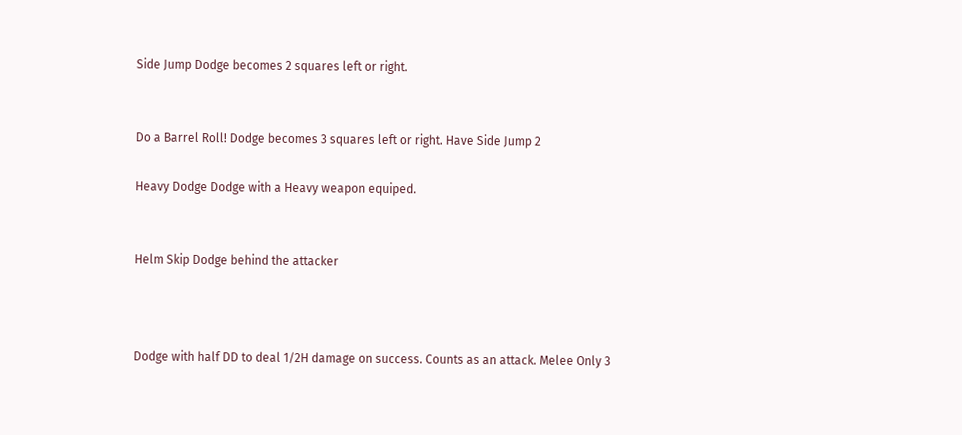Side Jump Dodge becomes 2 squares left or right.


Do a Barrel Roll! Dodge becomes 3 squares left or right. Have Side Jump 2

Heavy Dodge Dodge with a Heavy weapon equiped.


Helm Skip Dodge behind the attacker



Dodge with half DD to deal 1/2H damage on success. Counts as an attack. Melee Only 3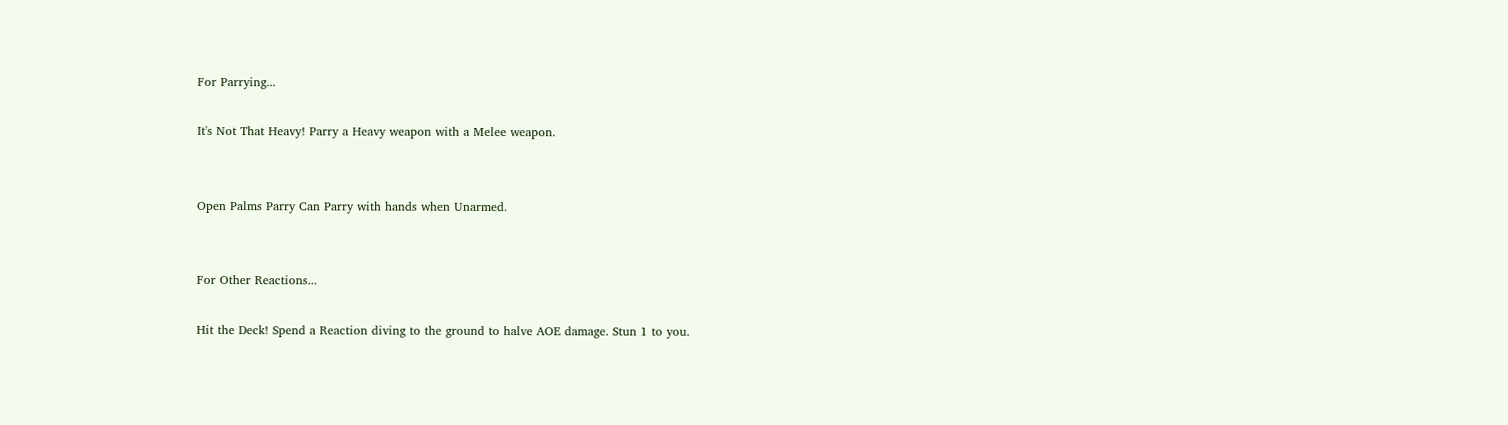For Parrying...

It's Not That Heavy! Parry a Heavy weapon with a Melee weapon.


Open Palms Parry Can Parry with hands when Unarmed.


For Other Reactions...

Hit the Deck! Spend a Reaction diving to the ground to halve AOE damage. Stun 1 to you.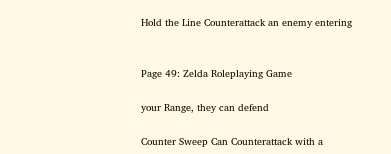Hold the Line Counterattack an enemy entering


Page 49: Zelda Roleplaying Game

your Range, they can defend

Counter Sweep Can Counterattack with a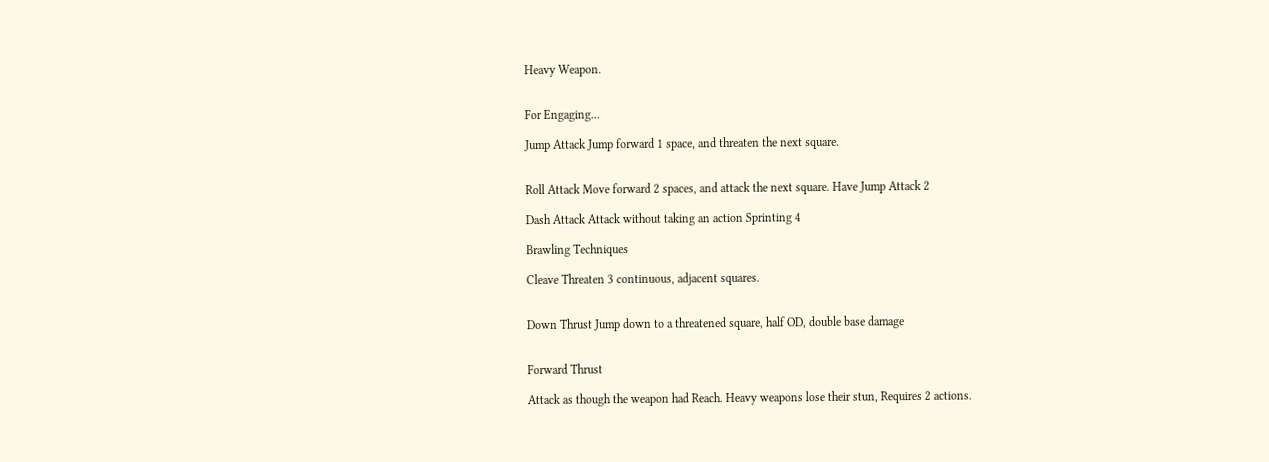Heavy Weapon.


For Engaging…

Jump Attack Jump forward 1 space, and threaten the next square.


Roll Attack Move forward 2 spaces, and attack the next square. Have Jump Attack 2

Dash Attack Attack without taking an action Sprinting 4

Brawling Techniques

Cleave Threaten 3 continuous, adjacent squares.


Down Thrust Jump down to a threatened square, half OD, double base damage


Forward Thrust

Attack as though the weapon had Reach. Heavy weapons lose their stun, Requires 2 actions.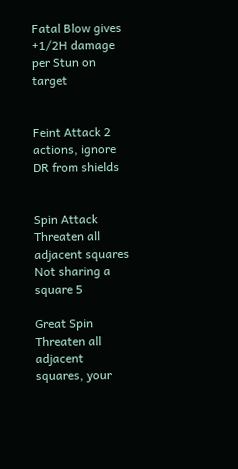Fatal Blow gives +1/2H damage per Stun on target


Feint Attack 2 actions, ignore DR from shields


Spin Attack Threaten all adjacent squares Not sharing a square 5

Great Spin Threaten all adjacent squares, your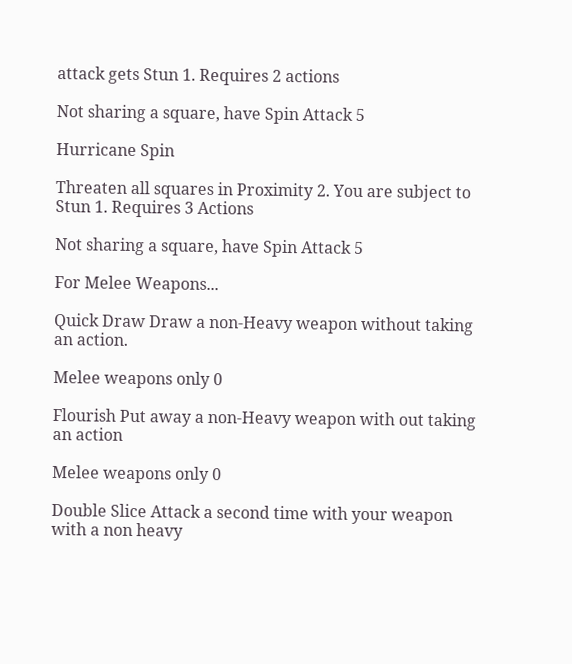attack gets Stun 1. Requires 2 actions

Not sharing a square, have Spin Attack 5

Hurricane Spin

Threaten all squares in Proximity 2. You are subject to Stun 1. Requires 3 Actions

Not sharing a square, have Spin Attack 5

For Melee Weapons...

Quick Draw Draw a non-Heavy weapon without taking an action.

Melee weapons only 0

Flourish Put away a non-Heavy weapon with out taking an action

Melee weapons only 0

Double Slice Attack a second time with your weapon with a non heavy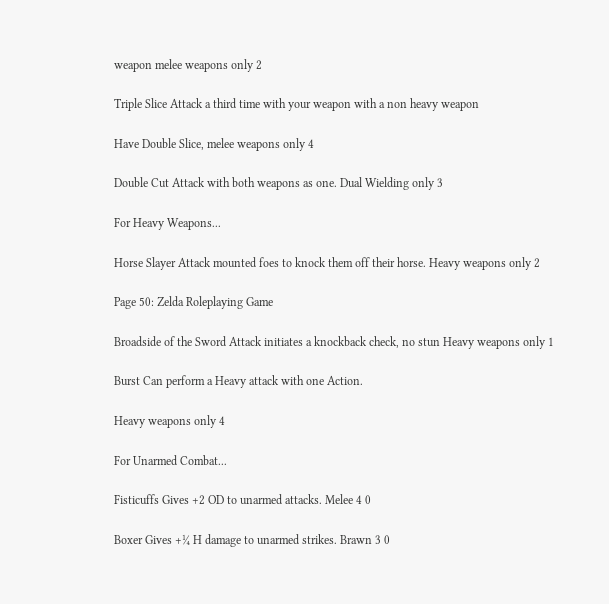weapon melee weapons only 2

Triple Slice Attack a third time with your weapon with a non heavy weapon

Have Double Slice, melee weapons only 4

Double Cut Attack with both weapons as one. Dual Wielding only 3

For Heavy Weapons...

Horse Slayer Attack mounted foes to knock them off their horse. Heavy weapons only 2

Page 50: Zelda Roleplaying Game

Broadside of the Sword Attack initiates a knockback check, no stun Heavy weapons only 1

Burst Can perform a Heavy attack with one Action.

Heavy weapons only 4

For Unarmed Combat...

Fisticuffs Gives +2 OD to unarmed attacks. Melee 4 0

Boxer Gives +¼ H damage to unarmed strikes. Brawn 3 0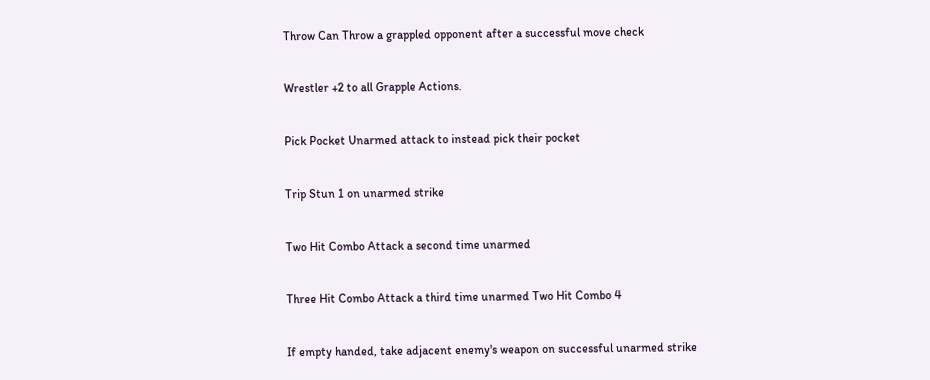Throw Can Throw a grappled opponent after a successful move check


Wrestler +2 to all Grapple Actions.


Pick Pocket Unarmed attack to instead pick their pocket


Trip Stun 1 on unarmed strike


Two Hit Combo Attack a second time unarmed


Three Hit Combo Attack a third time unarmed Two Hit Combo 4


If empty handed, take adjacent enemy's weapon on successful unarmed strike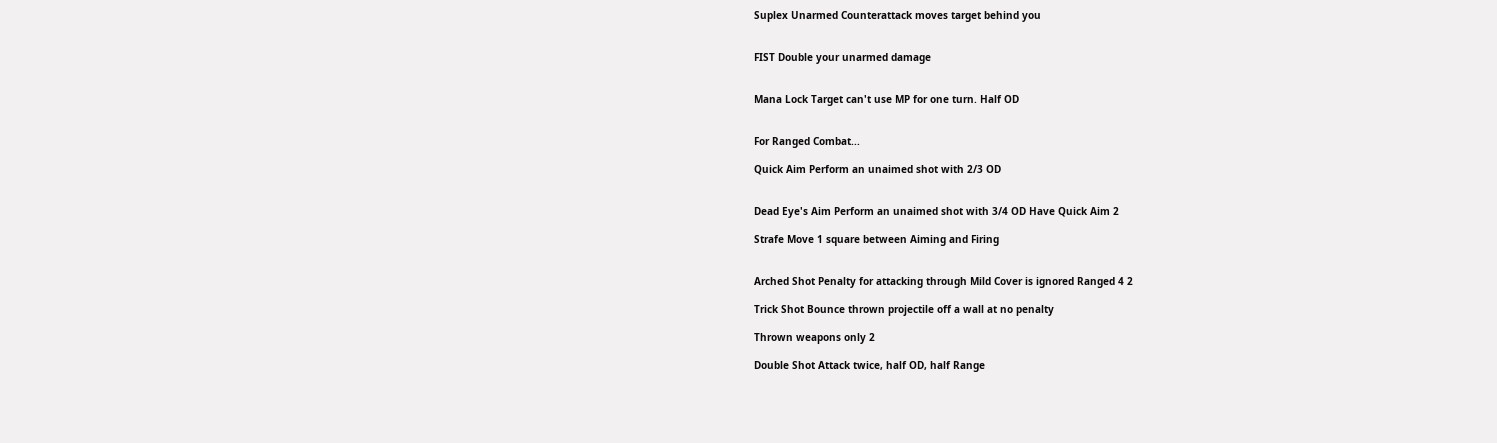Suplex Unarmed Counterattack moves target behind you


FIST Double your unarmed damage


Mana Lock Target can't use MP for one turn. Half OD


For Ranged Combat...

Quick Aim Perform an unaimed shot with 2/3 OD


Dead Eye's Aim Perform an unaimed shot with 3/4 OD Have Quick Aim 2

Strafe Move 1 square between Aiming and Firing


Arched Shot Penalty for attacking through Mild Cover is ignored Ranged 4 2

Trick Shot Bounce thrown projectile off a wall at no penalty

Thrown weapons only 2

Double Shot Attack twice, half OD, half Range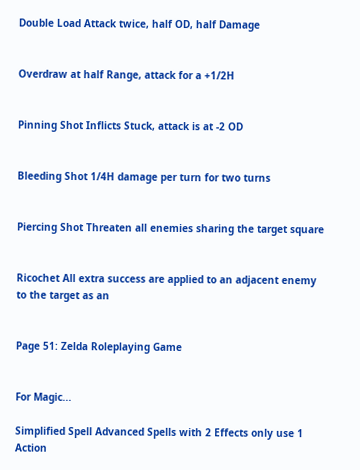Double Load Attack twice, half OD, half Damage


Overdraw at half Range, attack for a +1/2H


Pinning Shot Inflicts Stuck, attack is at -2 OD


Bleeding Shot 1/4H damage per turn for two turns


Piercing Shot Threaten all enemies sharing the target square


Ricochet All extra success are applied to an adjacent enemy to the target as an


Page 51: Zelda Roleplaying Game


For Magic...

Simplified Spell Advanced Spells with 2 Effects only use 1 Action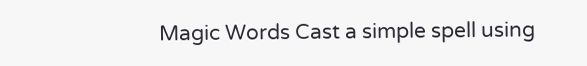Magic Words Cast a simple spell using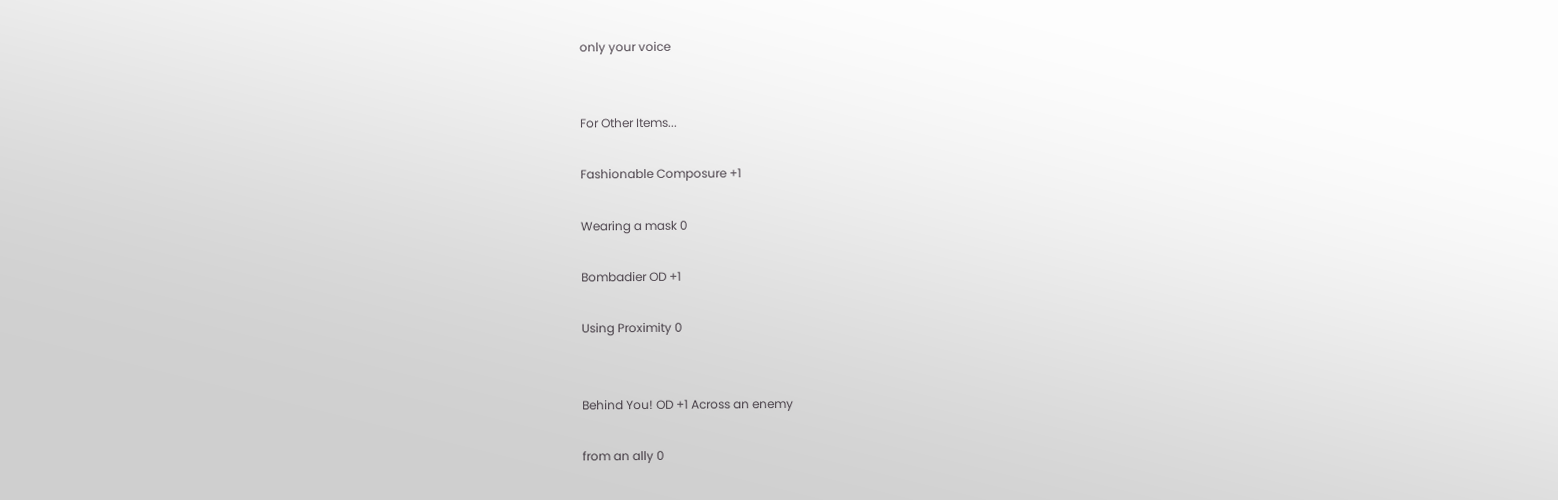only your voice


For Other Items...

Fashionable Composure +1

Wearing a mask 0

Bombadier OD +1

Using Proximity 0


Behind You! OD +1 Across an enemy

from an ally 0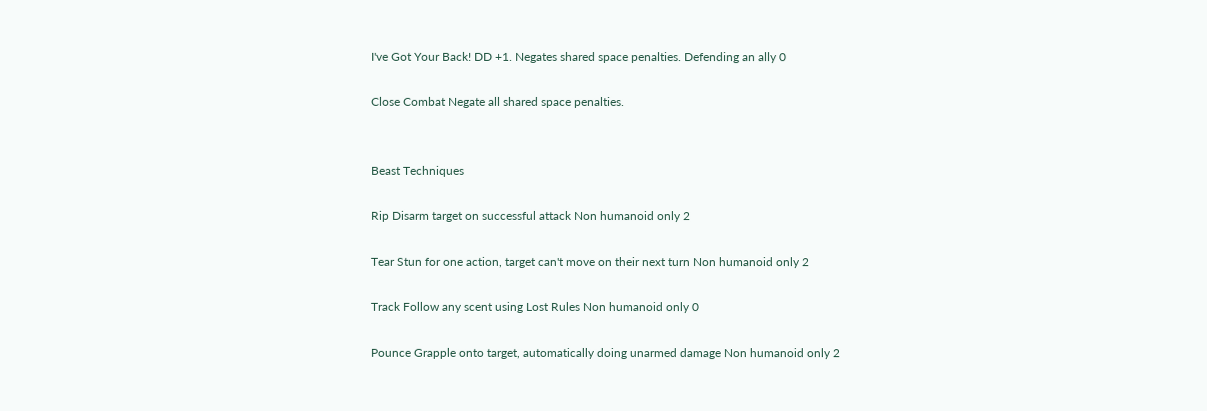I've Got Your Back! DD +1. Negates shared space penalties. Defending an ally 0

Close Combat Negate all shared space penalties.


Beast Techniques

Rip Disarm target on successful attack Non humanoid only 2

Tear Stun for one action, target can't move on their next turn Non humanoid only 2

Track Follow any scent using Lost Rules Non humanoid only 0

Pounce Grapple onto target, automatically doing unarmed damage Non humanoid only 2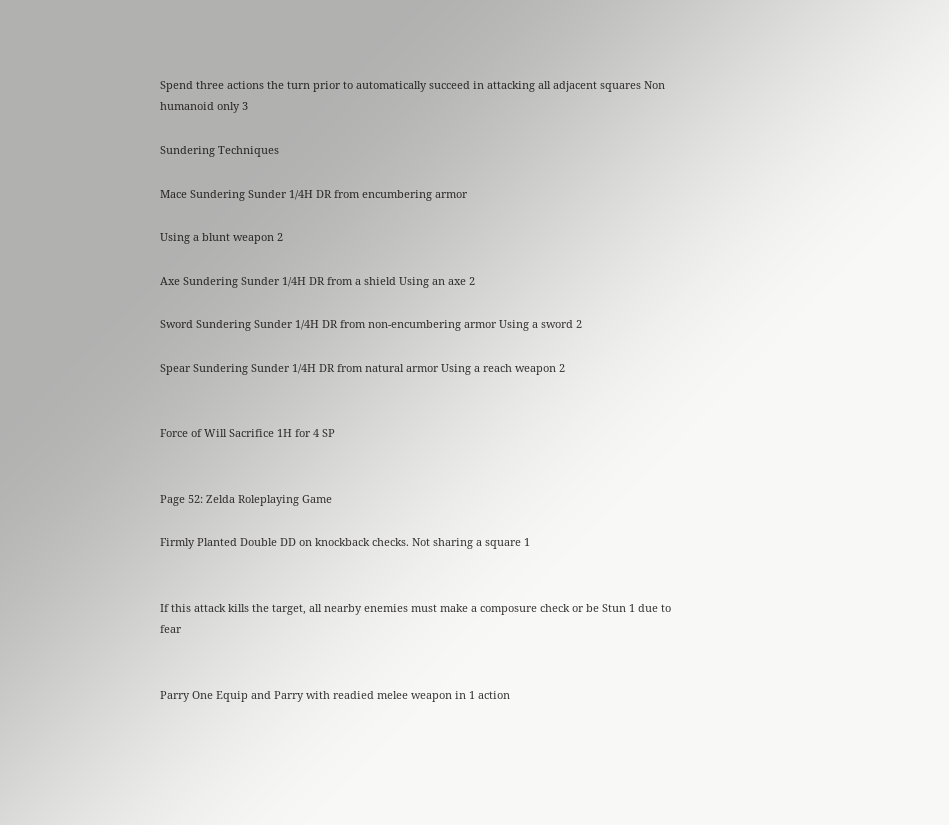Spend three actions the turn prior to automatically succeed in attacking all adjacent squares Non humanoid only 3

Sundering Techniques

Mace Sundering Sunder 1/4H DR from encumbering armor

Using a blunt weapon 2

Axe Sundering Sunder 1/4H DR from a shield Using an axe 2

Sword Sundering Sunder 1/4H DR from non-encumbering armor Using a sword 2

Spear Sundering Sunder 1/4H DR from natural armor Using a reach weapon 2


Force of Will Sacrifice 1H for 4 SP


Page 52: Zelda Roleplaying Game

Firmly Planted Double DD on knockback checks. Not sharing a square 1


If this attack kills the target, all nearby enemies must make a composure check or be Stun 1 due to fear


Parry One Equip and Parry with readied melee weapon in 1 action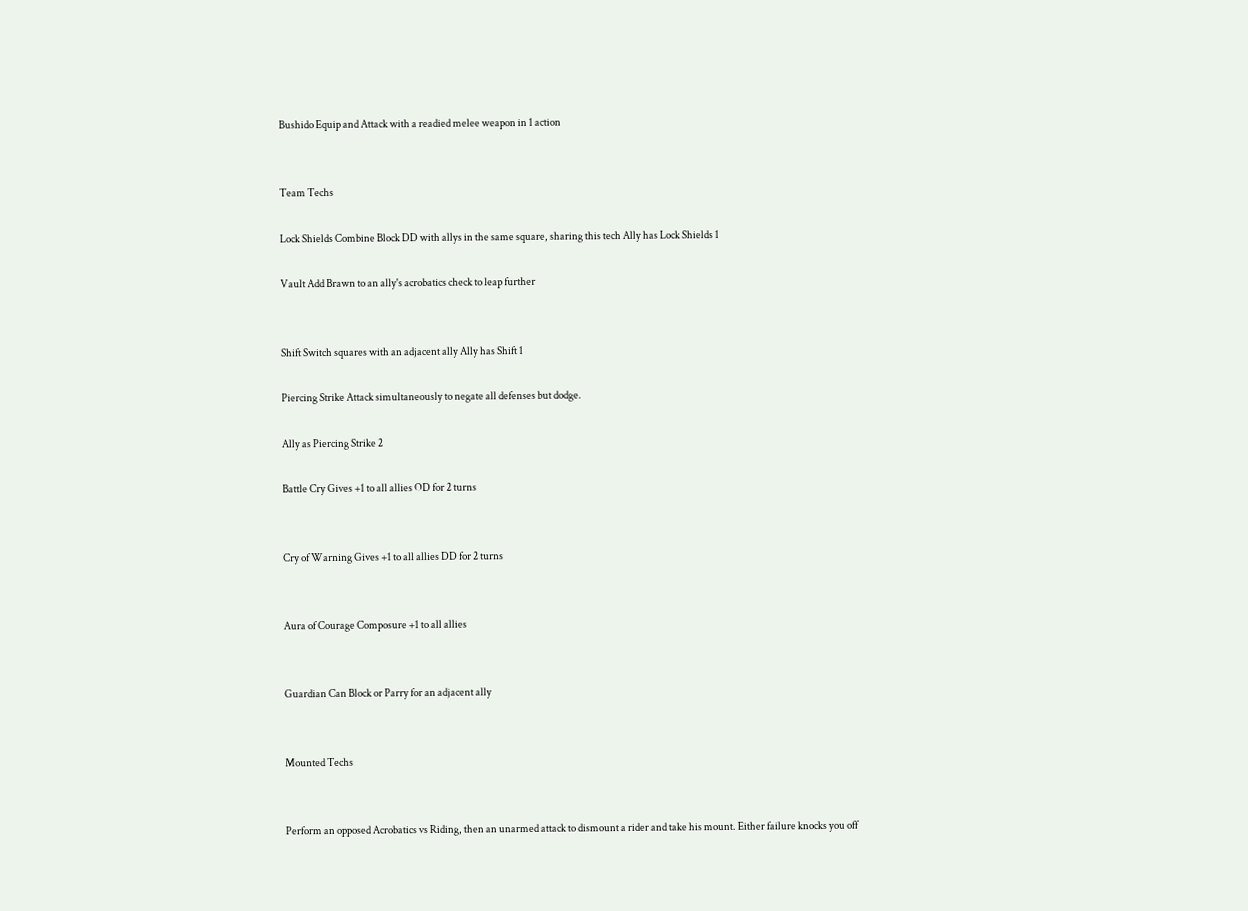Bushido Equip and Attack with a readied melee weapon in 1 action


Team Techs

Lock Shields Combine Block DD with allys in the same square, sharing this tech Ally has Lock Shields 1

Vault Add Brawn to an ally's acrobatics check to leap further


Shift Switch squares with an adjacent ally Ally has Shift 1

Piercing Strike Attack simultaneously to negate all defenses but dodge.

Ally as Piercing Strike 2

Battle Cry Gives +1 to all allies OD for 2 turns


Cry of Warning Gives +1 to all allies DD for 2 turns


Aura of Courage Composure +1 to all allies


Guardian Can Block or Parry for an adjacent ally


Mounted Techs


Perform an opposed Acrobatics vs Riding, then an unarmed attack to dismount a rider and take his mount. Either failure knocks you off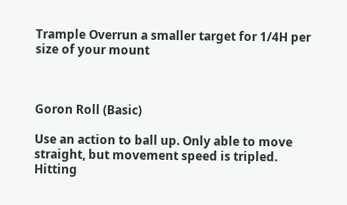Trample Overrun a smaller target for 1/4H per size of your mount



Goron Roll (Basic)

Use an action to ball up. Only able to move straight, but movement speed is tripled. Hitting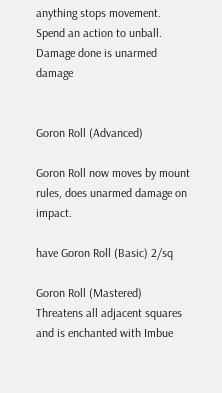anything stops movement. Spend an action to unball. Damage done is unarmed damage


Goron Roll (Advanced)

Goron Roll now moves by mount rules, does unarmed damage on impact.

have Goron Roll (Basic) 2/sq

Goron Roll (Mastered) Threatens all adjacent squares and is enchanted with Imbue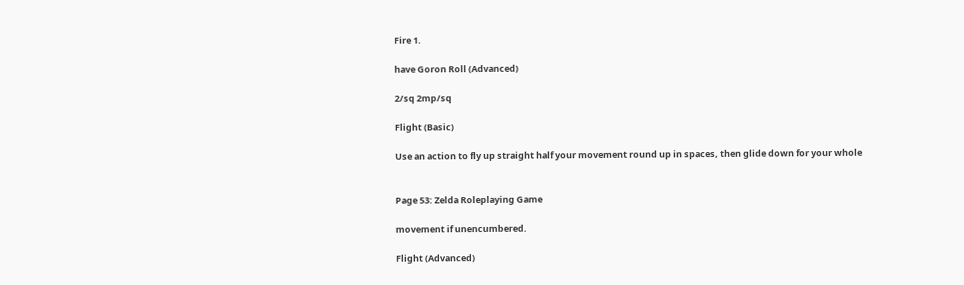Fire 1.

have Goron Roll (Advanced)

2/sq 2mp/sq

Flight (Basic)

Use an action to fly up straight half your movement round up in spaces, then glide down for your whole


Page 53: Zelda Roleplaying Game

movement if unencumbered.

Flight (Advanced)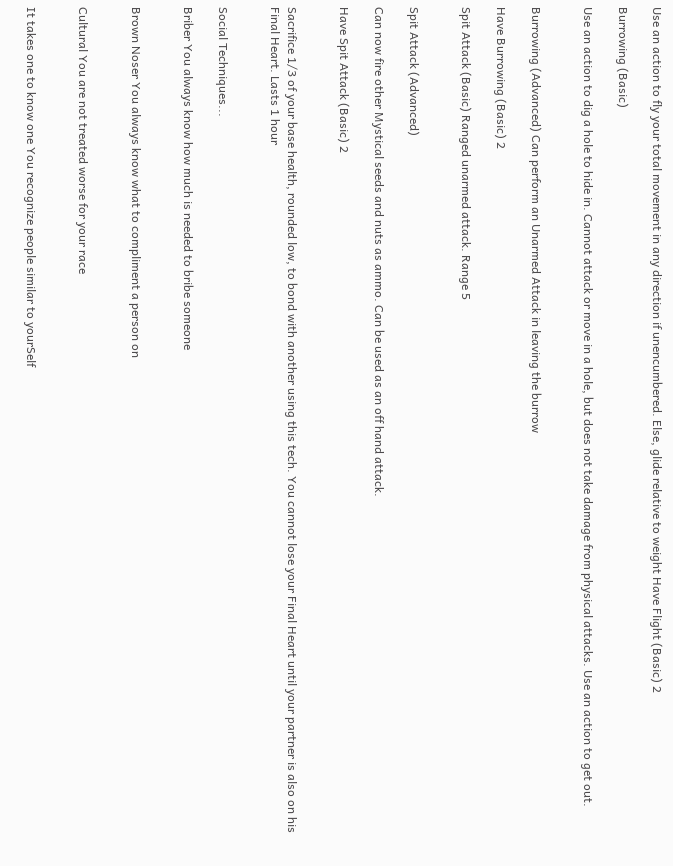Use an action to fly your total movement in any direction if unencumbered. Else, glide relative to weight Have Flight (Basic) 2

Burrowing (Basic)

Use an action to dig a hole to hide in. Cannot attack or move in a hole, but does not take damage from physical attacks. Use an action to get out.


Burrowing (Advanced) Can perform an Unarmed Attack in leaving the burrow

Have Burrowing (Basic) 2

Spit Attack (Basic) Ranged unarmed attack. Range 5


Spit Attack (Advanced)

Can now fire other Mystical seeds and nuts as ammo. Can be used as an off hand attack.

Have Spit Attack (Basic) 2


Sacrifice 1/3 of your base health, rounded low, to bond with another using this tech. You cannot lose your Final Heart until your partner is also on his Final Heart. Lasts 1 hour


Social Techniques...

Briber You always know how much is needed to bribe someone


Brown Noser You always know what to compliment a person on


Cultural You are not treated worse for your race


It takes one to know one You recognize people similar to yourSelf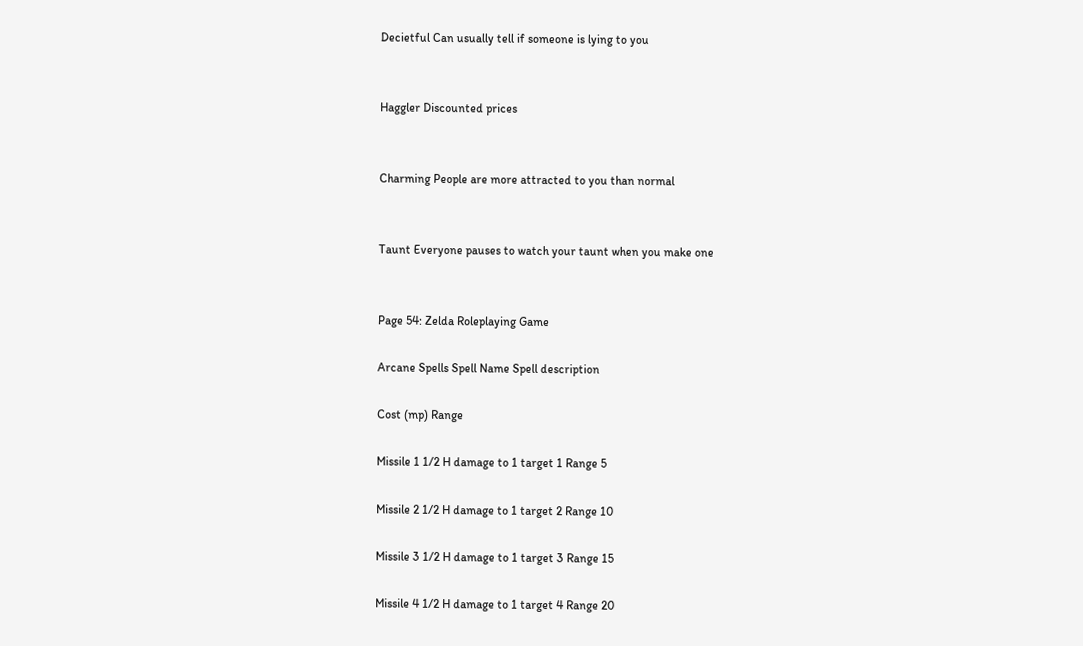Decietful Can usually tell if someone is lying to you


Haggler Discounted prices


Charming People are more attracted to you than normal


Taunt Everyone pauses to watch your taunt when you make one


Page 54: Zelda Roleplaying Game

Arcane Spells Spell Name Spell description

Cost (mp) Range

Missile 1 1/2 H damage to 1 target 1 Range 5

Missile 2 1/2 H damage to 1 target 2 Range 10

Missile 3 1/2 H damage to 1 target 3 Range 15

Missile 4 1/2 H damage to 1 target 4 Range 20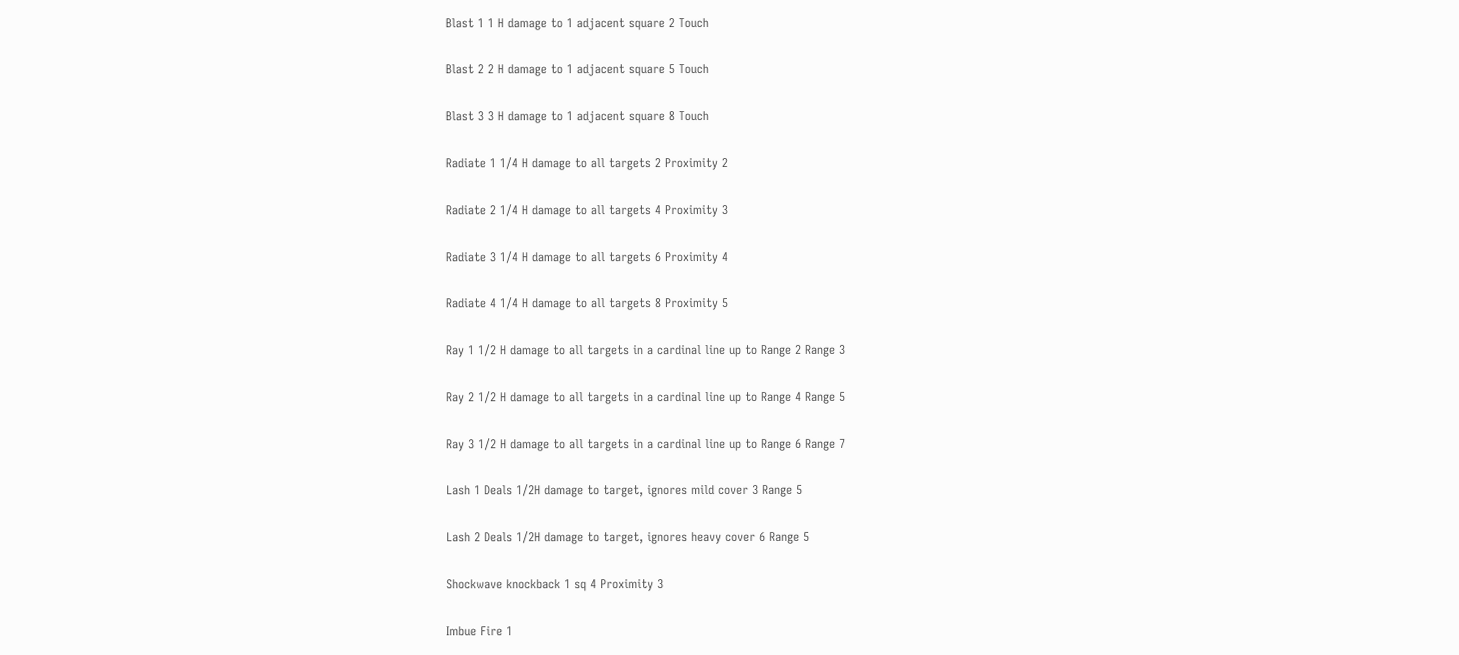Blast 1 1 H damage to 1 adjacent square 2 Touch

Blast 2 2 H damage to 1 adjacent square 5 Touch

Blast 3 3 H damage to 1 adjacent square 8 Touch

Radiate 1 1/4 H damage to all targets 2 Proximity 2

Radiate 2 1/4 H damage to all targets 4 Proximity 3

Radiate 3 1/4 H damage to all targets 6 Proximity 4

Radiate 4 1/4 H damage to all targets 8 Proximity 5

Ray 1 1/2 H damage to all targets in a cardinal line up to Range 2 Range 3

Ray 2 1/2 H damage to all targets in a cardinal line up to Range 4 Range 5

Ray 3 1/2 H damage to all targets in a cardinal line up to Range 6 Range 7

Lash 1 Deals 1/2H damage to target, ignores mild cover 3 Range 5

Lash 2 Deals 1/2H damage to target, ignores heavy cover 6 Range 5

Shockwave knockback 1 sq 4 Proximity 3

Imbue Fire 1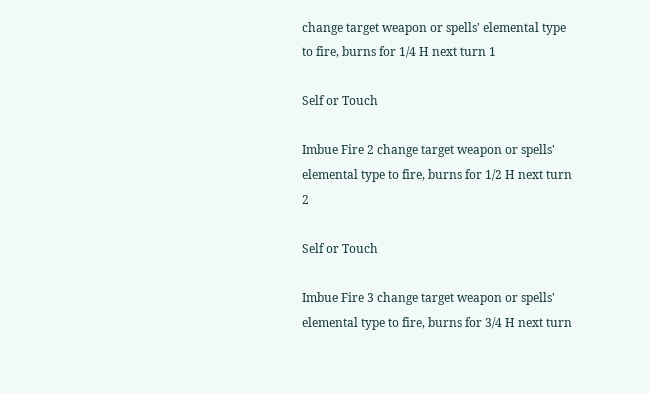change target weapon or spells' elemental type to fire, burns for 1/4 H next turn 1

Self or Touch

Imbue Fire 2 change target weapon or spells' elemental type to fire, burns for 1/2 H next turn 2

Self or Touch

Imbue Fire 3 change target weapon or spells' elemental type to fire, burns for 3/4 H next turn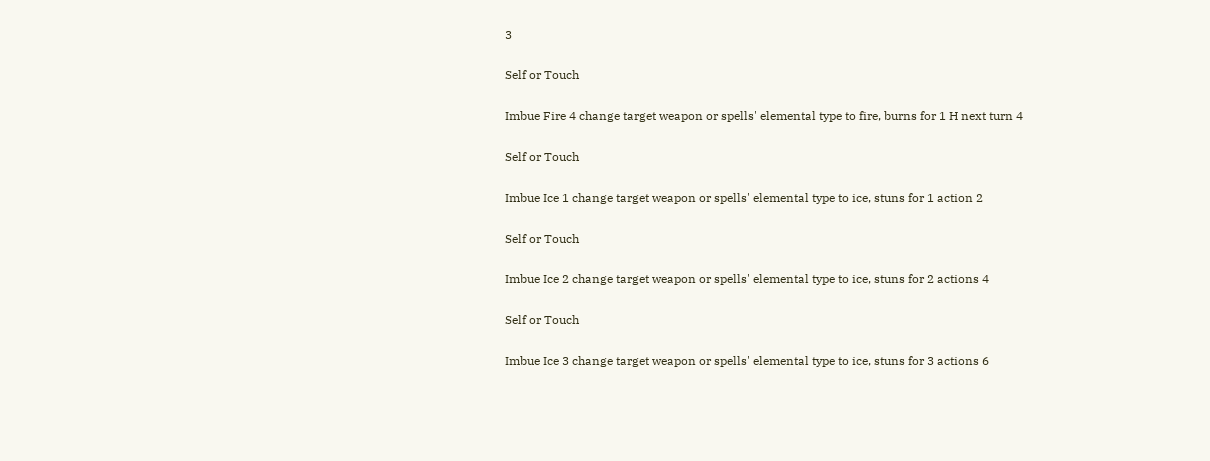3

Self or Touch

Imbue Fire 4 change target weapon or spells' elemental type to fire, burns for 1 H next turn 4

Self or Touch

Imbue Ice 1 change target weapon or spells' elemental type to ice, stuns for 1 action 2

Self or Touch

Imbue Ice 2 change target weapon or spells' elemental type to ice, stuns for 2 actions 4

Self or Touch

Imbue Ice 3 change target weapon or spells' elemental type to ice, stuns for 3 actions 6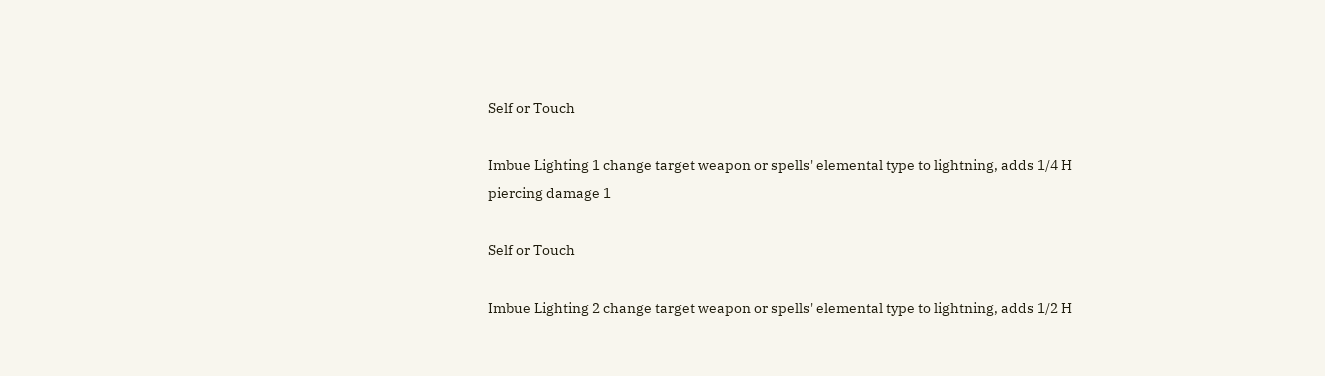Self or Touch

Imbue Lighting 1 change target weapon or spells' elemental type to lightning, adds 1/4 H piercing damage 1

Self or Touch

Imbue Lighting 2 change target weapon or spells' elemental type to lightning, adds 1/2 H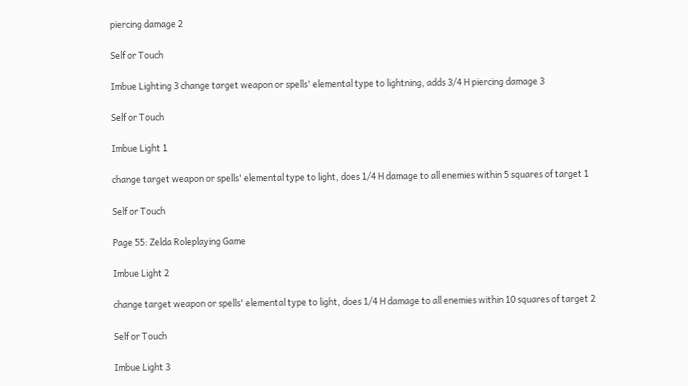piercing damage 2

Self or Touch

Imbue Lighting 3 change target weapon or spells' elemental type to lightning, adds 3/4 H piercing damage 3

Self or Touch

Imbue Light 1

change target weapon or spells' elemental type to light, does 1/4 H damage to all enemies within 5 squares of target 1

Self or Touch

Page 55: Zelda Roleplaying Game

Imbue Light 2

change target weapon or spells' elemental type to light, does 1/4 H damage to all enemies within 10 squares of target 2

Self or Touch

Imbue Light 3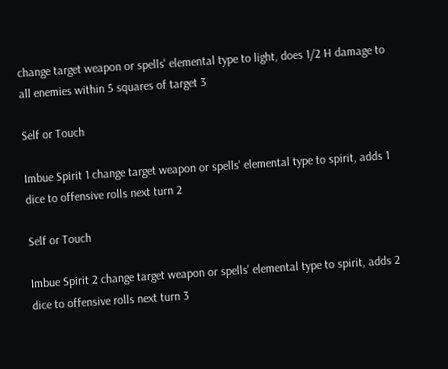change target weapon or spells' elemental type to light, does 1/2 H damage to all enemies within 5 squares of target 3

Self or Touch

Imbue Spirit 1 change target weapon or spells' elemental type to spirit, adds 1 dice to offensive rolls next turn 2

Self or Touch

Imbue Spirit 2 change target weapon or spells' elemental type to spirit, adds 2 dice to offensive rolls next turn 3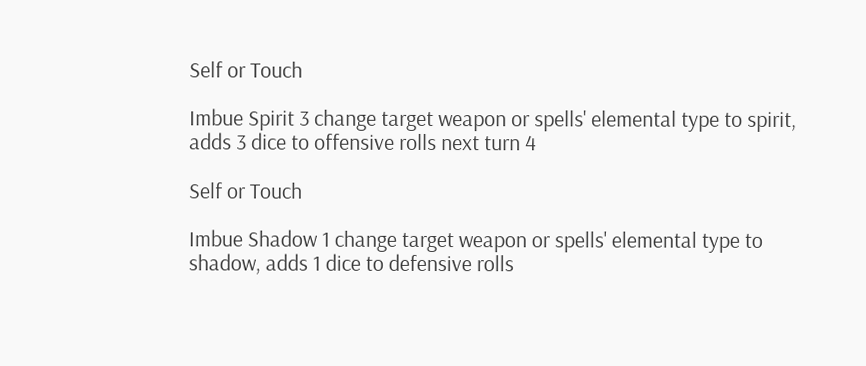Self or Touch

Imbue Spirit 3 change target weapon or spells' elemental type to spirit, adds 3 dice to offensive rolls next turn 4

Self or Touch

Imbue Shadow 1 change target weapon or spells' elemental type to shadow, adds 1 dice to defensive rolls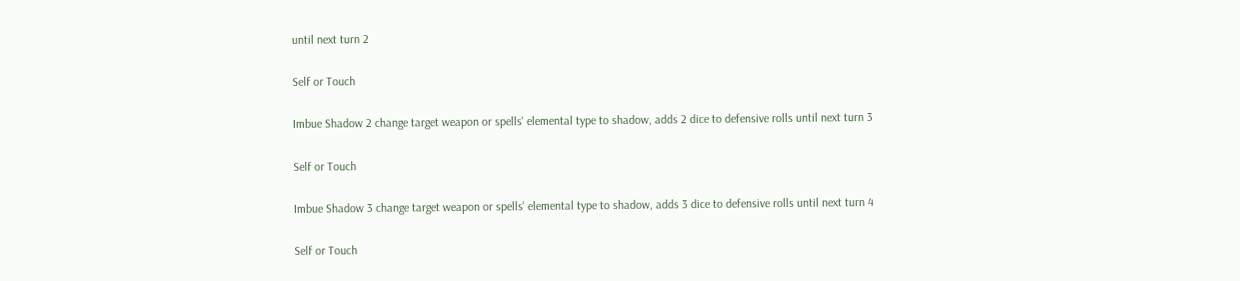until next turn 2

Self or Touch

Imbue Shadow 2 change target weapon or spells' elemental type to shadow, adds 2 dice to defensive rolls until next turn 3

Self or Touch

Imbue Shadow 3 change target weapon or spells' elemental type to shadow, adds 3 dice to defensive rolls until next turn 4

Self or Touch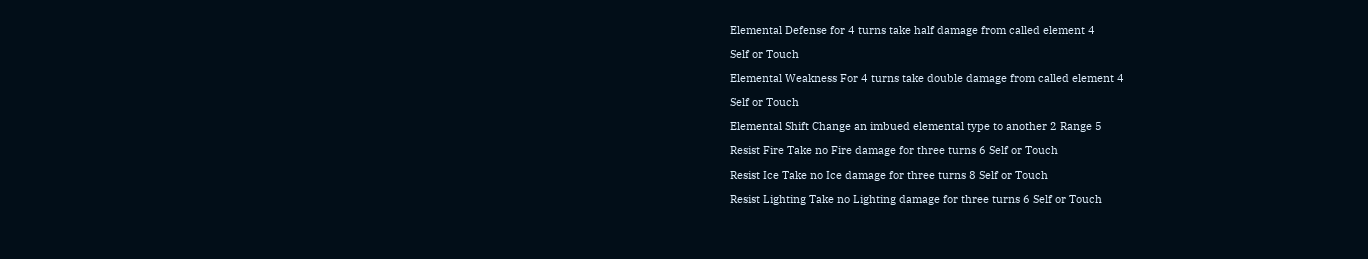Elemental Defense for 4 turns take half damage from called element 4

Self or Touch

Elemental Weakness For 4 turns take double damage from called element 4

Self or Touch

Elemental Shift Change an imbued elemental type to another 2 Range 5

Resist Fire Take no Fire damage for three turns 6 Self or Touch

Resist Ice Take no Ice damage for three turns 8 Self or Touch

Resist Lighting Take no Lighting damage for three turns 6 Self or Touch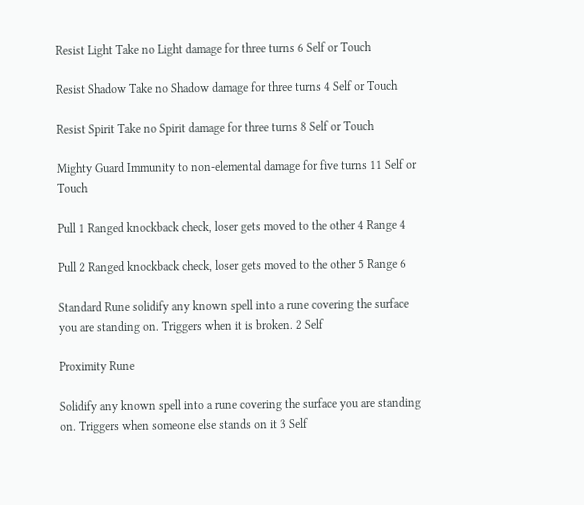Resist Light Take no Light damage for three turns 6 Self or Touch

Resist Shadow Take no Shadow damage for three turns 4 Self or Touch

Resist Spirit Take no Spirit damage for three turns 8 Self or Touch

Mighty Guard Immunity to non-elemental damage for five turns 11 Self or Touch

Pull 1 Ranged knockback check, loser gets moved to the other 4 Range 4

Pull 2 Ranged knockback check, loser gets moved to the other 5 Range 6

Standard Rune solidify any known spell into a rune covering the surface you are standing on. Triggers when it is broken. 2 Self

Proximity Rune

Solidify any known spell into a rune covering the surface you are standing on. Triggers when someone else stands on it 3 Self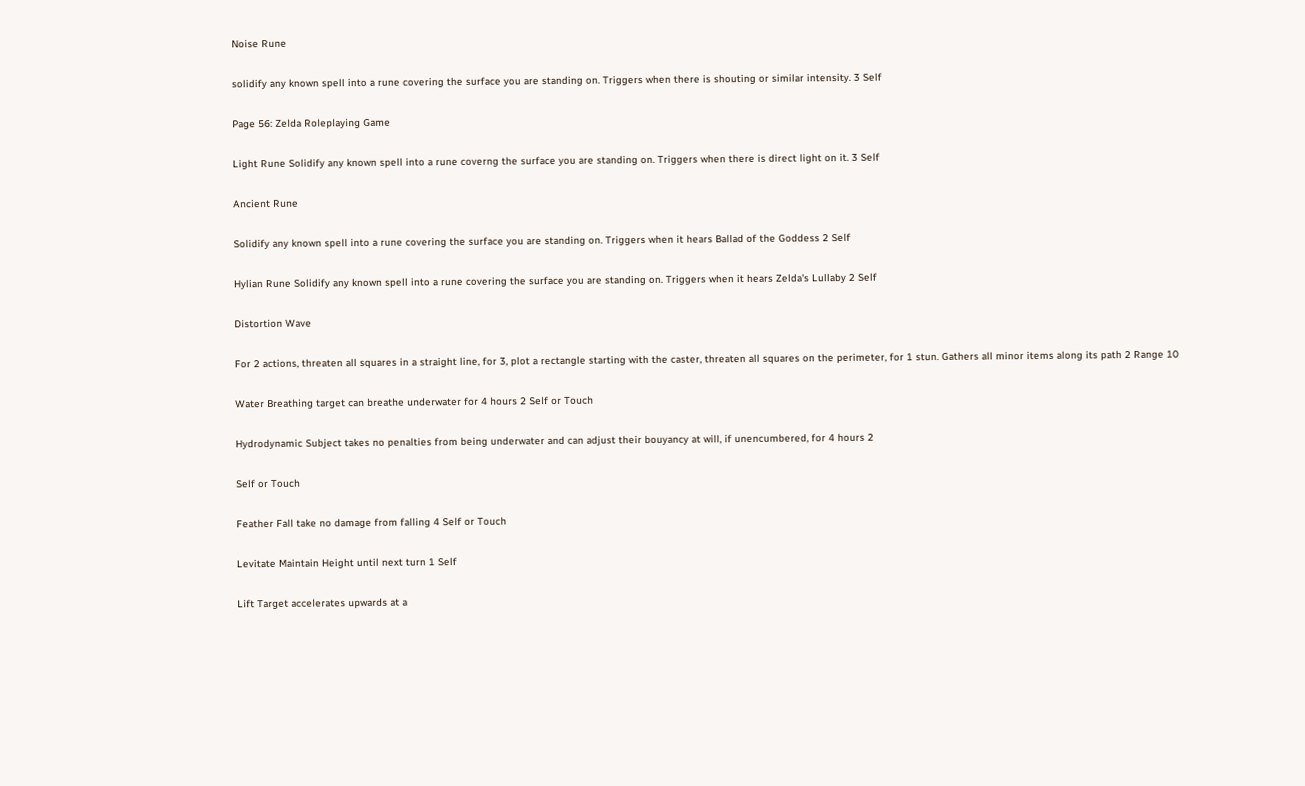Noise Rune

solidify any known spell into a rune covering the surface you are standing on. Triggers when there is shouting or similar intensity. 3 Self

Page 56: Zelda Roleplaying Game

Light Rune Solidify any known spell into a rune coverng the surface you are standing on. Triggers when there is direct light on it. 3 Self

Ancient Rune

Solidify any known spell into a rune covering the surface you are standing on. Triggers when it hears Ballad of the Goddess 2 Self

Hylian Rune Solidify any known spell into a rune covering the surface you are standing on. Triggers when it hears Zelda's Lullaby 2 Self

Distortion Wave

For 2 actions, threaten all squares in a straight line, for 3, plot a rectangle starting with the caster, threaten all squares on the perimeter, for 1 stun. Gathers all minor items along its path 2 Range 10

Water Breathing target can breathe underwater for 4 hours 2 Self or Touch

Hydrodynamic Subject takes no penalties from being underwater and can adjust their bouyancy at will, if unencumbered, for 4 hours 2

Self or Touch

Feather Fall take no damage from falling 4 Self or Touch

Levitate Maintain Height until next turn 1 Self

Lift Target accelerates upwards at a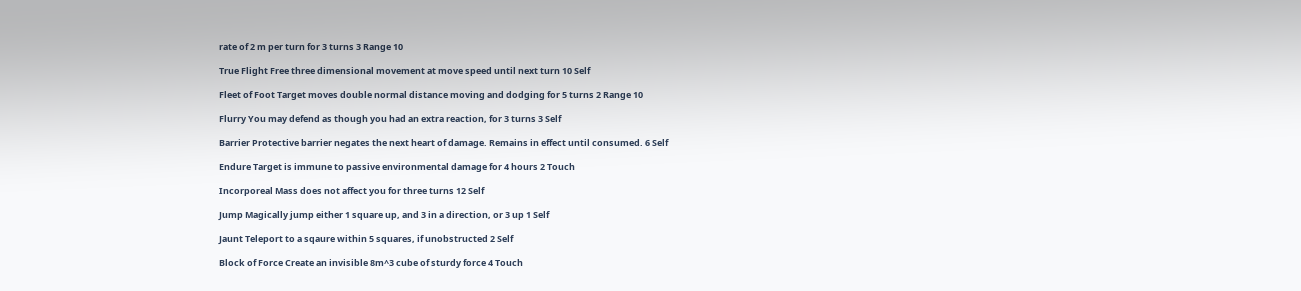rate of 2 m per turn for 3 turns 3 Range 10

True Flight Free three dimensional movement at move speed until next turn 10 Self

Fleet of Foot Target moves double normal distance moving and dodging for 5 turns 2 Range 10

Flurry You may defend as though you had an extra reaction, for 3 turns 3 Self

Barrier Protective barrier negates the next heart of damage. Remains in effect until consumed. 6 Self

Endure Target is immune to passive environmental damage for 4 hours 2 Touch

Incorporeal Mass does not affect you for three turns 12 Self

Jump Magically jump either 1 square up, and 3 in a direction, or 3 up 1 Self

Jaunt Teleport to a sqaure within 5 squares, if unobstructed 2 Self

Block of Force Create an invisible 8m^3 cube of sturdy force 4 Touch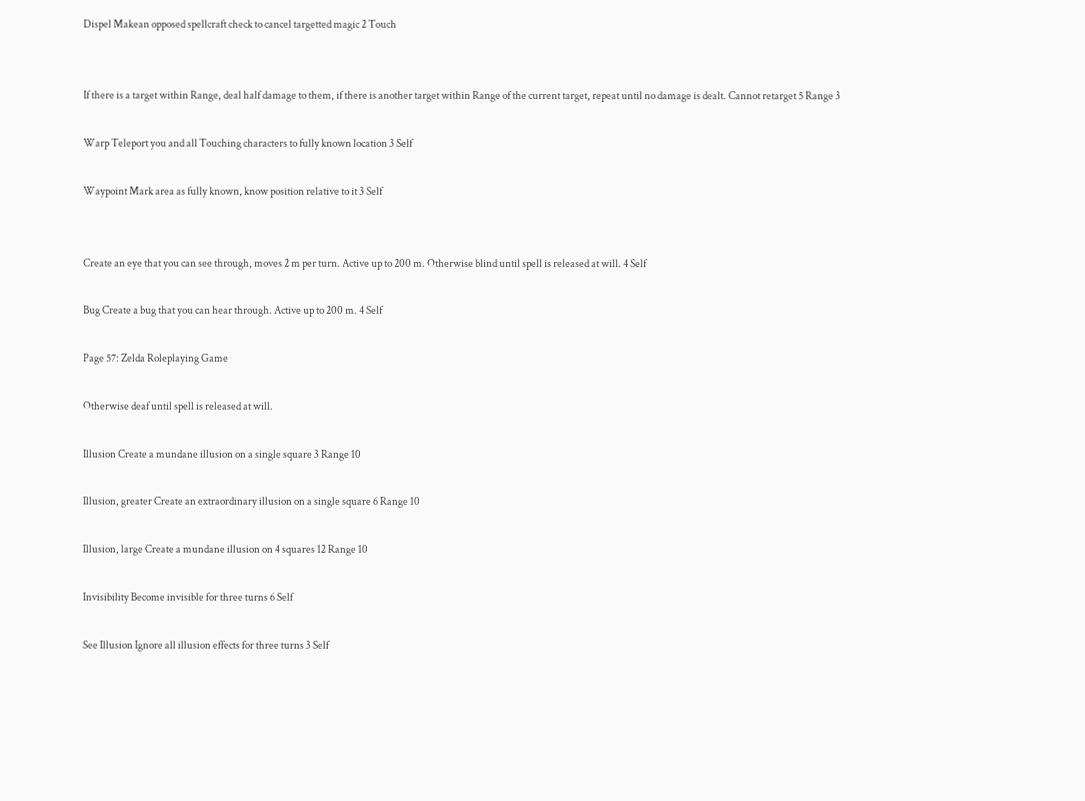Dispel Makean opposed spellcraft check to cancel targetted magic 2 Touch


If there is a target within Range, deal half damage to them, if there is another target within Range of the current target, repeat until no damage is dealt. Cannot retarget 5 Range 3

Warp Teleport you and all Touching characters to fully known location 3 Self

Waypoint Mark area as fully known, know position relative to it 3 Self


Create an eye that you can see through, moves 2 m per turn. Active up to 200 m. Otherwise blind until spell is released at will. 4 Self

Bug Create a bug that you can hear through. Active up to 200 m. 4 Self

Page 57: Zelda Roleplaying Game

Otherwise deaf until spell is released at will.

Illusion Create a mundane illusion on a single square 3 Range 10

Illusion, greater Create an extraordinary illusion on a single square 6 Range 10

Illusion, large Create a mundane illusion on 4 squares 12 Range 10

Invisibility Become invisible for three turns 6 Self

See Illusion Ignore all illusion effects for three turns 3 Self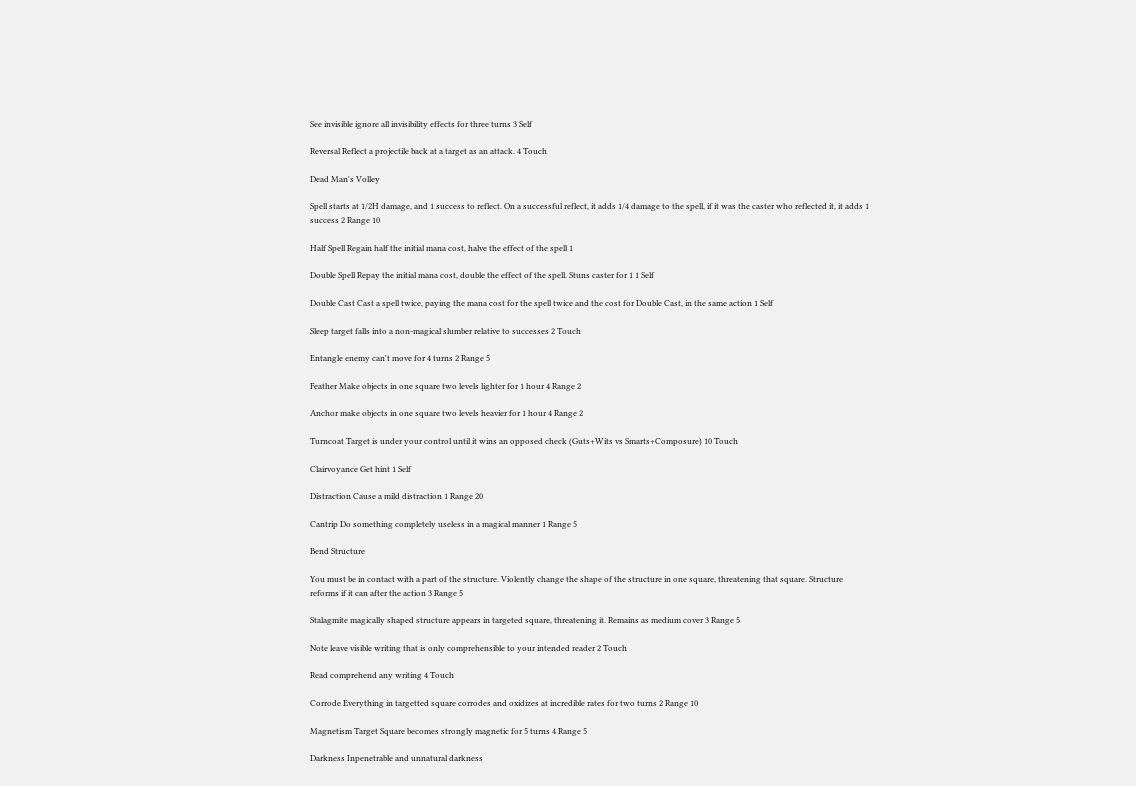See invisible ignore all invisibility effects for three turns 3 Self

Reversal Reflect a projectile back at a target as an attack. 4 Touch

Dead Man's Volley

Spell starts at 1/2H damage, and 1 success to reflect. On a successful reflect, it adds 1/4 damage to the spell, if it was the caster who reflected it, it adds 1 success 2 Range 10

Half Spell Regain half the initial mana cost, halve the effect of the spell 1

Double Spell Repay the initial mana cost, double the effect of the spell. Stuns caster for 1 1 Self

Double Cast Cast a spell twice, paying the mana cost for the spell twice and the cost for Double Cast, in the same action 1 Self

Sleep target falls into a non-magical slumber relative to successes 2 Touch

Entangle enemy can't move for 4 turns 2 Range 5

Feather Make objects in one square two levels lighter for 1 hour 4 Range 2

Anchor make objects in one square two levels heavier for 1 hour 4 Range 2

Turncoat Target is under your control until it wins an opposed check (Guts+Wits vs Smarts+Composure) 10 Touch

Clairvoyance Get hint 1 Self

Distraction Cause a mild distraction 1 Range 20

Cantrip Do something completely useless in a magical manner 1 Range 5

Bend Structure

You must be in contact with a part of the structure. Violently change the shape of the structure in one square, threatening that square. Structure reforms if it can after the action 3 Range 5

Stalagmite magically shaped structure appears in targeted square, threatening it. Remains as medium cover 3 Range 5

Note leave visible writing that is only comprehensible to your intended reader 2 Touch

Read comprehend any writing 4 Touch

Corrode Everything in targetted square corrodes and oxidizes at incredible rates for two turns 2 Range 10

Magnetism Target Square becomes strongly magnetic for 5 turns 4 Range 5

Darkness Inpenetrable and unnatural darkness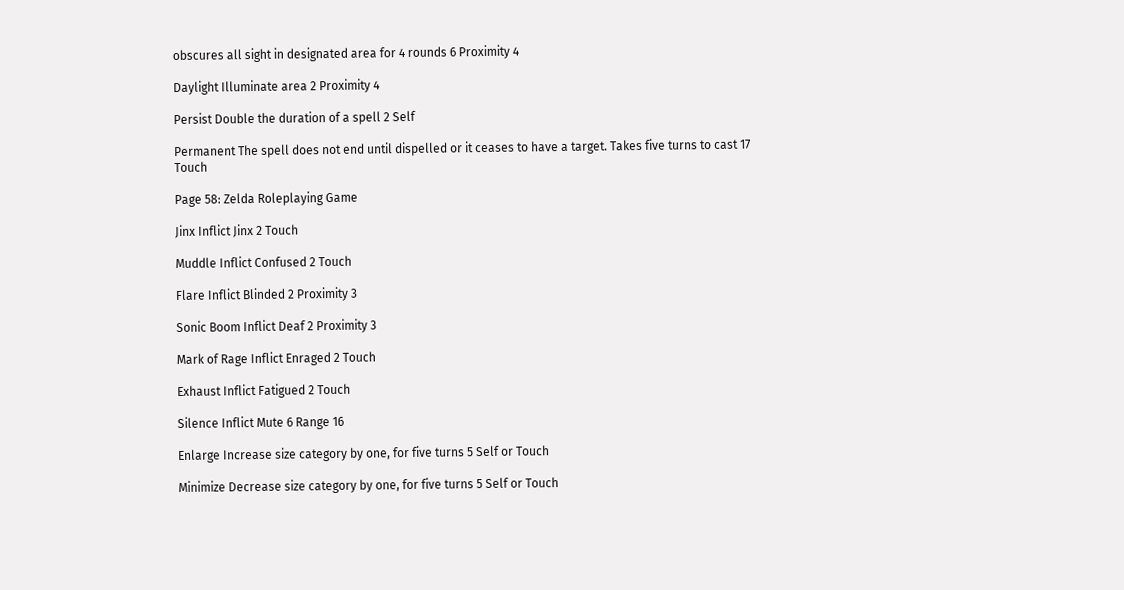obscures all sight in designated area for 4 rounds 6 Proximity 4

Daylight Illuminate area 2 Proximity 4

Persist Double the duration of a spell 2 Self

Permanent The spell does not end until dispelled or it ceases to have a target. Takes five turns to cast 17 Touch

Page 58: Zelda Roleplaying Game

Jinx Inflict Jinx 2 Touch

Muddle Inflict Confused 2 Touch

Flare Inflict Blinded 2 Proximity 3

Sonic Boom Inflict Deaf 2 Proximity 3

Mark of Rage Inflict Enraged 2 Touch

Exhaust Inflict Fatigued 2 Touch

Silence Inflict Mute 6 Range 16

Enlarge Increase size category by one, for five turns 5 Self or Touch

Minimize Decrease size category by one, for five turns 5 Self or Touch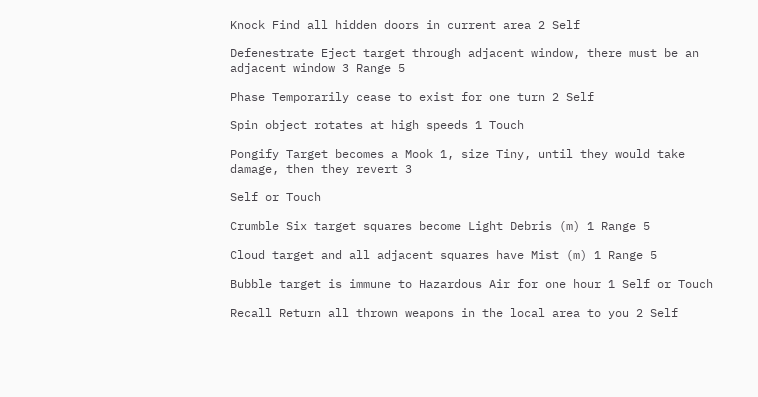Knock Find all hidden doors in current area 2 Self

Defenestrate Eject target through adjacent window, there must be an adjacent window 3 Range 5

Phase Temporarily cease to exist for one turn 2 Self

Spin object rotates at high speeds 1 Touch

Pongify Target becomes a Mook 1, size Tiny, until they would take damage, then they revert 3

Self or Touch

Crumble Six target squares become Light Debris (m) 1 Range 5

Cloud target and all adjacent squares have Mist (m) 1 Range 5

Bubble target is immune to Hazardous Air for one hour 1 Self or Touch

Recall Return all thrown weapons in the local area to you 2 Self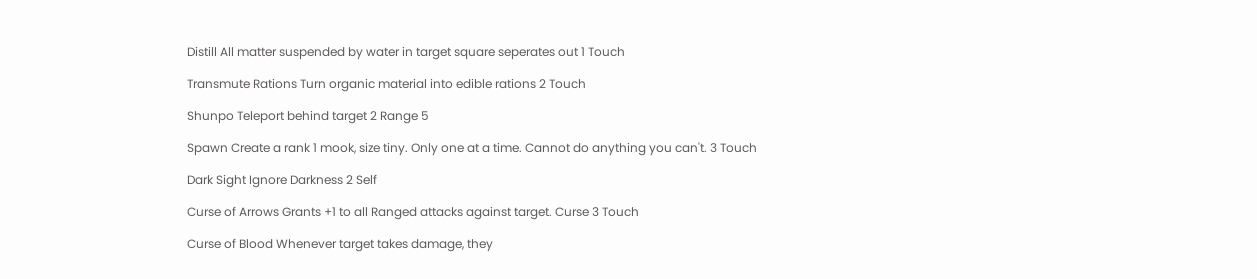Distill All matter suspended by water in target square seperates out 1 Touch

Transmute Rations Turn organic material into edible rations 2 Touch

Shunpo Teleport behind target 2 Range 5

Spawn Create a rank 1 mook, size tiny. Only one at a time. Cannot do anything you can't. 3 Touch

Dark Sight Ignore Darkness 2 Self

Curse of Arrows Grants +1 to all Ranged attacks against target. Curse 3 Touch

Curse of Blood Whenever target takes damage, they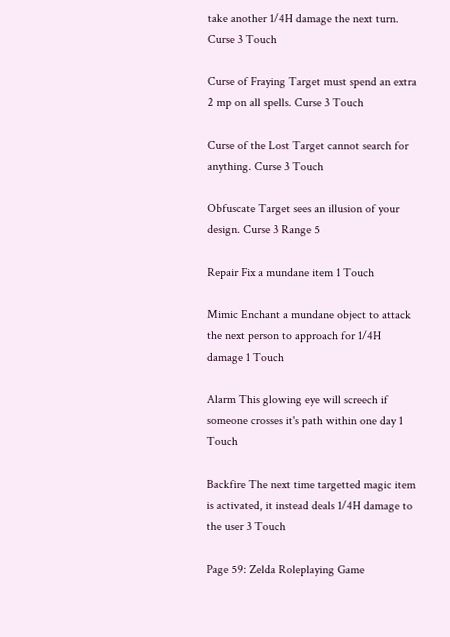take another 1/4H damage the next turn. Curse 3 Touch

Curse of Fraying Target must spend an extra 2 mp on all spells. Curse 3 Touch

Curse of the Lost Target cannot search for anything. Curse 3 Touch

Obfuscate Target sees an illusion of your design. Curse 3 Range 5

Repair Fix a mundane item 1 Touch

Mimic Enchant a mundane object to attack the next person to approach for 1/4H damage 1 Touch

Alarm This glowing eye will screech if someone crosses it's path within one day 1 Touch

Backfire The next time targetted magic item is activated, it instead deals 1/4H damage to the user 3 Touch

Page 59: Zelda Roleplaying Game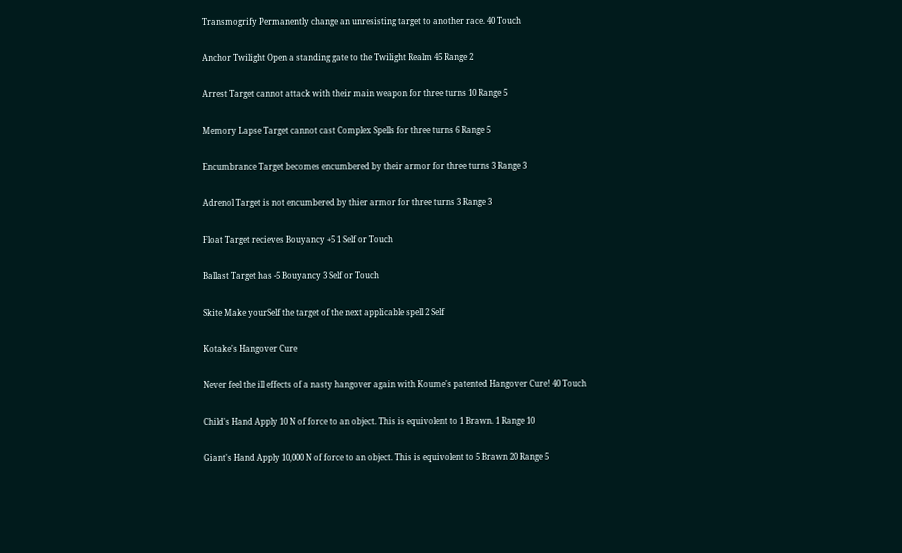Transmogrify Permanently change an unresisting target to another race. 40 Touch

Anchor Twilight Open a standing gate to the Twilight Realm 45 Range 2

Arrest Target cannot attack with their main weapon for three turns 10 Range 5

Memory Lapse Target cannot cast Complex Spells for three turns 6 Range 5

Encumbrance Target becomes encumbered by their armor for three turns 3 Range 3

Adrenol Target is not encumbered by thier armor for three turns 3 Range 3

Float Target recieves Bouyancy +5 1 Self or Touch

Ballast Target has -5 Bouyancy 3 Self or Touch

Skite Make yourSelf the target of the next applicable spell 2 Self

Kotake's Hangover Cure

Never feel the ill effects of a nasty hangover again with Koume's patented Hangover Cure! 40 Touch

Child's Hand Apply 10 N of force to an object. This is equivolent to 1 Brawn. 1 Range 10

Giant's Hand Apply 10,000 N of force to an object. This is equivolent to 5 Brawn 20 Range 5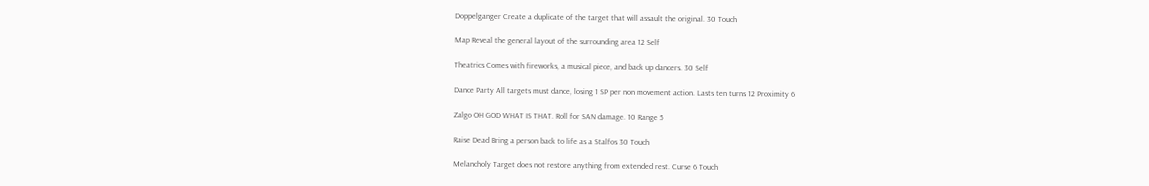Doppelganger Create a duplicate of the target that will assault the original. 30 Touch

Map Reveal the general layout of the surrounding area 12 Self

Theatrics Comes with fireworks, a musical piece, and back up dancers. 30 Self

Dance Party All targets must dance, losing 1 SP per non movement action. Lasts ten turns 12 Proximity 6

Zalgo OH GOD WHAT IS THAT. Roll for SAN damage. 10 Range 5

Raise Dead Bring a person back to life as a Stalfos 30 Touch

Melancholy Target does not restore anything from extended rest. Curse 6 Touch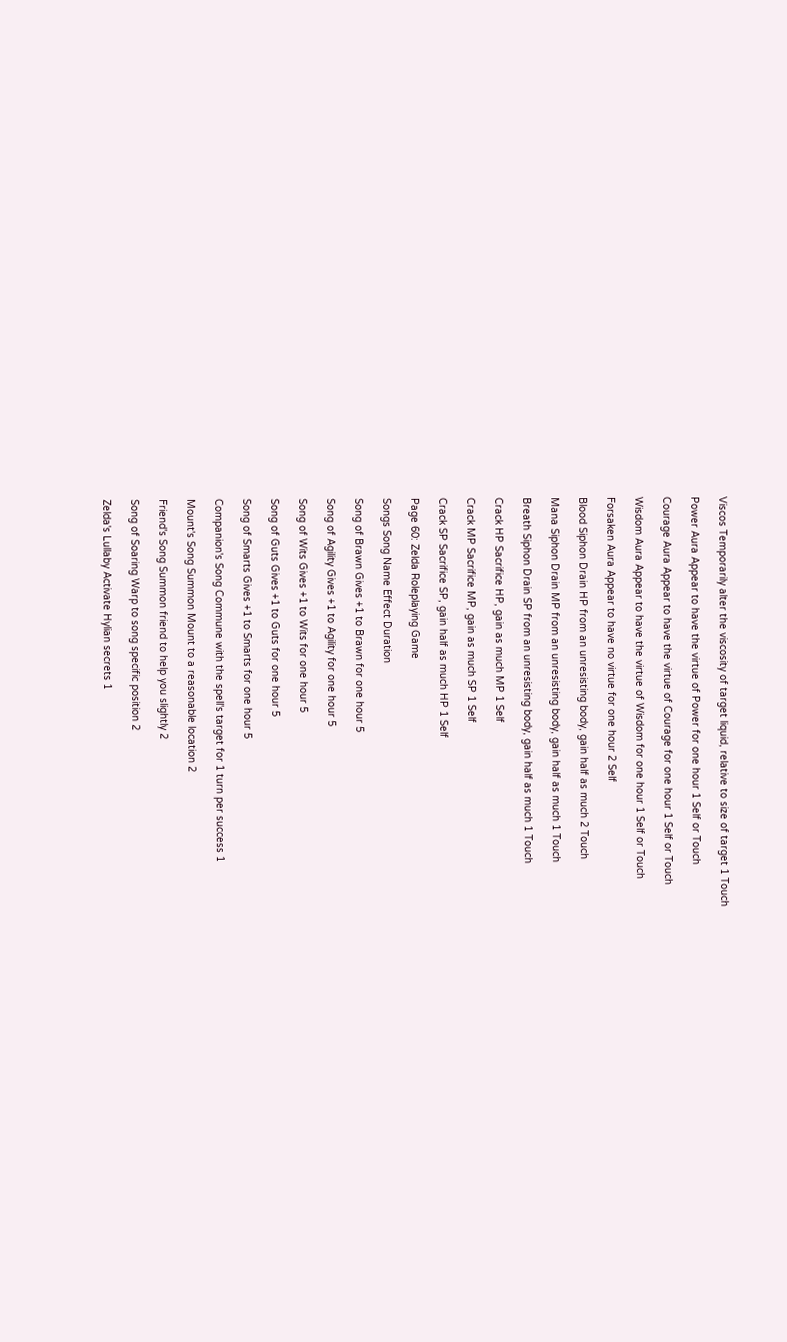Viscos Temporarily alter the viscosity of target liquid, relative to size of target 1 Touch

Power Aura Appear to have the virtue of Power for one hour 1 Self or Touch

Courage Aura Appear to have the virtue of Courage for one hour 1 Self or Touch

Wisdom Aura Appear to have the virtue of Wisdom for one hour 1 Self or Touch

Forsaken Aura Appear to have no virtue for one hour 2 Self

Blood Siphon Drain HP from an unresisting body, gain half as much 2 Touch

Mana Siphon Drain MP from an unresisting body, gain half as much 1 Touch

Breath Siphon Drain SP from an unresisting body, gain half as much 1 Touch

Crack HP Sacrifice HP, gain as much MP 1 Self

Crack MP Sacrifice MP, gain as much SP 1 Self

Crack SP Sacrifice SP, gain half as much HP 1 Self

Page 60: Zelda Roleplaying Game

Songs Song Name Effect Duration

Song of Brawn Gives +1 to Brawn for one hour 5

Song of Agility Gives +1 to Agility for one hour 5

Song of Wits Gives +1 to Wits for one hour 5

Song of Guts Gives +1 to Guts for one hour 5

Song of Smarts Gives +1 to Smarts for one hour 5

Companion's Song Commune with the spell's target for 1 turn per success 1

Mount's Song Summon Mount to a reasonable location 2

Friend's Song Summon friend to help you slightly 2

Song of Soaring Warp to song specific position 2

Zelda's Lullaby Activate Hylian secrets 1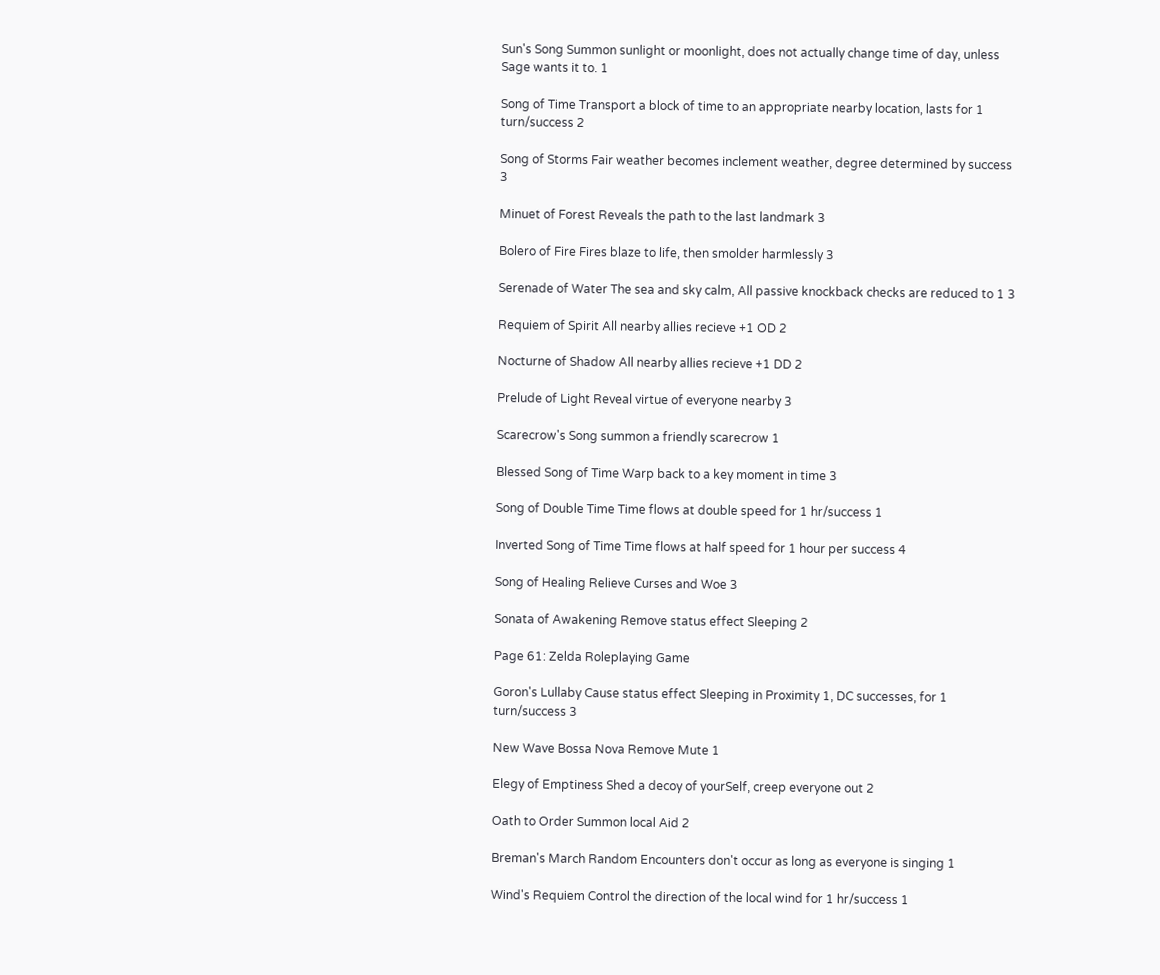Sun's Song Summon sunlight or moonlight, does not actually change time of day, unless Sage wants it to. 1

Song of Time Transport a block of time to an appropriate nearby location, lasts for 1 turn/success 2

Song of Storms Fair weather becomes inclement weather, degree determined by success 3

Minuet of Forest Reveals the path to the last landmark 3

Bolero of Fire Fires blaze to life, then smolder harmlessly 3

Serenade of Water The sea and sky calm, All passive knockback checks are reduced to 1 3

Requiem of Spirit All nearby allies recieve +1 OD 2

Nocturne of Shadow All nearby allies recieve +1 DD 2

Prelude of Light Reveal virtue of everyone nearby 3

Scarecrow's Song summon a friendly scarecrow 1

Blessed Song of Time Warp back to a key moment in time 3

Song of Double Time Time flows at double speed for 1 hr/success 1

Inverted Song of Time Time flows at half speed for 1 hour per success 4

Song of Healing Relieve Curses and Woe 3

Sonata of Awakening Remove status effect Sleeping 2

Page 61: Zelda Roleplaying Game

Goron's Lullaby Cause status effect Sleeping in Proximity 1, DC successes, for 1 turn/success 3

New Wave Bossa Nova Remove Mute 1

Elegy of Emptiness Shed a decoy of yourSelf, creep everyone out 2

Oath to Order Summon local Aid 2

Breman's March Random Encounters don't occur as long as everyone is singing 1

Wind's Requiem Control the direction of the local wind for 1 hr/success 1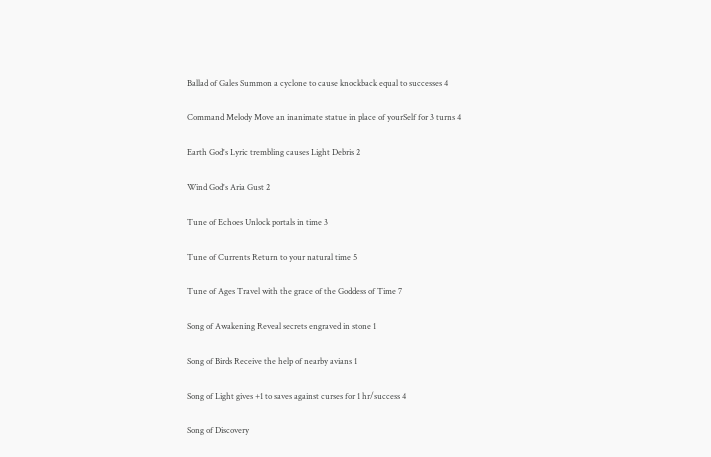Ballad of Gales Summon a cyclone to cause knockback equal to successes 4

Command Melody Move an inanimate statue in place of yourSelf for 3 turns 4

Earth God's Lyric trembling causes Light Debris 2

Wind God's Aria Gust 2

Tune of Echoes Unlock portals in time 3

Tune of Currents Return to your natural time 5

Tune of Ages Travel with the grace of the Goddess of Time 7

Song of Awakening Reveal secrets engraved in stone 1

Song of Birds Receive the help of nearby avians 1

Song of Light gives +1 to saves against curses for 1 hr/success 4

Song of Discovery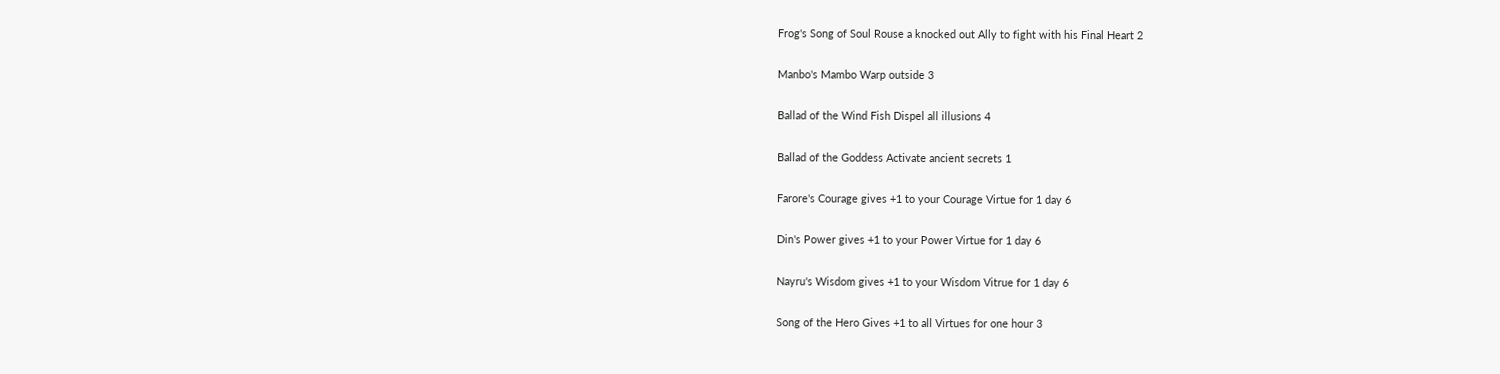Frog's Song of Soul Rouse a knocked out Ally to fight with his Final Heart 2

Manbo's Mambo Warp outside 3

Ballad of the Wind Fish Dispel all illusions 4

Ballad of the Goddess Activate ancient secrets 1

Farore's Courage gives +1 to your Courage Virtue for 1 day 6

Din's Power gives +1 to your Power Virtue for 1 day 6

Nayru's Wisdom gives +1 to your Wisdom Vitrue for 1 day 6

Song of the Hero Gives +1 to all Virtues for one hour 3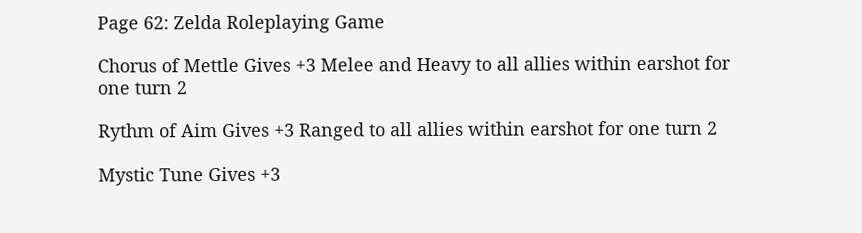Page 62: Zelda Roleplaying Game

Chorus of Mettle Gives +3 Melee and Heavy to all allies within earshot for one turn 2

Rythm of Aim Gives +3 Ranged to all allies within earshot for one turn 2

Mystic Tune Gives +3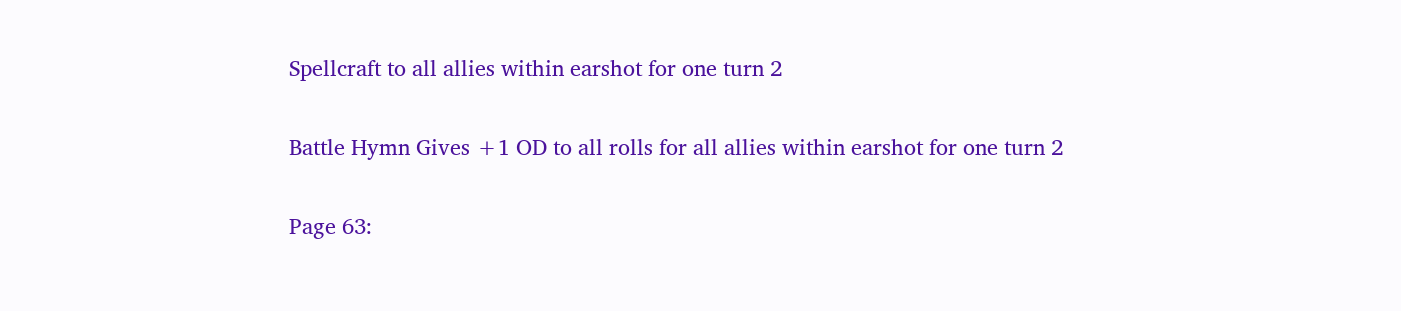Spellcraft to all allies within earshot for one turn 2

Battle Hymn Gives +1 OD to all rolls for all allies within earshot for one turn 2

Page 63: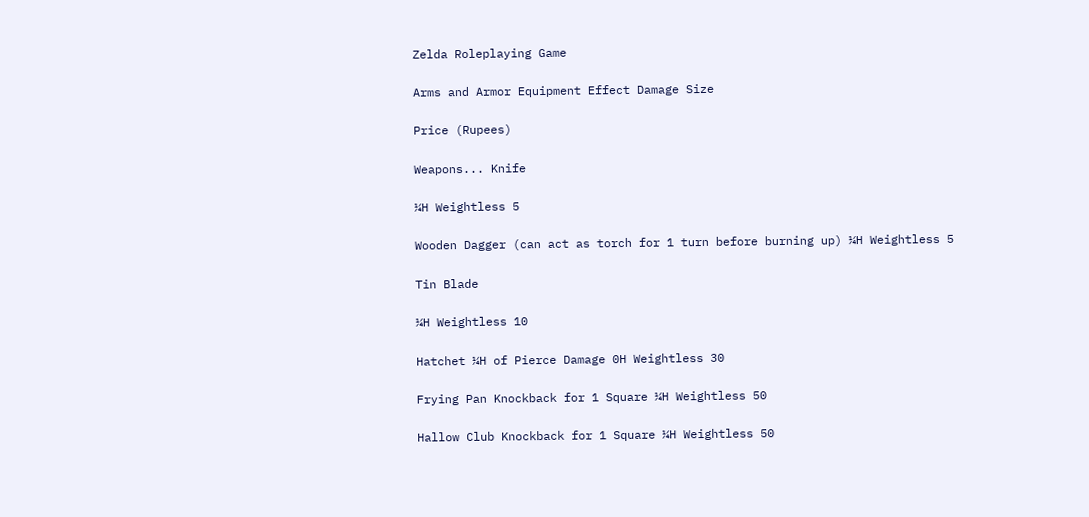Zelda Roleplaying Game

Arms and Armor Equipment Effect Damage Size

Price (Rupees)

Weapons... Knife

¼H Weightless 5

Wooden Dagger (can act as torch for 1 turn before burning up) ¼H Weightless 5

Tin Blade

¼H Weightless 10

Hatchet ¼H of Pierce Damage 0H Weightless 30

Frying Pan Knockback for 1 Square ¼H Weightless 50

Hallow Club Knockback for 1 Square ¼H Weightless 50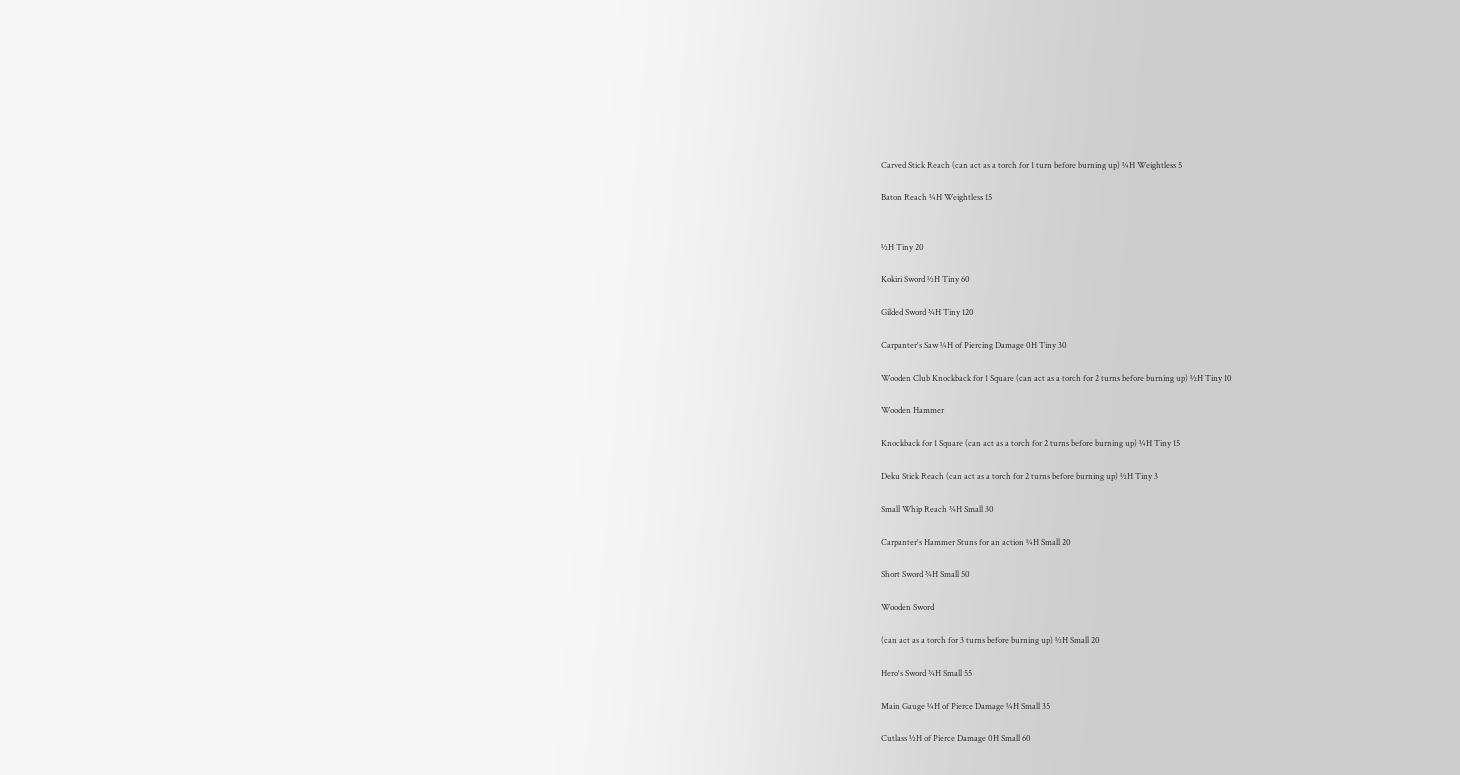Carved Stick Reach (can act as a torch for 1 turn before burning up) ¼H Weightless 5

Baton Reach ¼H Weightless 15


½H Tiny 20

Kokiri Sword ½H Tiny 60

Gilded Sword ¾H Tiny 120

Carpanter's Saw ¼H of Piercing Damage 0H Tiny 30

Wooden Club Knockback for 1 Square (can act as a torch for 2 turns before burning up) ½H Tiny 10

Wooden Hammer

Knockback for 1 Square (can act as a torch for 2 turns before burning up) ¼H Tiny 15

Deku Stick Reach (can act as a torch for 2 turns before burning up) ½H Tiny 3

Small Whip Reach ¾H Small 30

Carpanter's Hammer Stuns for an action ¼H Small 20

Short Sword ¾H Small 50

Wooden Sword

(can act as a torch for 3 turns before burning up) ½H Small 20

Hero's Sword ¾H Small 55

Main Gauge ¼H of Pierce Damage ¼H Small 35

Cutlass ½H of Pierce Damage 0H Small 60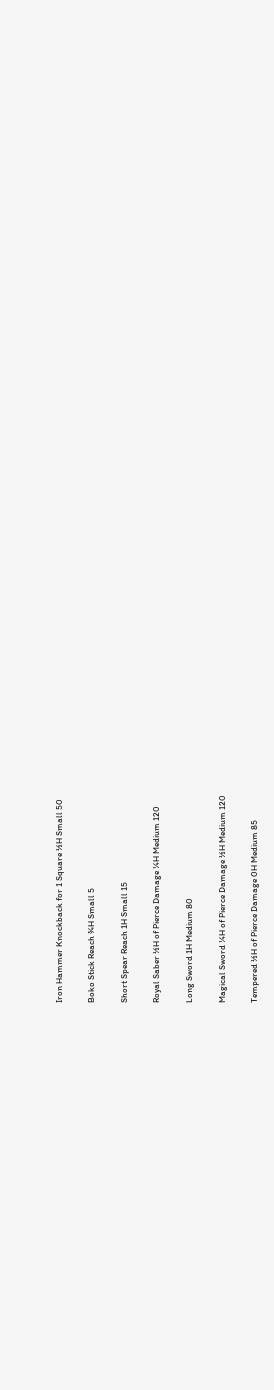Iron Hammer Knockback for 1 Square ½H Small 50

Boko Stick Reach ¾H Small 5

Short Spear Reach 1H Small 15

Royal Saber ½H of Pierce Damage ¼H Medium 120

Long Sword 1H Medium 80

Magical Sword ¼H of Pierce Damage ½H Medium 120

Tempered ½H of Pierce Damage 0H Medium 85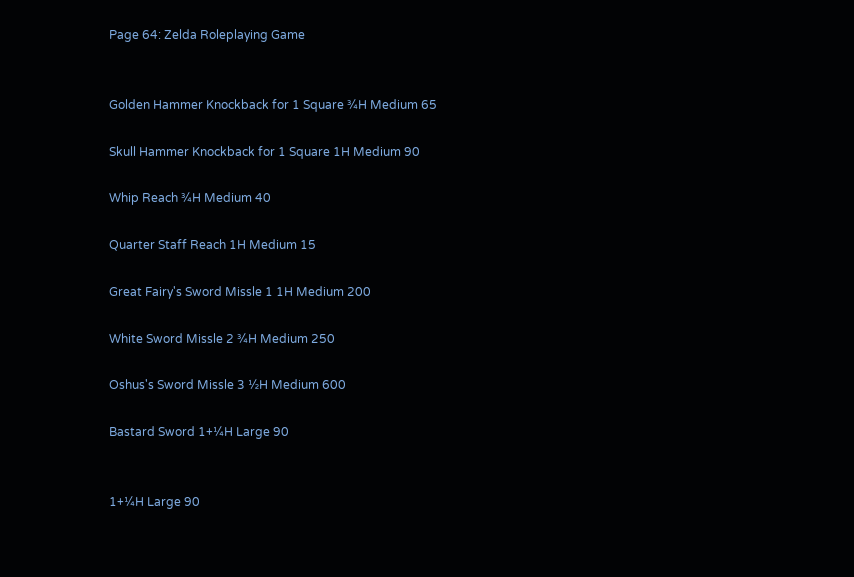Page 64: Zelda Roleplaying Game


Golden Hammer Knockback for 1 Square ¾H Medium 65

Skull Hammer Knockback for 1 Square 1H Medium 90

Whip Reach ¾H Medium 40

Quarter Staff Reach 1H Medium 15

Great Fairy's Sword Missle 1 1H Medium 200

White Sword Missle 2 ¾H Medium 250

Oshus's Sword Missle 3 ½H Medium 600

Bastard Sword 1+¼H Large 90


1+¼H Large 90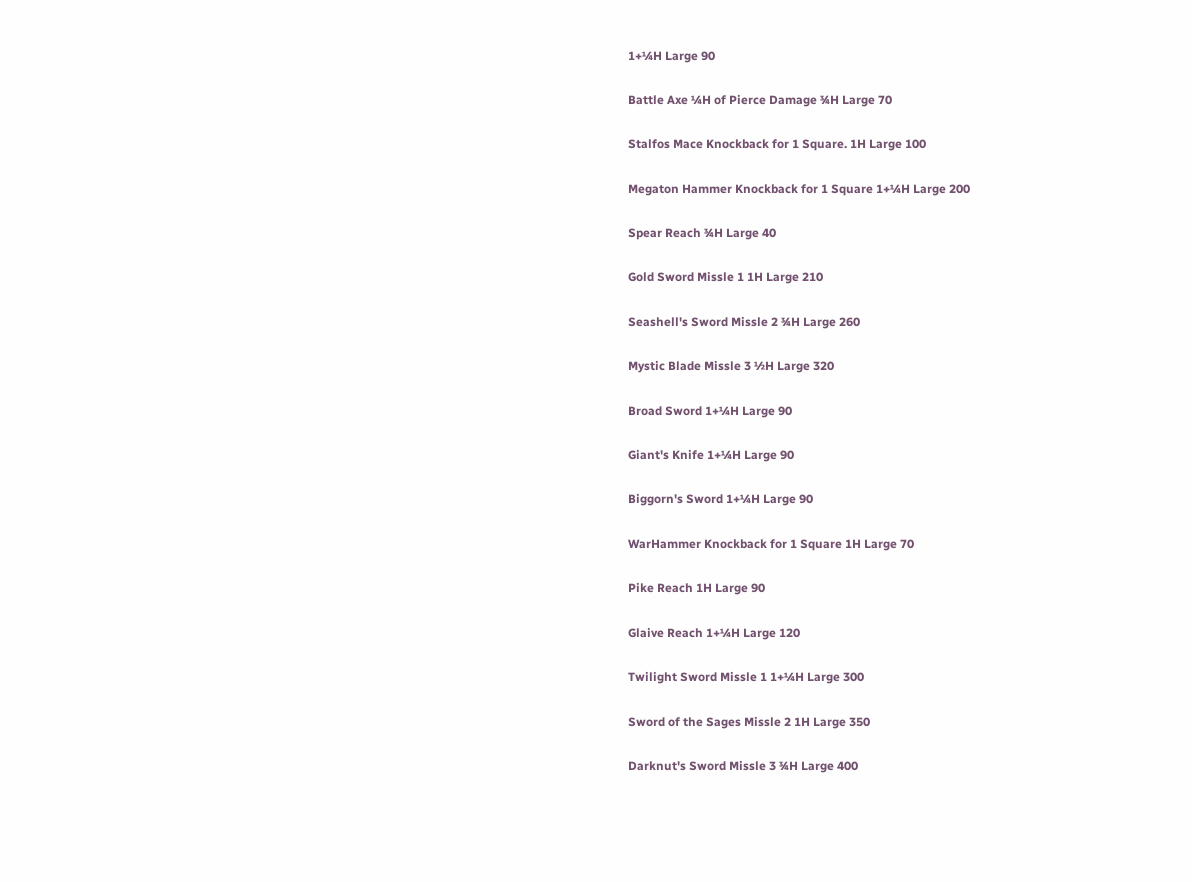1+¼H Large 90

Battle Axe ¼H of Pierce Damage ¾H Large 70

Stalfos Mace Knockback for 1 Square. 1H Large 100

Megaton Hammer Knockback for 1 Square 1+¼H Large 200

Spear Reach ¾H Large 40

Gold Sword Missle 1 1H Large 210

Seashell's Sword Missle 2 ¾H Large 260

Mystic Blade Missle 3 ½H Large 320

Broad Sword 1+¼H Large 90

Giant's Knife 1+¼H Large 90

Biggorn's Sword 1+¼H Large 90

WarHammer Knockback for 1 Square 1H Large 70

Pike Reach 1H Large 90

Glaive Reach 1+¼H Large 120

Twilight Sword Missle 1 1+¼H Large 300

Sword of the Sages Missle 2 1H Large 350

Darknut's Sword Missle 3 ¾H Large 400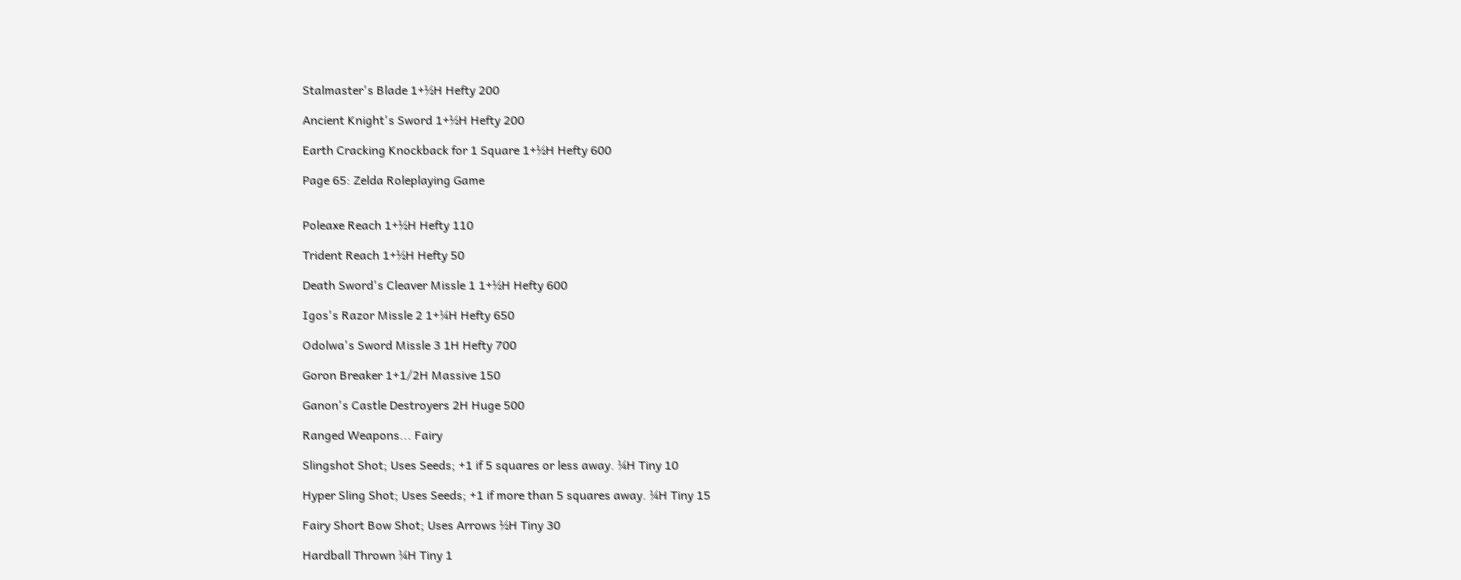Stalmaster's Blade 1+½H Hefty 200

Ancient Knight's Sword 1+½H Hefty 200

Earth Cracking Knockback for 1 Square 1+½H Hefty 600

Page 65: Zelda Roleplaying Game


Poleaxe Reach 1+½H Hefty 110

Trident Reach 1+½H Hefty 50

Death Sword's Cleaver Missle 1 1+½H Hefty 600

Igos's Razor Missle 2 1+¼H Hefty 650

Odolwa's Sword Missle 3 1H Hefty 700

Goron Breaker 1+1/2H Massive 150

Ganon's Castle Destroyers 2H Huge 500

Ranged Weapons... Fairy

Slingshot Shot; Uses Seeds; +1 if 5 squares or less away. ¼H Tiny 10

Hyper Sling Shot; Uses Seeds; +1 if more than 5 squares away. ¼H Tiny 15

Fairy Short Bow Shot; Uses Arrows ½H Tiny 30

Hardball Thrown ¼H Tiny 1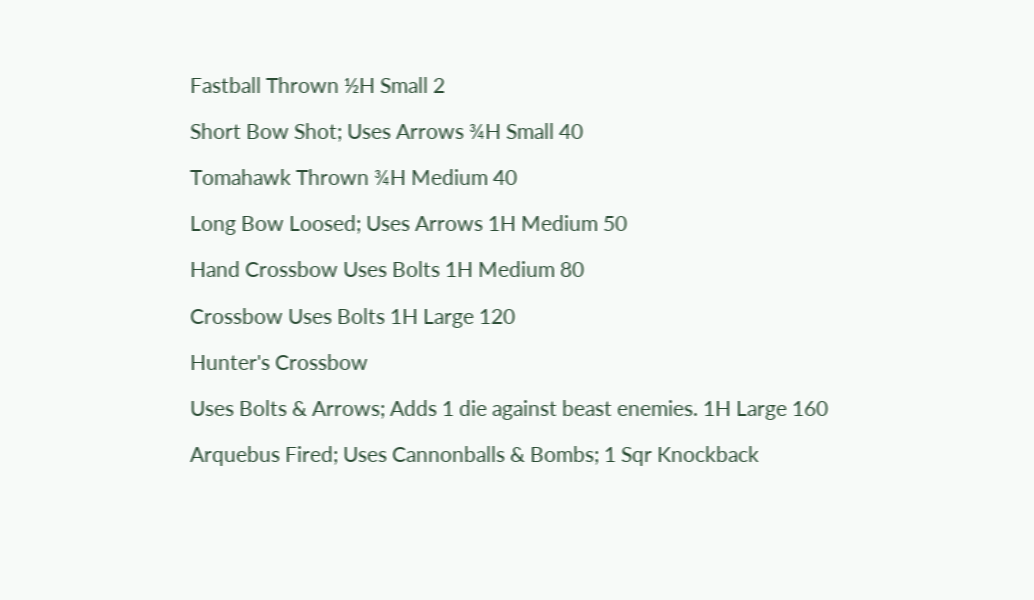Fastball Thrown ½H Small 2

Short Bow Shot; Uses Arrows ¾H Small 40

Tomahawk Thrown ¾H Medium 40

Long Bow Loosed; Uses Arrows 1H Medium 50

Hand Crossbow Uses Bolts 1H Medium 80

Crossbow Uses Bolts 1H Large 120

Hunter's Crossbow

Uses Bolts & Arrows; Adds 1 die against beast enemies. 1H Large 160

Arquebus Fired; Uses Cannonballs & Bombs; 1 Sqr Knockback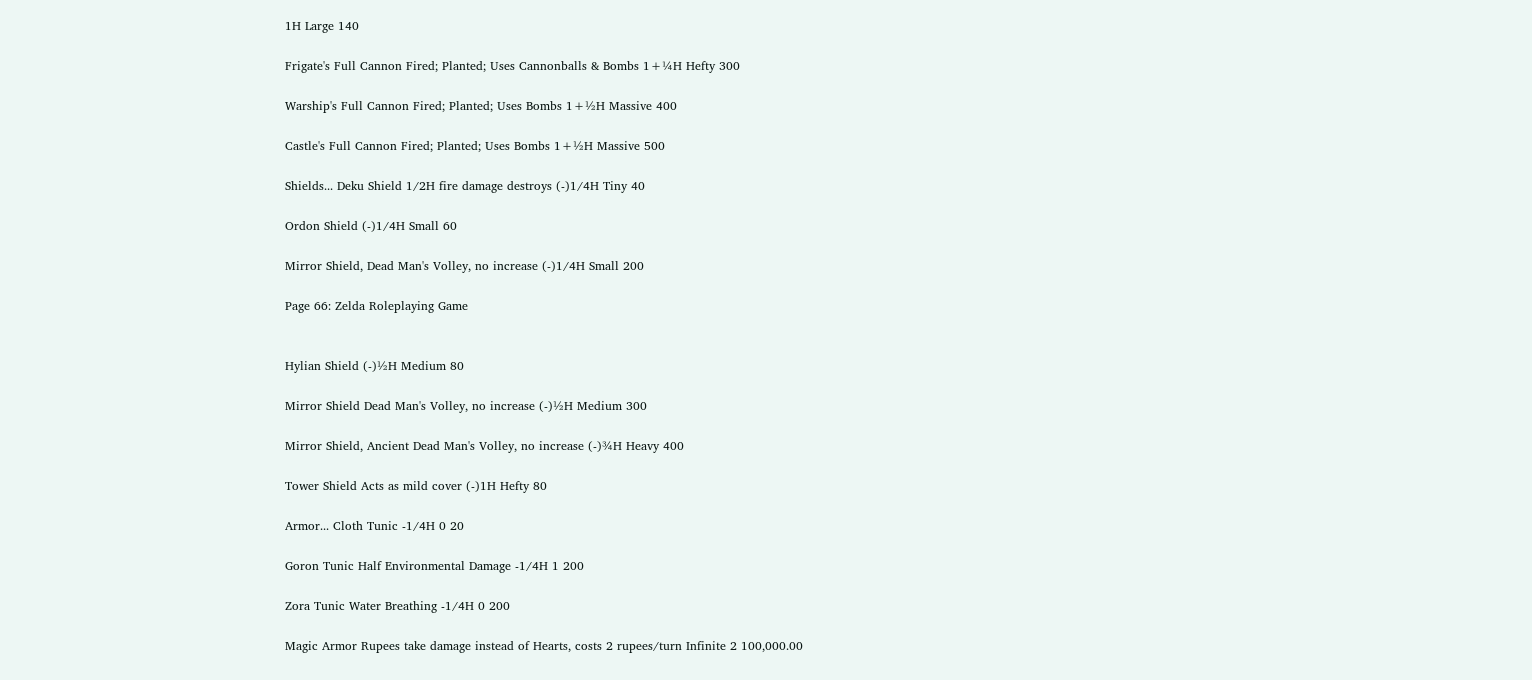1H Large 140

Frigate's Full Cannon Fired; Planted; Uses Cannonballs & Bombs 1+¼H Hefty 300

Warship's Full Cannon Fired; Planted; Uses Bombs 1+½H Massive 400

Castle's Full Cannon Fired; Planted; Uses Bombs 1+½H Massive 500

Shields... Deku Shield 1/2H fire damage destroys (-)1/4H Tiny 40

Ordon Shield (-)1/4H Small 60

Mirror Shield, Dead Man's Volley, no increase (-)1/4H Small 200

Page 66: Zelda Roleplaying Game


Hylian Shield (-)½H Medium 80

Mirror Shield Dead Man's Volley, no increase (-)½H Medium 300

Mirror Shield, Ancient Dead Man's Volley, no increase (-)¾H Heavy 400

Tower Shield Acts as mild cover (-)1H Hefty 80

Armor... Cloth Tunic -1/4H 0 20

Goron Tunic Half Environmental Damage -1/4H 1 200

Zora Tunic Water Breathing -1/4H 0 200

Magic Armor Rupees take damage instead of Hearts, costs 2 rupees/turn Infinite 2 100,000.00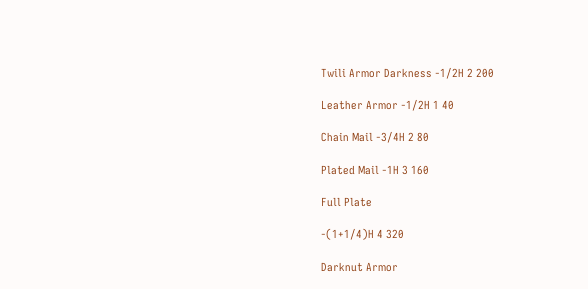Twili Armor Darkness -1/2H 2 200

Leather Armor -1/2H 1 40

Chain Mail -3/4H 2 80

Plated Mail -1H 3 160

Full Plate

-(1+1/4)H 4 320

Darknut Armor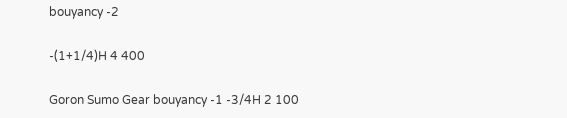bouyancy -2

-(1+1/4)H 4 400

Goron Sumo Gear bouyancy -1 -3/4H 2 100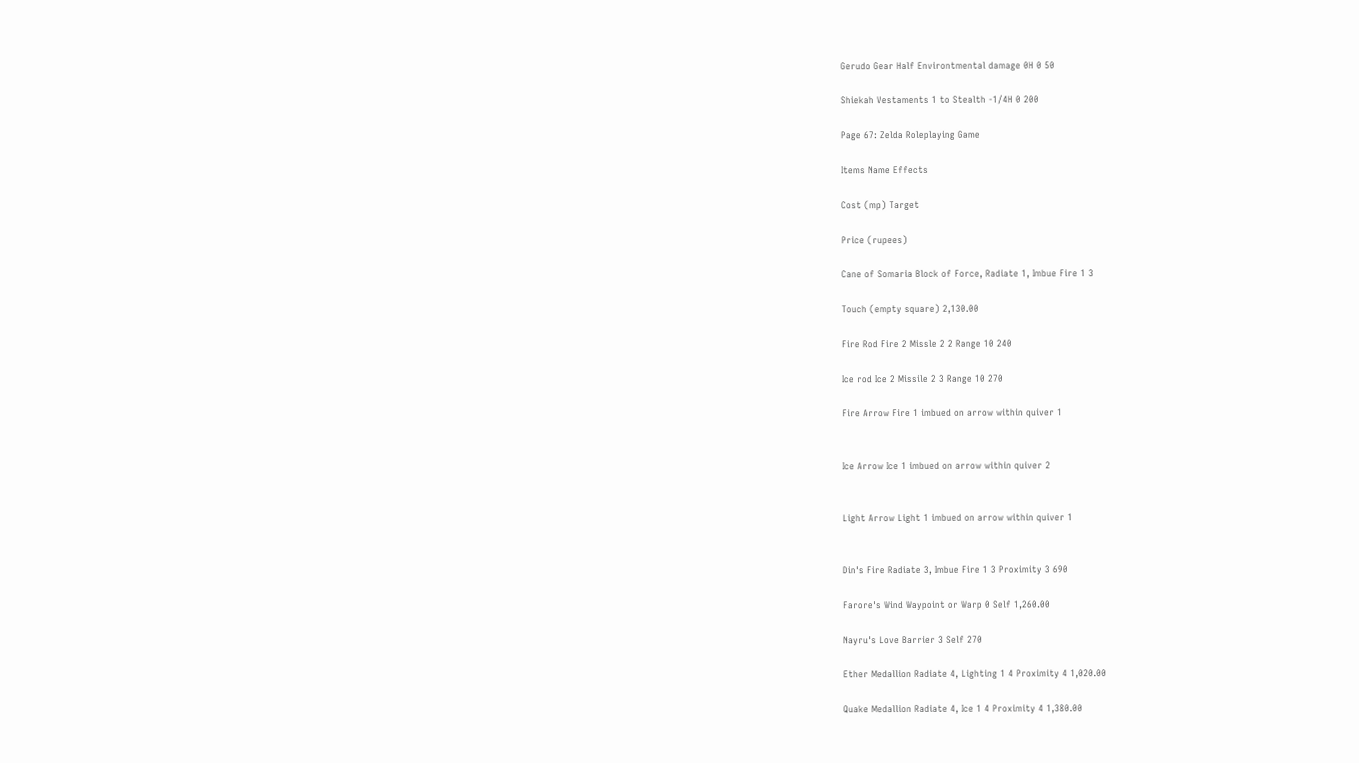Gerudo Gear Half Environtmental damage 0H 0 50

Shiekah Vestaments 1 to Stealth -1/4H 0 200

Page 67: Zelda Roleplaying Game

Items Name Effects

Cost (mp) Target

Price (rupees)

Cane of Somaria Block of Force, Radiate 1, Imbue Fire 1 3

Touch (empty square) 2,130.00

Fire Rod Fire 2 Missle 2 2 Range 10 240

Ice rod Ice 2 Missile 2 3 Range 10 270

Fire Arrow Fire 1 imbued on arrow within quiver 1


Ice Arrow Ice 1 imbued on arrow within quiver 2


Light Arrow Light 1 imbued on arrow within quiver 1


Din's Fire Radiate 3, Imbue Fire 1 3 Proximity 3 690

Farore's Wind Waypoint or Warp 0 Self 1,260.00

Nayru's Love Barrier 3 Self 270

Ether Medallion Radiate 4, Lighting 1 4 Proximity 4 1,020.00

Quake Medallion Radiate 4, Ice 1 4 Proximity 4 1,380.00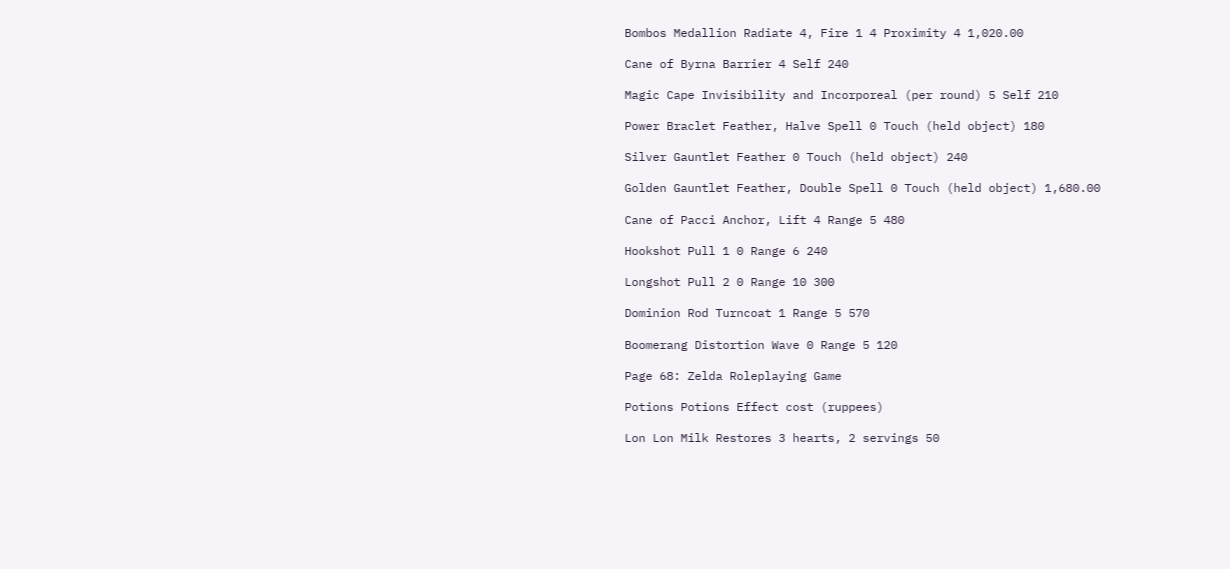Bombos Medallion Radiate 4, Fire 1 4 Proximity 4 1,020.00

Cane of Byrna Barrier 4 Self 240

Magic Cape Invisibility and Incorporeal (per round) 5 Self 210

Power Braclet Feather, Halve Spell 0 Touch (held object) 180

Silver Gauntlet Feather 0 Touch (held object) 240

Golden Gauntlet Feather, Double Spell 0 Touch (held object) 1,680.00

Cane of Pacci Anchor, Lift 4 Range 5 480

Hookshot Pull 1 0 Range 6 240

Longshot Pull 2 0 Range 10 300

Dominion Rod Turncoat 1 Range 5 570

Boomerang Distortion Wave 0 Range 5 120

Page 68: Zelda Roleplaying Game

Potions Potions Effect cost (ruppees)

Lon Lon Milk Restores 3 hearts, 2 servings 50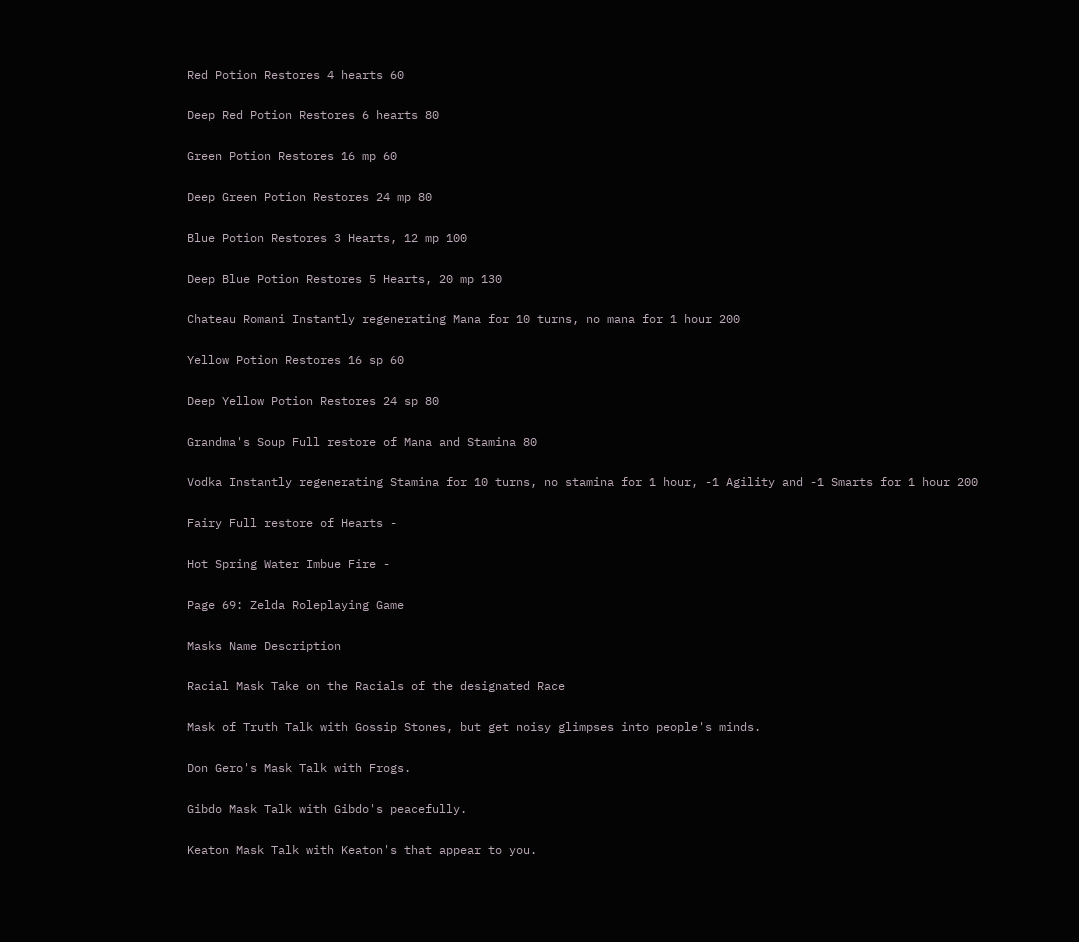Red Potion Restores 4 hearts 60

Deep Red Potion Restores 6 hearts 80

Green Potion Restores 16 mp 60

Deep Green Potion Restores 24 mp 80

Blue Potion Restores 3 Hearts, 12 mp 100

Deep Blue Potion Restores 5 Hearts, 20 mp 130

Chateau Romani Instantly regenerating Mana for 10 turns, no mana for 1 hour 200

Yellow Potion Restores 16 sp 60

Deep Yellow Potion Restores 24 sp 80

Grandma's Soup Full restore of Mana and Stamina 80

Vodka Instantly regenerating Stamina for 10 turns, no stamina for 1 hour, -1 Agility and -1 Smarts for 1 hour 200

Fairy Full restore of Hearts -

Hot Spring Water Imbue Fire -

Page 69: Zelda Roleplaying Game

Masks Name Description

Racial Mask Take on the Racials of the designated Race

Mask of Truth Talk with Gossip Stones, but get noisy glimpses into people's minds.

Don Gero's Mask Talk with Frogs.

Gibdo Mask Talk with Gibdo's peacefully.

Keaton Mask Talk with Keaton's that appear to you.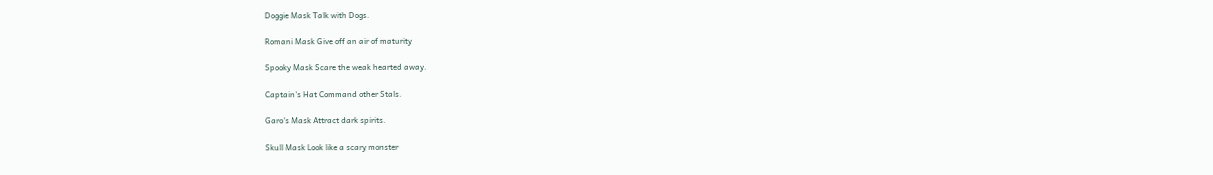Doggie Mask Talk with Dogs.

Romani Mask Give off an air of maturity

Spooky Mask Scare the weak hearted away.

Captain's Hat Command other Stals.

Garo's Mask Attract dark spirits.

Skull Mask Look like a scary monster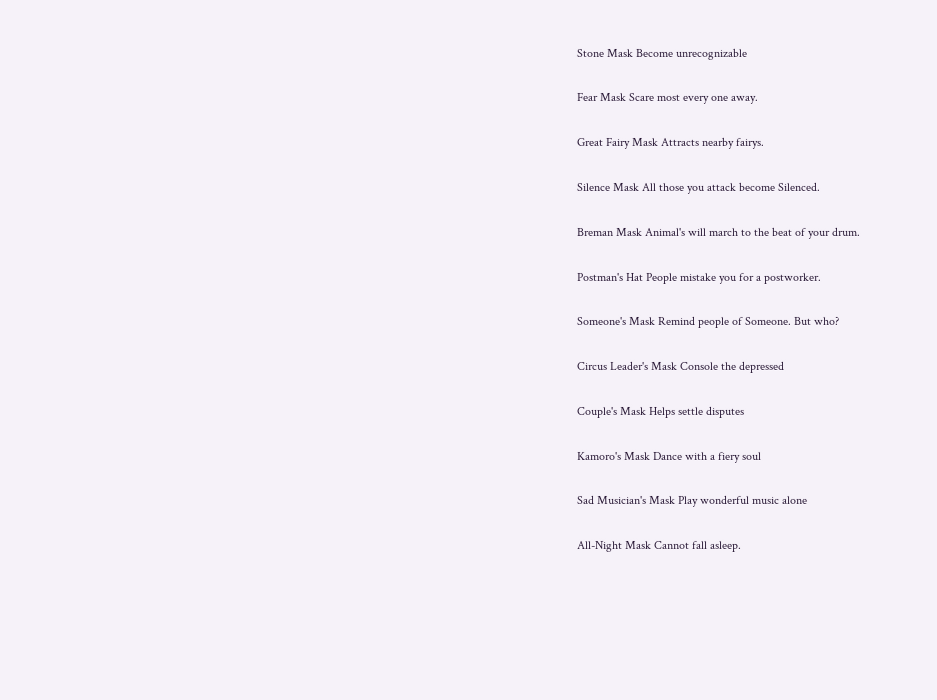Stone Mask Become unrecognizable

Fear Mask Scare most every one away.

Great Fairy Mask Attracts nearby fairys.

Silence Mask All those you attack become Silenced.

Breman Mask Animal's will march to the beat of your drum.

Postman's Hat People mistake you for a postworker.

Someone's Mask Remind people of Someone. But who?

Circus Leader's Mask Console the depressed

Couple's Mask Helps settle disputes

Kamoro's Mask Dance with a fiery soul

Sad Musician's Mask Play wonderful music alone

All-Night Mask Cannot fall asleep.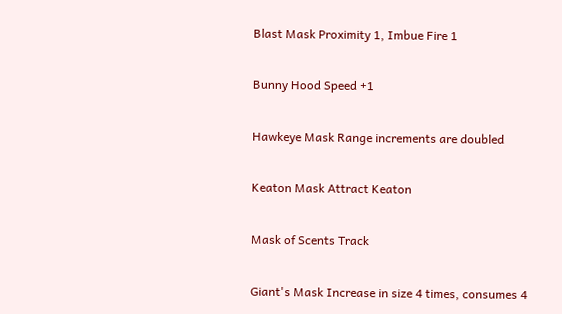Blast Mask Proximity 1, Imbue Fire 1

Bunny Hood Speed +1

Hawkeye Mask Range increments are doubled

Keaton Mask Attract Keaton

Mask of Scents Track

Giant's Mask Increase in size 4 times, consumes 4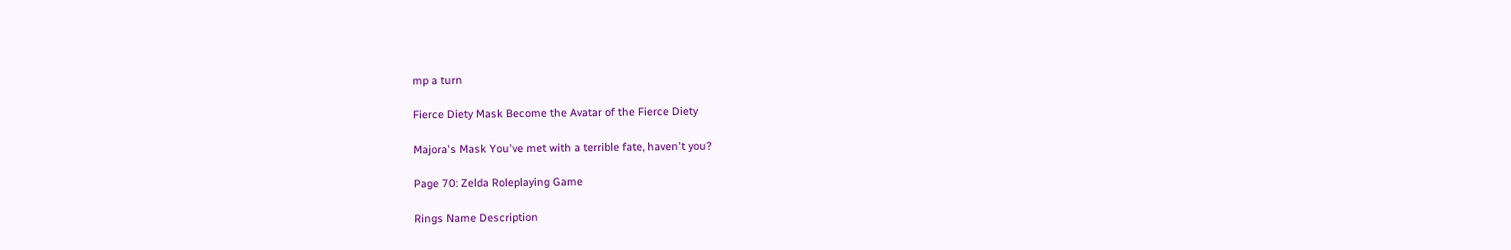mp a turn

Fierce Diety Mask Become the Avatar of the Fierce Diety

Majora's Mask You've met with a terrible fate, haven't you?

Page 70: Zelda Roleplaying Game

Rings Name Description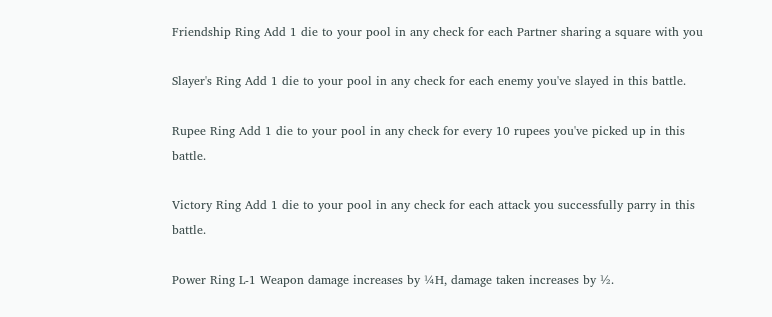Friendship Ring Add 1 die to your pool in any check for each Partner sharing a square with you

Slayer's Ring Add 1 die to your pool in any check for each enemy you've slayed in this battle.

Rupee Ring Add 1 die to your pool in any check for every 10 rupees you've picked up in this battle.

Victory Ring Add 1 die to your pool in any check for each attack you successfully parry in this battle.

Power Ring L-1 Weapon damage increases by ¼H, damage taken increases by ½.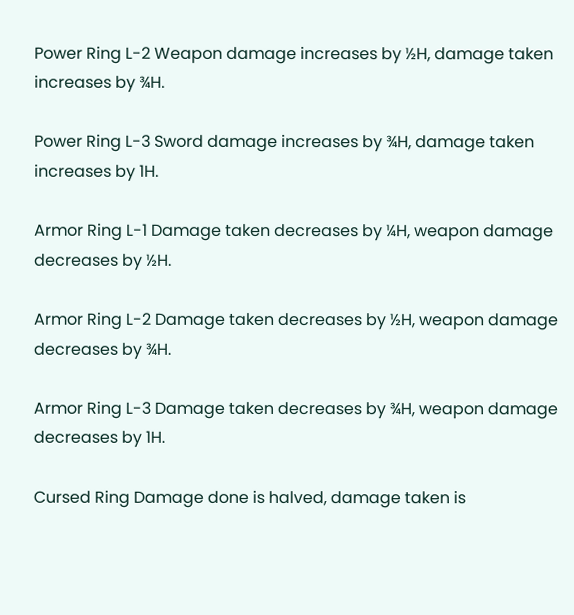Power Ring L-2 Weapon damage increases by ½H, damage taken increases by ¾H.

Power Ring L-3 Sword damage increases by ¾H, damage taken increases by 1H.

Armor Ring L-1 Damage taken decreases by ¼H, weapon damage decreases by ½H.

Armor Ring L-2 Damage taken decreases by ½H, weapon damage decreases by ¾H.

Armor Ring L-3 Damage taken decreases by ¾H, weapon damage decreases by 1H.

Cursed Ring Damage done is halved, damage taken is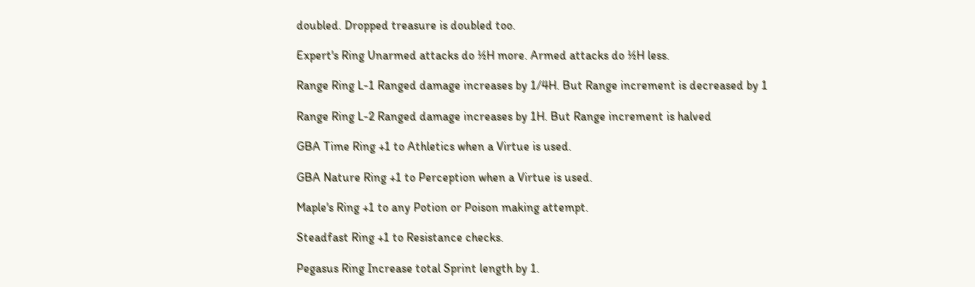doubled. Dropped treasure is doubled too.

Expert's Ring Unarmed attacks do ½H more. Armed attacks do ½H less.

Range Ring L-1 Ranged damage increases by 1/4H. But Range increment is decreased by 1

Range Ring L-2 Ranged damage increases by 1H. But Range increment is halved

GBA Time Ring +1 to Athletics when a Virtue is used.

GBA Nature Ring +1 to Perception when a Virtue is used.

Maple's Ring +1 to any Potion or Poison making attempt.

Steadfast Ring +1 to Resistance checks.

Pegasus Ring Increase total Sprint length by 1.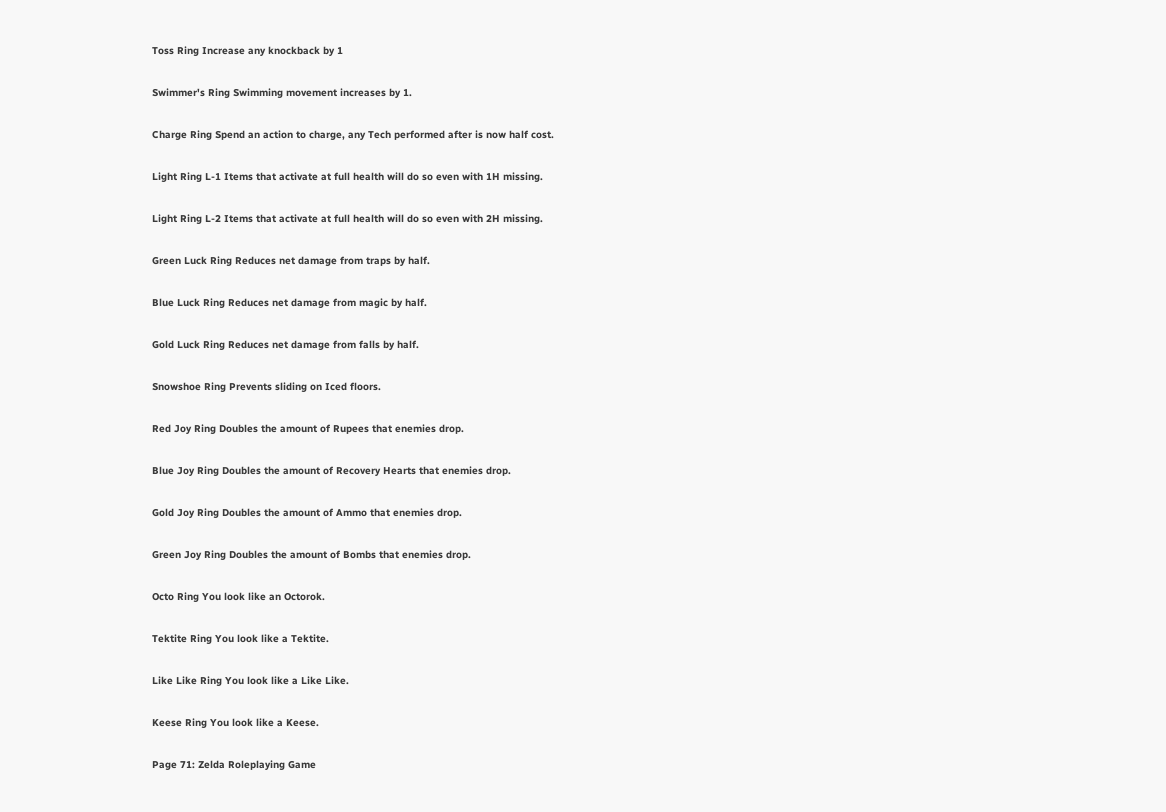Toss Ring Increase any knockback by 1

Swimmer's Ring Swimming movement increases by 1.

Charge Ring Spend an action to charge, any Tech performed after is now half cost.

Light Ring L-1 Items that activate at full health will do so even with 1H missing.

Light Ring L-2 Items that activate at full health will do so even with 2H missing.

Green Luck Ring Reduces net damage from traps by half.

Blue Luck Ring Reduces net damage from magic by half.

Gold Luck Ring Reduces net damage from falls by half.

Snowshoe Ring Prevents sliding on Iced floors.

Red Joy Ring Doubles the amount of Rupees that enemies drop.

Blue Joy Ring Doubles the amount of Recovery Hearts that enemies drop.

Gold Joy Ring Doubles the amount of Ammo that enemies drop.

Green Joy Ring Doubles the amount of Bombs that enemies drop.

Octo Ring You look like an Octorok.

Tektite Ring You look like a Tektite.

Like Like Ring You look like a Like Like.

Keese Ring You look like a Keese.

Page 71: Zelda Roleplaying Game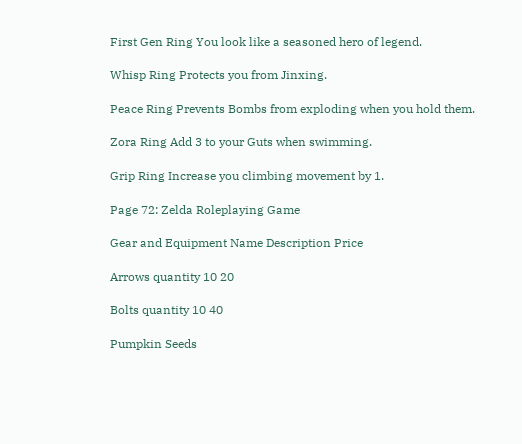First Gen Ring You look like a seasoned hero of legend.

Whisp Ring Protects you from Jinxing.

Peace Ring Prevents Bombs from exploding when you hold them.

Zora Ring Add 3 to your Guts when swimming.

Grip Ring Increase you climbing movement by 1.

Page 72: Zelda Roleplaying Game

Gear and Equipment Name Description Price

Arrows quantity 10 20

Bolts quantity 10 40

Pumpkin Seeds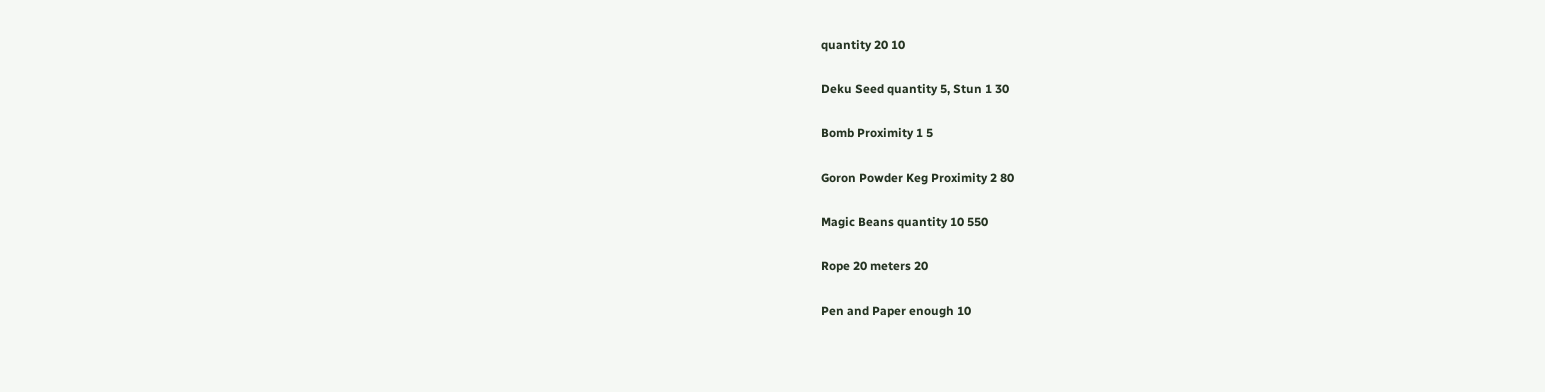quantity 20 10

Deku Seed quantity 5, Stun 1 30

Bomb Proximity 1 5

Goron Powder Keg Proximity 2 80

Magic Beans quantity 10 550

Rope 20 meters 20

Pen and Paper enough 10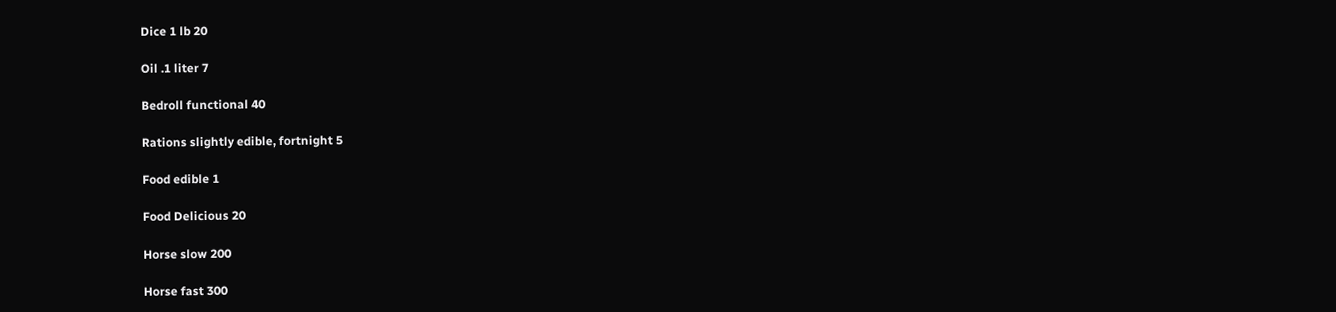Dice 1 lb 20

Oil .1 liter 7

Bedroll functional 40

Rations slightly edible, fortnight 5

Food edible 1

Food Delicious 20

Horse slow 200

Horse fast 300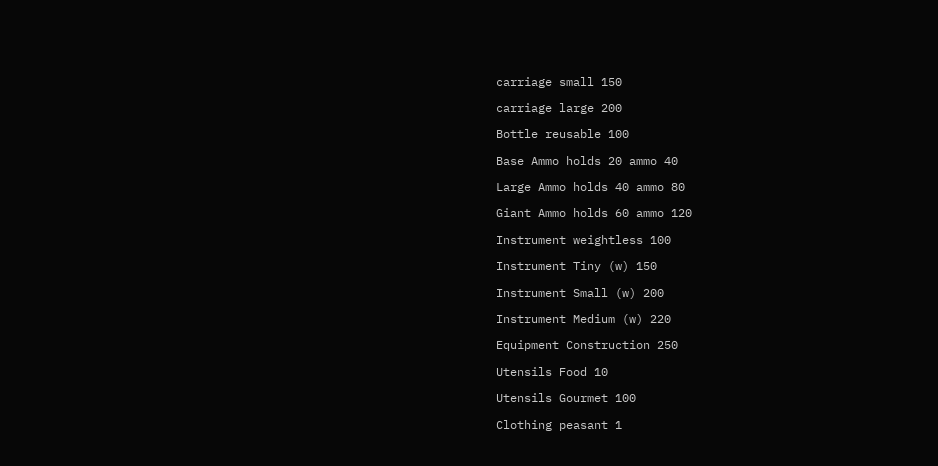carriage small 150

carriage large 200

Bottle reusable 100

Base Ammo holds 20 ammo 40

Large Ammo holds 40 ammo 80

Giant Ammo holds 60 ammo 120

Instrument weightless 100

Instrument Tiny (w) 150

Instrument Small (w) 200

Instrument Medium (w) 220

Equipment Construction 250

Utensils Food 10

Utensils Gourmet 100

Clothing peasant 1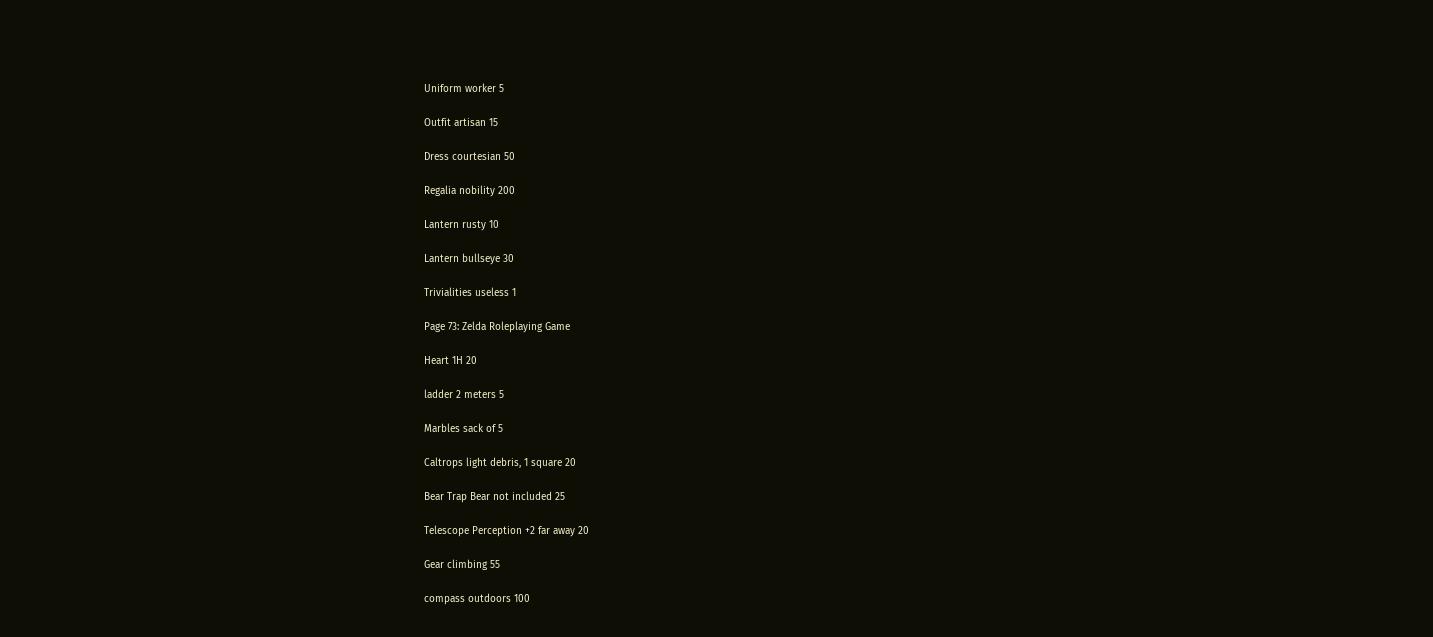Uniform worker 5

Outfit artisan 15

Dress courtesian 50

Regalia nobility 200

Lantern rusty 10

Lantern bullseye 30

Trivialities useless 1

Page 73: Zelda Roleplaying Game

Heart 1H 20

ladder 2 meters 5

Marbles sack of 5

Caltrops light debris, 1 square 20

Bear Trap Bear not included 25

Telescope Perception +2 far away 20

Gear climbing 55

compass outdoors 100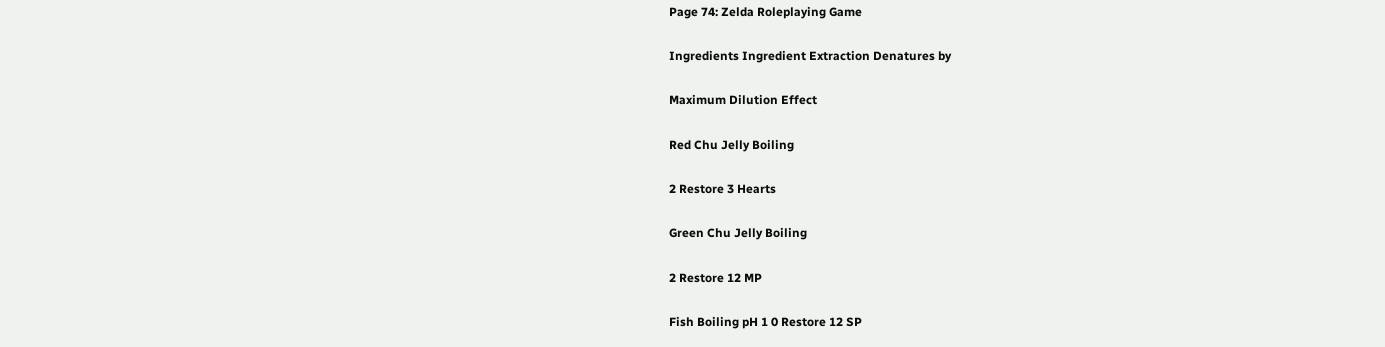Page 74: Zelda Roleplaying Game

Ingredients Ingredient Extraction Denatures by

Maximum Dilution Effect

Red Chu Jelly Boiling

2 Restore 3 Hearts

Green Chu Jelly Boiling

2 Restore 12 MP

Fish Boiling pH 1 0 Restore 12 SP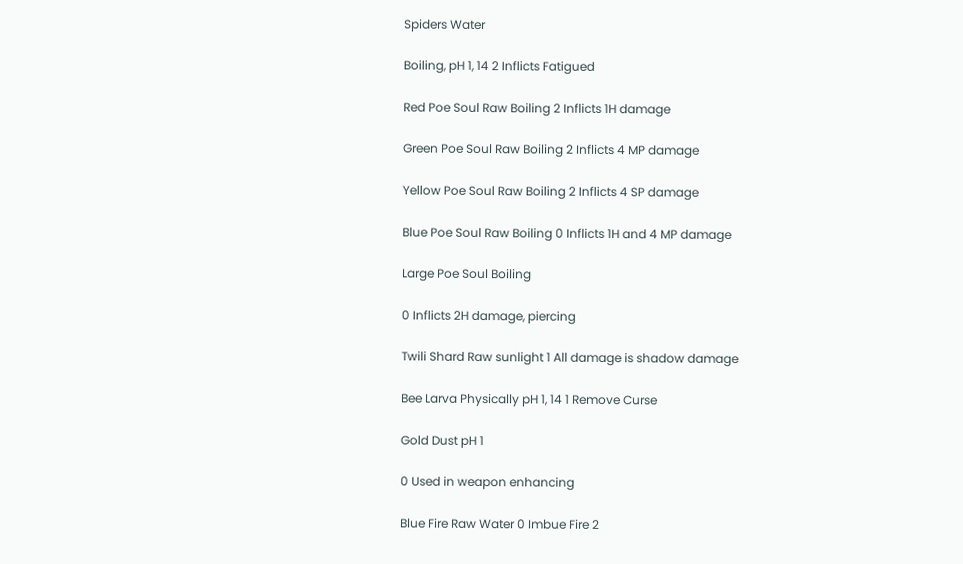Spiders Water

Boiling, pH 1, 14 2 Inflicts Fatigued

Red Poe Soul Raw Boiling 2 Inflicts 1H damage

Green Poe Soul Raw Boiling 2 Inflicts 4 MP damage

Yellow Poe Soul Raw Boiling 2 Inflicts 4 SP damage

Blue Poe Soul Raw Boiling 0 Inflicts 1H and 4 MP damage

Large Poe Soul Boiling

0 Inflicts 2H damage, piercing

Twili Shard Raw sunlight 1 All damage is shadow damage

Bee Larva Physically pH 1, 14 1 Remove Curse

Gold Dust pH 1

0 Used in weapon enhancing

Blue Fire Raw Water 0 Imbue Fire 2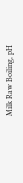Milk Raw Boiling, pH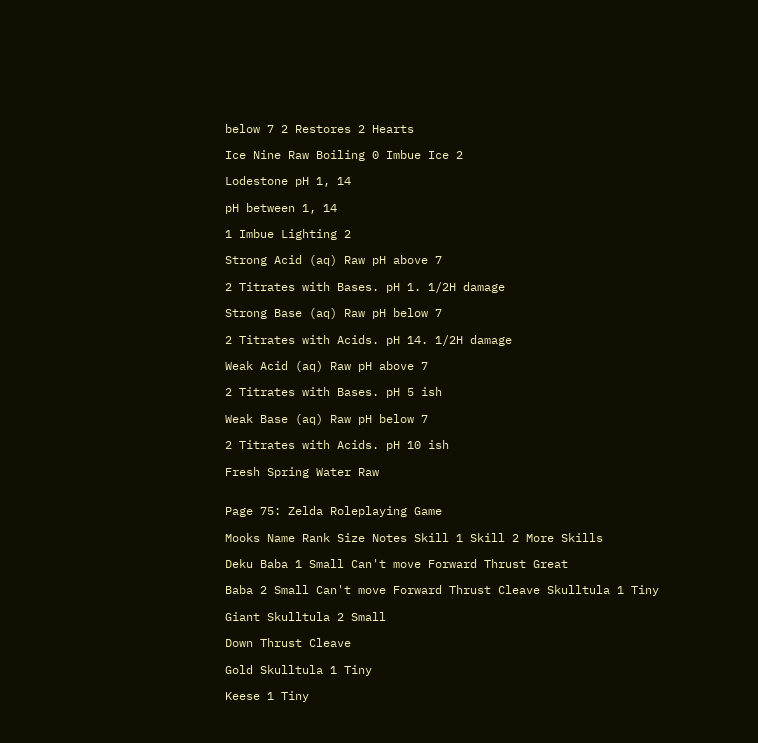below 7 2 Restores 2 Hearts

Ice Nine Raw Boiling 0 Imbue Ice 2

Lodestone pH 1, 14

pH between 1, 14

1 Imbue Lighting 2

Strong Acid (aq) Raw pH above 7

2 Titrates with Bases. pH 1. 1/2H damage

Strong Base (aq) Raw pH below 7

2 Titrates with Acids. pH 14. 1/2H damage

Weak Acid (aq) Raw pH above 7

2 Titrates with Bases. pH 5 ish

Weak Base (aq) Raw pH below 7

2 Titrates with Acids. pH 10 ish

Fresh Spring Water Raw


Page 75: Zelda Roleplaying Game

Mooks Name Rank Size Notes Skill 1 Skill 2 More Skills

Deku Baba 1 Small Can't move Forward Thrust Great

Baba 2 Small Can't move Forward Thrust Cleave Skulltula 1 Tiny

Giant Skulltula 2 Small

Down Thrust Cleave

Gold Skulltula 1 Tiny

Keese 1 Tiny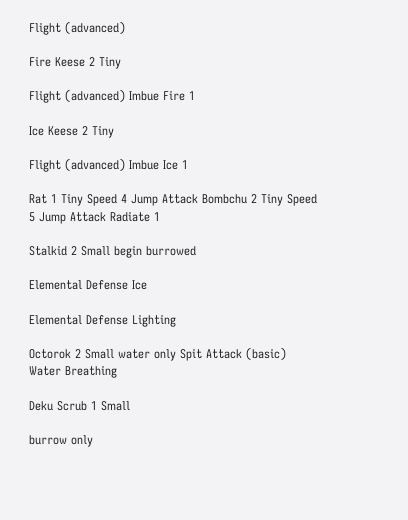Flight (advanced)

Fire Keese 2 Tiny

Flight (advanced) Imbue Fire 1

Ice Keese 2 Tiny

Flight (advanced) Imbue Ice 1

Rat 1 Tiny Speed 4 Jump Attack Bombchu 2 Tiny Speed 5 Jump Attack Radiate 1

Stalkid 2 Small begin burrowed

Elemental Defense Ice

Elemental Defense Lighting

Octorok 2 Small water only Spit Attack (basic) Water Breathing

Deku Scrub 1 Small

burrow only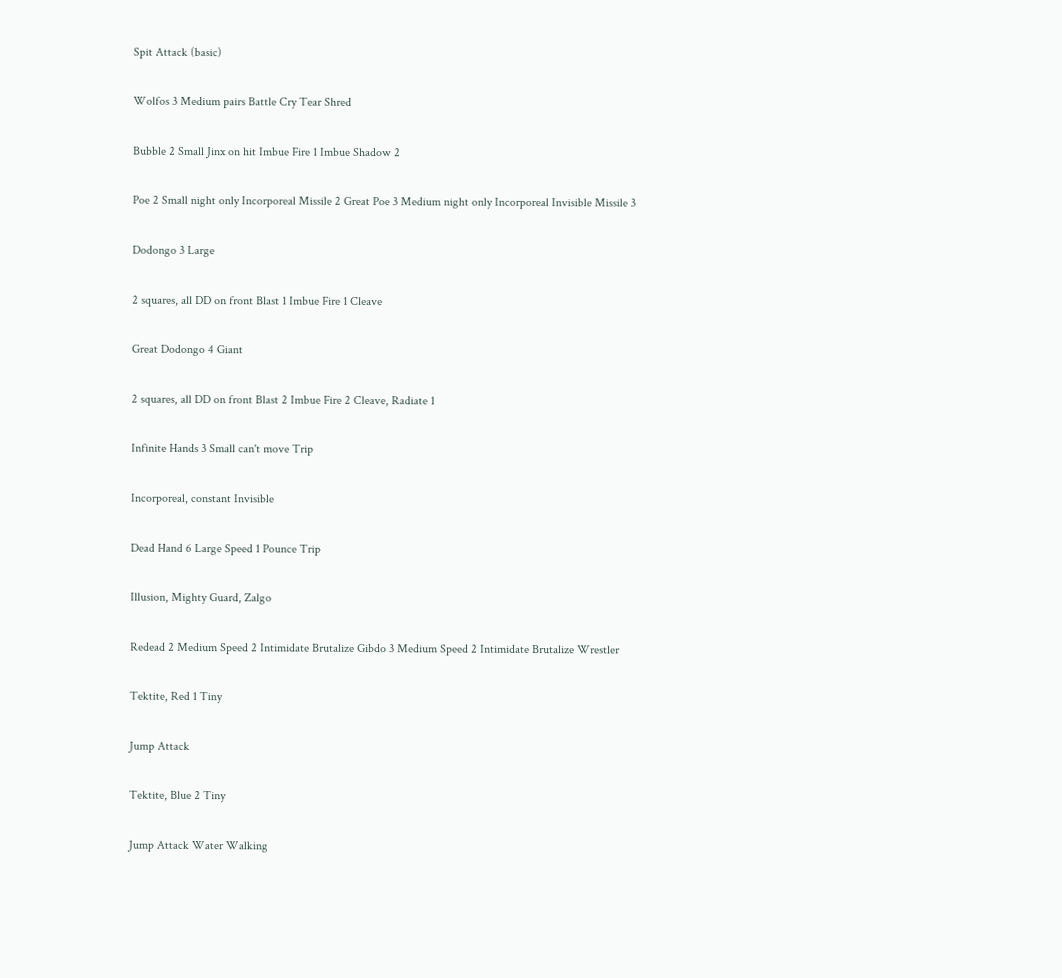Spit Attack (basic)

Wolfos 3 Medium pairs Battle Cry Tear Shred

Bubble 2 Small Jinx on hit Imbue Fire 1 Imbue Shadow 2

Poe 2 Small night only Incorporeal Missile 2 Great Poe 3 Medium night only Incorporeal Invisible Missile 3

Dodongo 3 Large

2 squares, all DD on front Blast 1 Imbue Fire 1 Cleave

Great Dodongo 4 Giant

2 squares, all DD on front Blast 2 Imbue Fire 2 Cleave, Radiate 1

Infinite Hands 3 Small can't move Trip

Incorporeal, constant Invisible

Dead Hand 6 Large Speed 1 Pounce Trip

Illusion, Mighty Guard, Zalgo

Redead 2 Medium Speed 2 Intimidate Brutalize Gibdo 3 Medium Speed 2 Intimidate Brutalize Wrestler

Tektite, Red 1 Tiny

Jump Attack

Tektite, Blue 2 Tiny

Jump Attack Water Walking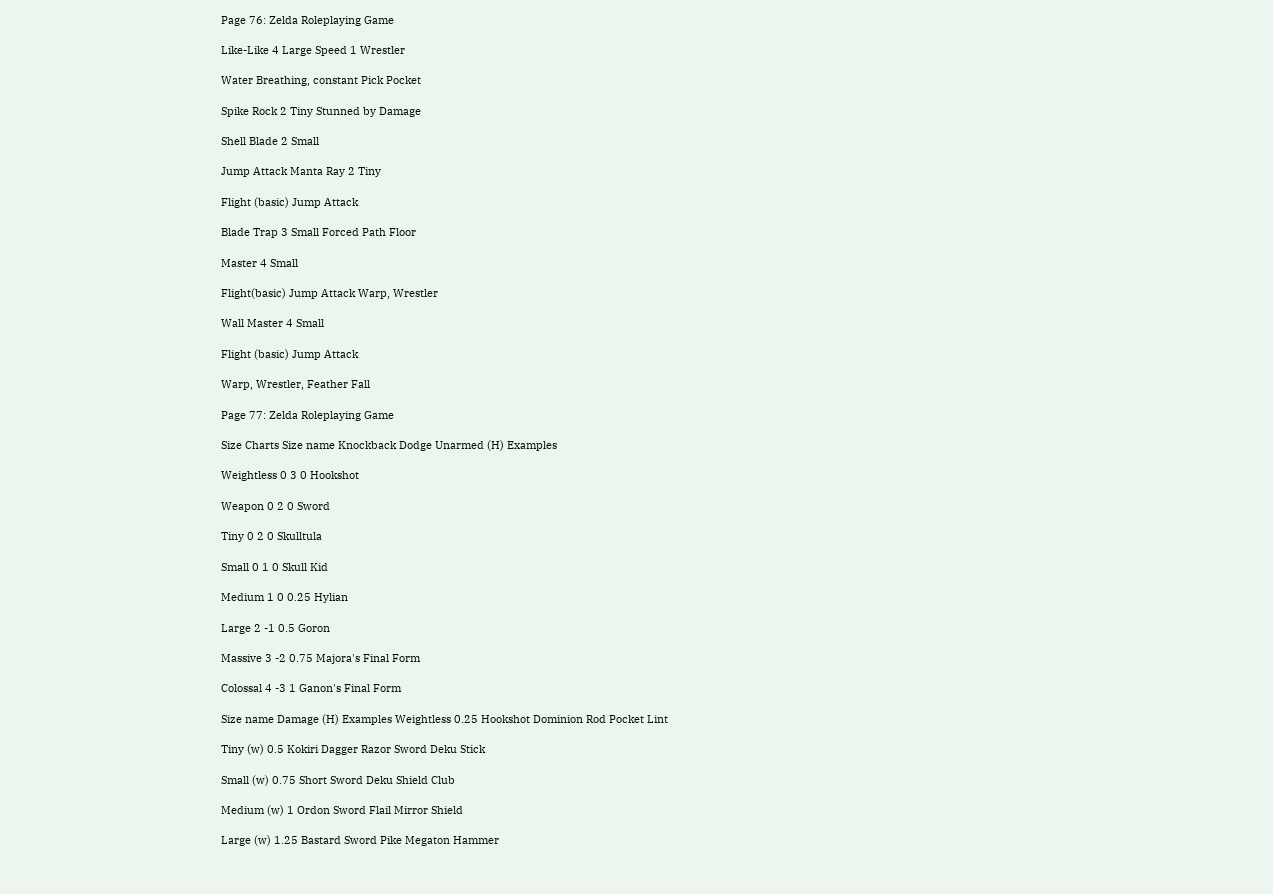Page 76: Zelda Roleplaying Game

Like-Like 4 Large Speed 1 Wrestler

Water Breathing, constant Pick Pocket

Spike Rock 2 Tiny Stunned by Damage

Shell Blade 2 Small

Jump Attack Manta Ray 2 Tiny

Flight (basic) Jump Attack

Blade Trap 3 Small Forced Path Floor

Master 4 Small

Flight(basic) Jump Attack Warp, Wrestler

Wall Master 4 Small

Flight (basic) Jump Attack

Warp, Wrestler, Feather Fall

Page 77: Zelda Roleplaying Game

Size Charts Size name Knockback Dodge Unarmed (H) Examples

Weightless 0 3 0 Hookshot

Weapon 0 2 0 Sword

Tiny 0 2 0 Skulltula

Small 0 1 0 Skull Kid

Medium 1 0 0.25 Hylian

Large 2 -1 0.5 Goron

Massive 3 -2 0.75 Majora's Final Form

Colossal 4 -3 1 Ganon's Final Form

Size name Damage (H) Examples Weightless 0.25 Hookshot Dominion Rod Pocket Lint

Tiny (w) 0.5 Kokiri Dagger Razor Sword Deku Stick

Small (w) 0.75 Short Sword Deku Shield Club

Medium (w) 1 Ordon Sword Flail Mirror Shield

Large (w) 1.25 Bastard Sword Pike Megaton Hammer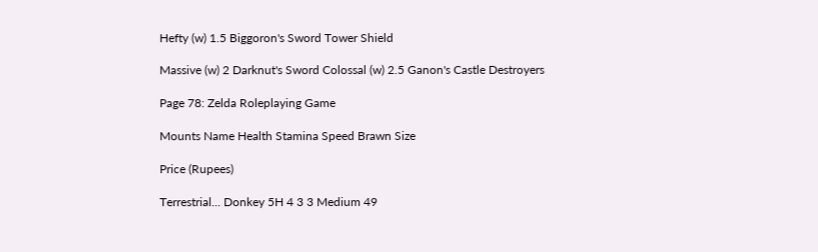Hefty (w) 1.5 Biggoron's Sword Tower Shield

Massive (w) 2 Darknut's Sword Colossal (w) 2.5 Ganon's Castle Destroyers

Page 78: Zelda Roleplaying Game

Mounts Name Health Stamina Speed Brawn Size

Price (Rupees)

Terrestrial... Donkey 5H 4 3 3 Medium 49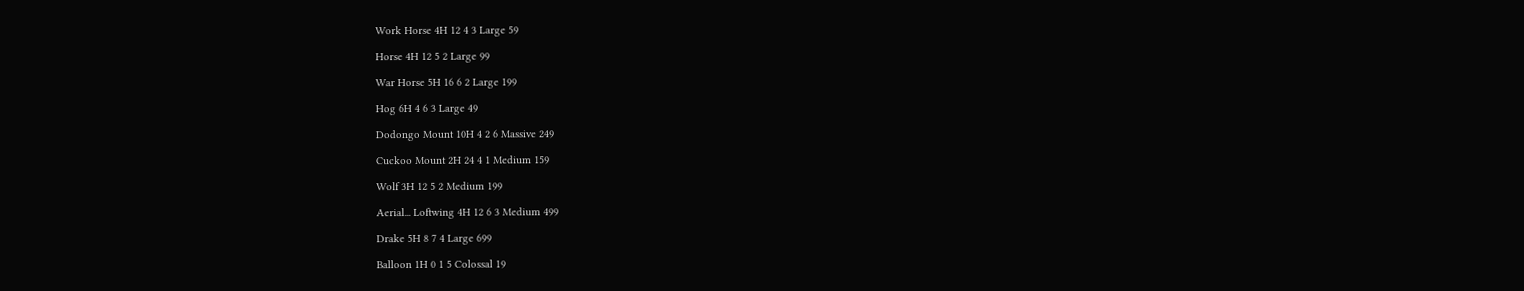Work Horse 4H 12 4 3 Large 59

Horse 4H 12 5 2 Large 99

War Horse 5H 16 6 2 Large 199

Hog 6H 4 6 3 Large 49

Dodongo Mount 10H 4 2 6 Massive 249

Cuckoo Mount 2H 24 4 1 Medium 159

Wolf 3H 12 5 2 Medium 199

Aerial... Loftwing 4H 12 6 3 Medium 499

Drake 5H 8 7 4 Large 699

Balloon 1H 0 1 5 Colossal 19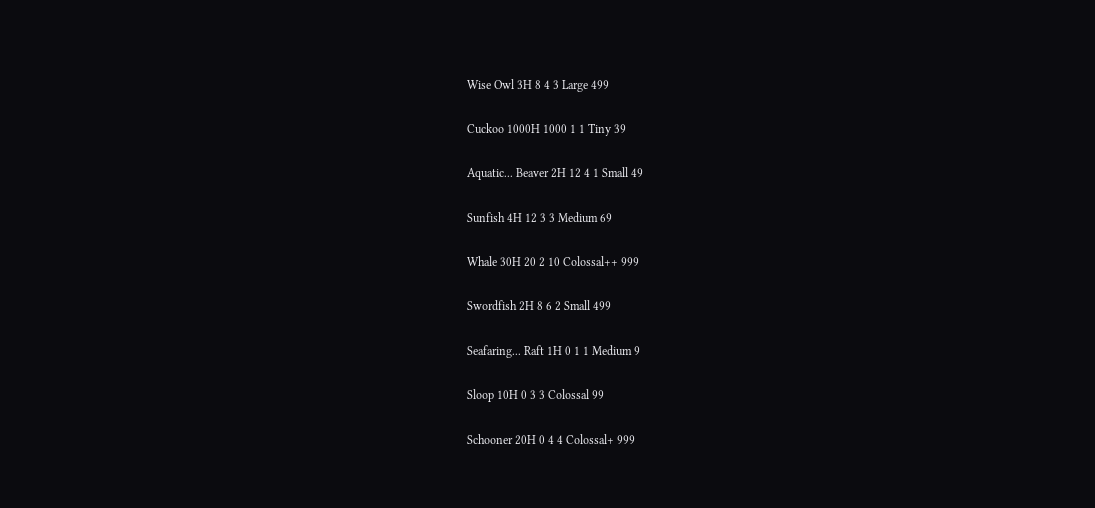Wise Owl 3H 8 4 3 Large 499

Cuckoo 1000H 1000 1 1 Tiny 39

Aquatic... Beaver 2H 12 4 1 Small 49

Sunfish 4H 12 3 3 Medium 69

Whale 30H 20 2 10 Colossal++ 999

Swordfish 2H 8 6 2 Small 499

Seafaring... Raft 1H 0 1 1 Medium 9

Sloop 10H 0 3 3 Colossal 99

Schooner 20H 0 4 4 Colossal+ 999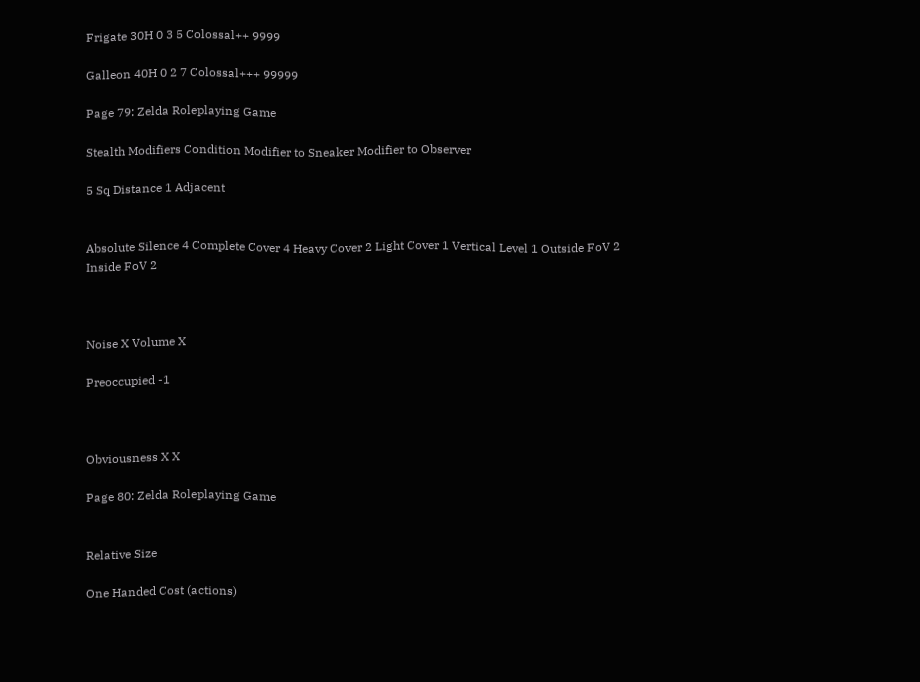Frigate 30H 0 3 5 Colossal++ 9999

Galleon 40H 0 2 7 Colossal+++ 99999

Page 79: Zelda Roleplaying Game

Stealth Modifiers Condition Modifier to Sneaker Modifier to Observer

5 Sq Distance 1 Adjacent


Absolute Silence 4 Complete Cover 4 Heavy Cover 2 Light Cover 1 Vertical Level 1 Outside FoV 2 Inside FoV 2



Noise X Volume X

Preoccupied -1



Obviousness X X

Page 80: Zelda Roleplaying Game


Relative Size

One Handed Cost (actions)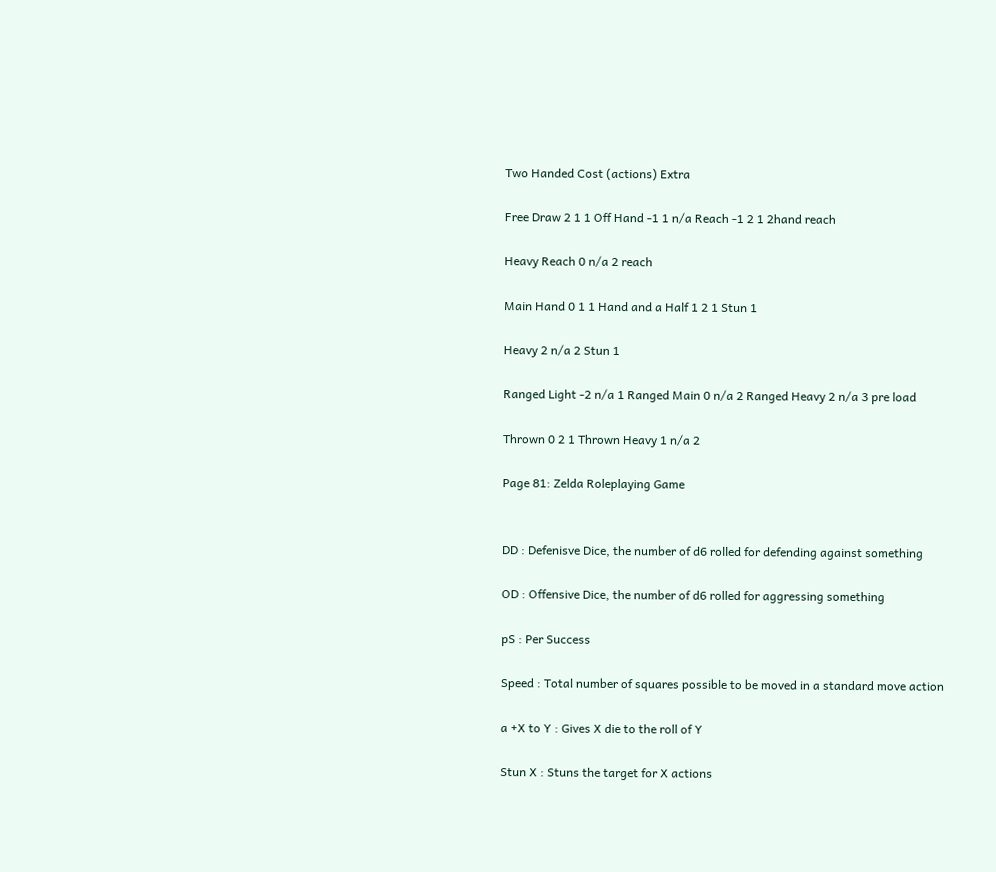Two Handed Cost (actions) Extra

Free Draw 2 1 1 Off Hand -1 1 n/a Reach -1 2 1 2hand reach

Heavy Reach 0 n/a 2 reach

Main Hand 0 1 1 Hand and a Half 1 2 1 Stun 1

Heavy 2 n/a 2 Stun 1

Ranged Light -2 n/a 1 Ranged Main 0 n/a 2 Ranged Heavy 2 n/a 3 pre load

Thrown 0 2 1 Thrown Heavy 1 n/a 2

Page 81: Zelda Roleplaying Game


DD : Defenisve Dice, the number of d6 rolled for defending against something

OD : Offensive Dice, the number of d6 rolled for aggressing something

pS : Per Success

Speed : Total number of squares possible to be moved in a standard move action

a +X to Y : Gives X die to the roll of Y

Stun X : Stuns the target for X actions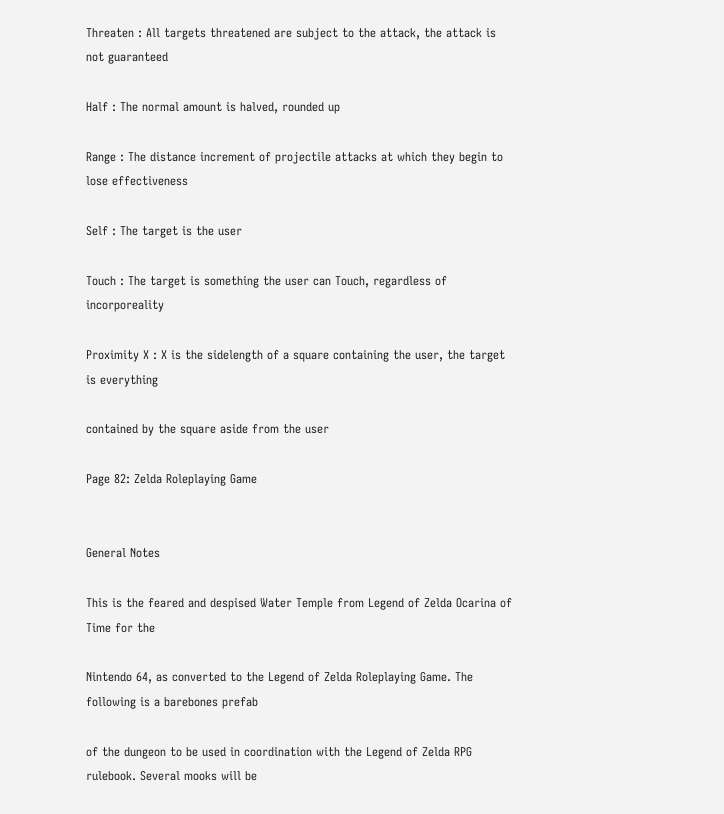Threaten : All targets threatened are subject to the attack, the attack is not guaranteed

Half : The normal amount is halved, rounded up

Range : The distance increment of projectile attacks at which they begin to lose effectiveness

Self : The target is the user

Touch : The target is something the user can Touch, regardless of incorporeality

Proximity X : X is the sidelength of a square containing the user, the target is everything

contained by the square aside from the user

Page 82: Zelda Roleplaying Game


General Notes

This is the feared and despised Water Temple from Legend of Zelda Ocarina of Time for the

Nintendo 64, as converted to the Legend of Zelda Roleplaying Game. The following is a barebones prefab

of the dungeon to be used in coordination with the Legend of Zelda RPG rulebook. Several mooks will be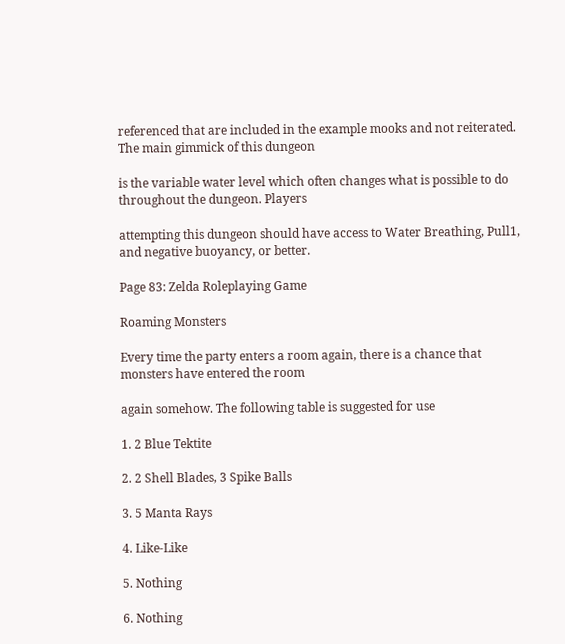referenced that are included in the example mooks and not reiterated. The main gimmick of this dungeon

is the variable water level which often changes what is possible to do throughout the dungeon. Players

attempting this dungeon should have access to Water Breathing, Pull1, and negative buoyancy, or better.

Page 83: Zelda Roleplaying Game

Roaming Monsters

Every time the party enters a room again, there is a chance that monsters have entered the room

again somehow. The following table is suggested for use

1. 2 Blue Tektite

2. 2 Shell Blades, 3 Spike Balls

3. 5 Manta Rays

4. Like-Like

5. Nothing

6. Nothing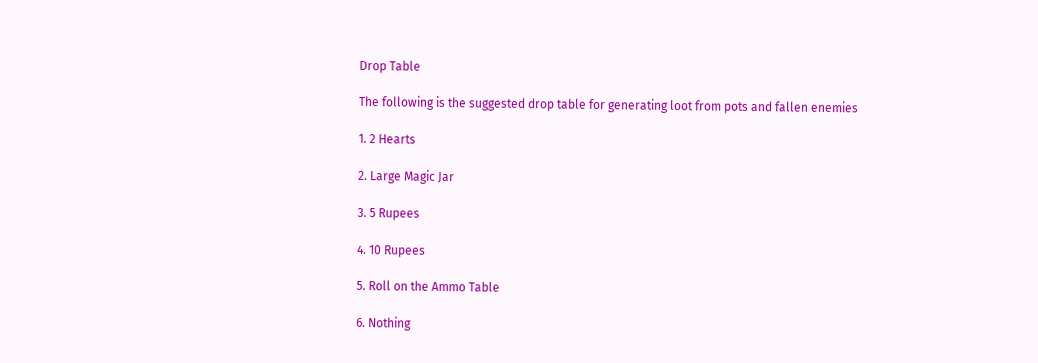Drop Table

The following is the suggested drop table for generating loot from pots and fallen enemies

1. 2 Hearts

2. Large Magic Jar

3. 5 Rupees

4. 10 Rupees

5. Roll on the Ammo Table

6. Nothing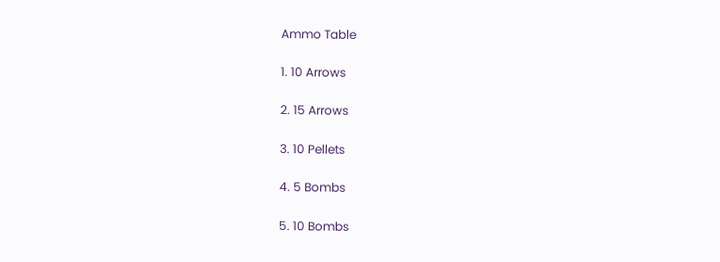Ammo Table

1. 10 Arrows

2. 15 Arrows

3. 10 Pellets

4. 5 Bombs

5. 10 Bombs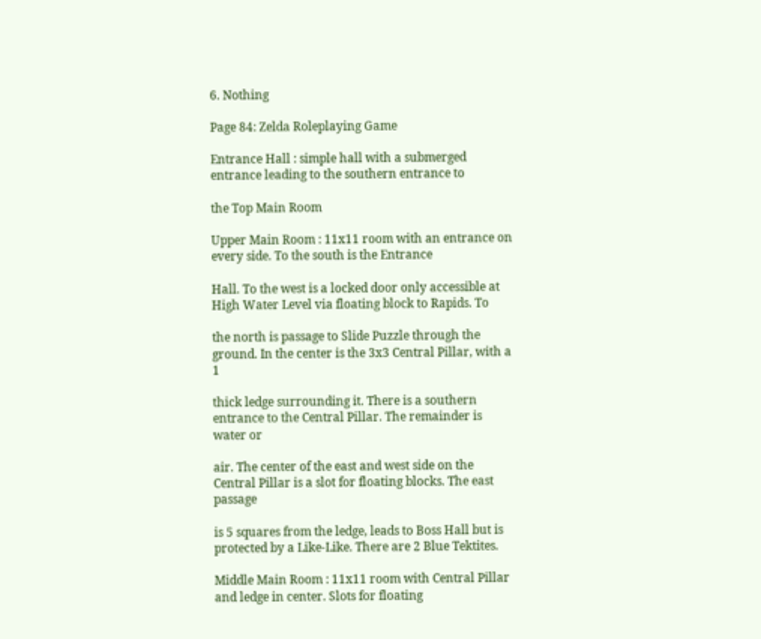6. Nothing

Page 84: Zelda Roleplaying Game

Entrance Hall : simple hall with a submerged entrance leading to the southern entrance to

the Top Main Room

Upper Main Room : 11x11 room with an entrance on every side. To the south is the Entrance

Hall. To the west is a locked door only accessible at High Water Level via floating block to Rapids. To

the north is passage to Slide Puzzle through the ground. In the center is the 3x3 Central Pillar, with a 1

thick ledge surrounding it. There is a southern entrance to the Central Pillar. The remainder is water or

air. The center of the east and west side on the Central Pillar is a slot for floating blocks. The east passage

is 5 squares from the ledge, leads to Boss Hall but is protected by a Like-Like. There are 2 Blue Tektites.

Middle Main Room : 11x11 room with Central Pillar and ledge in center. Slots for floating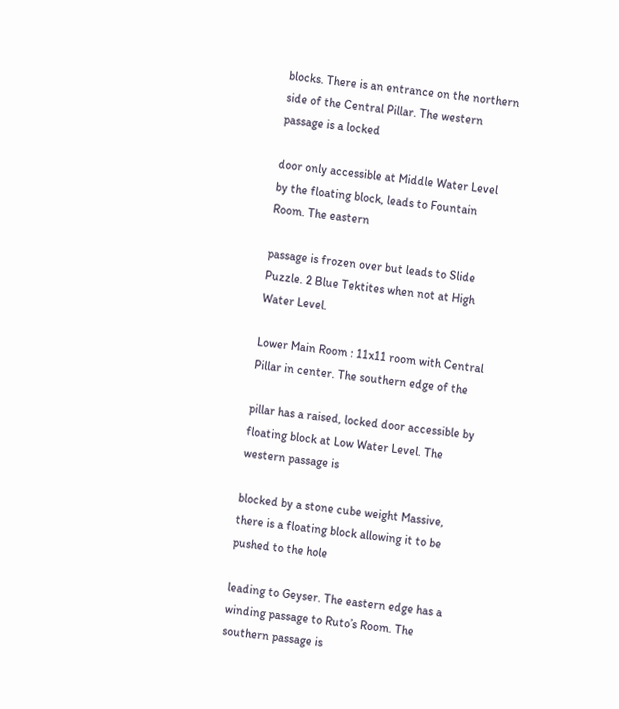blocks. There is an entrance on the northern side of the Central Pillar. The western passage is a locked

door only accessible at Middle Water Level by the floating block, leads to Fountain Room. The eastern

passage is frozen over but leads to Slide Puzzle. 2 Blue Tektites when not at High Water Level.

Lower Main Room : 11x11 room with Central Pillar in center. The southern edge of the

pillar has a raised, locked door accessible by floating block at Low Water Level. The western passage is

blocked by a stone cube weight Massive, there is a floating block allowing it to be pushed to the hole

leading to Geyser. The eastern edge has a winding passage to Ruto’s Room. The southern passage is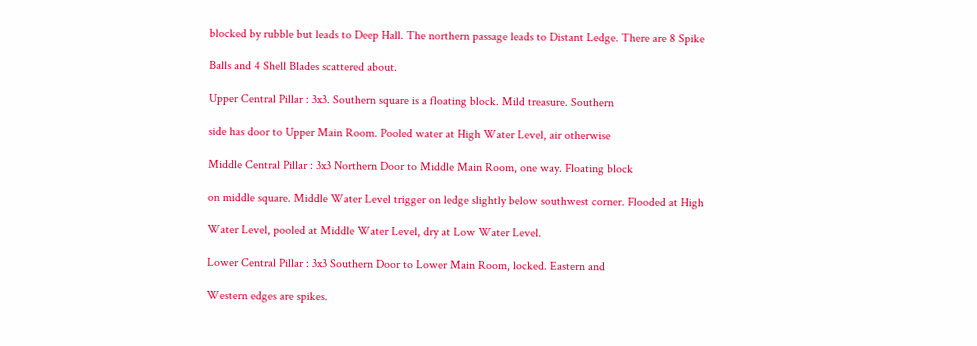blocked by rubble but leads to Deep Hall. The northern passage leads to Distant Ledge. There are 8 Spike

Balls and 4 Shell Blades scattered about.

Upper Central Pillar : 3x3. Southern square is a floating block. Mild treasure. Southern

side has door to Upper Main Room. Pooled water at High Water Level, air otherwise

Middle Central Pillar : 3x3 Northern Door to Middle Main Room, one way. Floating block

on middle square. Middle Water Level trigger on ledge slightly below southwest corner. Flooded at High

Water Level, pooled at Middle Water Level, dry at Low Water Level.

Lower Central Pillar : 3x3 Southern Door to Lower Main Room, locked. Eastern and

Western edges are spikes.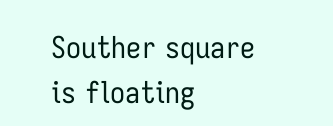Souther square is floating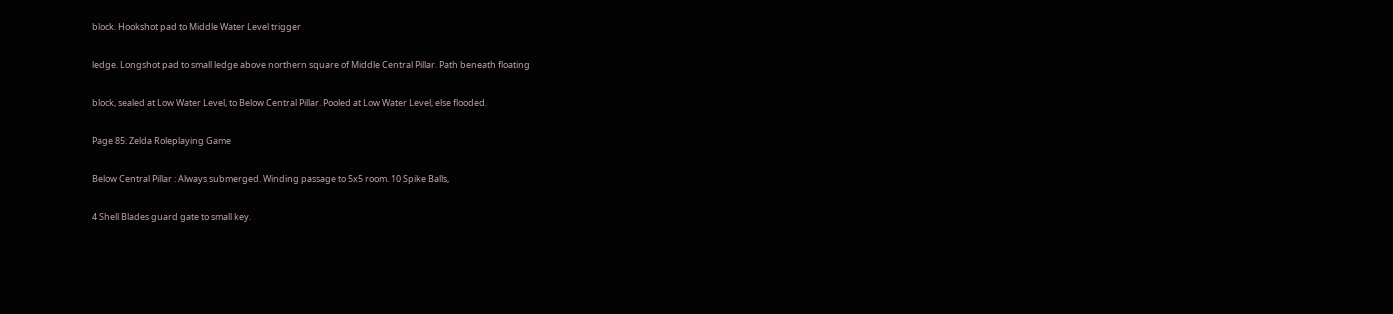block. Hookshot pad to Middle Water Level trigger

ledge. Longshot pad to small ledge above northern square of Middle Central Pillar. Path beneath floating

block, sealed at Low Water Level, to Below Central Pillar. Pooled at Low Water Level, else flooded.

Page 85: Zelda Roleplaying Game

Below Central Pillar : Always submerged. Winding passage to 5x5 room. 10 Spike Balls,

4 Shell Blades guard gate to small key.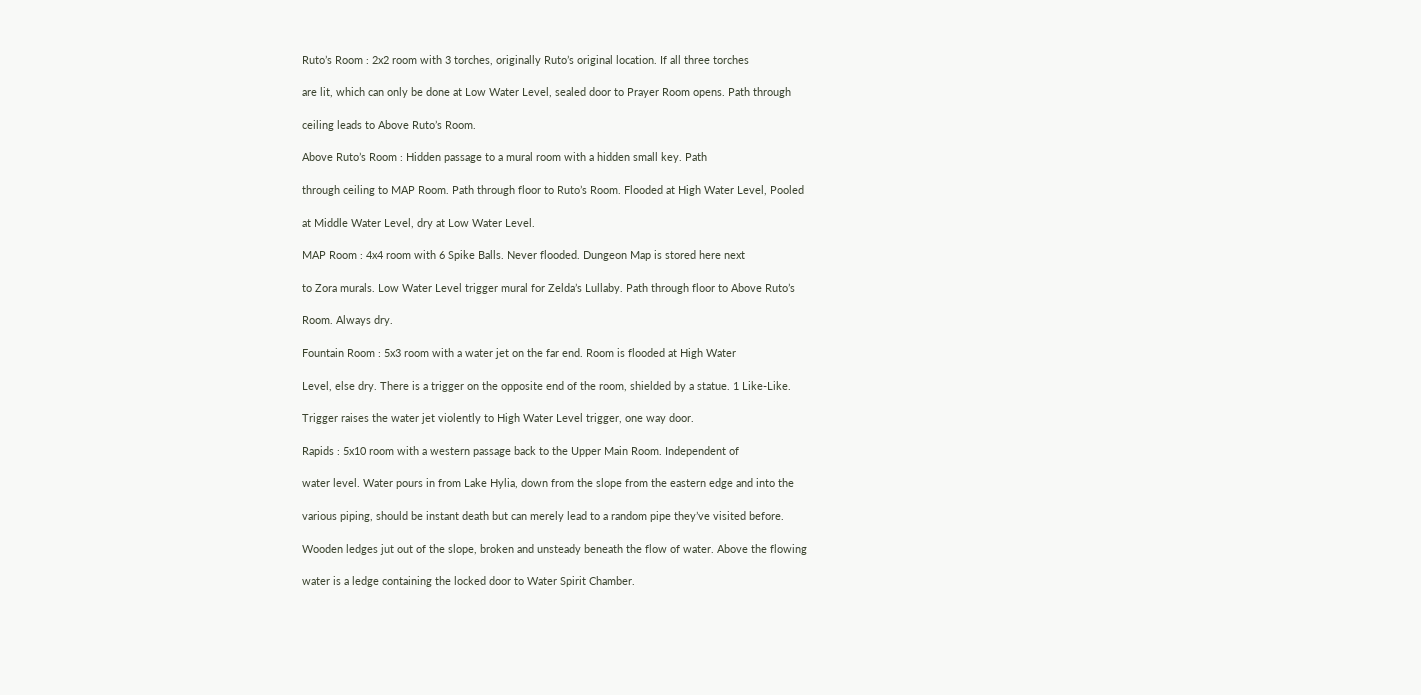Ruto’s Room : 2x2 room with 3 torches, originally Ruto’s original location. If all three torches

are lit, which can only be done at Low Water Level, sealed door to Prayer Room opens. Path through

ceiling leads to Above Ruto’s Room.

Above Ruto’s Room : Hidden passage to a mural room with a hidden small key. Path

through ceiling to MAP Room. Path through floor to Ruto’s Room. Flooded at High Water Level, Pooled

at Middle Water Level, dry at Low Water Level.

MAP Room : 4x4 room with 6 Spike Balls. Never flooded. Dungeon Map is stored here next

to Zora murals. Low Water Level trigger mural for Zelda’s Lullaby. Path through floor to Above Ruto’s

Room. Always dry.

Fountain Room : 5x3 room with a water jet on the far end. Room is flooded at High Water

Level, else dry. There is a trigger on the opposite end of the room, shielded by a statue. 1 Like-Like.

Trigger raises the water jet violently to High Water Level trigger, one way door.

Rapids : 5x10 room with a western passage back to the Upper Main Room. Independent of

water level. Water pours in from Lake Hylia, down from the slope from the eastern edge and into the

various piping, should be instant death but can merely lead to a random pipe they’ve visited before.

Wooden ledges jut out of the slope, broken and unsteady beneath the flow of water. Above the flowing

water is a ledge containing the locked door to Water Spirit Chamber.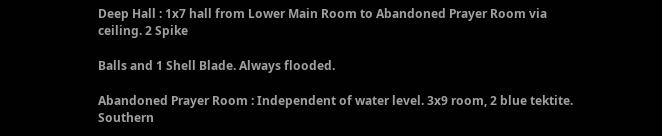Deep Hall : 1x7 hall from Lower Main Room to Abandoned Prayer Room via ceiling. 2 Spike

Balls and 1 Shell Blade. Always flooded.

Abandoned Prayer Room : Independent of water level. 3x9 room, 2 blue tektite. Southern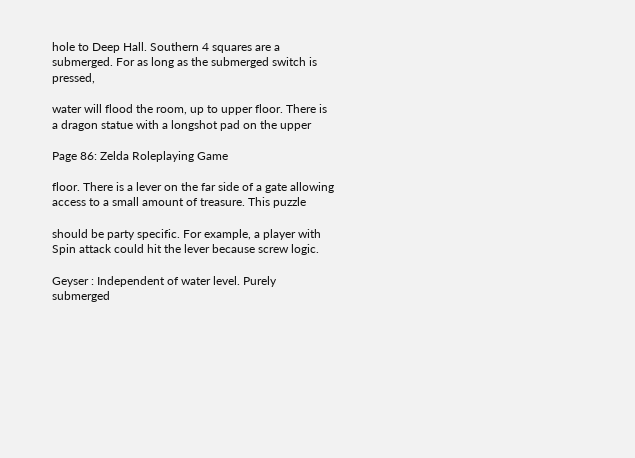hole to Deep Hall. Southern 4 squares are a submerged. For as long as the submerged switch is pressed,

water will flood the room, up to upper floor. There is a dragon statue with a longshot pad on the upper

Page 86: Zelda Roleplaying Game

floor. There is a lever on the far side of a gate allowing access to a small amount of treasure. This puzzle

should be party specific. For example, a player with Spin attack could hit the lever because screw logic.

Geyser : Independent of water level. Purely submerged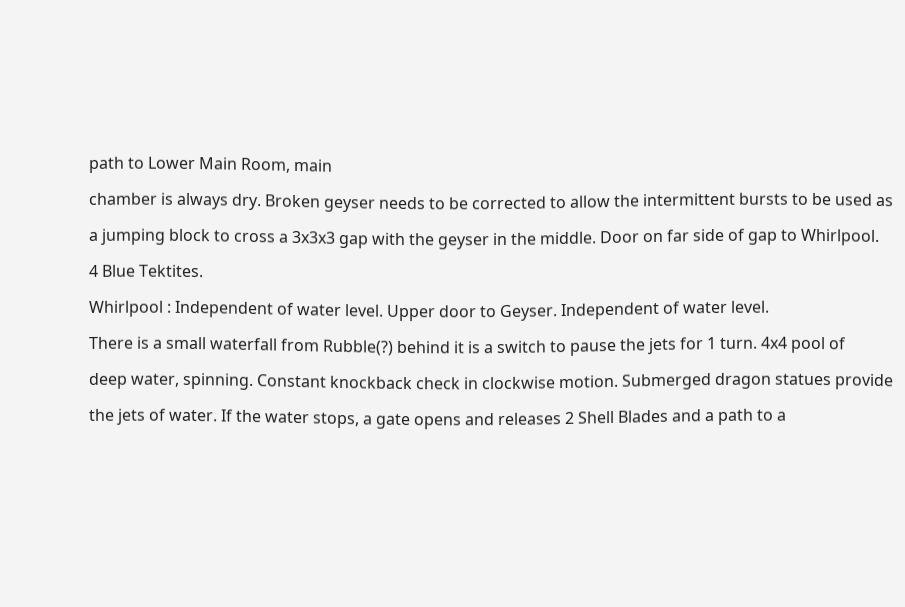path to Lower Main Room, main

chamber is always dry. Broken geyser needs to be corrected to allow the intermittent bursts to be used as

a jumping block to cross a 3x3x3 gap with the geyser in the middle. Door on far side of gap to Whirlpool.

4 Blue Tektites.

Whirlpool : Independent of water level. Upper door to Geyser. Independent of water level.

There is a small waterfall from Rubble(?) behind it is a switch to pause the jets for 1 turn. 4x4 pool of

deep water, spinning. Constant knockback check in clockwise motion. Submerged dragon statues provide

the jets of water. If the water stops, a gate opens and releases 2 Shell Blades and a path to a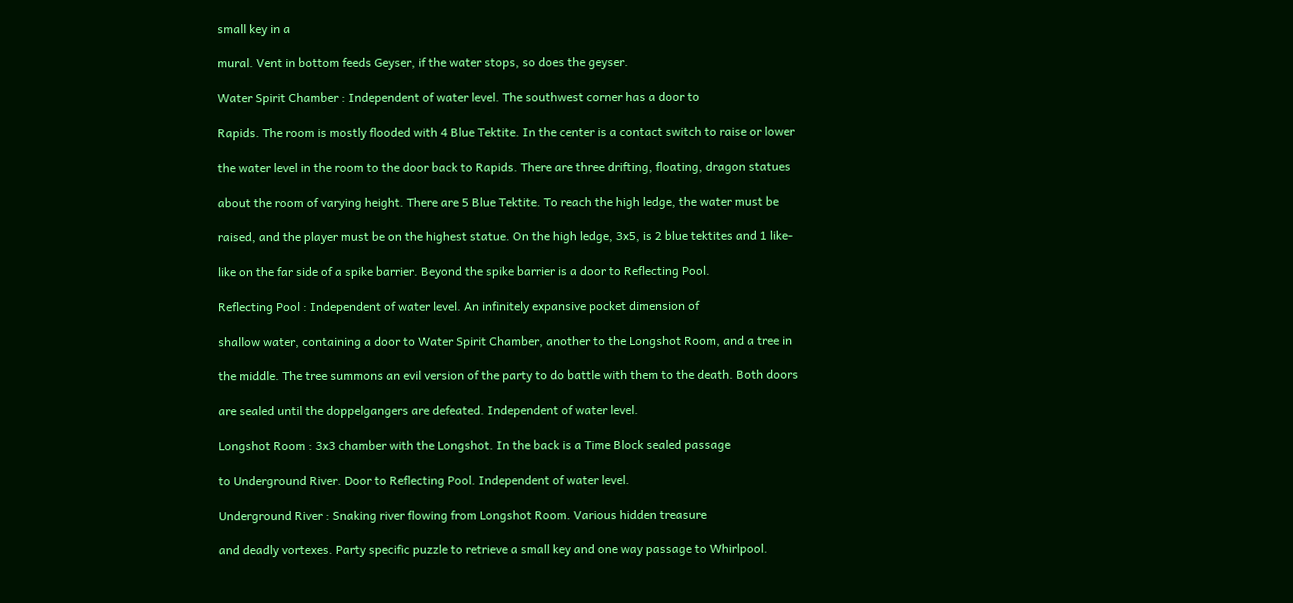small key in a

mural. Vent in bottom feeds Geyser, if the water stops, so does the geyser.

Water Spirit Chamber : Independent of water level. The southwest corner has a door to

Rapids. The room is mostly flooded with 4 Blue Tektite. In the center is a contact switch to raise or lower

the water level in the room to the door back to Rapids. There are three drifting, floating, dragon statues

about the room of varying height. There are 5 Blue Tektite. To reach the high ledge, the water must be

raised, and the player must be on the highest statue. On the high ledge, 3x5, is 2 blue tektites and 1 like-

like on the far side of a spike barrier. Beyond the spike barrier is a door to Reflecting Pool.

Reflecting Pool : Independent of water level. An infinitely expansive pocket dimension of

shallow water, containing a door to Water Spirit Chamber, another to the Longshot Room, and a tree in

the middle. The tree summons an evil version of the party to do battle with them to the death. Both doors

are sealed until the doppelgangers are defeated. Independent of water level.

Longshot Room : 3x3 chamber with the Longshot. In the back is a Time Block sealed passage

to Underground River. Door to Reflecting Pool. Independent of water level.

Underground River : Snaking river flowing from Longshot Room. Various hidden treasure

and deadly vortexes. Party specific puzzle to retrieve a small key and one way passage to Whirlpool.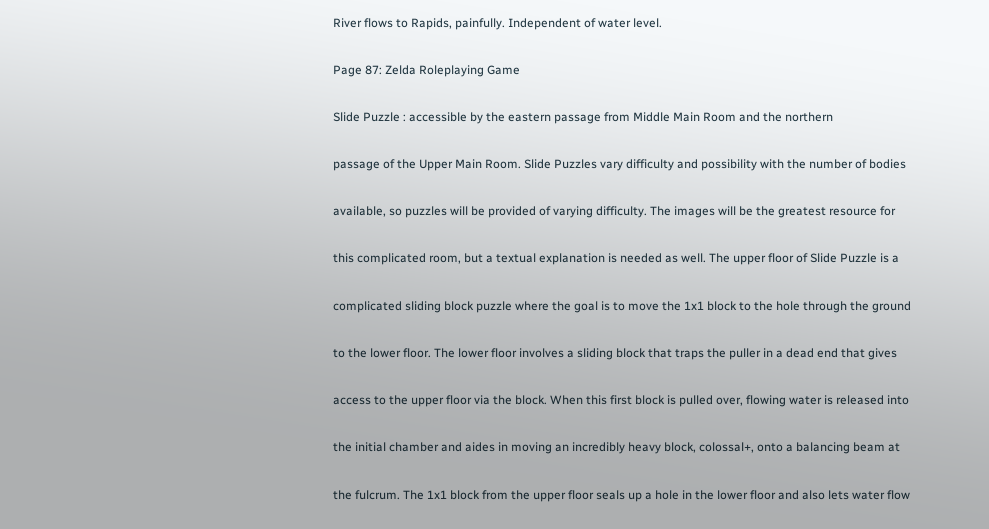River flows to Rapids, painfully. Independent of water level.

Page 87: Zelda Roleplaying Game

Slide Puzzle : accessible by the eastern passage from Middle Main Room and the northern

passage of the Upper Main Room. Slide Puzzles vary difficulty and possibility with the number of bodies

available, so puzzles will be provided of varying difficulty. The images will be the greatest resource for

this complicated room, but a textual explanation is needed as well. The upper floor of Slide Puzzle is a

complicated sliding block puzzle where the goal is to move the 1x1 block to the hole through the ground

to the lower floor. The lower floor involves a sliding block that traps the puller in a dead end that gives

access to the upper floor via the block. When this first block is pulled over, flowing water is released into

the initial chamber and aides in moving an incredibly heavy block, colossal+, onto a balancing beam at

the fulcrum. The 1x1 block from the upper floor seals up a hole in the lower floor and also lets water flow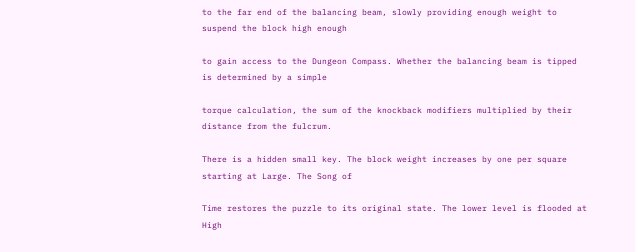to the far end of the balancing beam, slowly providing enough weight to suspend the block high enough

to gain access to the Dungeon Compass. Whether the balancing beam is tipped is determined by a simple

torque calculation, the sum of the knockback modifiers multiplied by their distance from the fulcrum.

There is a hidden small key. The block weight increases by one per square starting at Large. The Song of

Time restores the puzzle to its original state. The lower level is flooded at High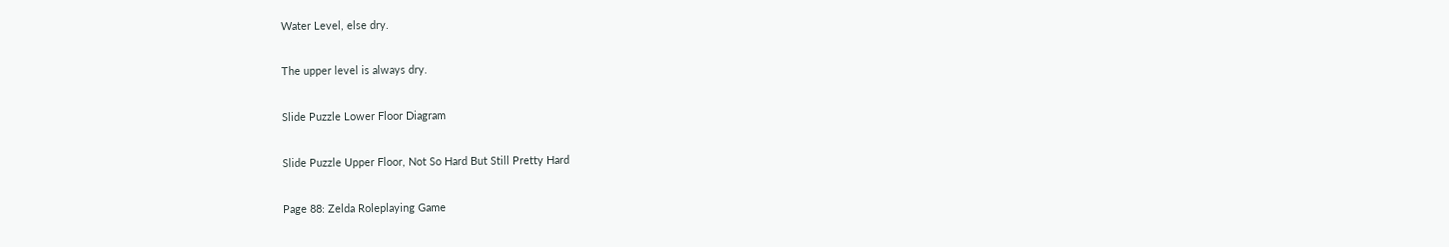Water Level, else dry.

The upper level is always dry.

Slide Puzzle Lower Floor Diagram

Slide Puzzle Upper Floor, Not So Hard But Still Pretty Hard

Page 88: Zelda Roleplaying Game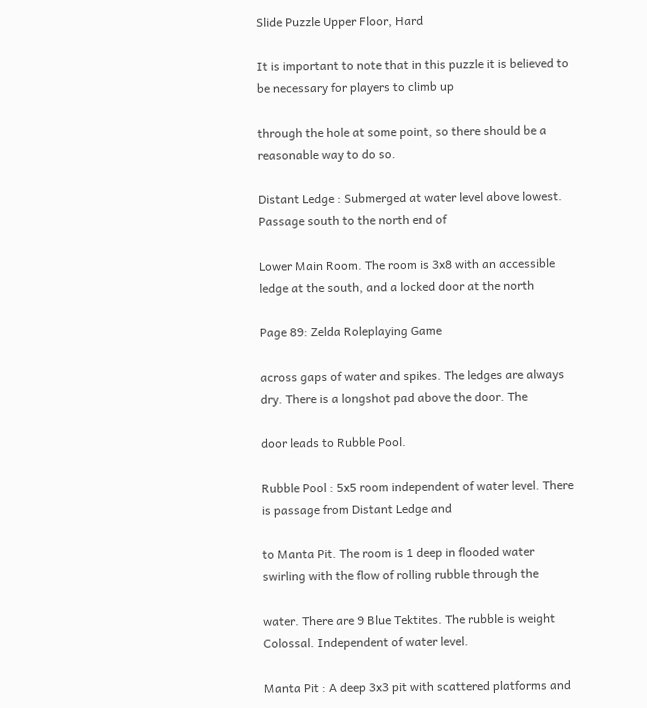Slide Puzzle Upper Floor, Hard

It is important to note that in this puzzle it is believed to be necessary for players to climb up

through the hole at some point, so there should be a reasonable way to do so.

Distant Ledge : Submerged at water level above lowest. Passage south to the north end of

Lower Main Room. The room is 3x8 with an accessible ledge at the south, and a locked door at the north

Page 89: Zelda Roleplaying Game

across gaps of water and spikes. The ledges are always dry. There is a longshot pad above the door. The

door leads to Rubble Pool.

Rubble Pool : 5x5 room independent of water level. There is passage from Distant Ledge and

to Manta Pit. The room is 1 deep in flooded water swirling with the flow of rolling rubble through the

water. There are 9 Blue Tektites. The rubble is weight Colossal. Independent of water level.

Manta Pit : A deep 3x3 pit with scattered platforms and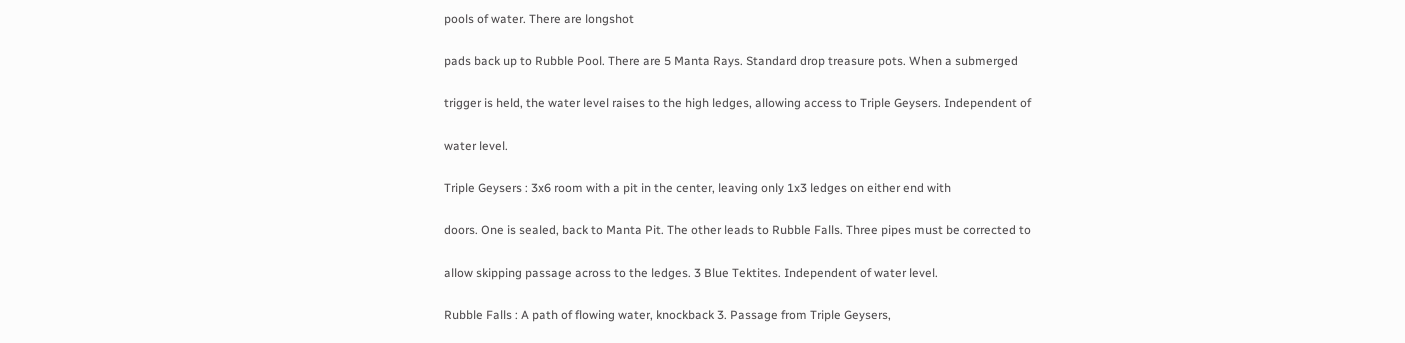pools of water. There are longshot

pads back up to Rubble Pool. There are 5 Manta Rays. Standard drop treasure pots. When a submerged

trigger is held, the water level raises to the high ledges, allowing access to Triple Geysers. Independent of

water level.

Triple Geysers : 3x6 room with a pit in the center, leaving only 1x3 ledges on either end with

doors. One is sealed, back to Manta Pit. The other leads to Rubble Falls. Three pipes must be corrected to

allow skipping passage across to the ledges. 3 Blue Tektites. Independent of water level.

Rubble Falls : A path of flowing water, knockback 3. Passage from Triple Geysers,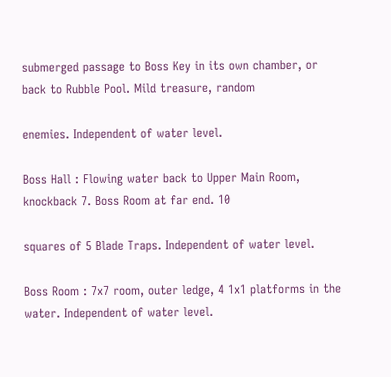submerged passage to Boss Key in its own chamber, or back to Rubble Pool. Mild treasure, random

enemies. Independent of water level.

Boss Hall : Flowing water back to Upper Main Room, knockback 7. Boss Room at far end. 10

squares of 5 Blade Traps. Independent of water level.

Boss Room : 7x7 room, outer ledge, 4 1x1 platforms in the water. Independent of water level.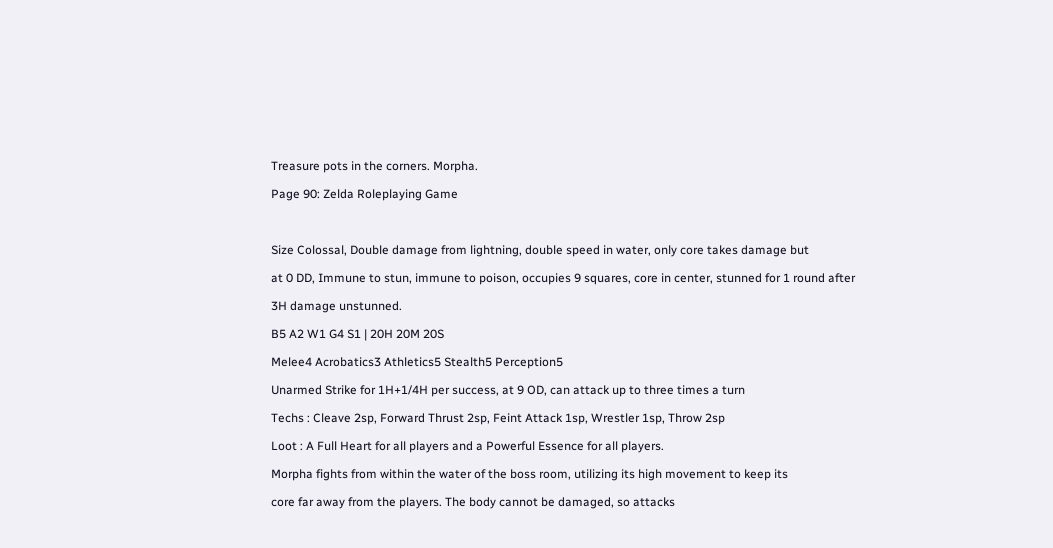Treasure pots in the corners. Morpha.

Page 90: Zelda Roleplaying Game



Size Colossal, Double damage from lightning, double speed in water, only core takes damage but

at 0 DD, Immune to stun, immune to poison, occupies 9 squares, core in center, stunned for 1 round after

3H damage unstunned.

B5 A2 W1 G4 S1 | 20H 20M 20S

Melee4 Acrobatics3 Athletics5 Stealth5 Perception5

Unarmed Strike for 1H+1/4H per success, at 9 OD, can attack up to three times a turn

Techs : Cleave 2sp, Forward Thrust 2sp, Feint Attack 1sp, Wrestler 1sp, Throw 2sp

Loot : A Full Heart for all players and a Powerful Essence for all players.

Morpha fights from within the water of the boss room, utilizing its high movement to keep its

core far away from the players. The body cannot be damaged, so attacks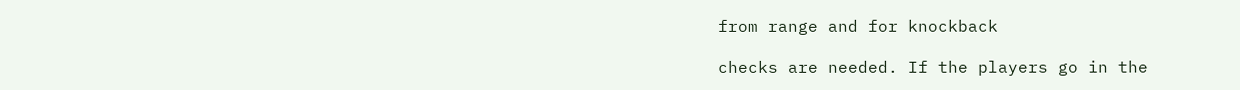from range and for knockback

checks are needed. If the players go in the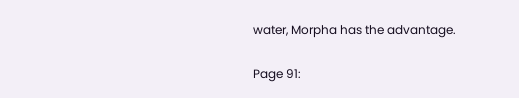water, Morpha has the advantage.

Page 91: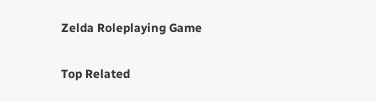Zelda Roleplaying Game

Top Related